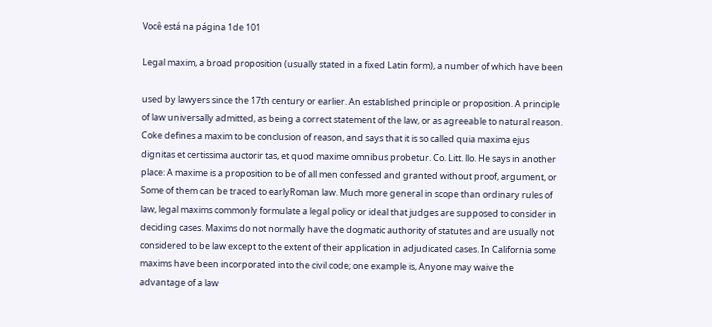Você está na página 1de 101

Legal maxim, a broad proposition (usually stated in a fixed Latin form), a number of which have been

used by lawyers since the 17th century or earlier. An established principle or proposition. A principle
of law universally admitted, as being a correct statement of the law, or as agreeable to natural reason.
Coke defines a maxim to be conclusion of reason, and says that it is so called quia maxima ejus
dignitas et certissima auctorir tas, et quod maxime omnibus probetur. Co. Litt. llo. He says in another
place: A maxime is a proposition to be of all men confessed and granted without proof, argument, or
Some of them can be traced to earlyRoman law. Much more general in scope than ordinary rules of
law, legal maxims commonly formulate a legal policy or ideal that judges are supposed to consider in
deciding cases. Maxims do not normally have the dogmatic authority of statutes and are usually not
considered to be law except to the extent of their application in adjudicated cases. In California some
maxims have been incorporated into the civil code; one example is, Anyone may waive the
advantage of a law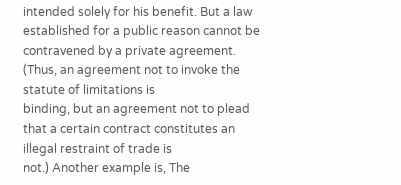intended solely for his benefit. But a law established for a public reason cannot be
contravened by a private agreement. (Thus, an agreement not to invoke the statute of limitations is
binding, but an agreement not to plead that a certain contract constitutes an illegal restraint of trade is
not.) Another example is, The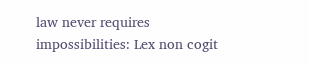law never requires impossibilities: Lex non cogit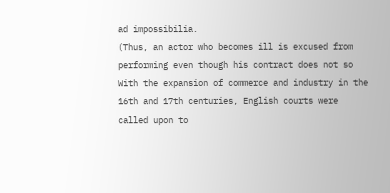ad impossibilia.
(Thus, an actor who becomes ill is excused from performing even though his contract does not so
With the expansion of commerce and industry in the 16th and 17th centuries, English courts were
called upon to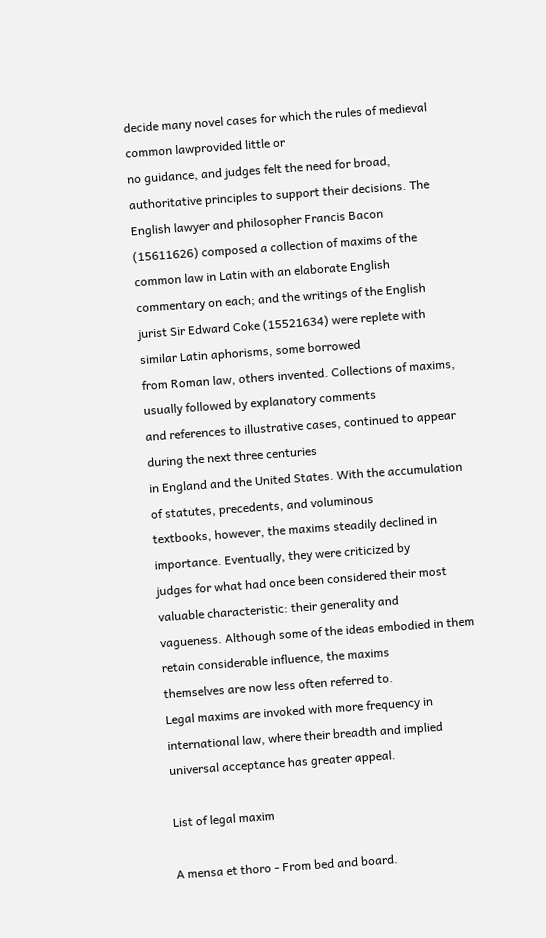decide many novel cases for which the rules of medieval common lawprovided little or
no guidance, and judges felt the need for broad, authoritative principles to support their decisions. The
English lawyer and philosopher Francis Bacon (15611626) composed a collection of maxims of the
common law in Latin with an elaborate English commentary on each; and the writings of the English
jurist Sir Edward Coke (15521634) were replete with similar Latin aphorisms, some borrowed
from Roman law, others invented. Collections of maxims, usually followed by explanatory comments
and references to illustrative cases, continued to appear during the next three centuries
in England and the United States. With the accumulation of statutes, precedents, and voluminous
textbooks, however, the maxims steadily declined in importance. Eventually, they were criticized by
judges for what had once been considered their most valuable characteristic: their generality and
vagueness. Although some of the ideas embodied in them retain considerable influence, the maxims
themselves are now less often referred to.
Legal maxims are invoked with more frequency in international law, where their breadth and implied
universal acceptance has greater appeal.

List of legal maxim

A mensa et thoro - From bed and board.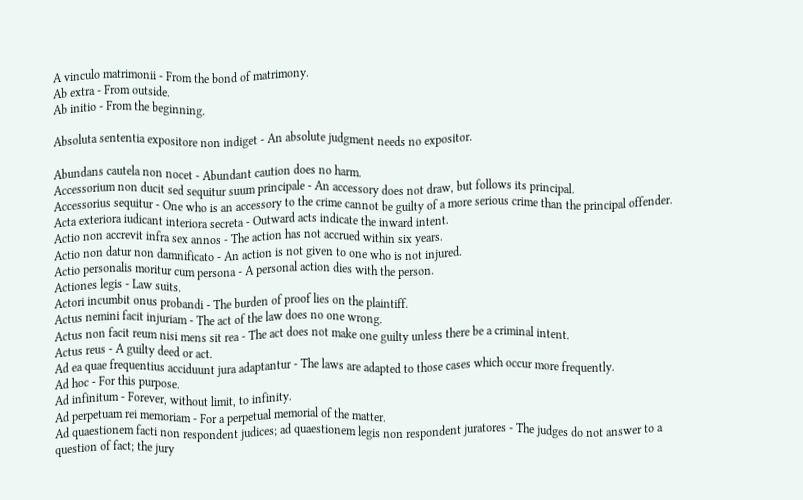A vinculo matrimonii - From the bond of matrimony.
Ab extra - From outside.
Ab initio - From the beginning.

Absoluta sententia expositore non indiget - An absolute judgment needs no expositor.

Abundans cautela non nocet - Abundant caution does no harm.
Accessorium non ducit sed sequitur suum principale - An accessory does not draw, but follows its principal.
Accessorius sequitur - One who is an accessory to the crime cannot be guilty of a more serious crime than the principal offender.
Acta exteriora iudicant interiora secreta - Outward acts indicate the inward intent.
Actio non accrevit infra sex annos - The action has not accrued within six years.
Actio non datur non damnificato - An action is not given to one who is not injured.
Actio personalis moritur cum persona - A personal action dies with the person.
Actiones legis - Law suits.
Actori incumbit onus probandi - The burden of proof lies on the plaintiff.
Actus nemini facit injuriam - The act of the law does no one wrong.
Actus non facit reum nisi mens sit rea - The act does not make one guilty unless there be a criminal intent.
Actus reus - A guilty deed or act.
Ad ea quae frequentius acciduunt jura adaptantur - The laws are adapted to those cases which occur more frequently.
Ad hoc - For this purpose.
Ad infinitum - Forever, without limit, to infinity.
Ad perpetuam rei memoriam - For a perpetual memorial of the matter.
Ad quaestionem facti non respondent judices; ad quaestionem legis non respondent juratores - The judges do not answer to a
question of fact; the jury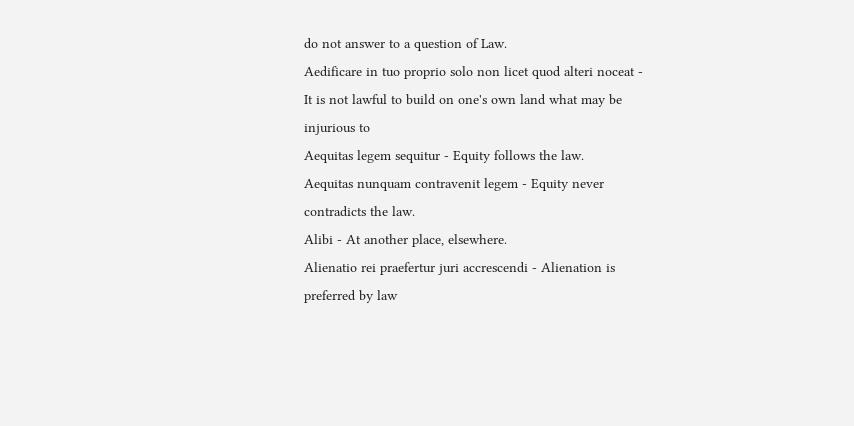do not answer to a question of Law.
Aedificare in tuo proprio solo non licet quod alteri noceat - It is not lawful to build on one's own land what may be injurious to
Aequitas legem sequitur - Equity follows the law.
Aequitas nunquam contravenit legem - Equity never contradicts the law.
Alibi - At another place, elsewhere.
Alienatio rei praefertur juri accrescendi - Alienation is preferred by law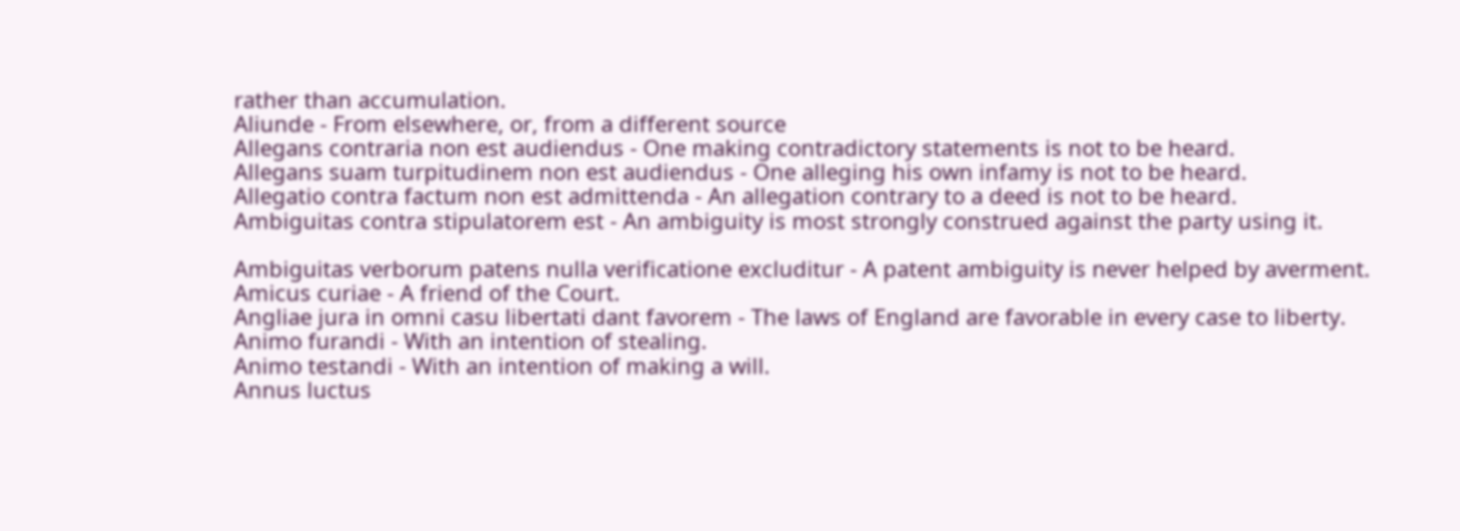rather than accumulation.
Aliunde - From elsewhere, or, from a different source
Allegans contraria non est audiendus - One making contradictory statements is not to be heard.
Allegans suam turpitudinem non est audiendus - One alleging his own infamy is not to be heard.
Allegatio contra factum non est admittenda - An allegation contrary to a deed is not to be heard.
Ambiguitas contra stipulatorem est - An ambiguity is most strongly construed against the party using it.

Ambiguitas verborum patens nulla verificatione excluditur - A patent ambiguity is never helped by averment.
Amicus curiae - A friend of the Court.
Angliae jura in omni casu libertati dant favorem - The laws of England are favorable in every case to liberty.
Animo furandi - With an intention of stealing.
Animo testandi - With an intention of making a will.
Annus luctus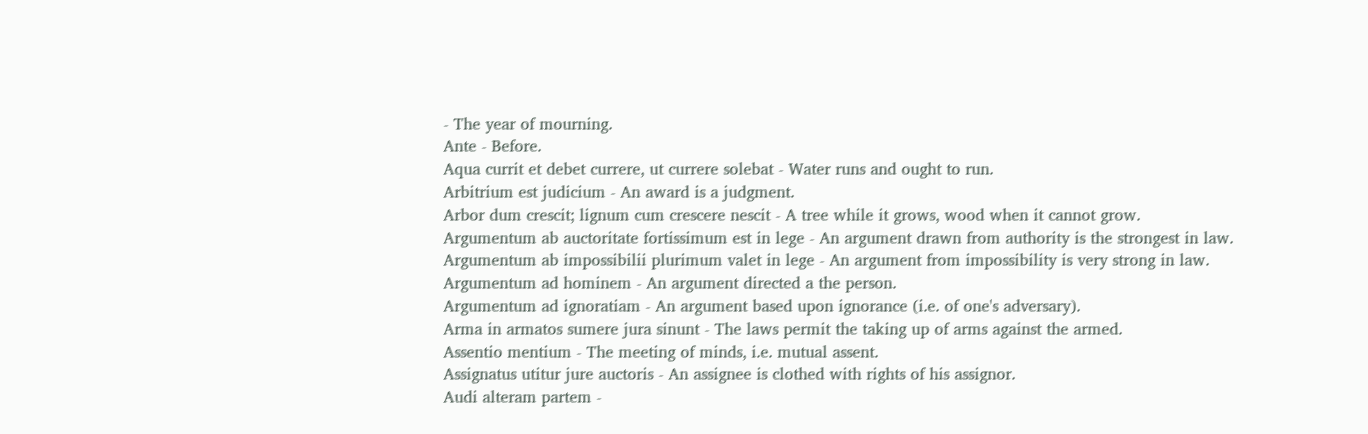- The year of mourning.
Ante - Before.
Aqua currit et debet currere, ut currere solebat - Water runs and ought to run.
Arbitrium est judicium - An award is a judgment.
Arbor dum crescit; lignum cum crescere nescit - A tree while it grows, wood when it cannot grow.
Argumentum ab auctoritate fortissimum est in lege - An argument drawn from authority is the strongest in law.
Argumentum ab impossibilii plurimum valet in lege - An argument from impossibility is very strong in law.
Argumentum ad hominem - An argument directed a the person.
Argumentum ad ignoratiam - An argument based upon ignorance (i.e. of one's adversary).
Arma in armatos sumere jura sinunt - The laws permit the taking up of arms against the armed.
Assentio mentium - The meeting of minds, i.e. mutual assent.
Assignatus utitur jure auctoris - An assignee is clothed with rights of his assignor.
Audi alteram partem -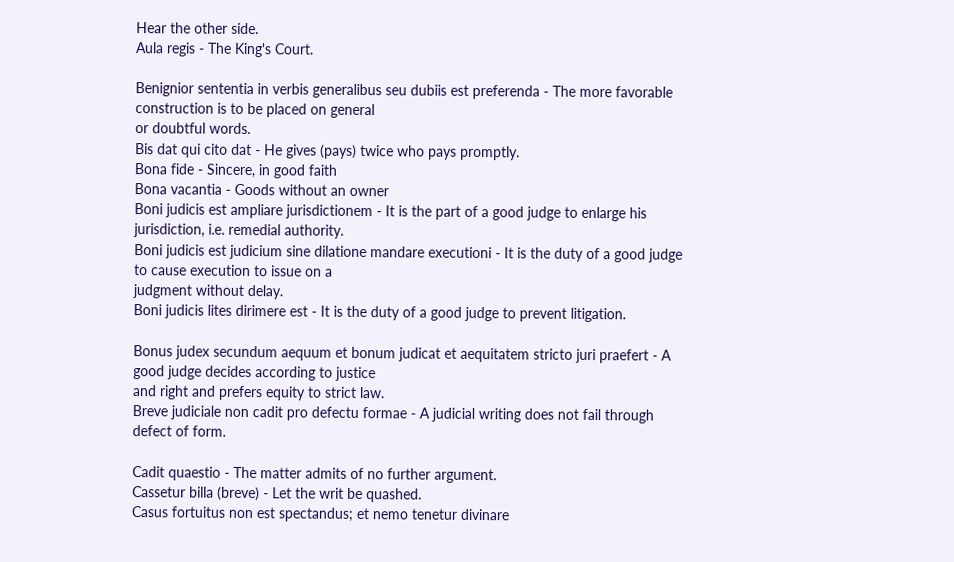Hear the other side.
Aula regis - The King's Court.

Benignior sententia in verbis generalibus seu dubiis est preferenda - The more favorable construction is to be placed on general
or doubtful words.
Bis dat qui cito dat - He gives (pays) twice who pays promptly.
Bona fide - Sincere, in good faith
Bona vacantia - Goods without an owner
Boni judicis est ampliare jurisdictionem - It is the part of a good judge to enlarge his jurisdiction, i.e. remedial authority.
Boni judicis est judicium sine dilatione mandare executioni - It is the duty of a good judge to cause execution to issue on a
judgment without delay.
Boni judicis lites dirimere est - It is the duty of a good judge to prevent litigation.

Bonus judex secundum aequum et bonum judicat et aequitatem stricto juri praefert - A good judge decides according to justice
and right and prefers equity to strict law.
Breve judiciale non cadit pro defectu formae - A judicial writing does not fail through defect of form.

Cadit quaestio - The matter admits of no further argument.
Cassetur billa (breve) - Let the writ be quashed.
Casus fortuitus non est spectandus; et nemo tenetur divinare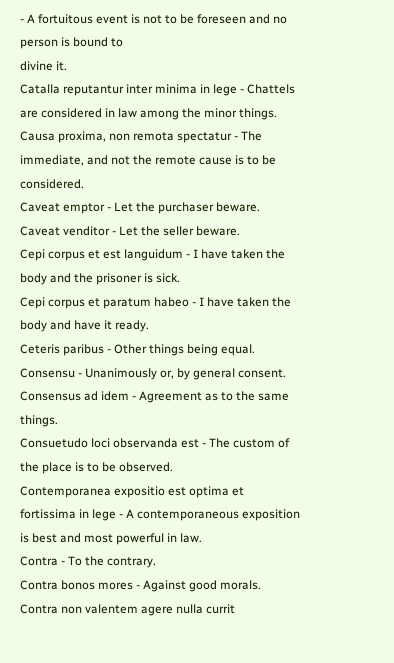- A fortuitous event is not to be foreseen and no person is bound to
divine it.
Catalla reputantur inter minima in lege - Chattels are considered in law among the minor things.
Causa proxima, non remota spectatur - The immediate, and not the remote cause is to be considered.
Caveat emptor - Let the purchaser beware.
Caveat venditor - Let the seller beware.
Cepi corpus et est languidum - I have taken the body and the prisoner is sick.
Cepi corpus et paratum habeo - I have taken the body and have it ready.
Ceteris paribus - Other things being equal.
Consensu - Unanimously or, by general consent.
Consensus ad idem - Agreement as to the same things.
Consuetudo loci observanda est - The custom of the place is to be observed.
Contemporanea expositio est optima et fortissima in lege - A contemporaneous exposition is best and most powerful in law.
Contra - To the contrary.
Contra bonos mores - Against good morals.
Contra non valentem agere nulla currit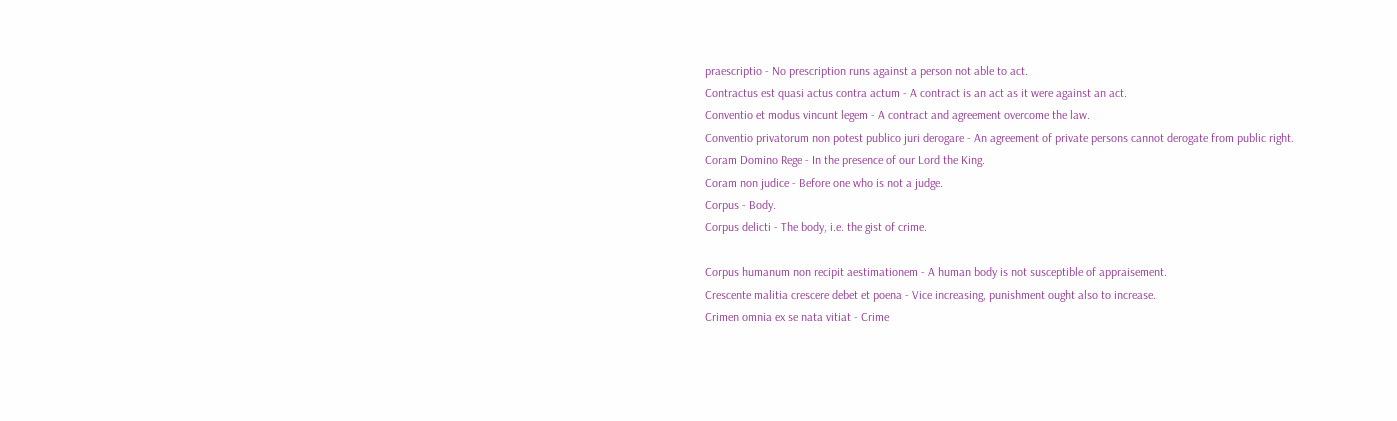praescriptio - No prescription runs against a person not able to act.
Contractus est quasi actus contra actum - A contract is an act as it were against an act.
Conventio et modus vincunt legem - A contract and agreement overcome the law.
Conventio privatorum non potest publico juri derogare - An agreement of private persons cannot derogate from public right.
Coram Domino Rege - In the presence of our Lord the King.
Coram non judice - Before one who is not a judge.
Corpus - Body.
Corpus delicti - The body, i.e. the gist of crime.

Corpus humanum non recipit aestimationem - A human body is not susceptible of appraisement.
Crescente malitia crescere debet et poena - Vice increasing, punishment ought also to increase.
Crimen omnia ex se nata vitiat - Crime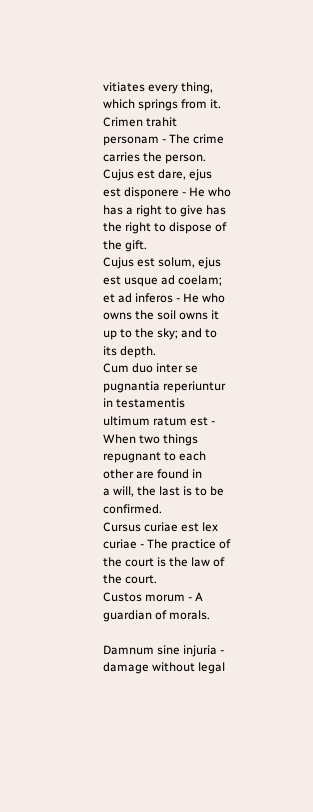vitiates every thing, which springs from it.
Crimen trahit personam - The crime carries the person.
Cujus est dare, ejus est disponere - He who has a right to give has the right to dispose of the gift.
Cujus est solum, ejus est usque ad coelam; et ad inferos - He who owns the soil owns it up to the sky; and to its depth.
Cum duo inter se pugnantia reperiuntur in testamentis ultimum ratum est - When two things repugnant to each other are found in
a will, the last is to be confirmed.
Cursus curiae est lex curiae - The practice of the court is the law of the court.
Custos morum - A guardian of morals.

Damnum sine injuria - damage without legal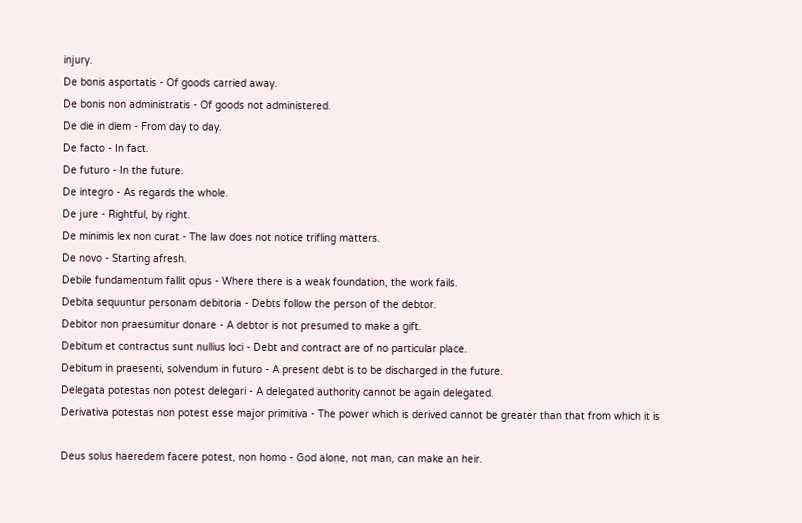injury.
De bonis asportatis - Of goods carried away.
De bonis non administratis - Of goods not administered.
De die in diem - From day to day.
De facto - In fact.
De futuro - In the future.
De integro - As regards the whole.
De jure - Rightful, by right.
De minimis lex non curat - The law does not notice trifling matters.
De novo - Starting afresh.
Debile fundamentum fallit opus - Where there is a weak foundation, the work fails.
Debita sequuntur personam debitoria - Debts follow the person of the debtor.
Debitor non praesumitur donare - A debtor is not presumed to make a gift.
Debitum et contractus sunt nullius loci - Debt and contract are of no particular place.
Debitum in praesenti, solvendum in futuro - A present debt is to be discharged in the future.
Delegata potestas non potest delegari - A delegated authority cannot be again delegated.
Derivativa potestas non potest esse major primitiva - The power which is derived cannot be greater than that from which it is

Deus solus haeredem facere potest, non homo - God alone, not man, can make an heir.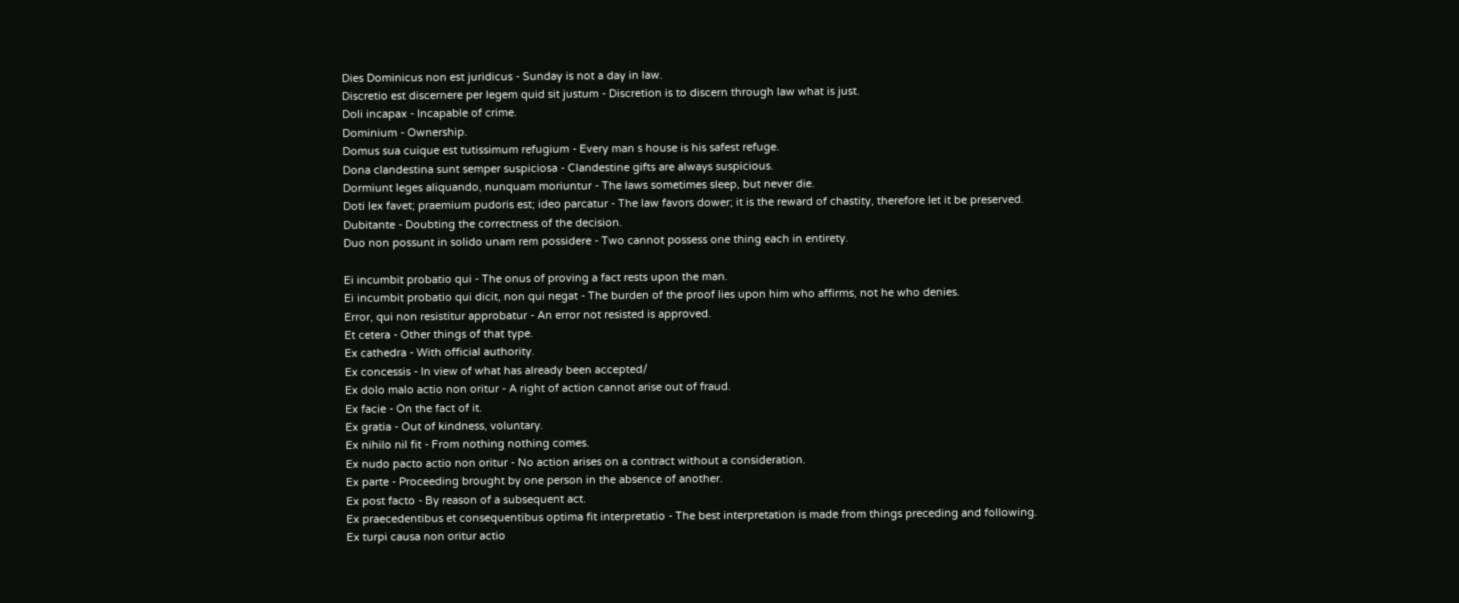Dies Dominicus non est juridicus - Sunday is not a day in law.
Discretio est discernere per legem quid sit justum - Discretion is to discern through law what is just.
Doli incapax - Incapable of crime.
Dominium - Ownership.
Domus sua cuique est tutissimum refugium - Every man s house is his safest refuge.
Dona clandestina sunt semper suspiciosa - Clandestine gifts are always suspicious.
Dormiunt leges aliquando, nunquam moriuntur - The laws sometimes sleep, but never die.
Doti lex favet; praemium pudoris est; ideo parcatur - The law favors dower; it is the reward of chastity, therefore let it be preserved.
Dubitante - Doubting the correctness of the decision.
Duo non possunt in solido unam rem possidere - Two cannot possess one thing each in entirety.

Ei incumbit probatio qui - The onus of proving a fact rests upon the man.
Ei incumbit probatio qui dicit, non qui negat - The burden of the proof lies upon him who affirms, not he who denies.
Error, qui non resistitur approbatur - An error not resisted is approved.
Et cetera - Other things of that type.
Ex cathedra - With official authority.
Ex concessis - In view of what has already been accepted/
Ex dolo malo actio non oritur - A right of action cannot arise out of fraud.
Ex facie - On the fact of it.
Ex gratia - Out of kindness, voluntary.
Ex nihilo nil fit - From nothing nothing comes.
Ex nudo pacto actio non oritur - No action arises on a contract without a consideration.
Ex parte - Proceeding brought by one person in the absence of another.
Ex post facto - By reason of a subsequent act.
Ex praecedentibus et consequentibus optima fit interpretatio - The best interpretation is made from things preceding and following.
Ex turpi causa non oritur actio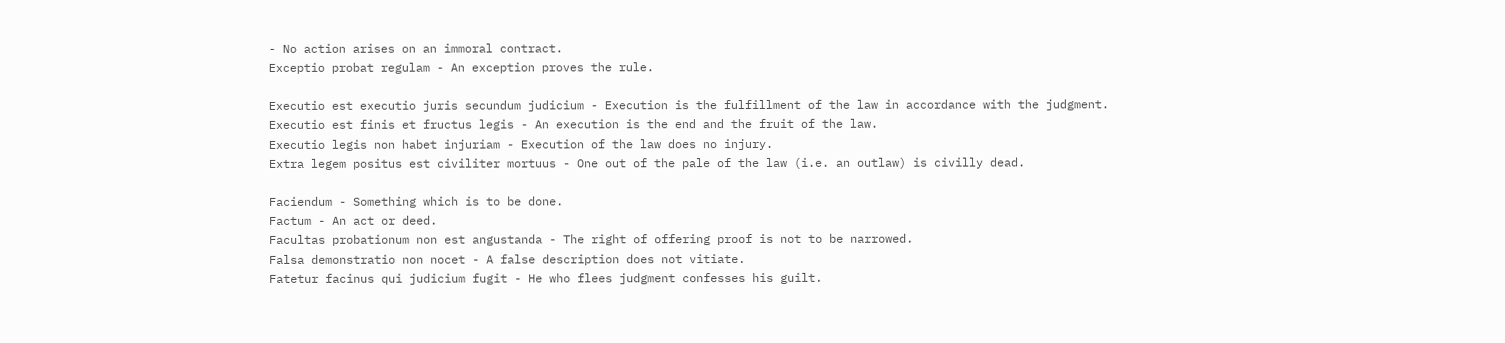- No action arises on an immoral contract.
Exceptio probat regulam - An exception proves the rule.

Executio est executio juris secundum judicium - Execution is the fulfillment of the law in accordance with the judgment.
Executio est finis et fructus legis - An execution is the end and the fruit of the law.
Executio legis non habet injuriam - Execution of the law does no injury.
Extra legem positus est civiliter mortuus - One out of the pale of the law (i.e. an outlaw) is civilly dead.

Faciendum - Something which is to be done.
Factum - An act or deed.
Facultas probationum non est angustanda - The right of offering proof is not to be narrowed.
Falsa demonstratio non nocet - A false description does not vitiate.
Fatetur facinus qui judicium fugit - He who flees judgment confesses his guilt.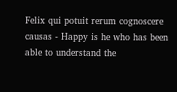Felix qui potuit rerum cognoscere causas - Happy is he who has been able to understand the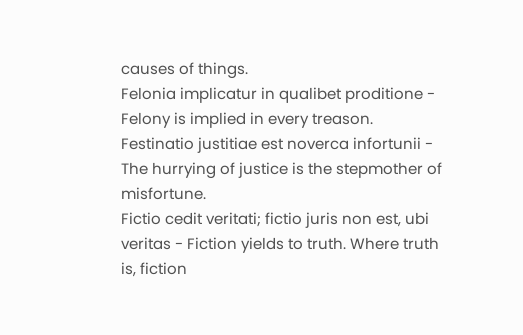causes of things.
Felonia implicatur in qualibet proditione - Felony is implied in every treason.
Festinatio justitiae est noverca infortunii - The hurrying of justice is the stepmother of misfortune.
Fictio cedit veritati; fictio juris non est, ubi veritas - Fiction yields to truth. Where truth is, fiction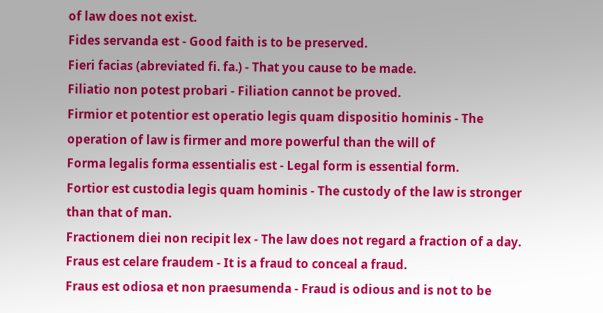of law does not exist.
Fides servanda est - Good faith is to be preserved.
Fieri facias (abreviated fi. fa.) - That you cause to be made.
Filiatio non potest probari - Filiation cannot be proved.
Firmior et potentior est operatio legis quam dispositio hominis - The operation of law is firmer and more powerful than the will of
Forma legalis forma essentialis est - Legal form is essential form.
Fortior est custodia legis quam hominis - The custody of the law is stronger than that of man.
Fractionem diei non recipit lex - The law does not regard a fraction of a day.
Fraus est celare fraudem - It is a fraud to conceal a fraud.
Fraus est odiosa et non praesumenda - Fraud is odious and is not to be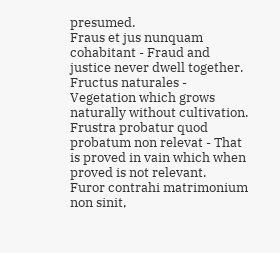presumed.
Fraus et jus nunquam cohabitant - Fraud and justice never dwell together.
Fructus naturales - Vegetation which grows naturally without cultivation.
Frustra probatur quod probatum non relevat - That is proved in vain which when proved is not relevant.
Furor contrahi matrimonium non sinit,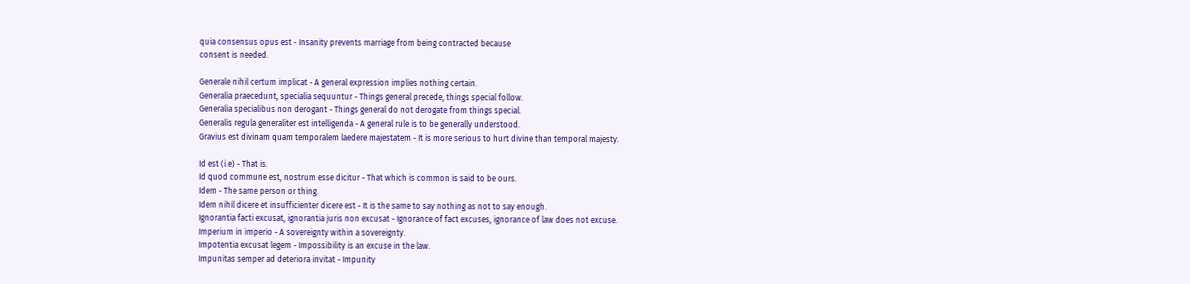quia consensus opus est - Insanity prevents marriage from being contracted because
consent is needed.

Generale nihil certum implicat - A general expression implies nothing certain.
Generalia praecedunt, specialia sequuntur - Things general precede, things special follow.
Generalia specialibus non derogant - Things general do not derogate from things special.
Generalis regula generaliter est intelligenda - A general rule is to be generally understood.
Gravius est divinam quam temporalem laedere majestatem - It is more serious to hurt divine than temporal majesty.

Id est (i.e) - That is.
Id quod commune est, nostrum esse dicitur - That which is common is said to be ours.
Idem - The same person or thing.
Idem nihil dicere et insufficienter dicere est - It is the same to say nothing as not to say enough.
Ignorantia facti excusat, ignorantia juris non excusat - Ignorance of fact excuses, ignorance of law does not excuse.
Imperium in imperio - A sovereignty within a sovereignty.
Impotentia excusat legem - Impossibility is an excuse in the law.
Impunitas semper ad deteriora invitat - Impunity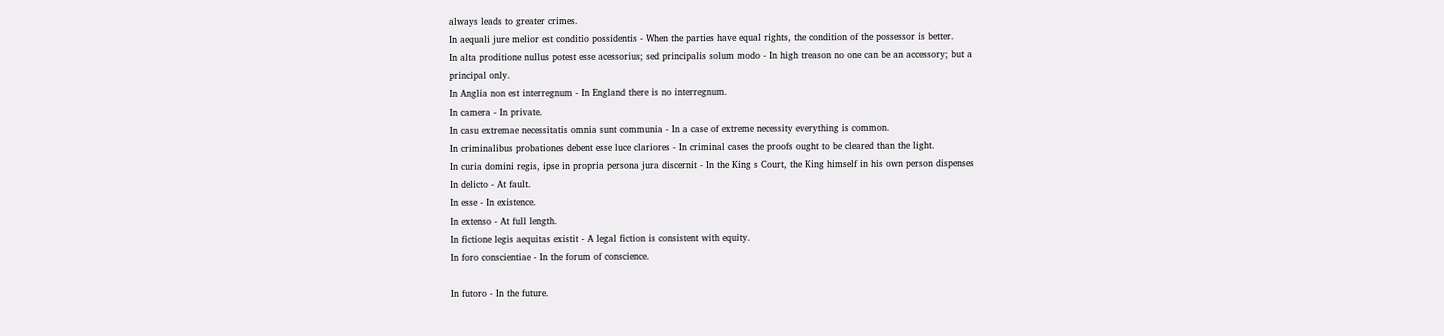always leads to greater crimes.
In aequali jure melior est conditio possidentis - When the parties have equal rights, the condition of the possessor is better.
In alta proditione nullus potest esse acessorius; sed principalis solum modo - In high treason no one can be an accessory; but a
principal only.
In Anglia non est interregnum - In England there is no interregnum.
In camera - In private.
In casu extremae necessitatis omnia sunt communia - In a case of extreme necessity everything is common.
In criminalibus probationes debent esse luce clariores - In criminal cases the proofs ought to be cleared than the light.
In curia domini regis, ipse in propria persona jura discernit - In the King s Court, the King himself in his own person dispenses
In delicto - At fault.
In esse - In existence.
In extenso - At full length.
In fictione legis aequitas existit - A legal fiction is consistent with equity.
In foro conscientiae - In the forum of conscience.

In futoro - In the future.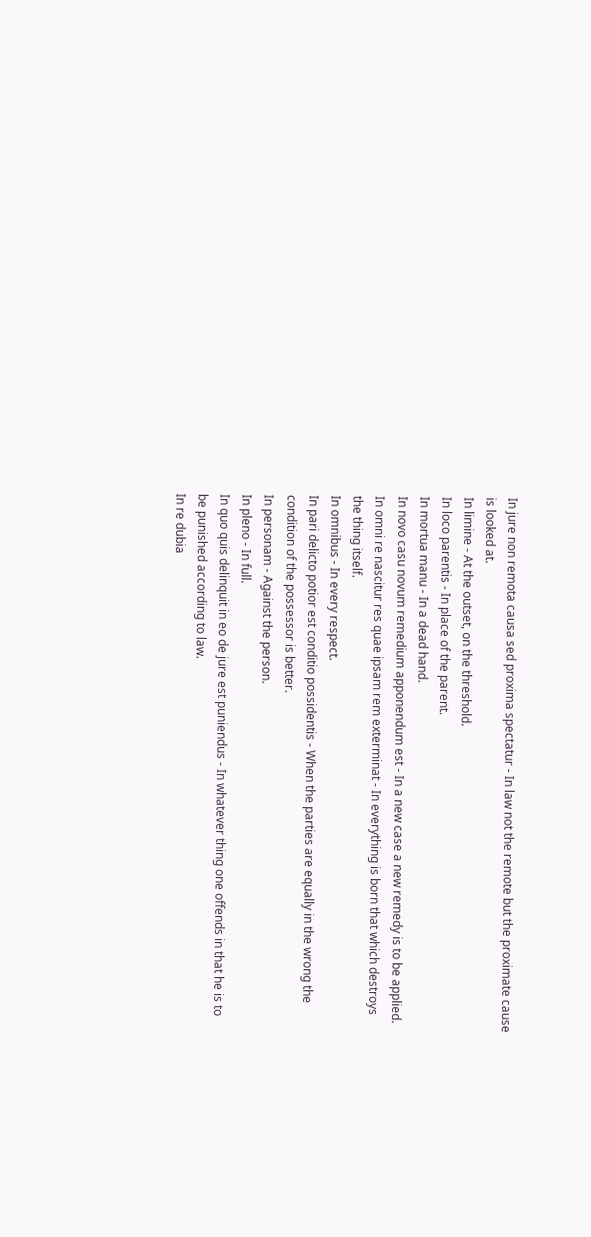In jure non remota causa sed proxima spectatur - In law not the remote but the proximate cause is looked at.
In limine - At the outset, on the threshold.
In loco parentis - In place of the parent.
In mortua manu - In a dead hand.
In novo casu novum remedium apponendum est - In a new case a new remedy is to be applied.
In omni re nascitur res quae ipsam rem exterminat - In everything is born that which destroys the thing itself.
In omnibus - In every respect.
In pari delicto potior est conditio possidentis - When the parties are equally in the wrong the condition of the possessor is better.
In personam - Against the person.
In pleno - In full.
In quo quis delinquit in eo de jure est puniendus - In whatever thing one offends in that he is to be punished according to law.
In re dubia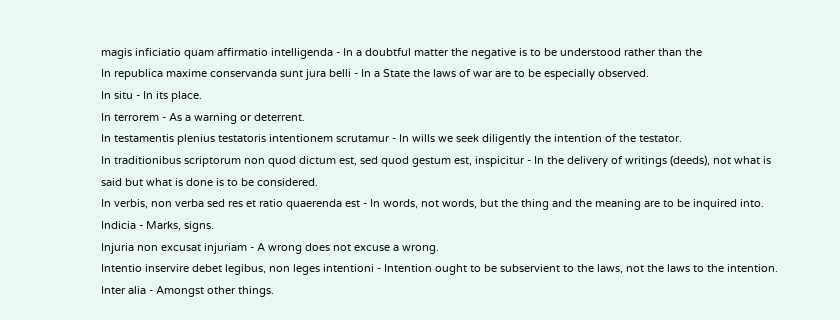magis inficiatio quam affirmatio intelligenda - In a doubtful matter the negative is to be understood rather than the
In republica maxime conservanda sunt jura belli - In a State the laws of war are to be especially observed.
In situ - In its place.
In terrorem - As a warning or deterrent.
In testamentis plenius testatoris intentionem scrutamur - In wills we seek diligently the intention of the testator.
In traditionibus scriptorum non quod dictum est, sed quod gestum est, inspicitur - In the delivery of writings (deeds), not what is
said but what is done is to be considered.
In verbis, non verba sed res et ratio quaerenda est - In words, not words, but the thing and the meaning are to be inquired into.
Indicia - Marks, signs.
Injuria non excusat injuriam - A wrong does not excuse a wrong.
Intentio inservire debet legibus, non leges intentioni - Intention ought to be subservient to the laws, not the laws to the intention.
Inter alia - Amongst other things.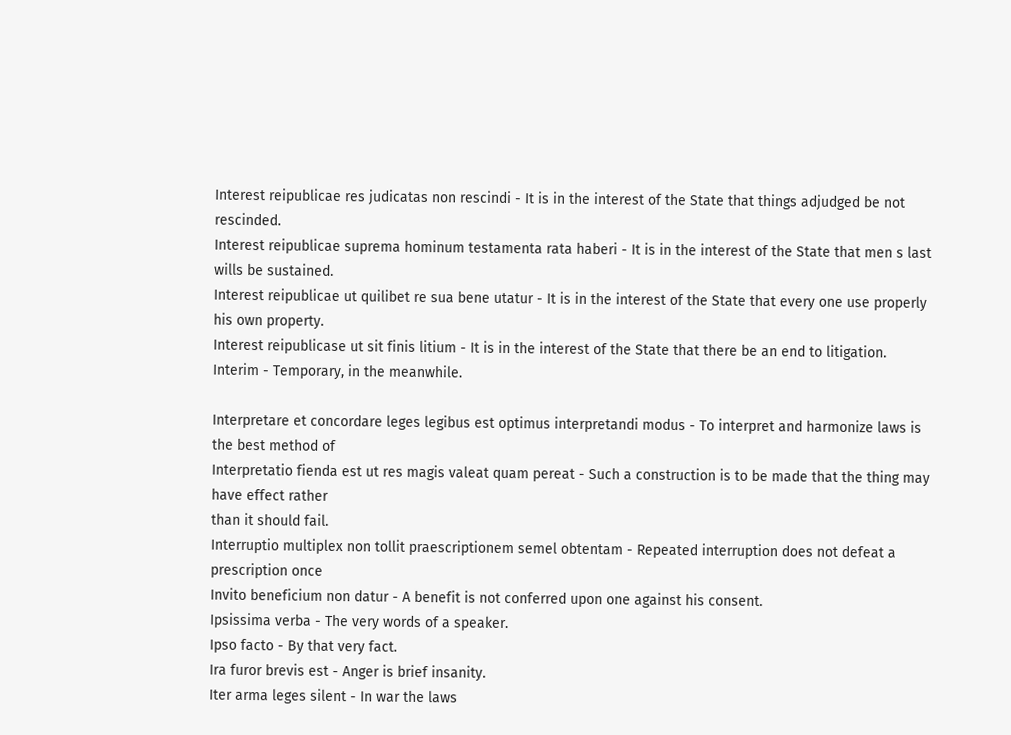Interest reipublicae res judicatas non rescindi - It is in the interest of the State that things adjudged be not rescinded.
Interest reipublicae suprema hominum testamenta rata haberi - It is in the interest of the State that men s last wills be sustained.
Interest reipublicae ut quilibet re sua bene utatur - It is in the interest of the State that every one use properly his own property.
Interest reipublicase ut sit finis litium - It is in the interest of the State that there be an end to litigation.
Interim - Temporary, in the meanwhile.

Interpretare et concordare leges legibus est optimus interpretandi modus - To interpret and harmonize laws is the best method of
Interpretatio fienda est ut res magis valeat quam pereat - Such a construction is to be made that the thing may have effect rather
than it should fail.
Interruptio multiplex non tollit praescriptionem semel obtentam - Repeated interruption does not defeat a prescription once
Invito beneficium non datur - A benefit is not conferred upon one against his consent.
Ipsissima verba - The very words of a speaker.
Ipso facto - By that very fact.
Ira furor brevis est - Anger is brief insanity.
Iter arma leges silent - In war the laws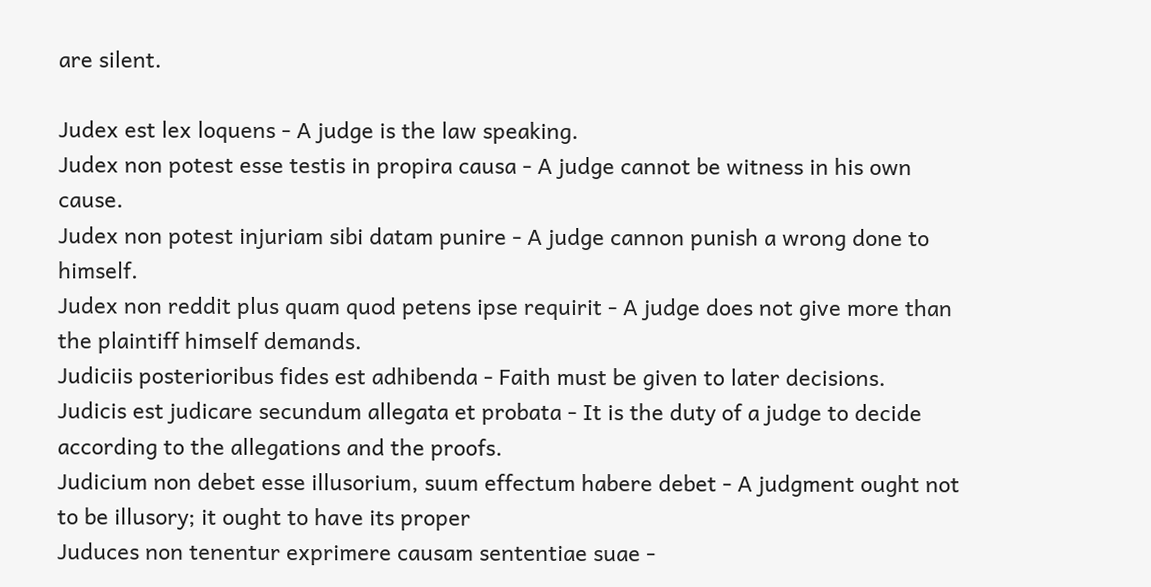are silent.

Judex est lex loquens - A judge is the law speaking.
Judex non potest esse testis in propira causa - A judge cannot be witness in his own cause.
Judex non potest injuriam sibi datam punire - A judge cannon punish a wrong done to himself.
Judex non reddit plus quam quod petens ipse requirit - A judge does not give more than the plaintiff himself demands.
Judiciis posterioribus fides est adhibenda - Faith must be given to later decisions.
Judicis est judicare secundum allegata et probata - It is the duty of a judge to decide according to the allegations and the proofs.
Judicium non debet esse illusorium, suum effectum habere debet - A judgment ought not to be illusory; it ought to have its proper
Juduces non tenentur exprimere causam sententiae suae -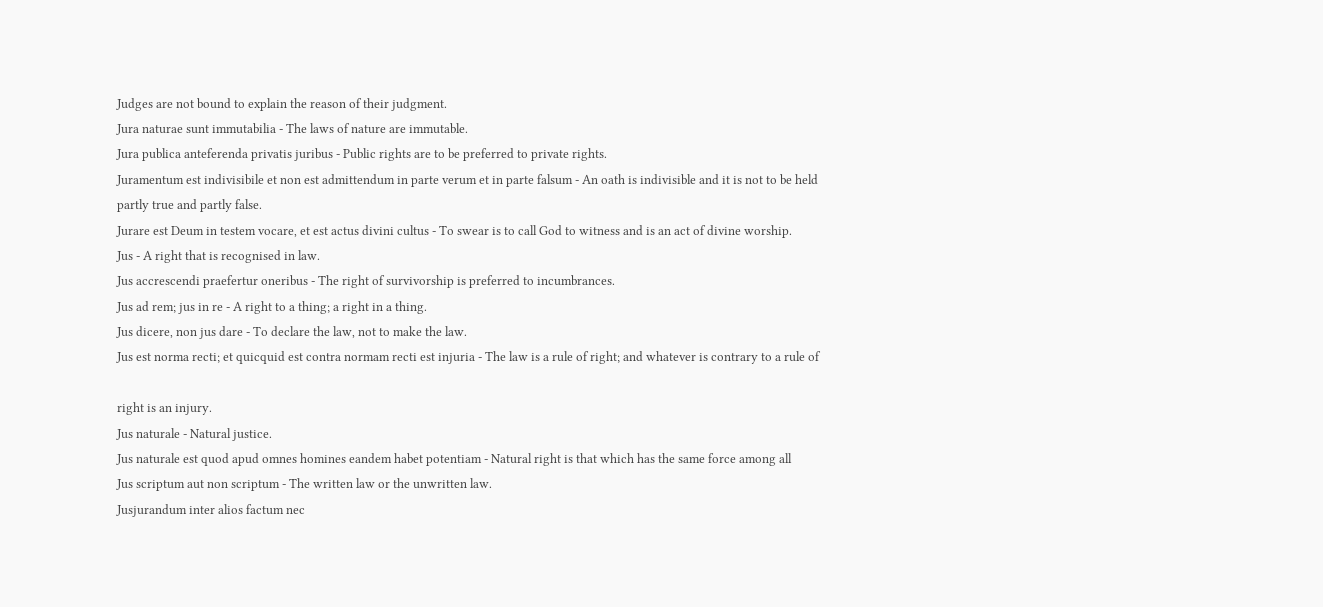Judges are not bound to explain the reason of their judgment.
Jura naturae sunt immutabilia - The laws of nature are immutable.
Jura publica anteferenda privatis juribus - Public rights are to be preferred to private rights.
Juramentum est indivisibile et non est admittendum in parte verum et in parte falsum - An oath is indivisible and it is not to be held
partly true and partly false.
Jurare est Deum in testem vocare, et est actus divini cultus - To swear is to call God to witness and is an act of divine worship.
Jus - A right that is recognised in law.
Jus accrescendi praefertur oneribus - The right of survivorship is preferred to incumbrances.
Jus ad rem; jus in re - A right to a thing; a right in a thing.
Jus dicere, non jus dare - To declare the law, not to make the law.
Jus est norma recti; et quicquid est contra normam recti est injuria - The law is a rule of right; and whatever is contrary to a rule of

right is an injury.
Jus naturale - Natural justice.
Jus naturale est quod apud omnes homines eandem habet potentiam - Natural right is that which has the same force among all
Jus scriptum aut non scriptum - The written law or the unwritten law.
Jusjurandum inter alios factum nec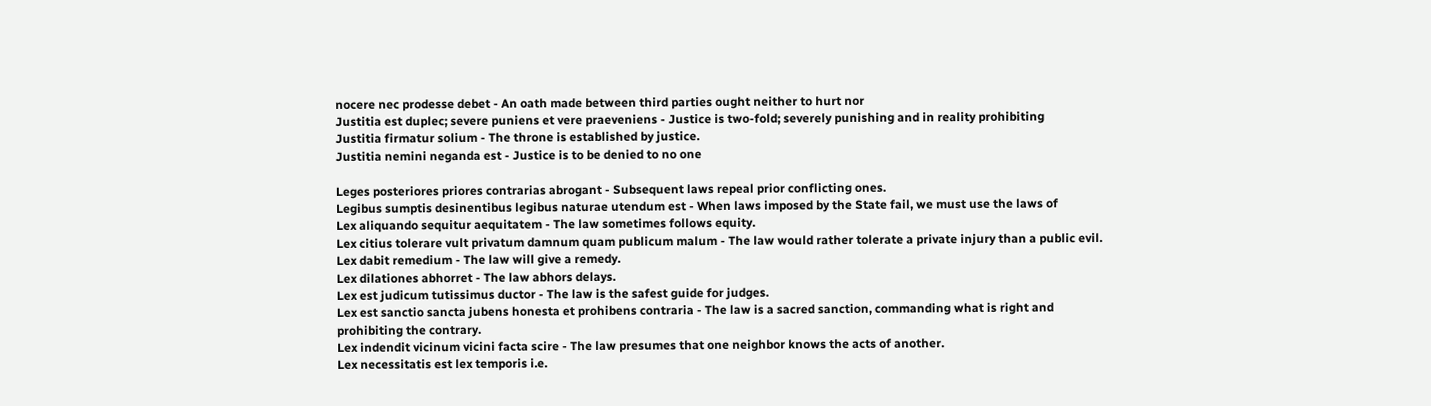nocere nec prodesse debet - An oath made between third parties ought neither to hurt nor
Justitia est duplec; severe puniens et vere praeveniens - Justice is two-fold; severely punishing and in reality prohibiting
Justitia firmatur solium - The throne is established by justice.
Justitia nemini neganda est - Justice is to be denied to no one

Leges posteriores priores contrarias abrogant - Subsequent laws repeal prior conflicting ones.
Legibus sumptis desinentibus legibus naturae utendum est - When laws imposed by the State fail, we must use the laws of
Lex aliquando sequitur aequitatem - The law sometimes follows equity.
Lex citius tolerare vult privatum damnum quam publicum malum - The law would rather tolerate a private injury than a public evil.
Lex dabit remedium - The law will give a remedy.
Lex dilationes abhorret - The law abhors delays.
Lex est judicum tutissimus ductor - The law is the safest guide for judges.
Lex est sanctio sancta jubens honesta et prohibens contraria - The law is a sacred sanction, commanding what is right and
prohibiting the contrary.
Lex indendit vicinum vicini facta scire - The law presumes that one neighbor knows the acts of another.
Lex necessitatis est lex temporis i.e.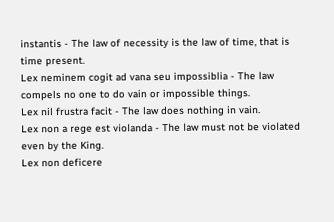instantis - The law of necessity is the law of time, that is time present.
Lex neminem cogit ad vana seu impossiblia - The law compels no one to do vain or impossible things.
Lex nil frustra facit - The law does nothing in vain.
Lex non a rege est violanda - The law must not be violated even by the King.
Lex non deficere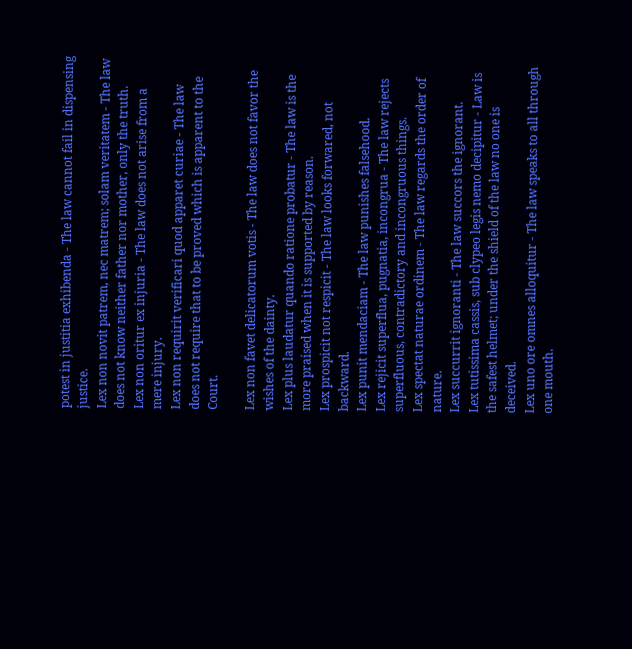potest in justitia exhibenda - The law cannot fail in dispensing justice.
Lex non novit patrem, nec matrem; solam veritatem - The law does not know neither father nor mother, only the truth.
Lex non oritur ex injuria - The law does not arise from a mere injury.
Lex non requirit verificari quod apparet curiae - The law does not require that to be proved which is apparent to the Court.

Lex non favet delicatorum votis - The law does not favor the wishes of the dainty.
Lex plus laudatur quando ratione probatur - The law is the more praised when it is supported by reason.
Lex prospicit not respicit - The law looks forwared, not backward.
Lex punit mendaciam - The law punishes falsehood.
Lex rejicit superflua, pugnatia, incongrua - The law rejects superfluous, contradictory and incongruous things.
Lex spectat naturae ordinem - The law regards the order of nature.
Lex succurrit ignoranti - The law succors the ignorant.
Lex tutissima cassis, sub clypeo legis nemo decipitur - Law is the safest helmet; under the shield of the law no one is deceived.
Lex uno ore omnes alloquitur - The law speaks to all through one mouth.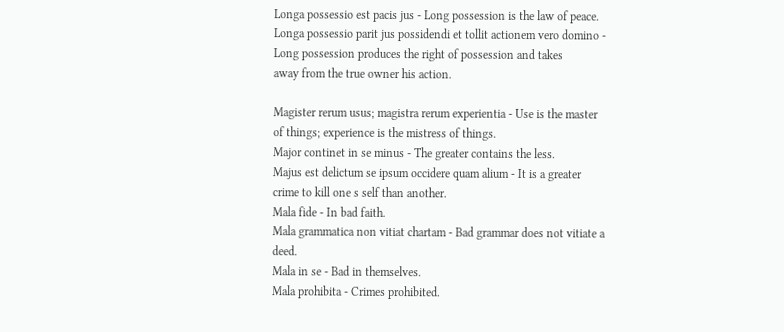Longa possessio est pacis jus - Long possession is the law of peace.
Longa possessio parit jus possidendi et tollit actionem vero domino - Long possession produces the right of possession and takes
away from the true owner his action.

Magister rerum usus; magistra rerum experientia - Use is the master of things; experience is the mistress of things.
Major continet in se minus - The greater contains the less.
Majus est delictum se ipsum occidere quam alium - It is a greater crime to kill one s self than another.
Mala fide - In bad faith.
Mala grammatica non vitiat chartam - Bad grammar does not vitiate a deed.
Mala in se - Bad in themselves.
Mala prohibita - Crimes prohibited.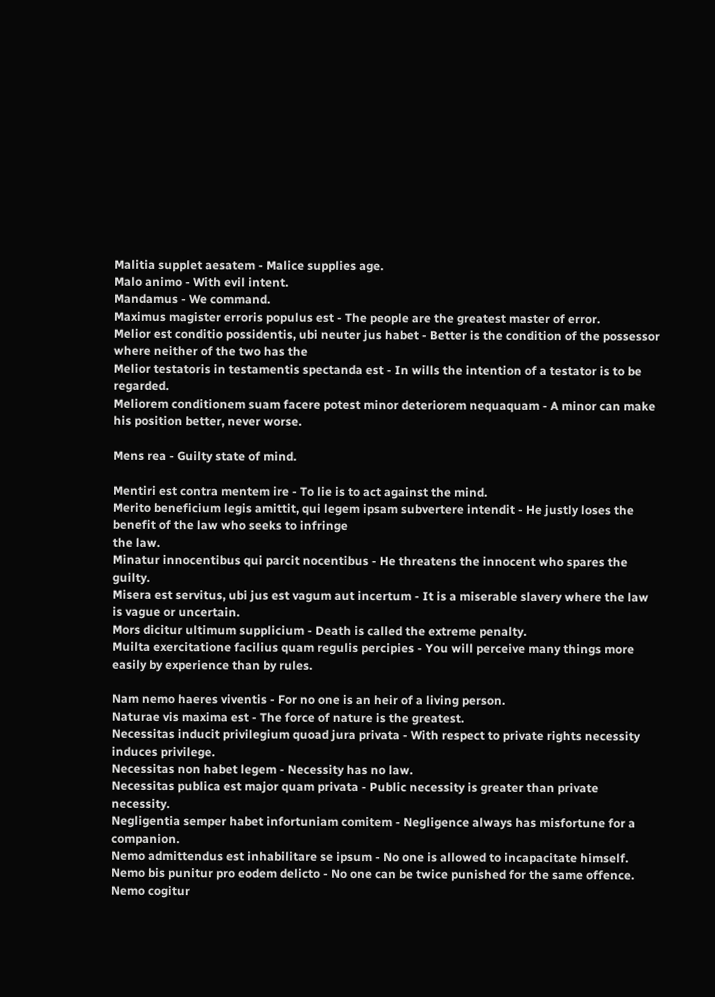Malitia supplet aesatem - Malice supplies age.
Malo animo - With evil intent.
Mandamus - We command.
Maximus magister erroris populus est - The people are the greatest master of error.
Melior est conditio possidentis, ubi neuter jus habet - Better is the condition of the possessor where neither of the two has the
Melior testatoris in testamentis spectanda est - In wills the intention of a testator is to be regarded.
Meliorem conditionem suam facere potest minor deteriorem nequaquam - A minor can make his position better, never worse.

Mens rea - Guilty state of mind.

Mentiri est contra mentem ire - To lie is to act against the mind.
Merito beneficium legis amittit, qui legem ipsam subvertere intendit - He justly loses the benefit of the law who seeks to infringe
the law.
Minatur innocentibus qui parcit nocentibus - He threatens the innocent who spares the guilty.
Misera est servitus, ubi jus est vagum aut incertum - It is a miserable slavery where the law is vague or uncertain.
Mors dicitur ultimum supplicium - Death is called the extreme penalty.
Muilta exercitatione facilius quam regulis percipies - You will perceive many things more easily by experience than by rules.

Nam nemo haeres viventis - For no one is an heir of a living person.
Naturae vis maxima est - The force of nature is the greatest.
Necessitas inducit privilegium quoad jura privata - With respect to private rights necessity induces privilege.
Necessitas non habet legem - Necessity has no law.
Necessitas publica est major quam privata - Public necessity is greater than private necessity.
Negligentia semper habet infortuniam comitem - Negligence always has misfortune for a companion.
Nemo admittendus est inhabilitare se ipsum - No one is allowed to incapacitate himself.
Nemo bis punitur pro eodem delicto - No one can be twice punished for the same offence.
Nemo cogitur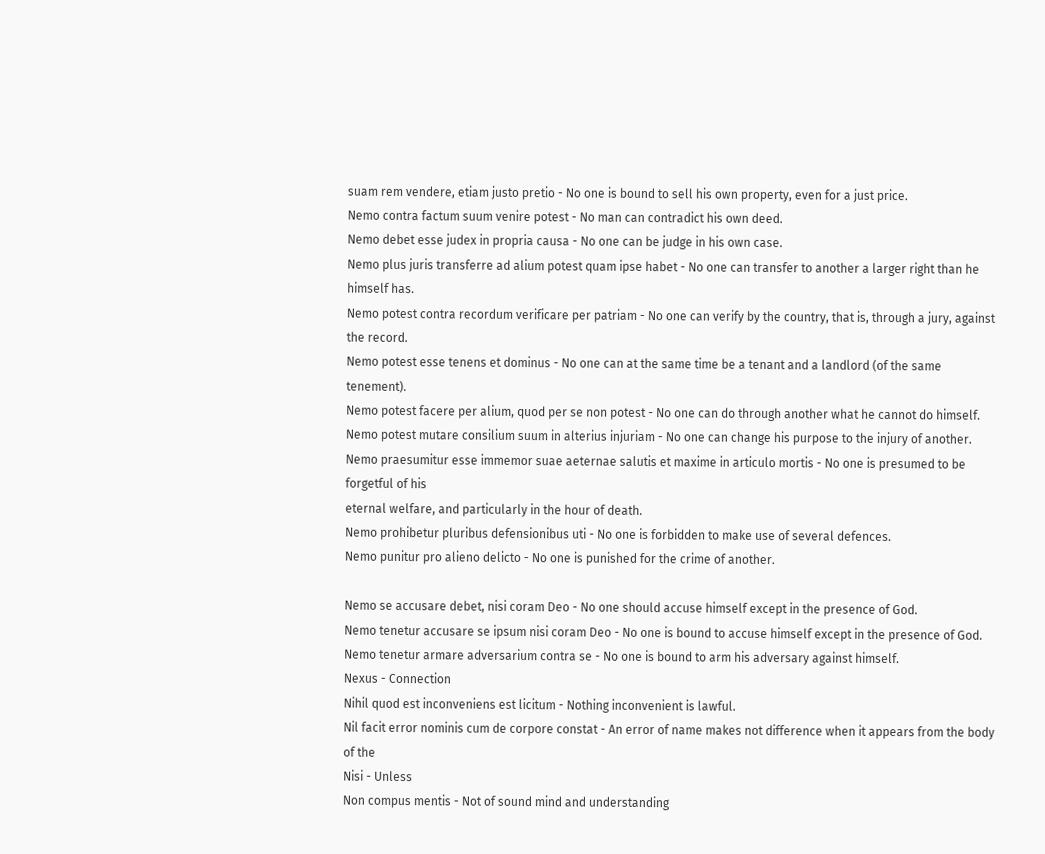suam rem vendere, etiam justo pretio - No one is bound to sell his own property, even for a just price.
Nemo contra factum suum venire potest - No man can contradict his own deed.
Nemo debet esse judex in propria causa - No one can be judge in his own case.
Nemo plus juris transferre ad alium potest quam ipse habet - No one can transfer to another a larger right than he himself has.
Nemo potest contra recordum verificare per patriam - No one can verify by the country, that is, through a jury, against the record.
Nemo potest esse tenens et dominus - No one can at the same time be a tenant and a landlord (of the same tenement).
Nemo potest facere per alium, quod per se non potest - No one can do through another what he cannot do himself.
Nemo potest mutare consilium suum in alterius injuriam - No one can change his purpose to the injury of another.
Nemo praesumitur esse immemor suae aeternae salutis et maxime in articulo mortis - No one is presumed to be forgetful of his
eternal welfare, and particularly in the hour of death.
Nemo prohibetur pluribus defensionibus uti - No one is forbidden to make use of several defences.
Nemo punitur pro alieno delicto - No one is punished for the crime of another.

Nemo se accusare debet, nisi coram Deo - No one should accuse himself except in the presence of God.
Nemo tenetur accusare se ipsum nisi coram Deo - No one is bound to accuse himself except in the presence of God.
Nemo tenetur armare adversarium contra se - No one is bound to arm his adversary against himself.
Nexus - Connection
Nihil quod est inconveniens est licitum - Nothing inconvenient is lawful.
Nil facit error nominis cum de corpore constat - An error of name makes not difference when it appears from the body of the
Nisi - Unless
Non compus mentis - Not of sound mind and understanding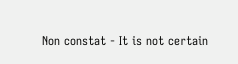Non constat - It is not certain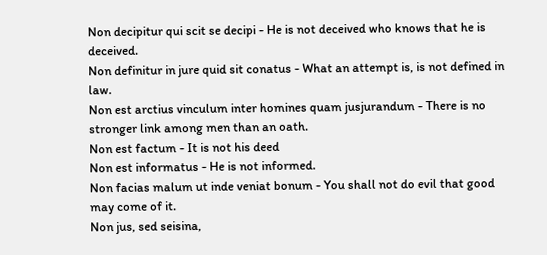Non decipitur qui scit se decipi - He is not deceived who knows that he is deceived.
Non definitur in jure quid sit conatus - What an attempt is, is not defined in law.
Non est arctius vinculum inter homines quam jusjurandum - There is no stronger link among men than an oath.
Non est factum - It is not his deed
Non est informatus - He is not informed.
Non facias malum ut inde veniat bonum - You shall not do evil that good may come of it.
Non jus, sed seisina,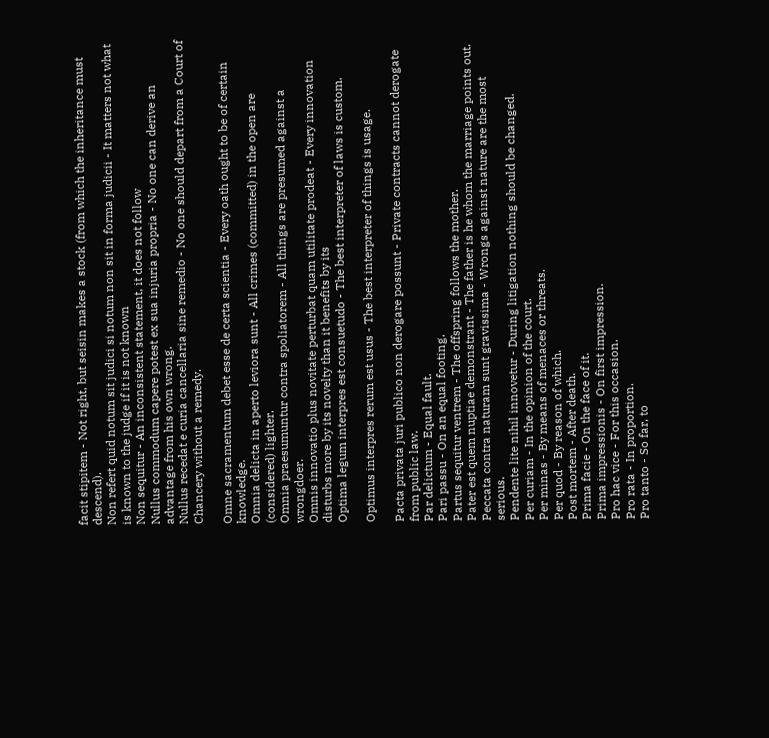facit stipitem - Not right, but seisin makes a stock (from which the inheritance must descend).
Non refert quid notum sit judici si notum non sit in forma judicii - It matters not what is known to the judge if it is not known
Non sequitur - An inconsistent statement, it does not follow
Nullus commodum capere potest ex sua injuria propria - No one can derive an advantage from his own wrong.
Nullus recedat e curia cancellaria sine remedio - No one should depart from a Court of Chancery without a remedy.

Omne sacramentum debet esse de certa scientia - Every oath ought to be of certain knowledge.
Omnia delicta in aperto leviora sunt - All crimes (committed) in the open are (considered) lighter.
Omnia praesumuntur contra spoliatorem - All things are presumed against a wrongdoer.
Omnis innovatio plus novitate perturbat quam utilitate prodeat - Every innovation disturbs more by its novelty than it benefits by its
Optima legum interpres est consuetudo - The best interpreter of laws is custom.

Optimus interpres rerum est usus - The best interpreter of things is usage.

Pacta privata juri publico non derogare possunt - Private contracts cannot derogate from public law.
Par delictum - Equal fault.
Pari passu - On an equal footing.
Partus sequitur ventrem - The offspring follows the mother.
Pater est quem nuptiae demonstrant - The father is he whom the marriage points out.
Peccata contra naturam sunt gravissima - Wrongs against nature are the most serious.
Pendente lite nihil innovetur - During litigation nothing should be changed.
Per curiam - In the opinion of the court.
Per minas - By means of menaces or threats.
Per quod - By reason of which.
Post mortem - After death.
Prima facie - On the face of it.
Prima impressionis - On first impression.
Pro hac vice - For this occasion.
Pro rata - In proportion.
Pro tanto - So far, to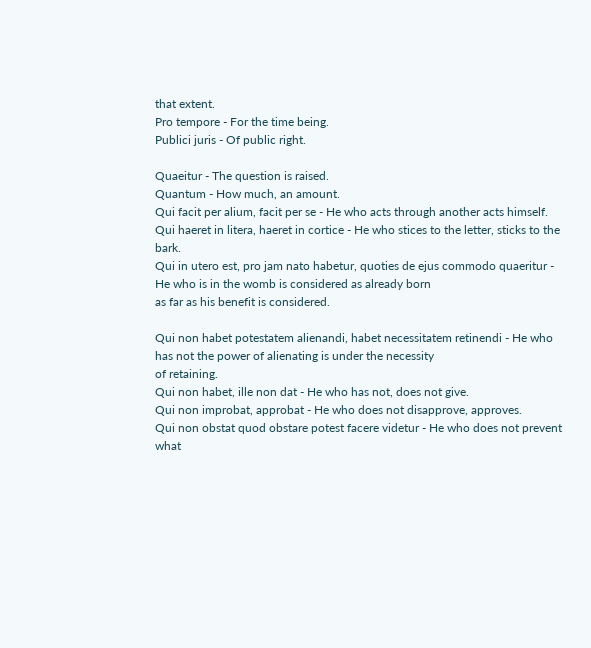that extent.
Pro tempore - For the time being.
Publici juris - Of public right.

Quaeitur - The question is raised.
Quantum - How much, an amount.
Qui facit per alium, facit per se - He who acts through another acts himself.
Qui haeret in litera, haeret in cortice - He who stices to the letter, sticks to the bark.
Qui in utero est, pro jam nato habetur, quoties de ejus commodo quaeritur - He who is in the womb is considered as already born
as far as his benefit is considered.

Qui non habet potestatem alienandi, habet necessitatem retinendi - He who has not the power of alienating is under the necessity
of retaining.
Qui non habet, ille non dat - He who has not, does not give.
Qui non improbat, approbat - He who does not disapprove, approves.
Qui non obstat quod obstare potest facere videtur - He who does not prevent what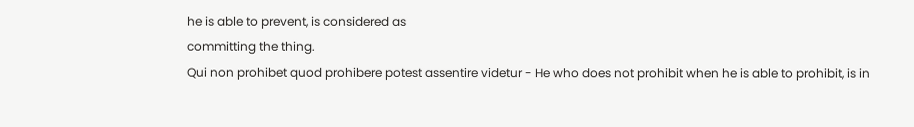he is able to prevent, is considered as
committing the thing.
Qui non prohibet quod prohibere potest assentire videtur - He who does not prohibit when he is able to prohibit, is in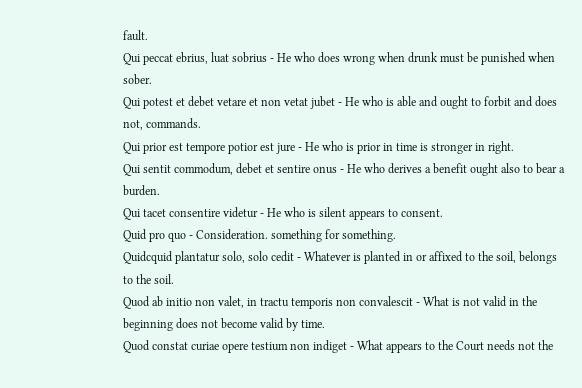fault.
Qui peccat ebrius, luat sobrius - He who does wrong when drunk must be punished when sober.
Qui potest et debet vetare et non vetat jubet - He who is able and ought to forbit and does not, commands.
Qui prior est tempore potior est jure - He who is prior in time is stronger in right.
Qui sentit commodum, debet et sentire onus - He who derives a benefit ought also to bear a burden.
Qui tacet consentire videtur - He who is silent appears to consent.
Quid pro quo - Consideration. something for something.
Quidcquid plantatur solo, solo cedit - Whatever is planted in or affixed to the soil, belongs to the soil.
Quod ab initio non valet, in tractu temporis non convalescit - What is not valid in the beginning does not become valid by time.
Quod constat curiae opere testium non indiget - What appears to the Court needs not the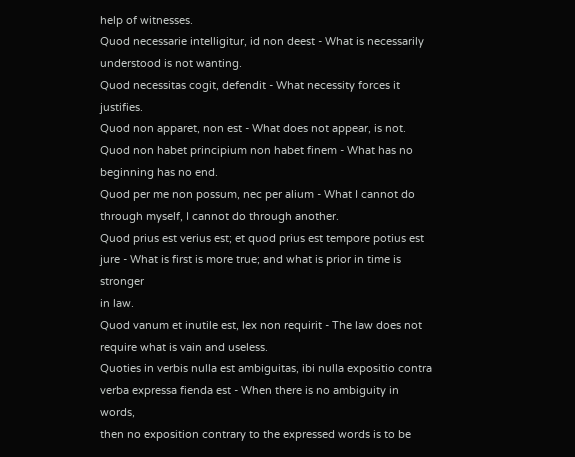help of witnesses.
Quod necessarie intelligitur, id non deest - What is necessarily understood is not wanting.
Quod necessitas cogit, defendit - What necessity forces it justifies.
Quod non apparet, non est - What does not appear, is not.
Quod non habet principium non habet finem - What has no beginning has no end.
Quod per me non possum, nec per alium - What I cannot do through myself, I cannot do through another.
Quod prius est verius est; et quod prius est tempore potius est jure - What is first is more true; and what is prior in time is stronger
in law.
Quod vanum et inutile est, lex non requirit - The law does not require what is vain and useless.
Quoties in verbis nulla est ambiguitas, ibi nulla expositio contra verba expressa fienda est - When there is no ambiguity in words,
then no exposition contrary to the expressed words is to be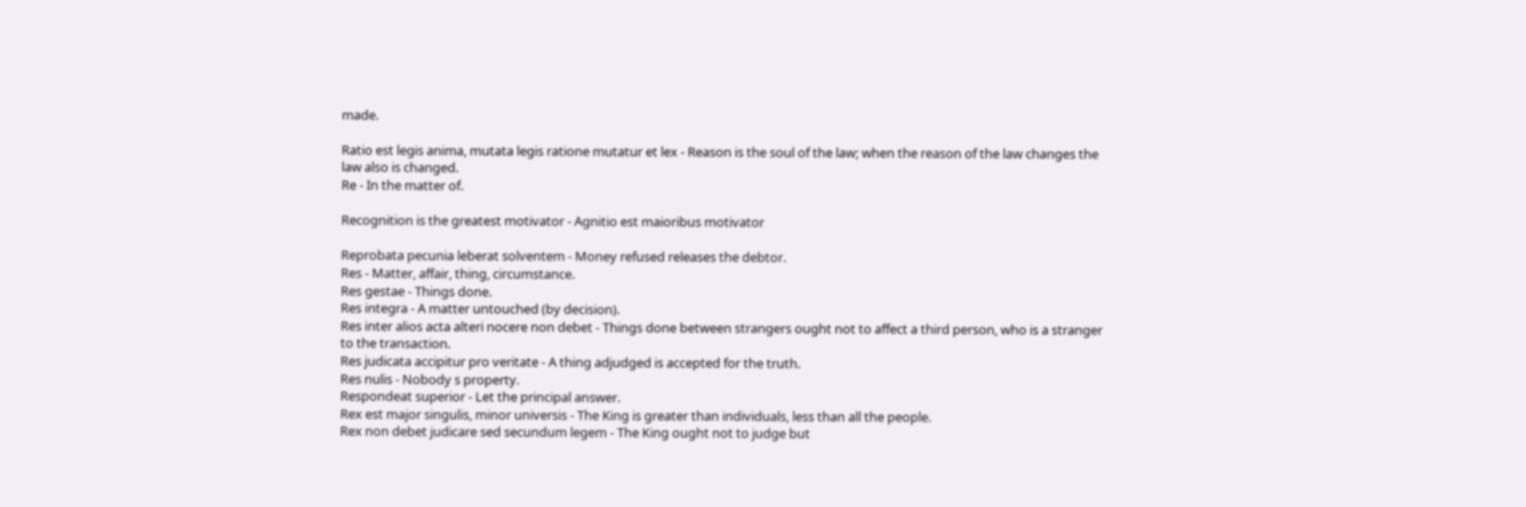made.

Ratio est legis anima, mutata legis ratione mutatur et lex - Reason is the soul of the law; when the reason of the law changes the
law also is changed.
Re - In the matter of.

Recognition is the greatest motivator - Agnitio est maioribus motivator

Reprobata pecunia leberat solventem - Money refused releases the debtor.
Res - Matter, affair, thing, circumstance.
Res gestae - Things done.
Res integra - A matter untouched (by decision).
Res inter alios acta alteri nocere non debet - Things done between strangers ought not to affect a third person, who is a stranger
to the transaction.
Res judicata accipitur pro veritate - A thing adjudged is accepted for the truth.
Res nulis - Nobody s property.
Respondeat superior - Let the principal answer.
Rex est major singulis, minor universis - The King is greater than individuals, less than all the people.
Rex non debet judicare sed secundum legem - The King ought not to judge but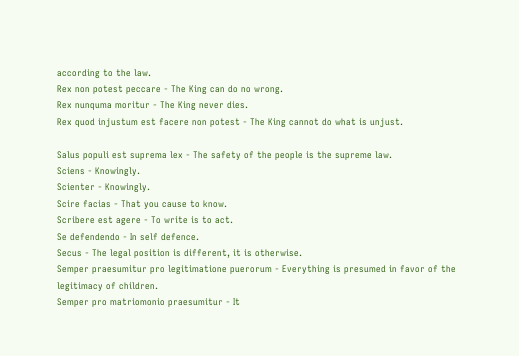according to the law.
Rex non potest peccare - The King can do no wrong.
Rex nunquma moritur - The King never dies.
Rex quod injustum est facere non potest - The King cannot do what is unjust.

Salus populi est suprema lex - The safety of the people is the supreme law.
Sciens - Knowingly.
Scienter - Knowingly.
Scire facias - That you cause to know.
Scribere est agere - To write is to act.
Se defendendo - In self defence.
Secus - The legal position is different, it is otherwise.
Semper praesumitur pro legitimatione puerorum - Everything is presumed in favor of the legitimacy of children.
Semper pro matriomonio praesumitur - It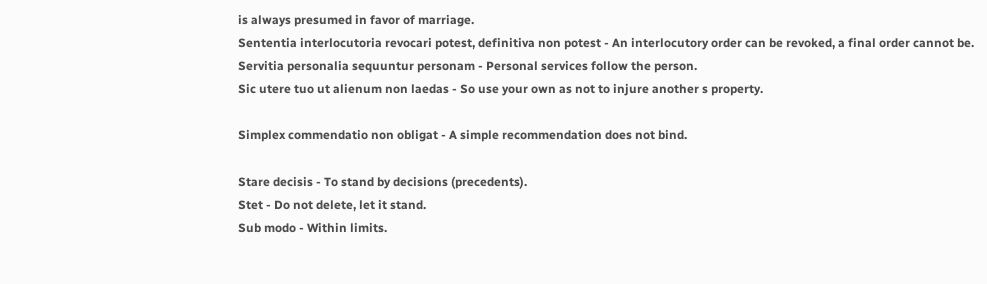is always presumed in favor of marriage.
Sententia interlocutoria revocari potest, definitiva non potest - An interlocutory order can be revoked, a final order cannot be.
Servitia personalia sequuntur personam - Personal services follow the person.
Sic utere tuo ut alienum non laedas - So use your own as not to injure another s property.

Simplex commendatio non obligat - A simple recommendation does not bind.

Stare decisis - To stand by decisions (precedents).
Stet - Do not delete, let it stand.
Sub modo - Within limits.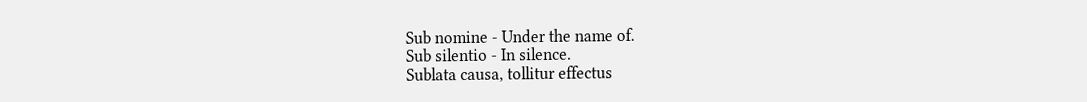Sub nomine - Under the name of.
Sub silentio - In silence.
Sublata causa, tollitur effectus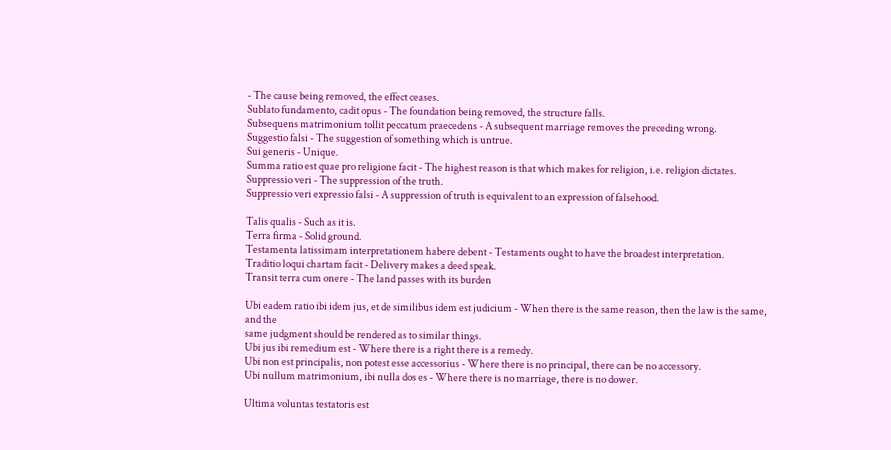- The cause being removed, the effect ceases.
Sublato fundamento, cadit opus - The foundation being removed, the structure falls.
Subsequens matrimonium tollit peccatum praecedens - A subsequent marriage removes the preceding wrong.
Suggestio falsi - The suggestion of something which is untrue.
Sui generis - Unique.
Summa ratio est quae pro religione facit - The highest reason is that which makes for religion, i.e. religion dictates.
Suppressio veri - The suppression of the truth.
Suppressio veri expressio falsi - A suppression of truth is equivalent to an expression of falsehood.

Talis qualis - Such as it is.
Terra firma - Solid ground.
Testamenta latissimam interpretationem habere debent - Testaments ought to have the broadest interpretation.
Traditio loqui chartam facit - Delivery makes a deed speak.
Transit terra cum onere - The land passes with its burden

Ubi eadem ratio ibi idem jus, et de similibus idem est judicium - When there is the same reason, then the law is the same, and the
same judgment should be rendered as to similar things.
Ubi jus ibi remedium est - Where there is a right there is a remedy.
Ubi non est principalis, non potest esse accessorius - Where there is no principal, there can be no accessory.
Ubi nullum matrimonium, ibi nulla dos es - Where there is no marriage, there is no dower.

Ultima voluntas testatoris est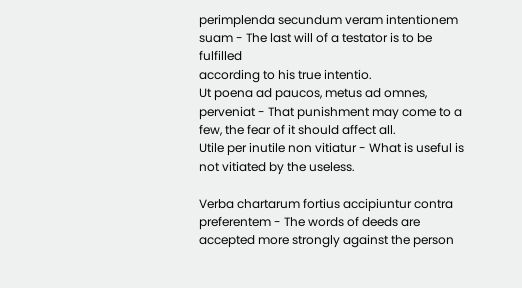perimplenda secundum veram intentionem suam - The last will of a testator is to be fulfilled
according to his true intentio.
Ut poena ad paucos, metus ad omnes, perveniat - That punishment may come to a few, the fear of it should affect all.
Utile per inutile non vitiatur - What is useful is not vitiated by the useless.

Verba chartarum fortius accipiuntur contra preferentem - The words of deeds are accepted more strongly against the person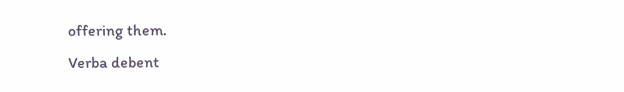offering them.
Verba debent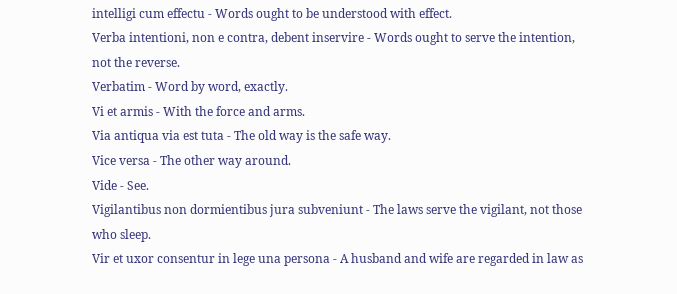intelligi cum effectu - Words ought to be understood with effect.
Verba intentioni, non e contra, debent inservire - Words ought to serve the intention, not the reverse.
Verbatim - Word by word, exactly.
Vi et armis - With the force and arms.
Via antiqua via est tuta - The old way is the safe way.
Vice versa - The other way around.
Vide - See.
Vigilantibus non dormientibus jura subveniunt - The laws serve the vigilant, not those who sleep.
Vir et uxor consentur in lege una persona - A husband and wife are regarded in law as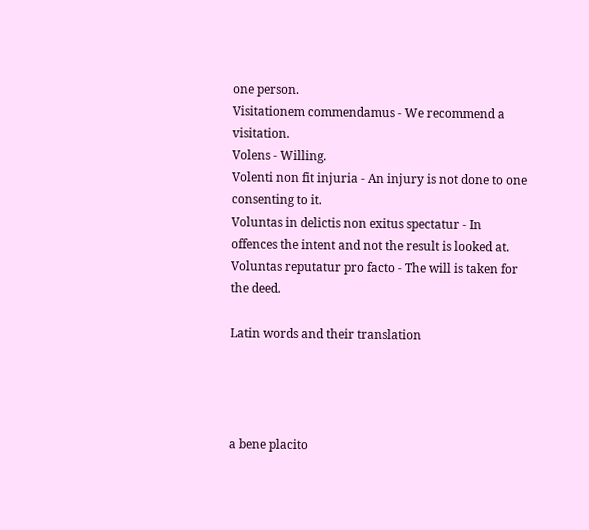one person.
Visitationem commendamus - We recommend a visitation.
Volens - Willing.
Volenti non fit injuria - An injury is not done to one consenting to it.
Voluntas in delictis non exitus spectatur - In offences the intent and not the result is looked at.
Voluntas reputatur pro facto - The will is taken for the deed.

Latin words and their translation




a bene placito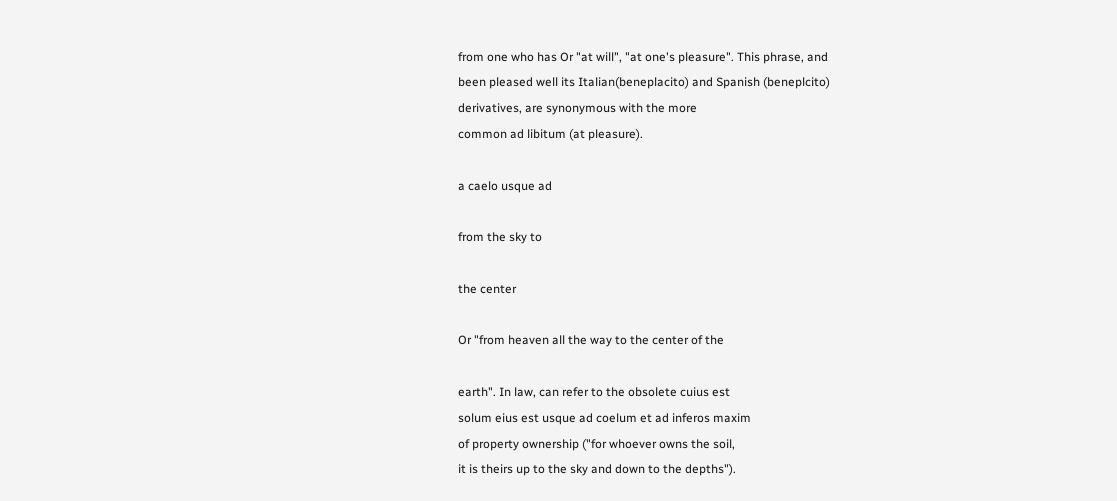from one who has Or "at will", "at one's pleasure". This phrase, and
been pleased well its Italian(beneplacito) and Spanish (beneplcito)
derivatives, are synonymous with the more
common ad libitum (at pleasure).

a caelo usque ad

from the sky to

the center

Or "from heaven all the way to the center of the

earth". In law, can refer to the obsolete cuius est
solum eius est usque ad coelum et ad inferos maxim
of property ownership ("for whoever owns the soil,
it is theirs up to the sky and down to the depths").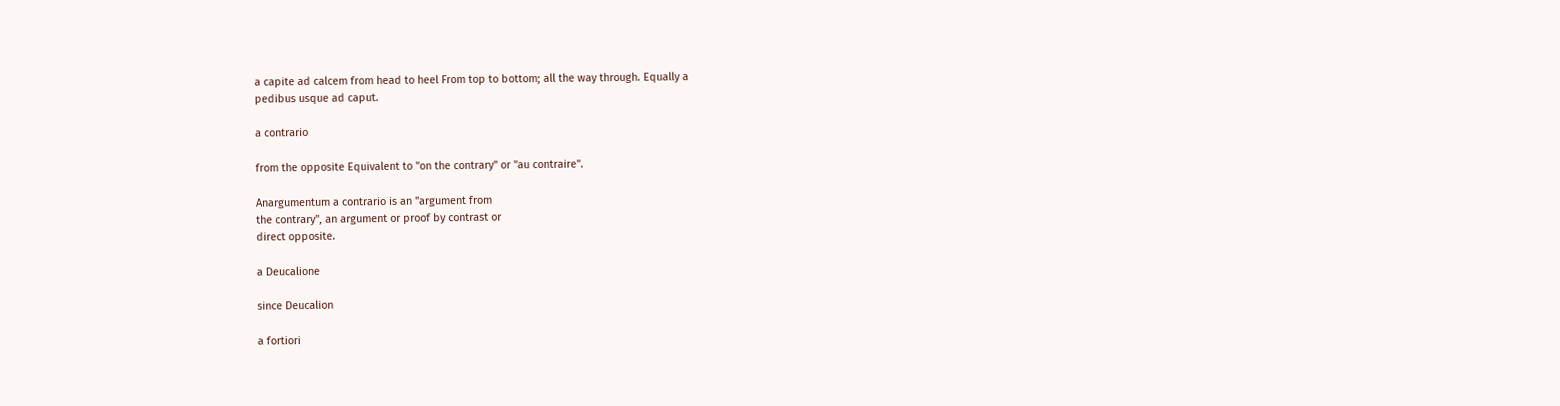a capite ad calcem from head to heel From top to bottom; all the way through. Equally a
pedibus usque ad caput.

a contrario

from the opposite Equivalent to "on the contrary" or "au contraire".

Anargumentum a contrario is an "argument from
the contrary", an argument or proof by contrast or
direct opposite.

a Deucalione

since Deucalion

a fortiori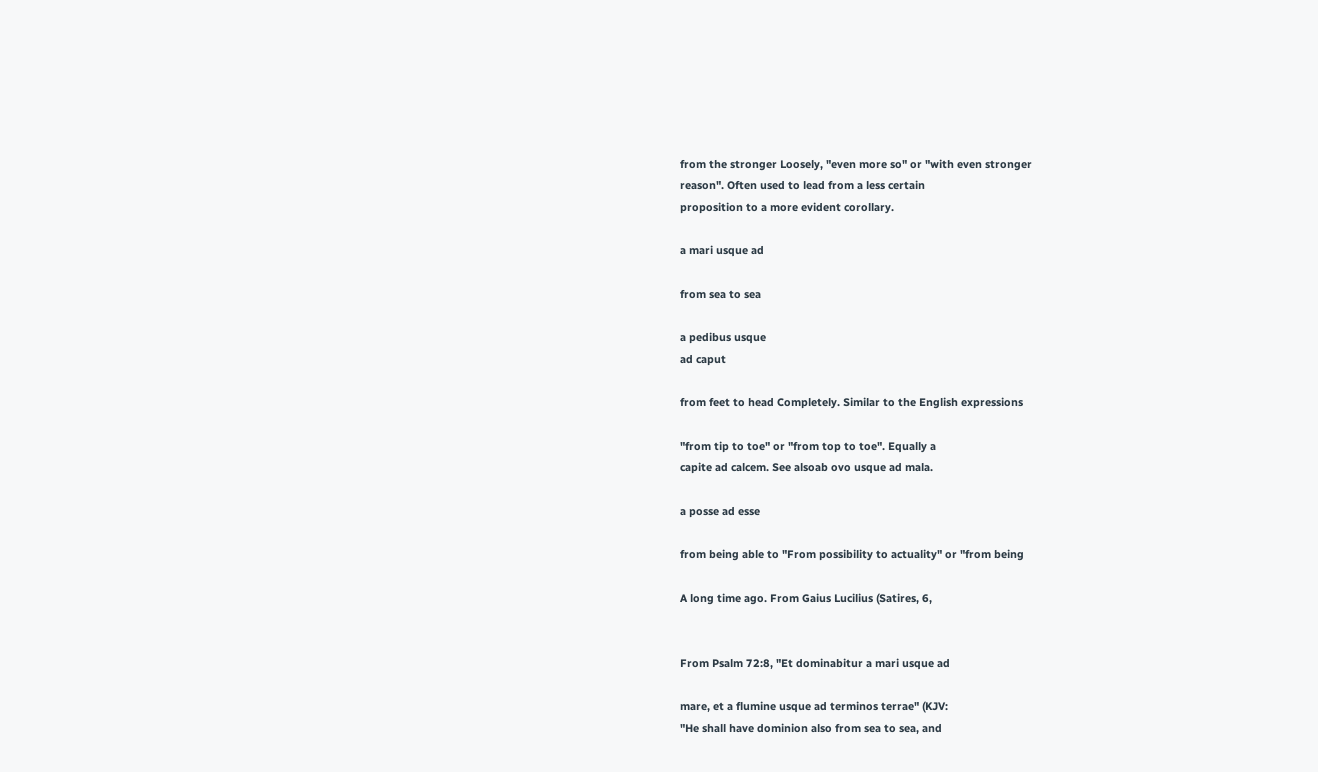from the stronger Loosely, "even more so" or "with even stronger
reason". Often used to lead from a less certain
proposition to a more evident corollary.

a mari usque ad

from sea to sea

a pedibus usque
ad caput

from feet to head Completely. Similar to the English expressions

"from tip to toe" or "from top to toe". Equally a
capite ad calcem. See alsoab ovo usque ad mala.

a posse ad esse

from being able to "From possibility to actuality" or "from being

A long time ago. From Gaius Lucilius (Satires, 6,


From Psalm 72:8, "Et dominabitur a mari usque ad

mare, et a flumine usque ad terminos terrae" (KJV:
"He shall have dominion also from sea to sea, and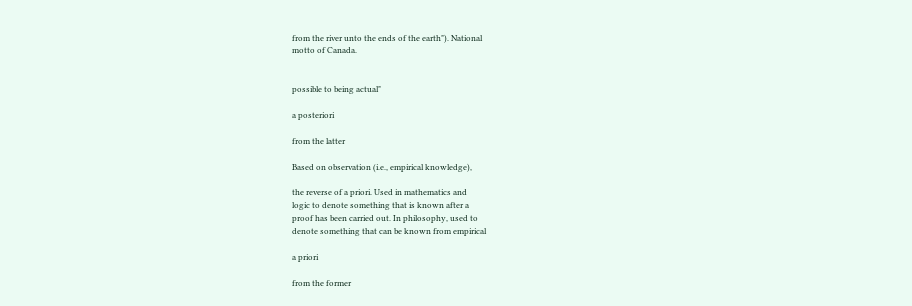from the river unto the ends of the earth"). National
motto of Canada.


possible to being actual"

a posteriori

from the latter

Based on observation (i.e., empirical knowledge),

the reverse of a priori. Used in mathematics and
logic to denote something that is known after a
proof has been carried out. In philosophy, used to
denote something that can be known from empirical

a priori

from the former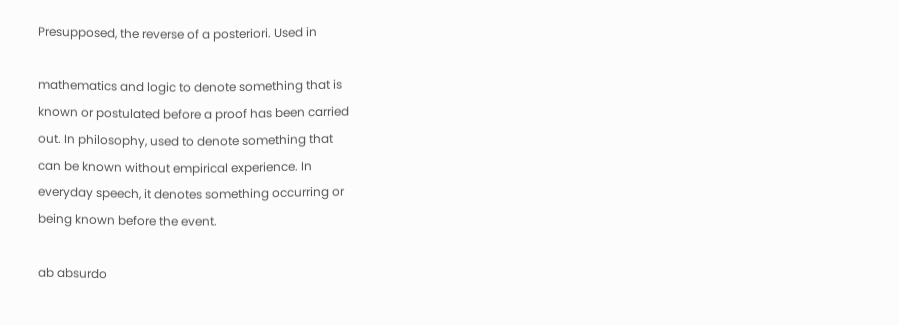Presupposed, the reverse of a posteriori. Used in

mathematics and logic to denote something that is
known or postulated before a proof has been carried
out. In philosophy, used to denote something that
can be known without empirical experience. In
everyday speech, it denotes something occurring or
being known before the event.

ab absurdo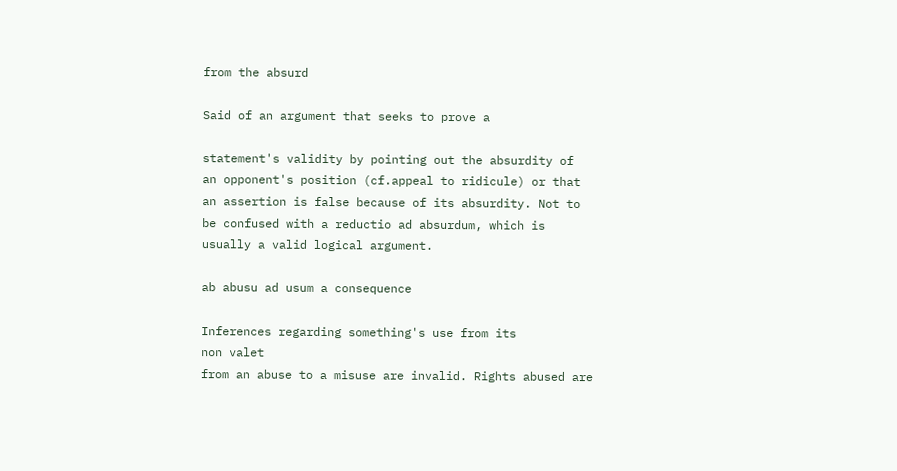from the absurd

Said of an argument that seeks to prove a

statement's validity by pointing out the absurdity of
an opponent's position (cf.appeal to ridicule) or that
an assertion is false because of its absurdity. Not to
be confused with a reductio ad absurdum, which is
usually a valid logical argument.

ab abusu ad usum a consequence

Inferences regarding something's use from its
non valet
from an abuse to a misuse are invalid. Rights abused are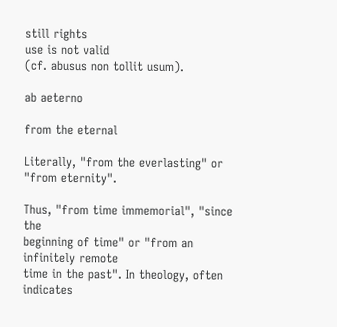still rights
use is not valid
(cf. abusus non tollit usum).

ab aeterno

from the eternal

Literally, "from the everlasting" or "from eternity".

Thus, "from time immemorial", "since the
beginning of time" or "from an infinitely remote
time in the past". In theology, often indicates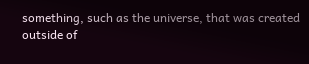something, such as the universe, that was created
outside of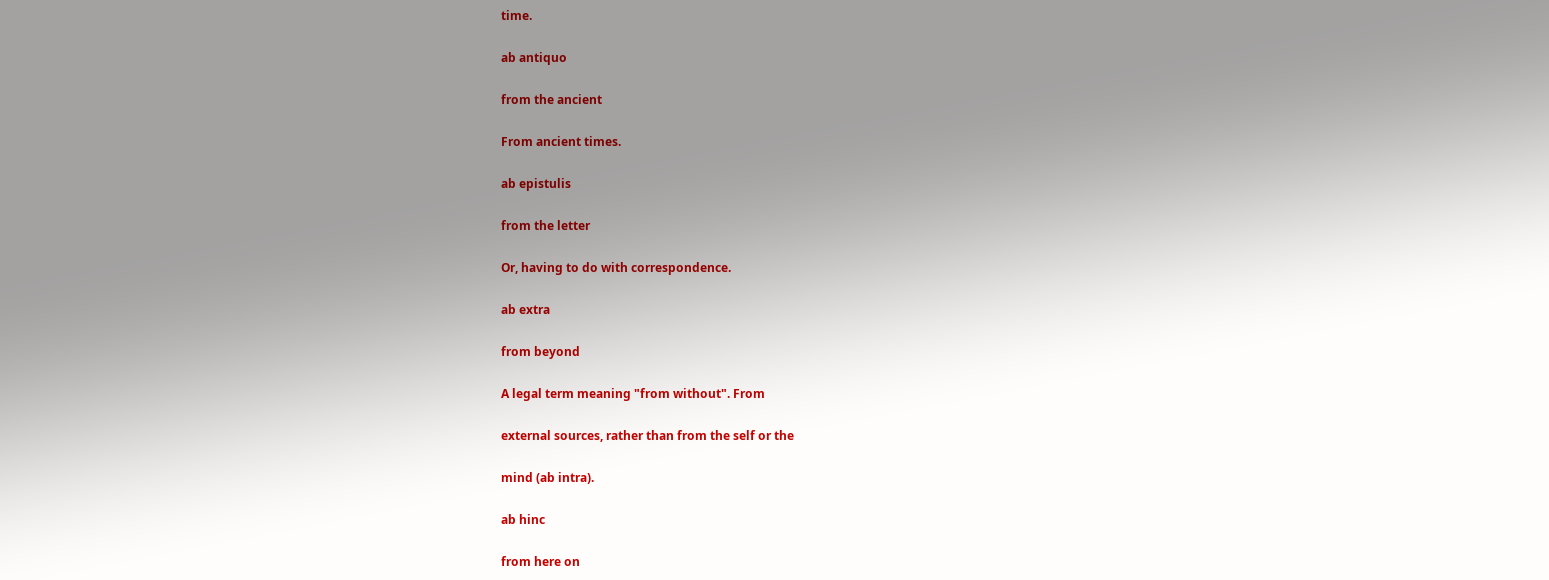time.

ab antiquo

from the ancient

From ancient times.

ab epistulis

from the letter

Or, having to do with correspondence.

ab extra

from beyond

A legal term meaning "from without". From

external sources, rather than from the self or the

mind (ab intra).

ab hinc

from here on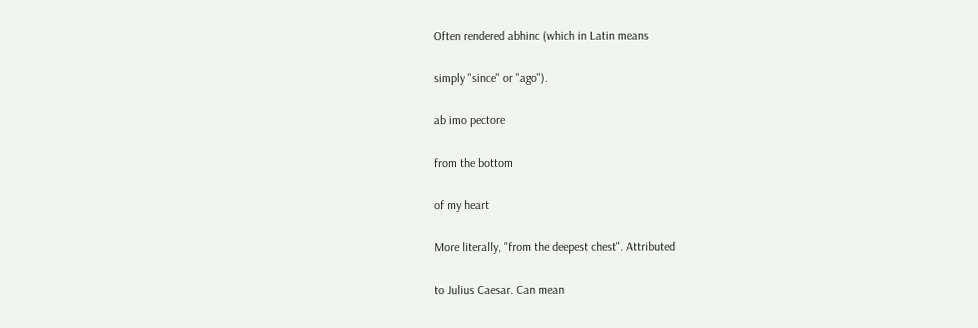Often rendered abhinc (which in Latin means

simply "since" or "ago").

ab imo pectore

from the bottom

of my heart

More literally, "from the deepest chest". Attributed

to Julius Caesar. Can mean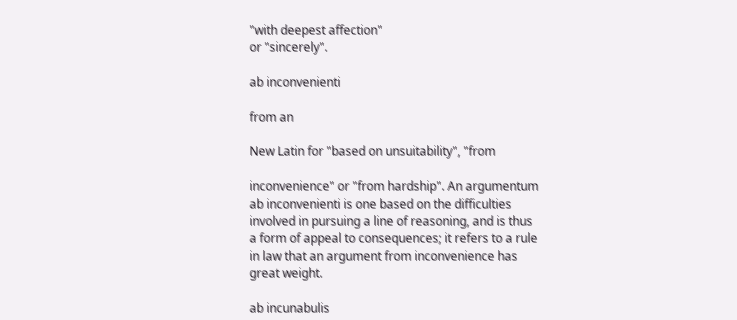"with deepest affection"
or "sincerely".

ab inconvenienti

from an

New Latin for "based on unsuitability", "from

inconvenience" or "from hardship". An argumentum
ab inconvenienti is one based on the difficulties
involved in pursuing a line of reasoning, and is thus
a form of appeal to consequences; it refers to a rule
in law that an argument from inconvenience has
great weight.

ab incunabulis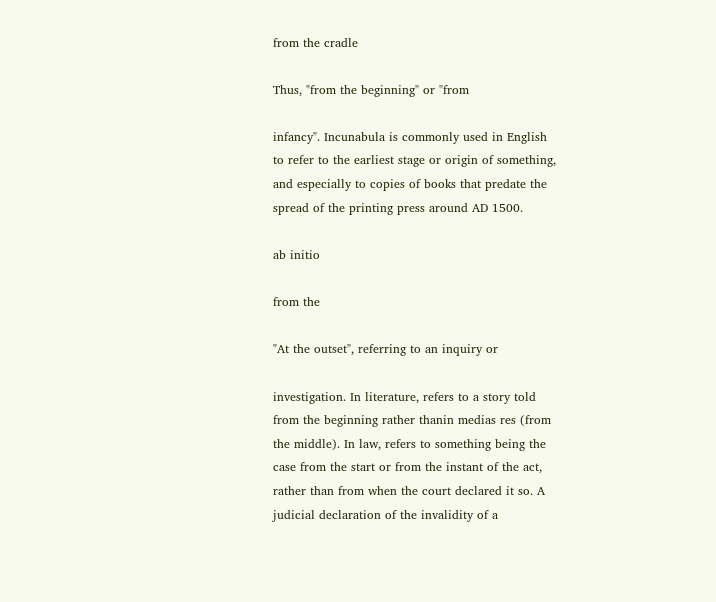from the cradle

Thus, "from the beginning" or "from

infancy". Incunabula is commonly used in English
to refer to the earliest stage or origin of something,
and especially to copies of books that predate the
spread of the printing press around AD 1500.

ab initio

from the

"At the outset", referring to an inquiry or

investigation. In literature, refers to a story told
from the beginning rather thanin medias res (from
the middle). In law, refers to something being the
case from the start or from the instant of the act,
rather than from when the court declared it so. A
judicial declaration of the invalidity of a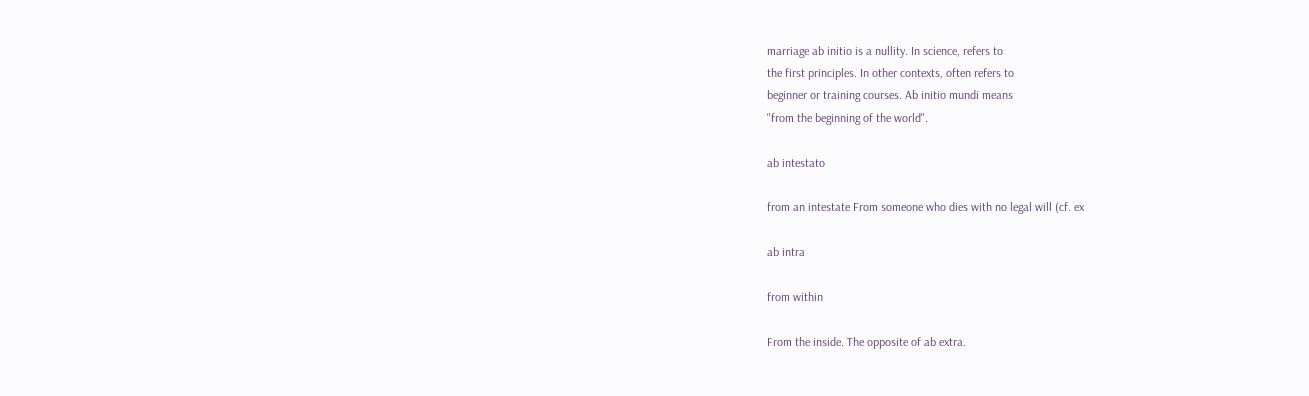marriage ab initio is a nullity. In science, refers to
the first principles. In other contexts, often refers to
beginner or training courses. Ab initio mundi means
"from the beginning of the world".

ab intestato

from an intestate From someone who dies with no legal will (cf. ex

ab intra

from within

From the inside. The opposite of ab extra.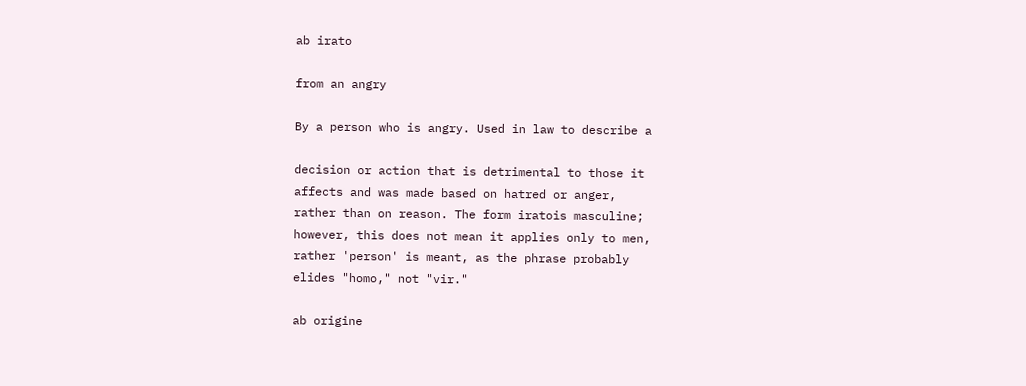ab irato

from an angry

By a person who is angry. Used in law to describe a

decision or action that is detrimental to those it
affects and was made based on hatred or anger,
rather than on reason. The form iratois masculine;
however, this does not mean it applies only to men,
rather 'person' is meant, as the phrase probably
elides "homo," not "vir."

ab origine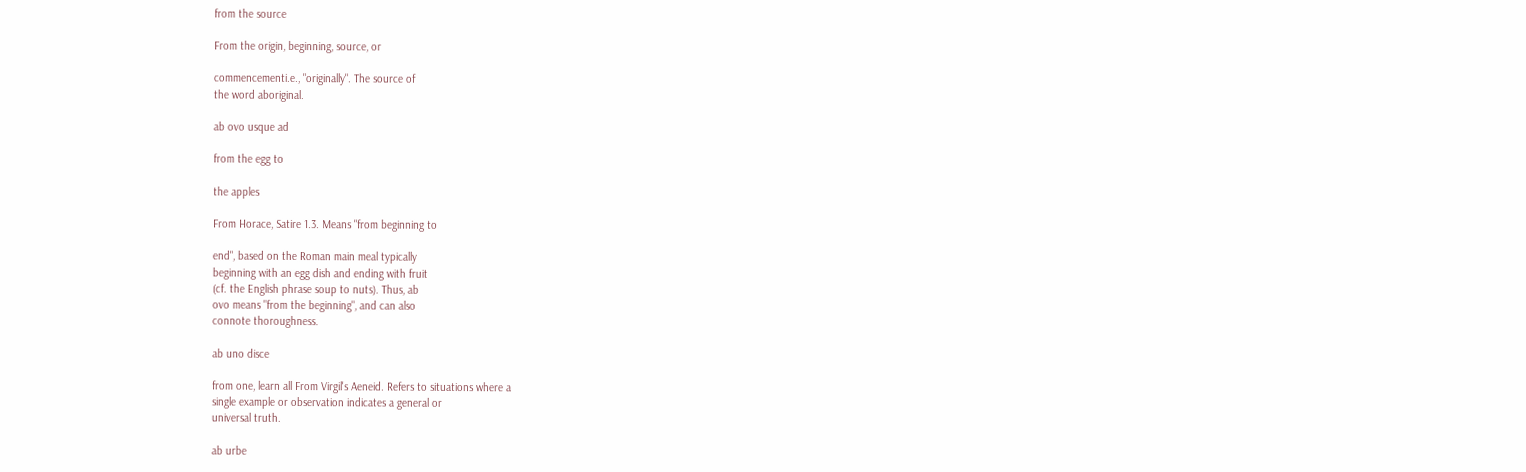from the source

From the origin, beginning, source, or

commencementi.e., "originally". The source of
the word aboriginal.

ab ovo usque ad

from the egg to

the apples

From Horace, Satire 1.3. Means "from beginning to

end", based on the Roman main meal typically
beginning with an egg dish and ending with fruit
(cf. the English phrase soup to nuts). Thus, ab
ovo means "from the beginning", and can also
connote thoroughness.

ab uno disce

from one, learn all From Virgil's Aeneid. Refers to situations where a
single example or observation indicates a general or
universal truth.

ab urbe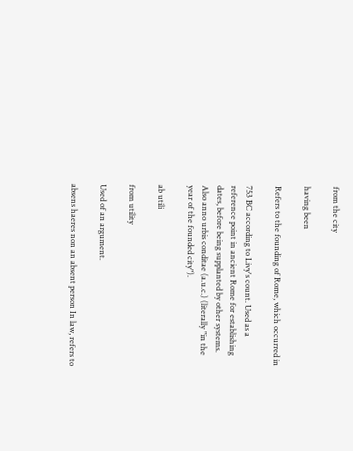from the city

having been

Refers to the founding of Rome, which occurred in

753 BC according to Livy's count. Used as a
reference point in ancient Rome for establishing
dates, before being supplanted by other systems.
Also anno urbis conditae (a.u.c.) (literally "in the
year of the founded city").

ab utili

from utility

Used of an argument.

absens haeres non an absent person In law, refers to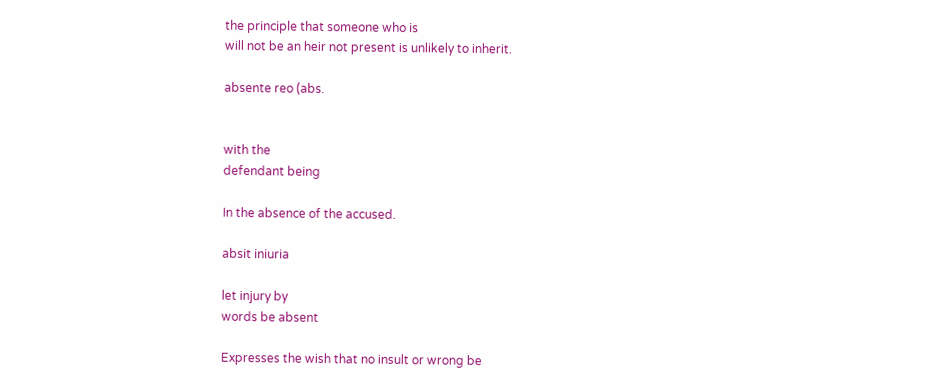the principle that someone who is
will not be an heir not present is unlikely to inherit.

absente reo (abs.


with the
defendant being

In the absence of the accused.

absit iniuria

let injury by
words be absent

Expresses the wish that no insult or wrong be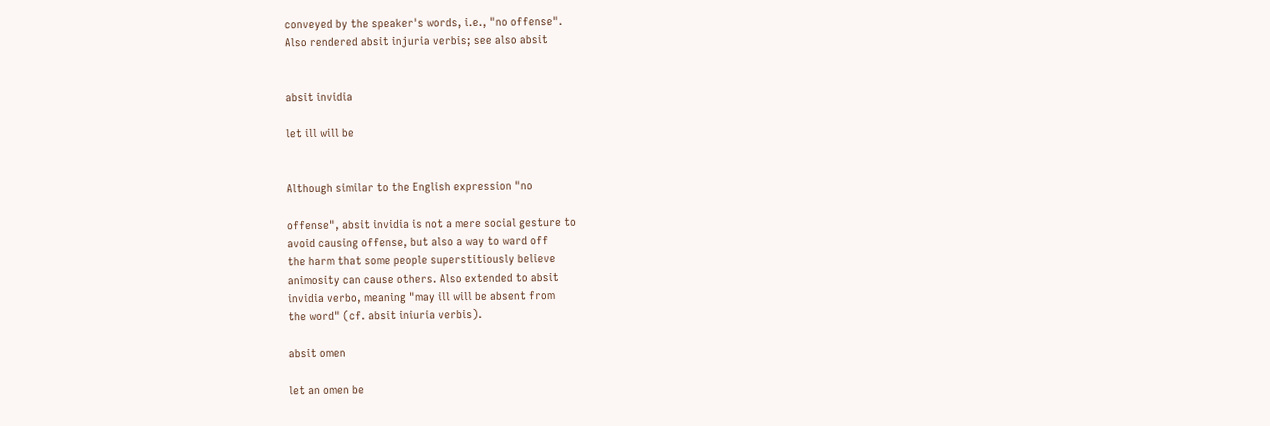conveyed by the speaker's words, i.e., "no offense".
Also rendered absit injuria verbis; see also absit


absit invidia

let ill will be


Although similar to the English expression "no

offense", absit invidia is not a mere social gesture to
avoid causing offense, but also a way to ward off
the harm that some people superstitiously believe
animosity can cause others. Also extended to absit
invidia verbo, meaning "may ill will be absent from
the word" (cf. absit iniuria verbis).

absit omen

let an omen be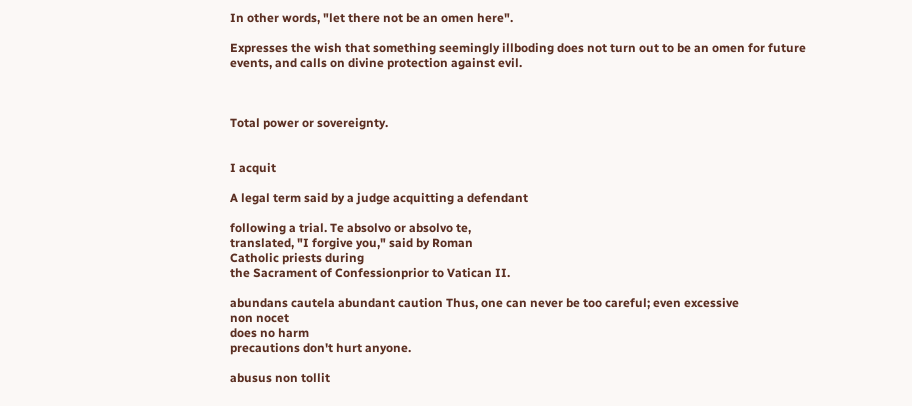In other words, "let there not be an omen here".

Expresses the wish that something seemingly illboding does not turn out to be an omen for future
events, and calls on divine protection against evil.



Total power or sovereignty.


I acquit

A legal term said by a judge acquitting a defendant

following a trial. Te absolvo or absolvo te,
translated, "I forgive you," said by Roman
Catholic priests during
the Sacrament of Confessionprior to Vatican II.

abundans cautela abundant caution Thus, one can never be too careful; even excessive
non nocet
does no harm
precautions don't hurt anyone.

abusus non tollit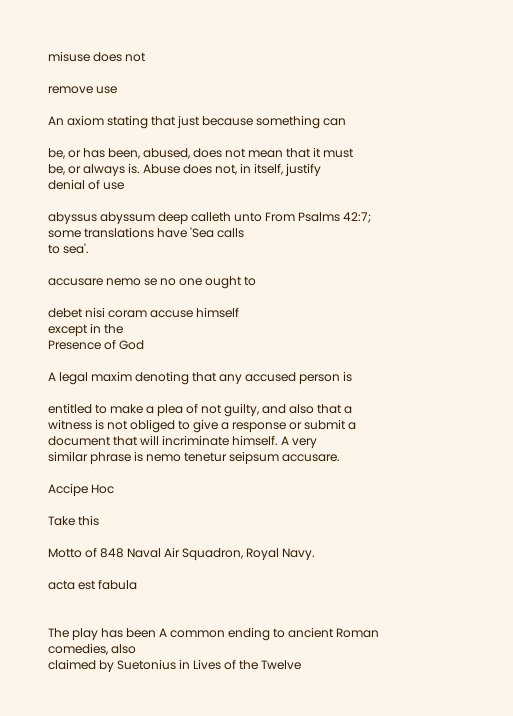misuse does not

remove use

An axiom stating that just because something can

be, or has been, abused, does not mean that it must
be, or always is. Abuse does not, in itself, justify
denial of use

abyssus abyssum deep calleth unto From Psalms 42:7; some translations have 'Sea calls
to sea'.

accusare nemo se no one ought to

debet nisi coram accuse himself
except in the
Presence of God

A legal maxim denoting that any accused person is

entitled to make a plea of not guilty, and also that a
witness is not obliged to give a response or submit a
document that will incriminate himself. A very
similar phrase is nemo tenetur seipsum accusare.

Accipe Hoc

Take this

Motto of 848 Naval Air Squadron, Royal Navy.

acta est fabula


The play has been A common ending to ancient Roman comedies, also
claimed by Suetonius in Lives of the Twelve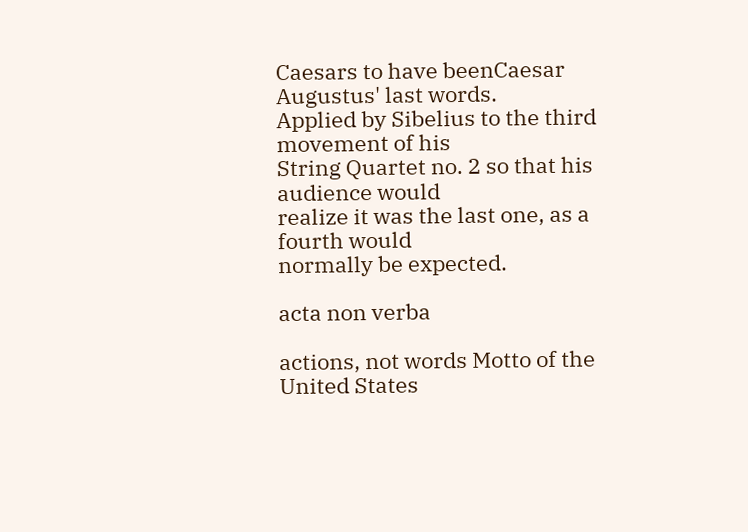Caesars to have beenCaesar Augustus' last words.
Applied by Sibelius to the third movement of his
String Quartet no. 2 so that his audience would
realize it was the last one, as a fourth would
normally be expected.

acta non verba

actions, not words Motto of the United States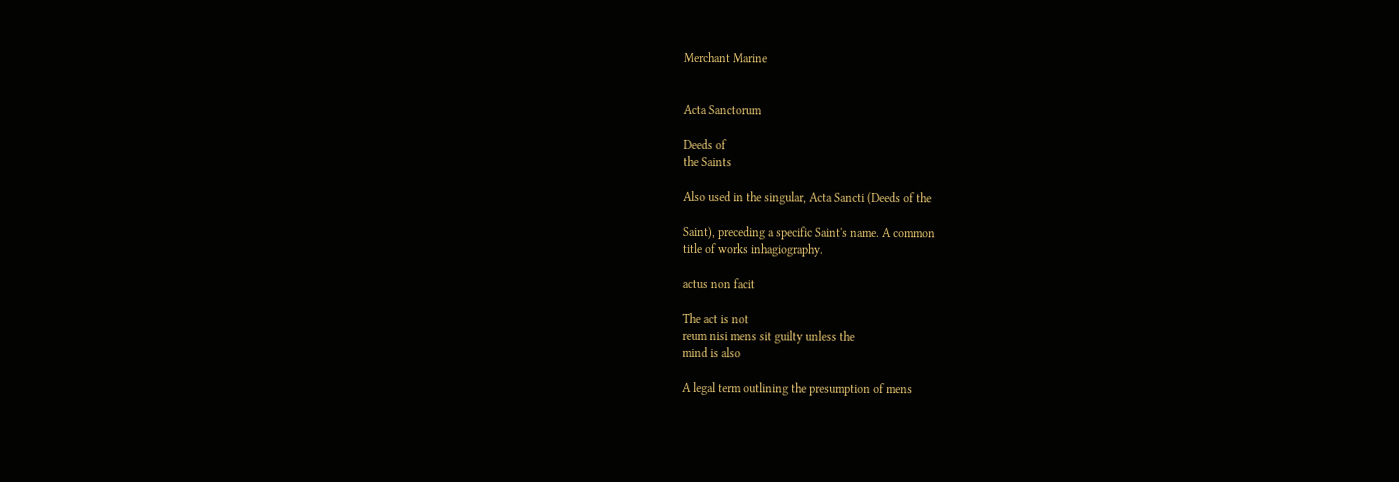Merchant Marine


Acta Sanctorum

Deeds of
the Saints

Also used in the singular, Acta Sancti (Deeds of the

Saint), preceding a specific Saint's name. A common
title of works inhagiography.

actus non facit

The act is not
reum nisi mens sit guilty unless the
mind is also

A legal term outlining the presumption of mens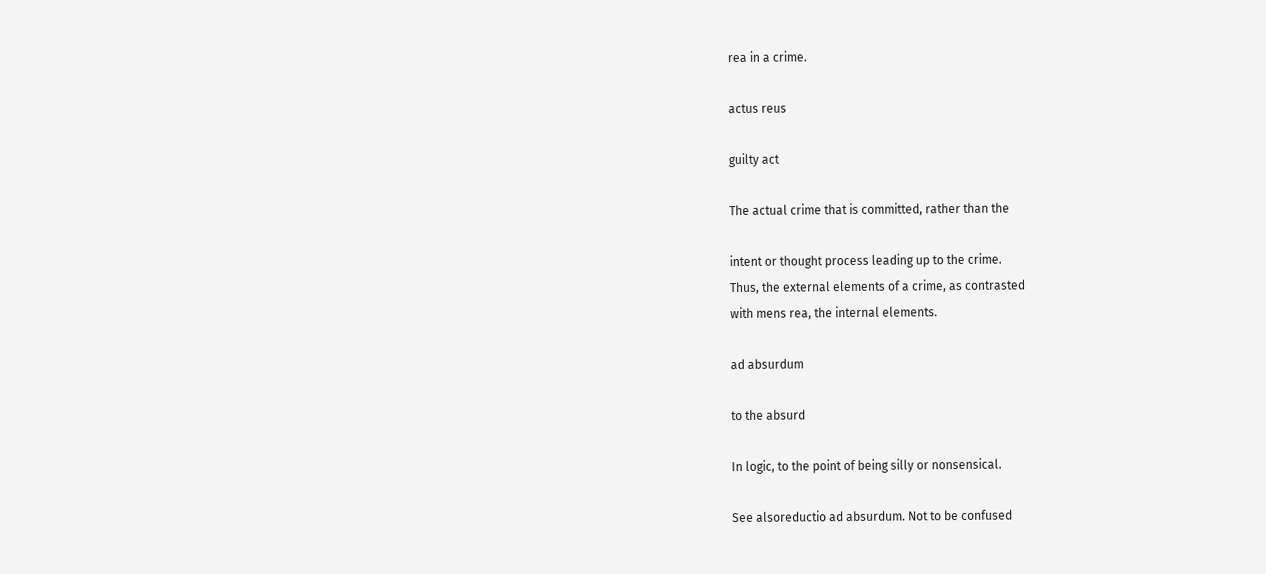rea in a crime.

actus reus

guilty act

The actual crime that is committed, rather than the

intent or thought process leading up to the crime.
Thus, the external elements of a crime, as contrasted
with mens rea, the internal elements.

ad absurdum

to the absurd

In logic, to the point of being silly or nonsensical.

See alsoreductio ad absurdum. Not to be confused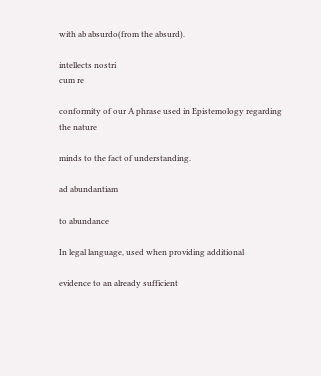with ab absurdo(from the absurd).

intellects nostri
cum re

conformity of our A phrase used in Epistemology regarding the nature

minds to the fact of understanding.

ad abundantiam

to abundance

In legal language, used when providing additional

evidence to an already sufficient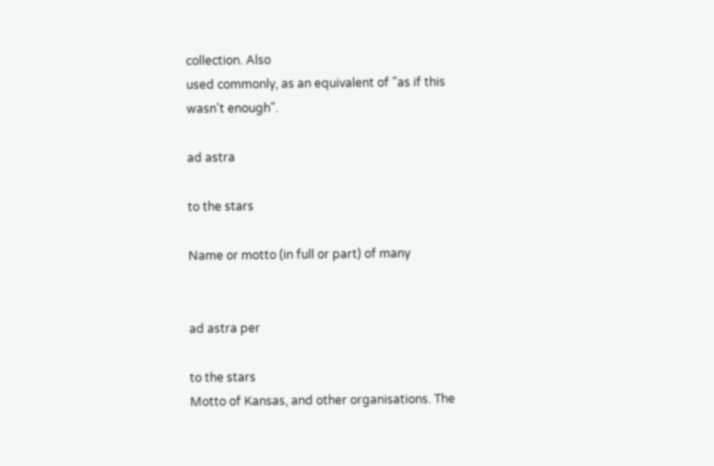collection. Also
used commonly, as an equivalent of "as if this
wasn't enough".

ad astra

to the stars

Name or motto (in full or part) of many


ad astra per

to the stars
Motto of Kansas, and other organisations. The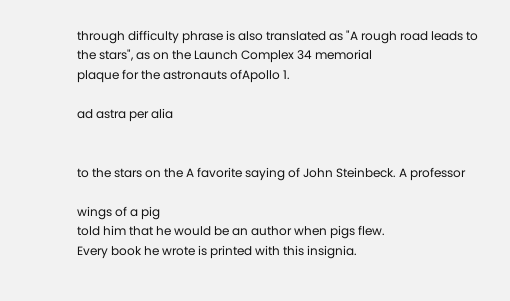through difficulty phrase is also translated as "A rough road leads to
the stars", as on the Launch Complex 34 memorial
plaque for the astronauts ofApollo 1.

ad astra per alia


to the stars on the A favorite saying of John Steinbeck. A professor

wings of a pig
told him that he would be an author when pigs flew.
Every book he wrote is printed with this insignia.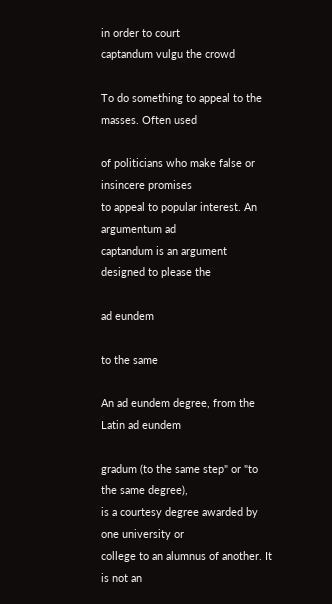in order to court
captandum vulgu the crowd

To do something to appeal to the masses. Often used

of politicians who make false or insincere promises
to appeal to popular interest. An argumentum ad
captandum is an argument designed to please the

ad eundem

to the same

An ad eundem degree, from the Latin ad eundem

gradum (to the same step" or "to the same degree),
is a courtesy degree awarded by one university or
college to an alumnus of another. It is not an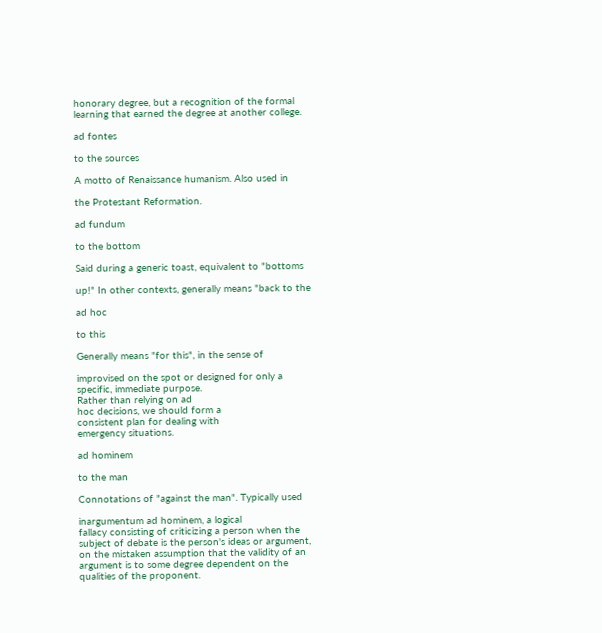honorary degree, but a recognition of the formal
learning that earned the degree at another college.

ad fontes

to the sources

A motto of Renaissance humanism. Also used in

the Protestant Reformation.

ad fundum

to the bottom

Said during a generic toast, equivalent to "bottoms

up!" In other contexts, generally means "back to the

ad hoc

to this

Generally means "for this", in the sense of

improvised on the spot or designed for only a
specific, immediate purpose.
Rather than relying on ad
hoc decisions, we should form a
consistent plan for dealing with
emergency situations.

ad hominem

to the man

Connotations of "against the man". Typically used

inargumentum ad hominem, a logical
fallacy consisting of criticizing a person when the
subject of debate is the person's ideas or argument,
on the mistaken assumption that the validity of an
argument is to some degree dependent on the
qualities of the proponent.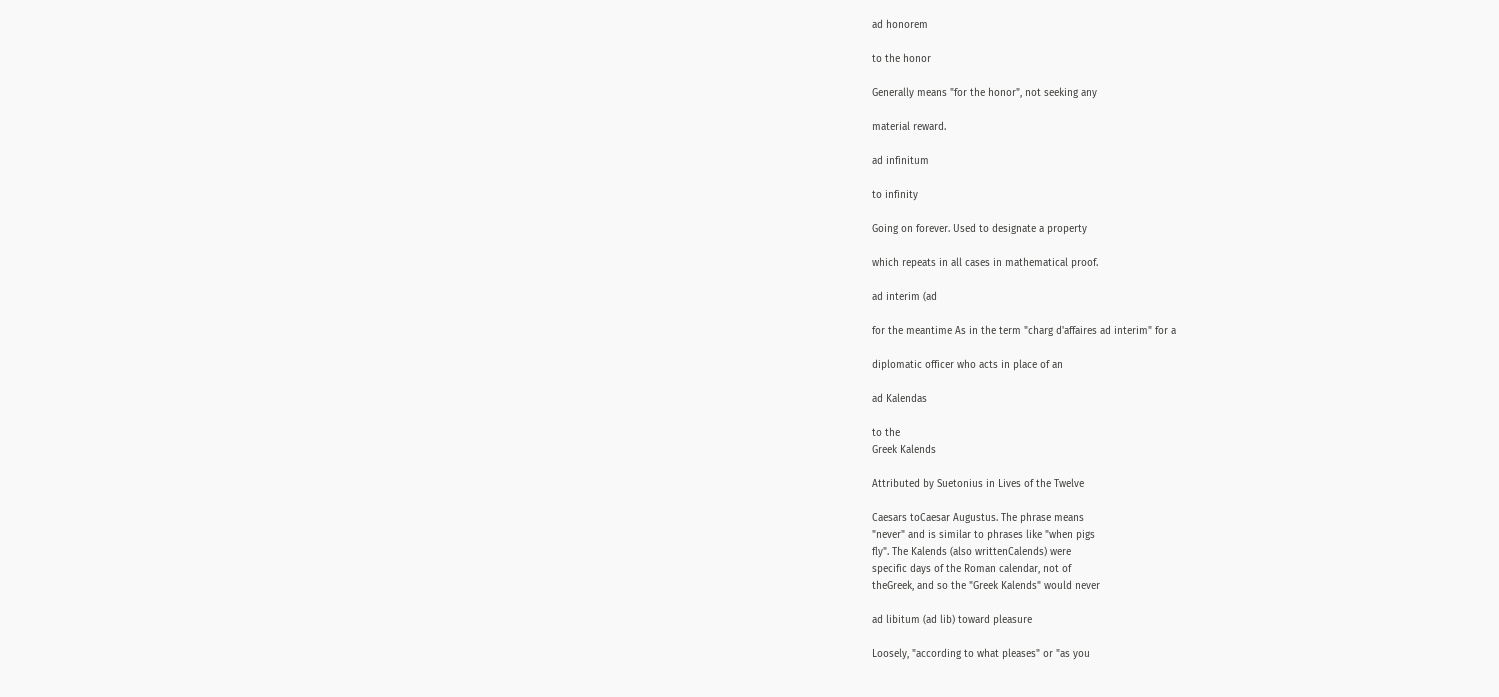ad honorem

to the honor

Generally means "for the honor", not seeking any

material reward.

ad infinitum

to infinity

Going on forever. Used to designate a property

which repeats in all cases in mathematical proof.

ad interim (ad

for the meantime As in the term "charg d'affaires ad interim" for a

diplomatic officer who acts in place of an

ad Kalendas

to the
Greek Kalends

Attributed by Suetonius in Lives of the Twelve

Caesars toCaesar Augustus. The phrase means
"never" and is similar to phrases like "when pigs
fly". The Kalends (also writtenCalends) were
specific days of the Roman calendar, not of
theGreek, and so the "Greek Kalends" would never

ad libitum (ad lib) toward pleasure

Loosely, "according to what pleases" or "as you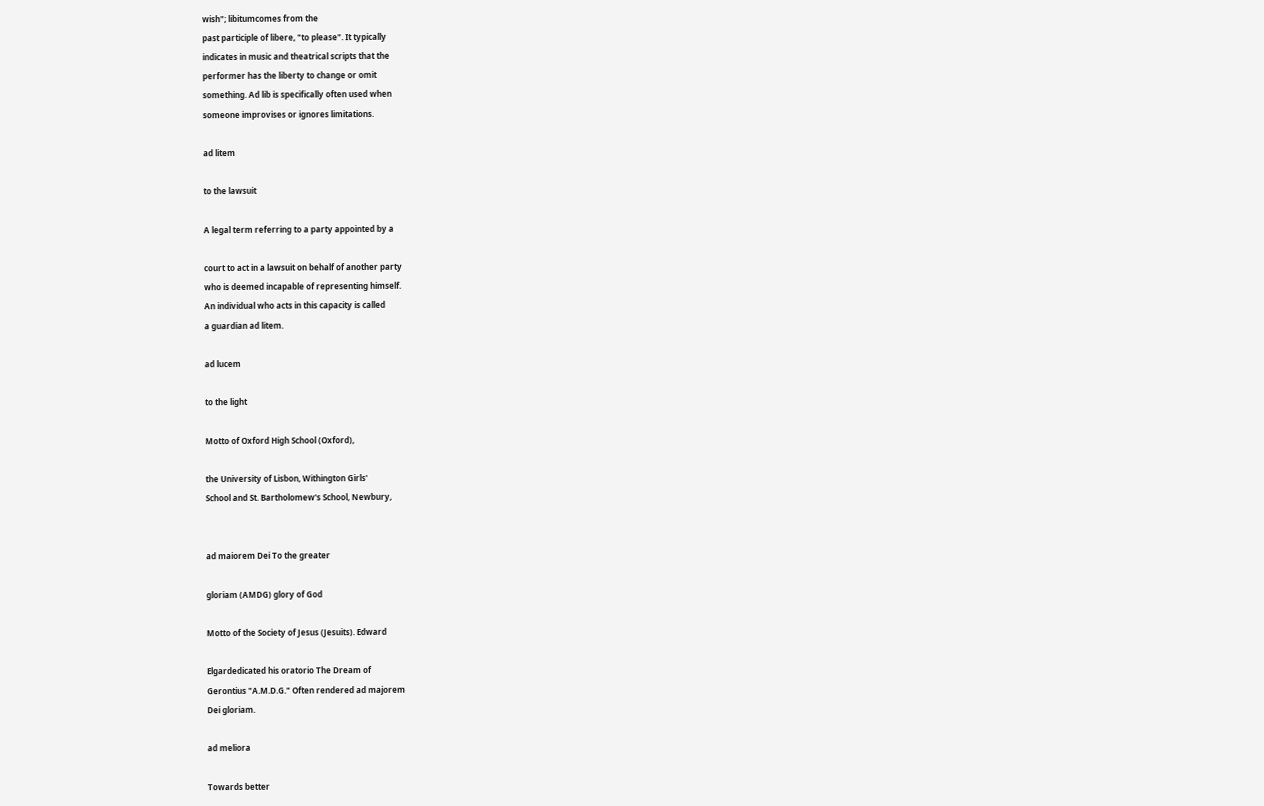wish"; libitumcomes from the
past participle of libere, "to please". It typically
indicates in music and theatrical scripts that the
performer has the liberty to change or omit
something. Ad lib is specifically often used when
someone improvises or ignores limitations.

ad litem

to the lawsuit

A legal term referring to a party appointed by a

court to act in a lawsuit on behalf of another party
who is deemed incapable of representing himself.
An individual who acts in this capacity is called
a guardian ad litem.

ad lucem

to the light

Motto of Oxford High School (Oxford),

the University of Lisbon, Withington Girls'
School and St. Bartholomew's School, Newbury,


ad maiorem Dei To the greater

gloriam (AMDG) glory of God

Motto of the Society of Jesus (Jesuits). Edward

Elgardedicated his oratorio The Dream of
Gerontius "A.M.D.G." Often rendered ad majorem
Dei gloriam.

ad meliora

Towards better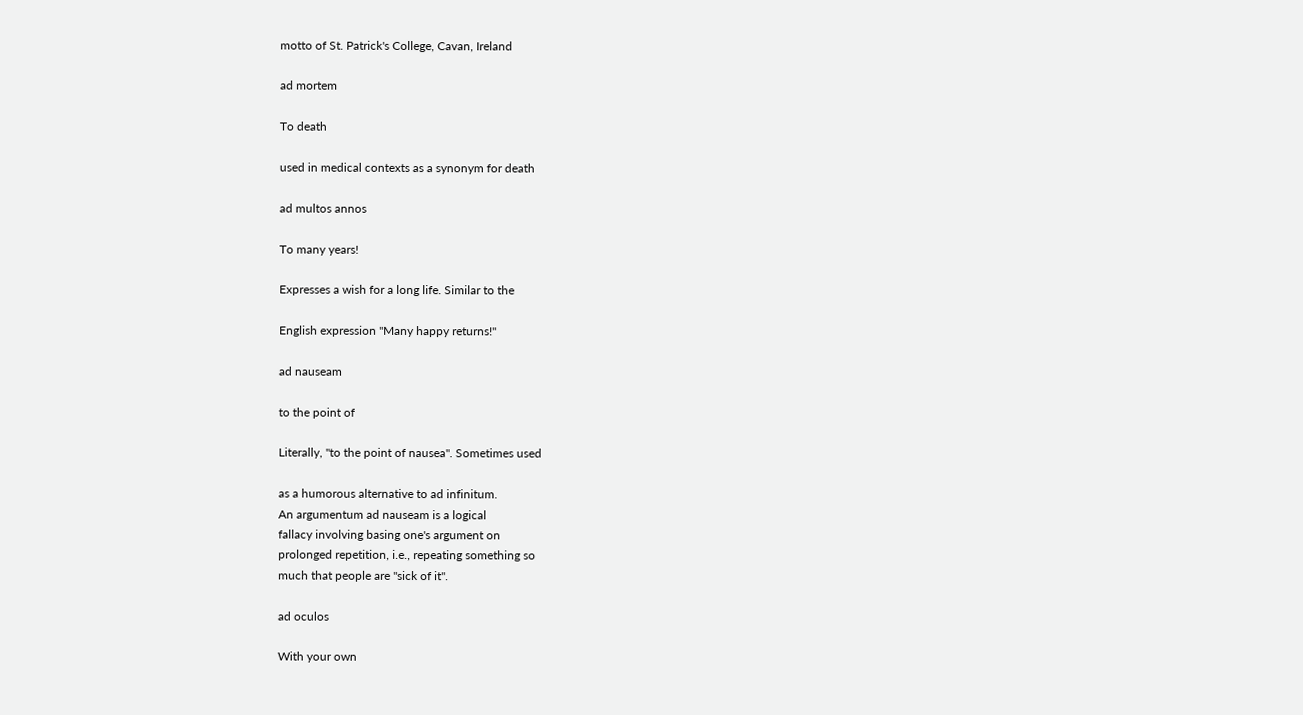motto of St. Patrick's College, Cavan, Ireland

ad mortem

To death

used in medical contexts as a synonym for death

ad multos annos

To many years!

Expresses a wish for a long life. Similar to the

English expression "Many happy returns!"

ad nauseam

to the point of

Literally, "to the point of nausea". Sometimes used

as a humorous alternative to ad infinitum.
An argumentum ad nauseam is a logical
fallacy involving basing one's argument on
prolonged repetition, i.e., repeating something so
much that people are "sick of it".

ad oculos

With your own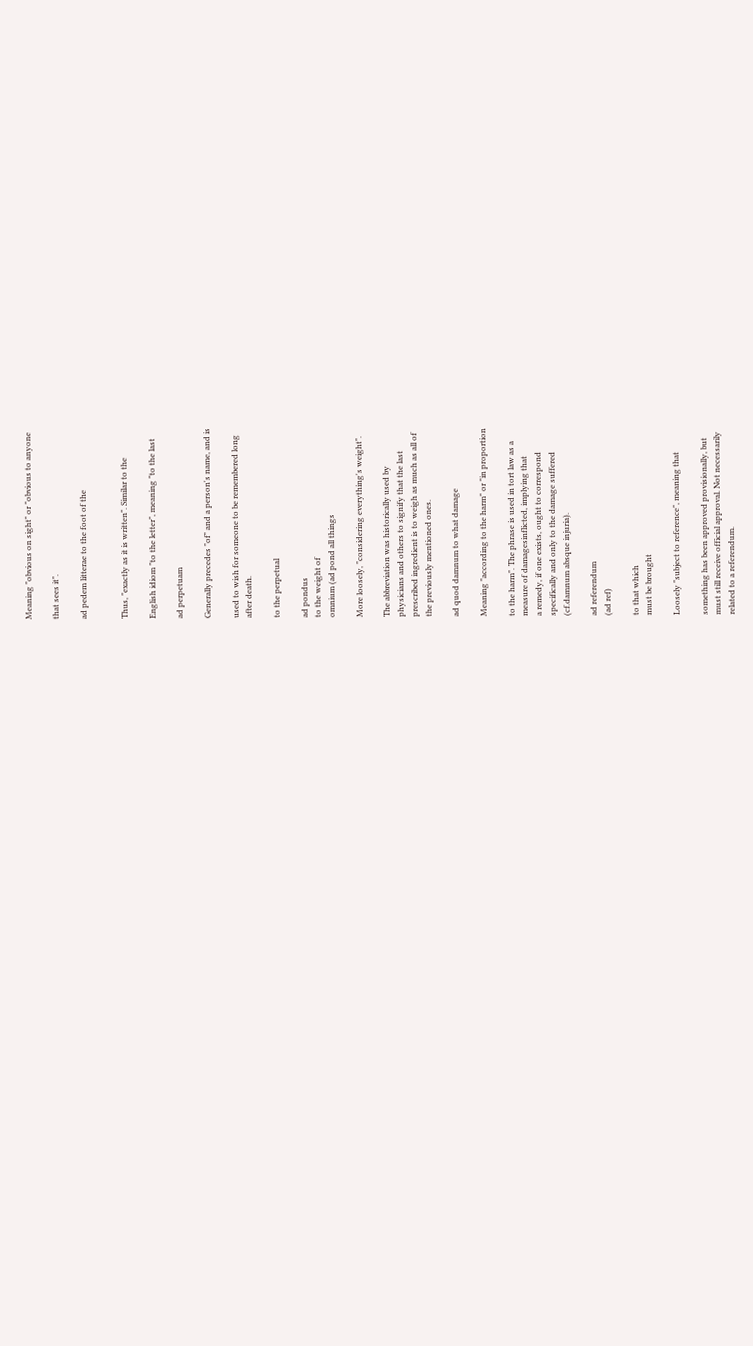Meaning "obvious on sight" or "obvious to anyone

that sees it".

ad pedem litterae to the foot of the


Thus, "exactly as it is written". Similar to the

English idiom "to the letter", meaning "to the last

ad perpetuam

Generally precedes "of" and a person's name, and is

used to wish for someone to be remembered long
after death.

to the perpetual

ad pondus
to the weight of
omnium (ad pond all things

More loosely, "considering everything's weight".

The abbreviation was historically used by
physicians and others to signify that the last
prescribed ingredient is to weigh as much as all of
the previously mentioned ones.

ad quod damnum to what damage

Meaning "according to the harm" or "in proportion

to the harm". The phrase is used in tort law as a
measure of damagesinflicted, implying that
a remedy, if one exists, ought to correspond
specifically and only to the damage suffered
(cf.damnum absque injuria).

ad referendum
(ad ref)

to that which
must be brought

Loosely "subject to reference", meaning that

something has been approved provisionally, but
must still receive official approval. Not necessarily
related to a referendum.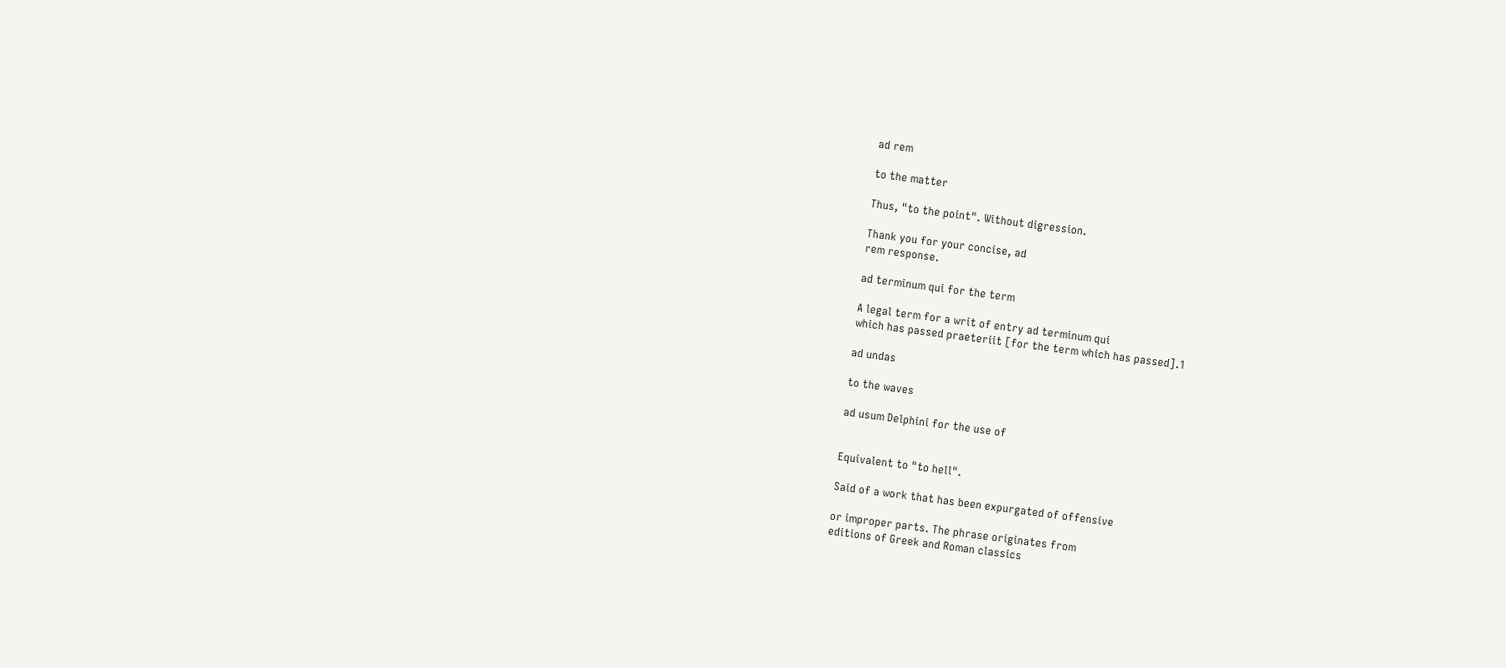ad rem

to the matter

Thus, "to the point". Without digression.

Thank you for your concise, ad
rem response.

ad terminum qui for the term

A legal term for a writ of entry ad terminum qui
which has passed praeteriit [for the term which has passed].1

ad undas

to the waves

ad usum Delphini for the use of


Equivalent to "to hell".

Said of a work that has been expurgated of offensive

or improper parts. The phrase originates from
editions of Greek and Roman classics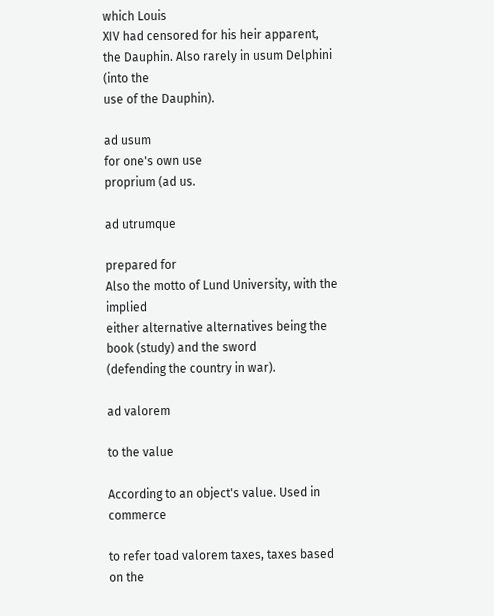which Louis
XIV had censored for his heir apparent,
the Dauphin. Also rarely in usum Delphini (into the
use of the Dauphin).

ad usum
for one's own use
proprium (ad us.

ad utrumque

prepared for
Also the motto of Lund University, with the implied
either alternative alternatives being the book (study) and the sword
(defending the country in war).

ad valorem

to the value

According to an object's value. Used in commerce

to refer toad valorem taxes, taxes based on the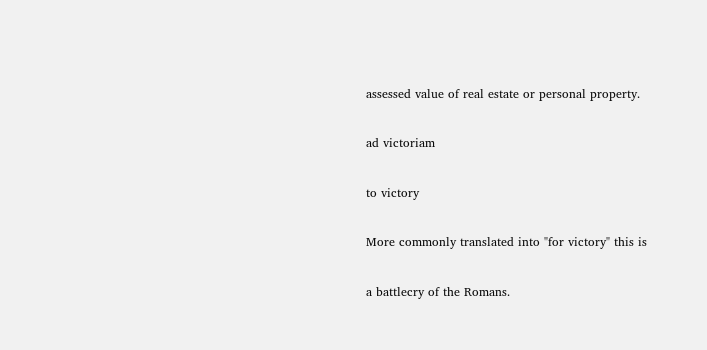assessed value of real estate or personal property.

ad victoriam

to victory

More commonly translated into "for victory" this is

a battlecry of the Romans.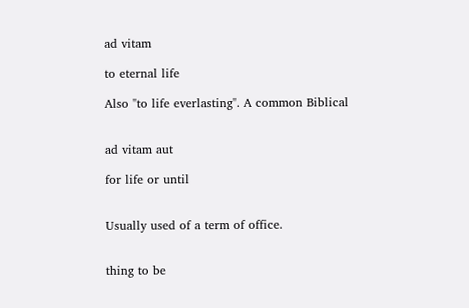ad vitam

to eternal life

Also "to life everlasting". A common Biblical


ad vitam aut

for life or until


Usually used of a term of office.


thing to be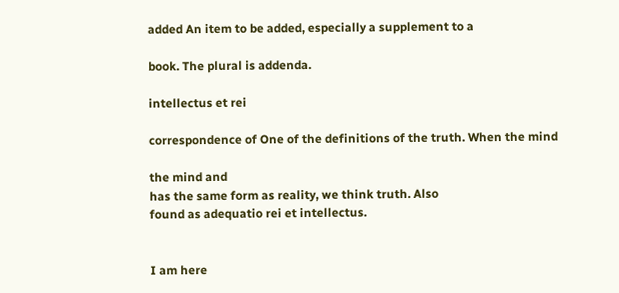added An item to be added, especially a supplement to a

book. The plural is addenda.

intellectus et rei

correspondence of One of the definitions of the truth. When the mind

the mind and
has the same form as reality, we think truth. Also
found as adequatio rei et intellectus.


I am here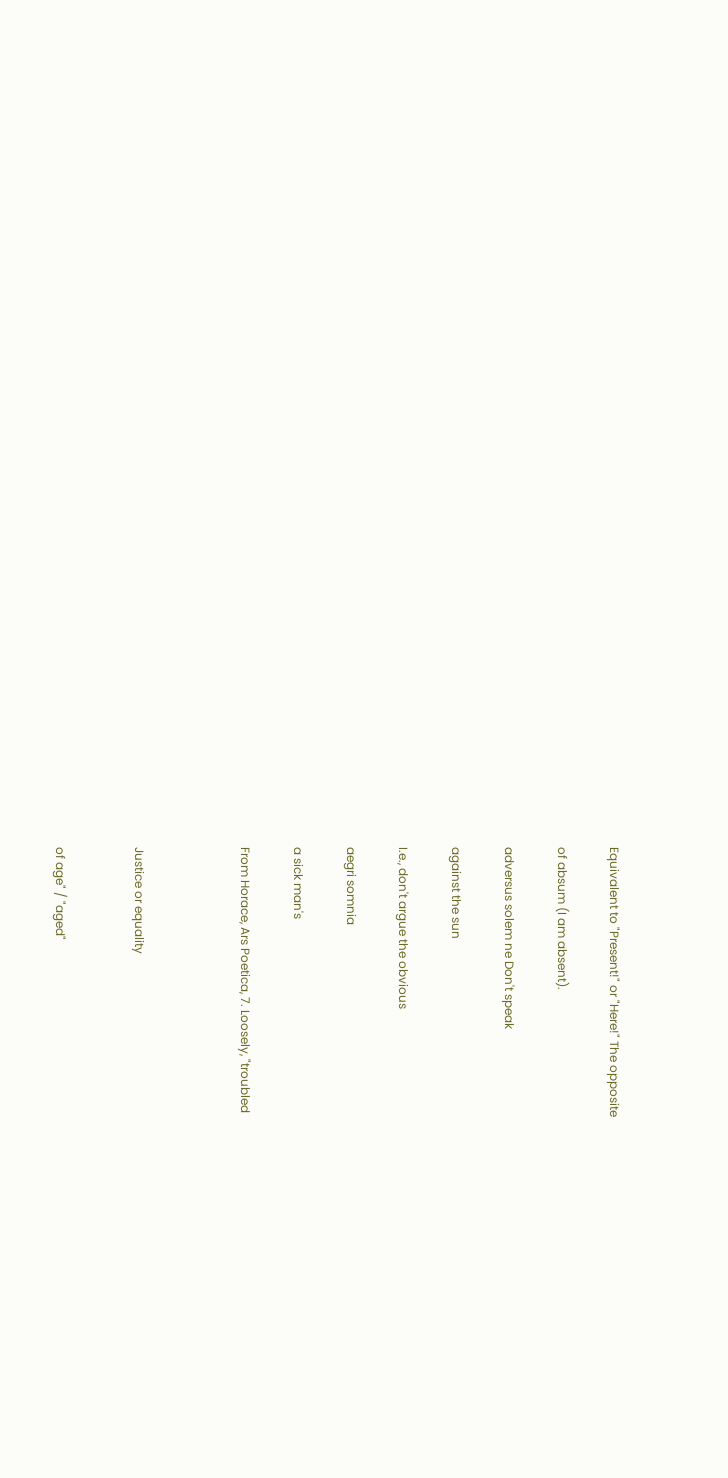Equivalent to "Present!" or "Here!" The opposite

of absum (I am absent).

adversus solem ne Don't speak

against the sun

I.e., don't argue the obvious

aegri somnia

a sick man's

From Horace, Ars Poetica, 7. Loosely, "troubled



Justice or equality


of age" / "aged"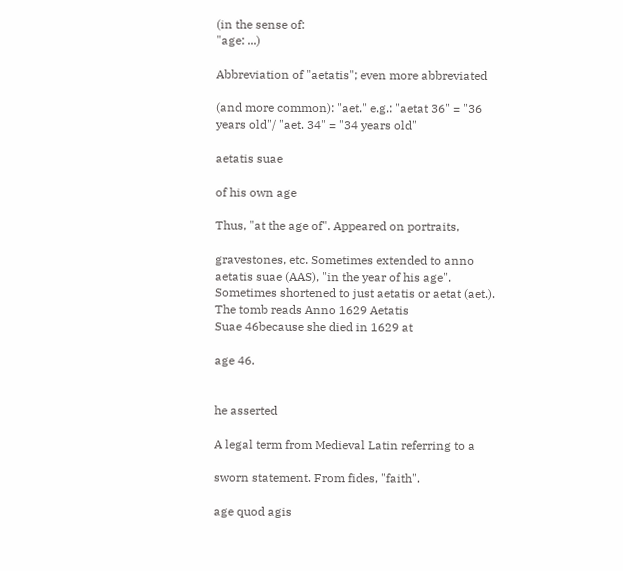(in the sense of:
"age: ...)

Abbreviation of "aetatis"; even more abbreviated

(and more common): "aet." e.g.: "aetat 36" = "36
years old"/ "aet. 34" = "34 years old"

aetatis suae

of his own age

Thus, "at the age of". Appeared on portraits,

gravestones, etc. Sometimes extended to anno
aetatis suae (AAS), "in the year of his age".
Sometimes shortened to just aetatis or aetat (aet.).
The tomb reads Anno 1629 Aetatis
Suae 46because she died in 1629 at

age 46.


he asserted

A legal term from Medieval Latin referring to a

sworn statement. From fides, "faith".

age quod agis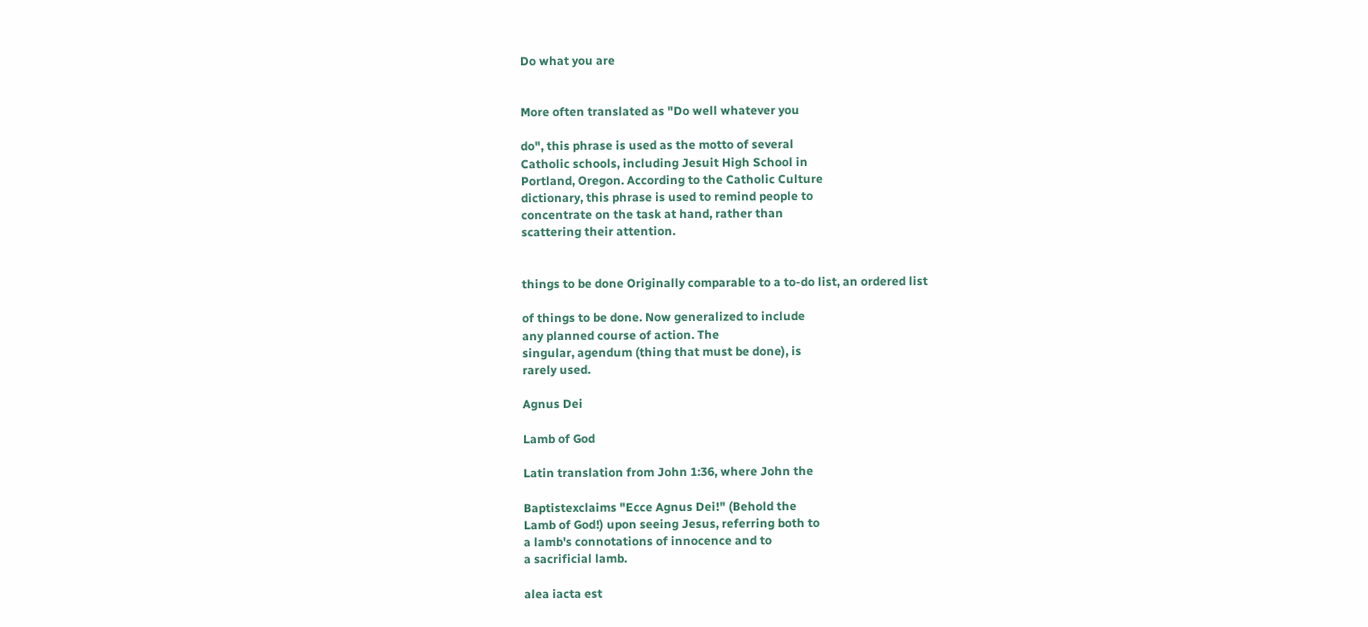Do what you are


More often translated as "Do well whatever you

do", this phrase is used as the motto of several
Catholic schools, including Jesuit High School in
Portland, Oregon. According to the Catholic Culture
dictionary, this phrase is used to remind people to
concentrate on the task at hand, rather than
scattering their attention.


things to be done Originally comparable to a to-do list, an ordered list

of things to be done. Now generalized to include
any planned course of action. The
singular, agendum (thing that must be done), is
rarely used.

Agnus Dei

Lamb of God

Latin translation from John 1:36, where John the

Baptistexclaims "Ecce Agnus Dei!" (Behold the
Lamb of God!) upon seeing Jesus, referring both to
a lamb's connotations of innocence and to
a sacrificial lamb.

alea iacta est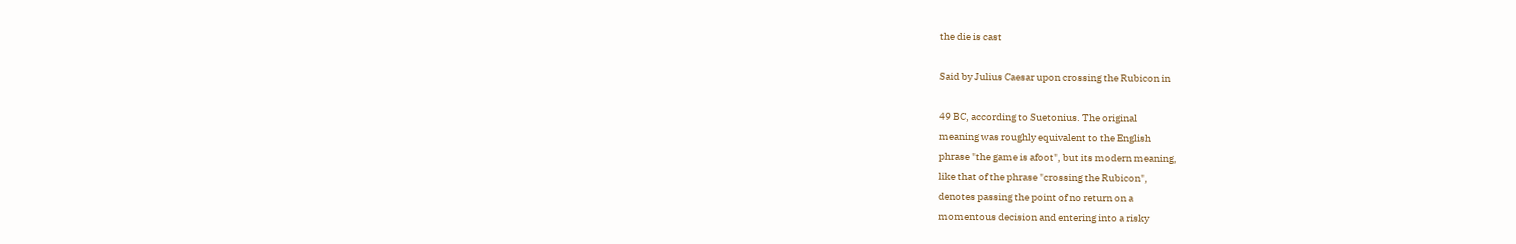the die is cast

Said by Julius Caesar upon crossing the Rubicon in

49 BC, according to Suetonius. The original
meaning was roughly equivalent to the English
phrase "the game is afoot", but its modern meaning,
like that of the phrase "crossing the Rubicon",
denotes passing the point of no return on a
momentous decision and entering into a risky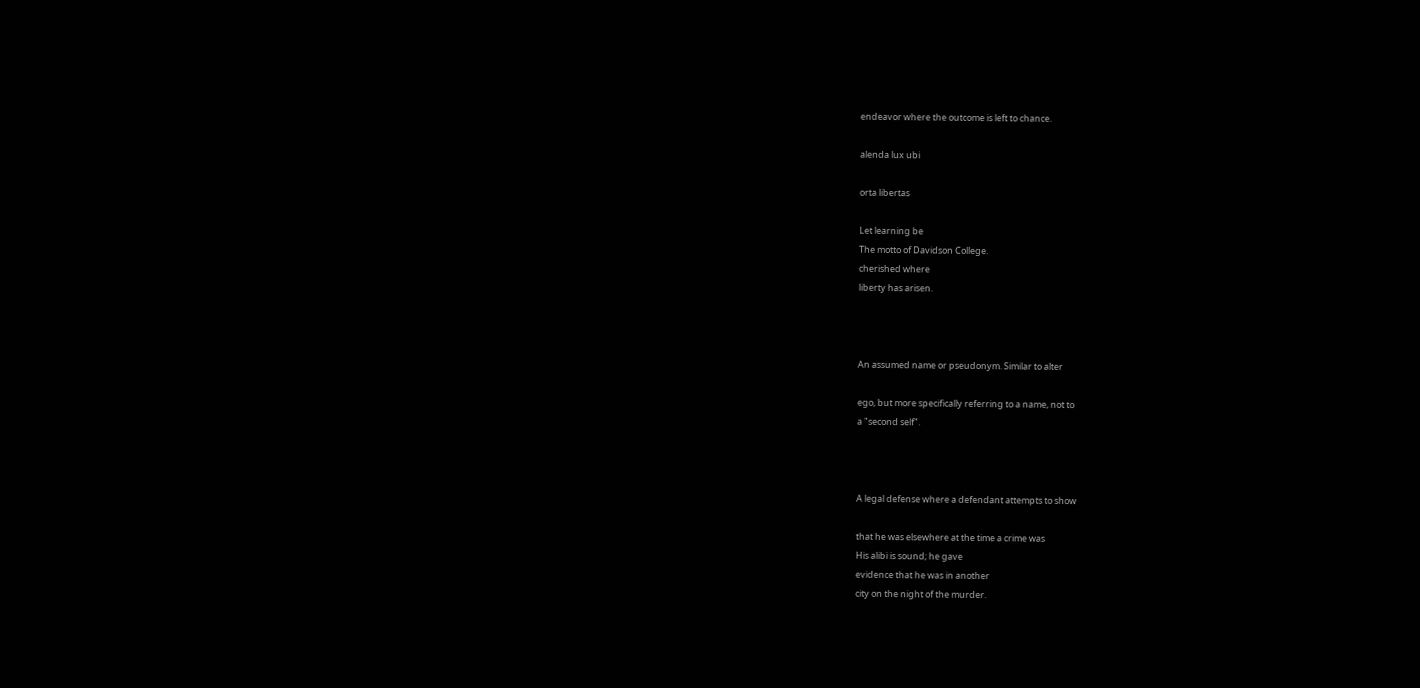endeavor where the outcome is left to chance.

alenda lux ubi

orta libertas

Let learning be
The motto of Davidson College.
cherished where
liberty has arisen.



An assumed name or pseudonym. Similar to alter

ego, but more specifically referring to a name, not to
a "second self".



A legal defense where a defendant attempts to show

that he was elsewhere at the time a crime was
His alibi is sound; he gave
evidence that he was in another
city on the night of the murder.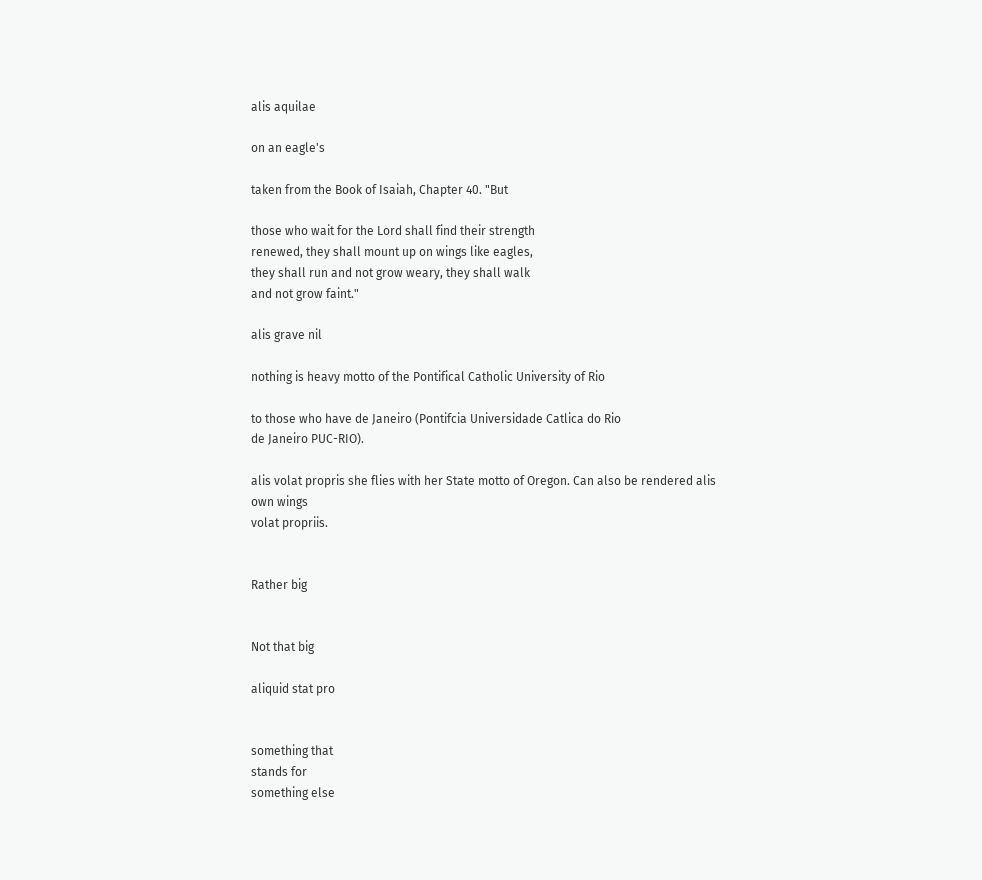alis aquilae

on an eagle's

taken from the Book of Isaiah, Chapter 40. "But

those who wait for the Lord shall find their strength
renewed, they shall mount up on wings like eagles,
they shall run and not grow weary, they shall walk
and not grow faint."

alis grave nil

nothing is heavy motto of the Pontifical Catholic University of Rio

to those who have de Janeiro (Pontifcia Universidade Catlica do Rio
de Janeiro PUC-RIO).

alis volat propris she flies with her State motto of Oregon. Can also be rendered alis
own wings
volat propriis.


Rather big


Not that big

aliquid stat pro


something that
stands for
something else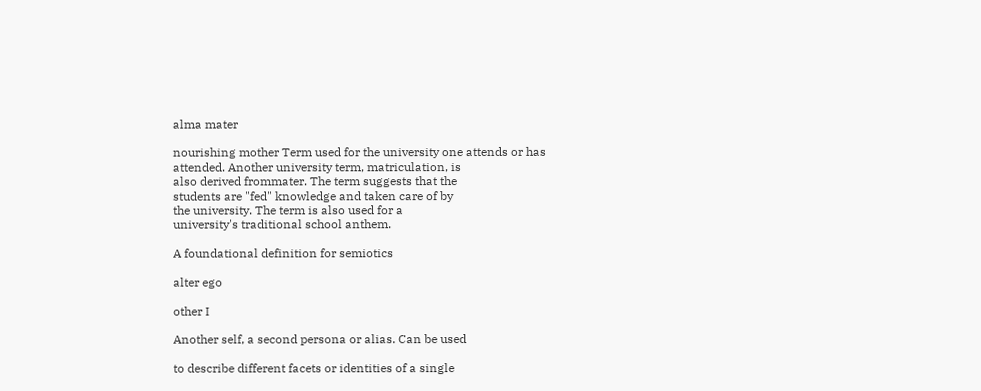alma mater

nourishing mother Term used for the university one attends or has
attended. Another university term, matriculation, is
also derived frommater. The term suggests that the
students are "fed" knowledge and taken care of by
the university. The term is also used for a
university's traditional school anthem.

A foundational definition for semiotics

alter ego

other I

Another self, a second persona or alias. Can be used

to describe different facets or identities of a single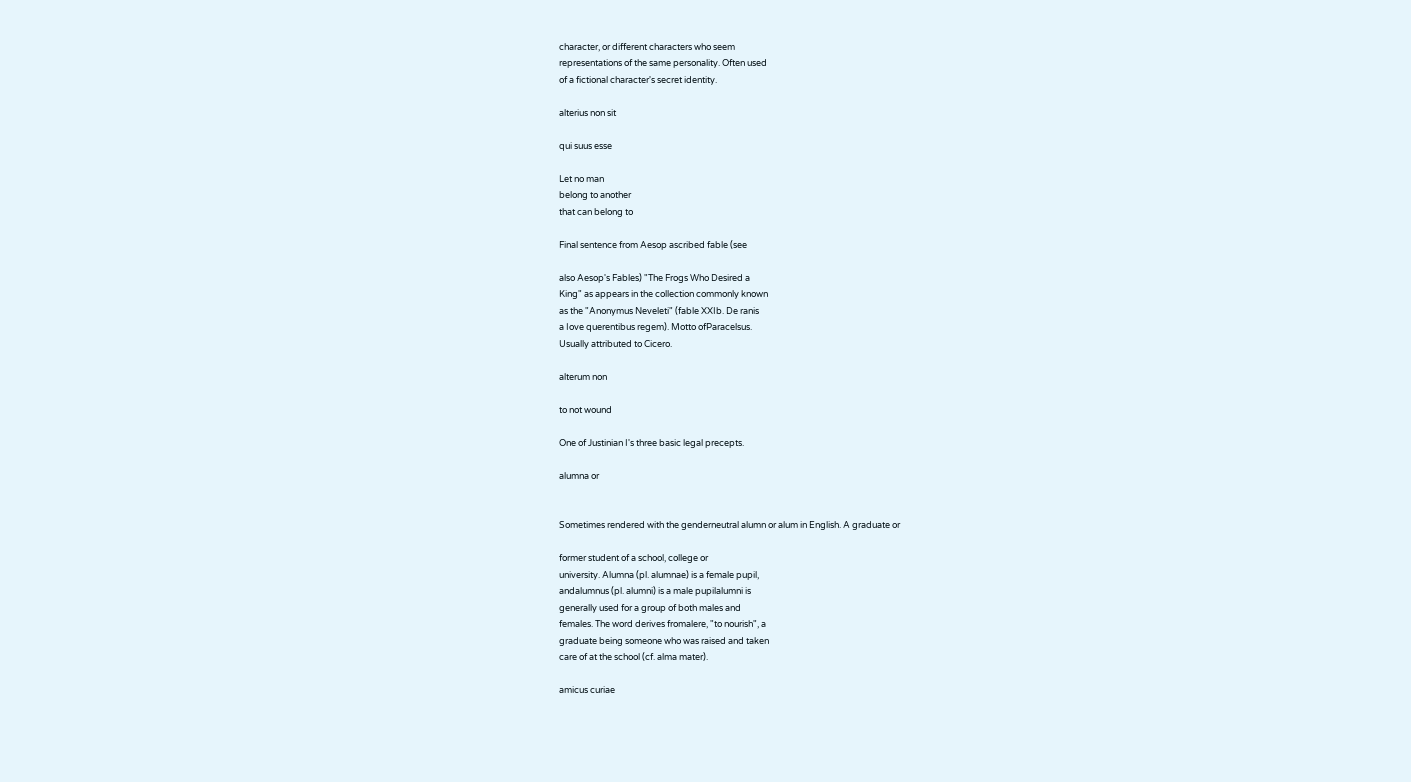character, or different characters who seem
representations of the same personality. Often used
of a fictional character's secret identity.

alterius non sit

qui suus esse

Let no man
belong to another
that can belong to

Final sentence from Aesop ascribed fable (see

also Aesop's Fables) "The Frogs Who Desired a
King" as appears in the collection commonly known
as the "Anonymus Neveleti" (fable XXIb. De ranis
a Iove querentibus regem). Motto ofParacelsus.
Usually attributed to Cicero.

alterum non

to not wound

One of Justinian I's three basic legal precepts.

alumna or


Sometimes rendered with the genderneutral alumn or alum in English. A graduate or

former student of a school, college or
university. Alumna (pl. alumnae) is a female pupil,
andalumnus (pl. alumni) is a male pupilalumni is
generally used for a group of both males and
females. The word derives fromalere, "to nourish", a
graduate being someone who was raised and taken
care of at the school (cf. alma mater).

amicus curiae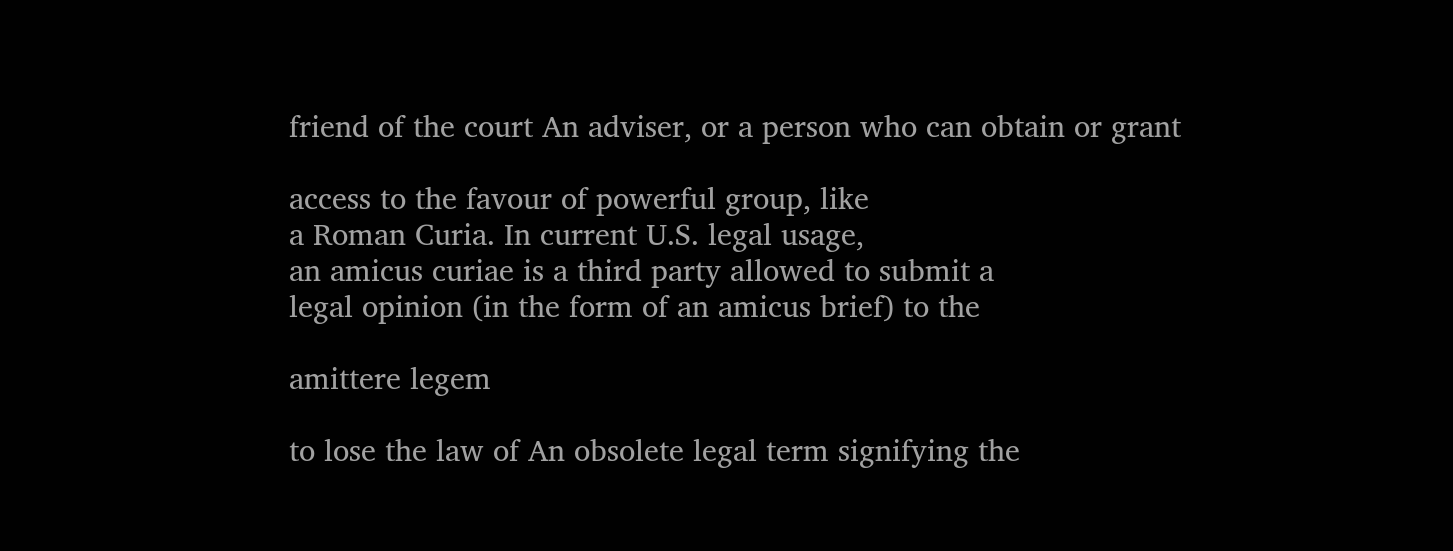friend of the court An adviser, or a person who can obtain or grant

access to the favour of powerful group, like
a Roman Curia. In current U.S. legal usage,
an amicus curiae is a third party allowed to submit a
legal opinion (in the form of an amicus brief) to the

amittere legem

to lose the law of An obsolete legal term signifying the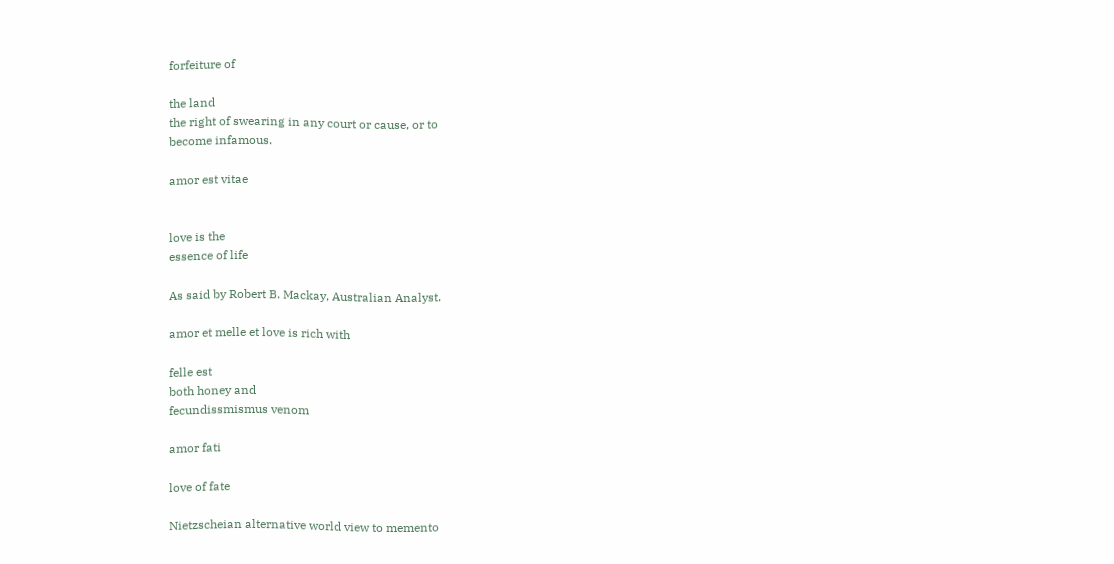forfeiture of

the land
the right of swearing in any court or cause, or to
become infamous.

amor est vitae


love is the
essence of life

As said by Robert B. Mackay, Australian Analyst.

amor et melle et love is rich with

felle est
both honey and
fecundissmismus venom

amor fati

love of fate

Nietzscheian alternative world view to memento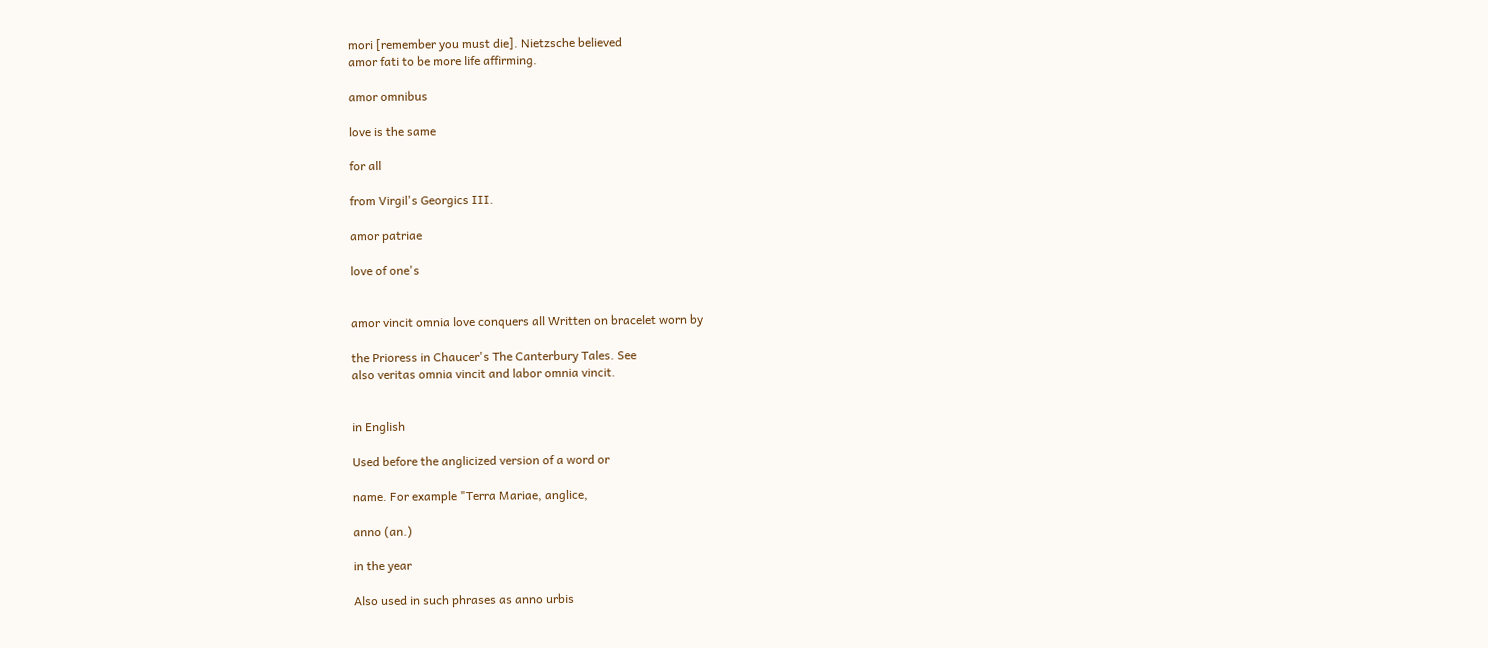mori [remember you must die]. Nietzsche believed
amor fati to be more life affirming.

amor omnibus

love is the same

for all

from Virgil's Georgics III.

amor patriae

love of one's


amor vincit omnia love conquers all Written on bracelet worn by

the Prioress in Chaucer's The Canterbury Tales. See
also veritas omnia vincit and labor omnia vincit.


in English

Used before the anglicized version of a word or

name. For example "Terra Mariae, anglice,

anno (an.)

in the year

Also used in such phrases as anno urbis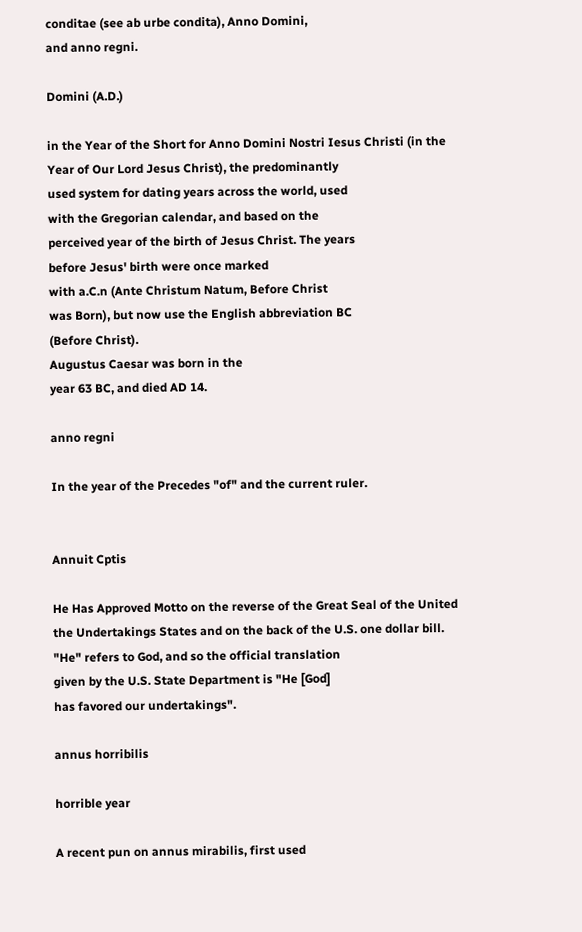conditae (see ab urbe condita), Anno Domini,
and anno regni.

Domini (A.D.)

in the Year of the Short for Anno Domini Nostri Iesus Christi (in the
Year of Our Lord Jesus Christ), the predominantly
used system for dating years across the world, used
with the Gregorian calendar, and based on the
perceived year of the birth of Jesus Christ. The years
before Jesus' birth were once marked
with a.C.n (Ante Christum Natum, Before Christ
was Born), but now use the English abbreviation BC
(Before Christ).
Augustus Caesar was born in the
year 63 BC, and died AD 14.

anno regni

In the year of the Precedes "of" and the current ruler.


Annuit Cptis

He Has Approved Motto on the reverse of the Great Seal of the United
the Undertakings States and on the back of the U.S. one dollar bill.
"He" refers to God, and so the official translation
given by the U.S. State Department is "He [God]
has favored our undertakings".

annus horribilis

horrible year

A recent pun on annus mirabilis, first used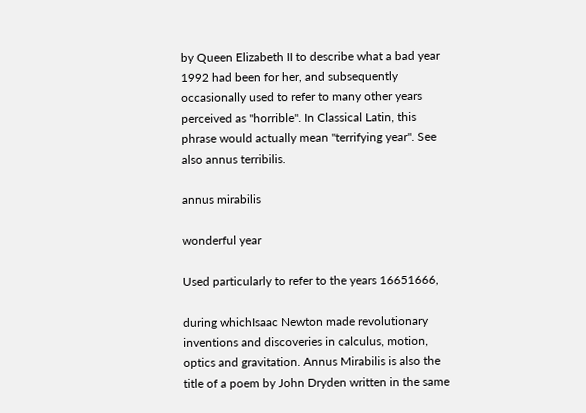by Queen Elizabeth II to describe what a bad year
1992 had been for her, and subsequently
occasionally used to refer to many other years
perceived as "horrible". In Classical Latin, this
phrase would actually mean "terrifying year". See
also annus terribilis.

annus mirabilis

wonderful year

Used particularly to refer to the years 16651666,

during whichIsaac Newton made revolutionary
inventions and discoveries in calculus, motion,
optics and gravitation. Annus Mirabilis is also the
title of a poem by John Dryden written in the same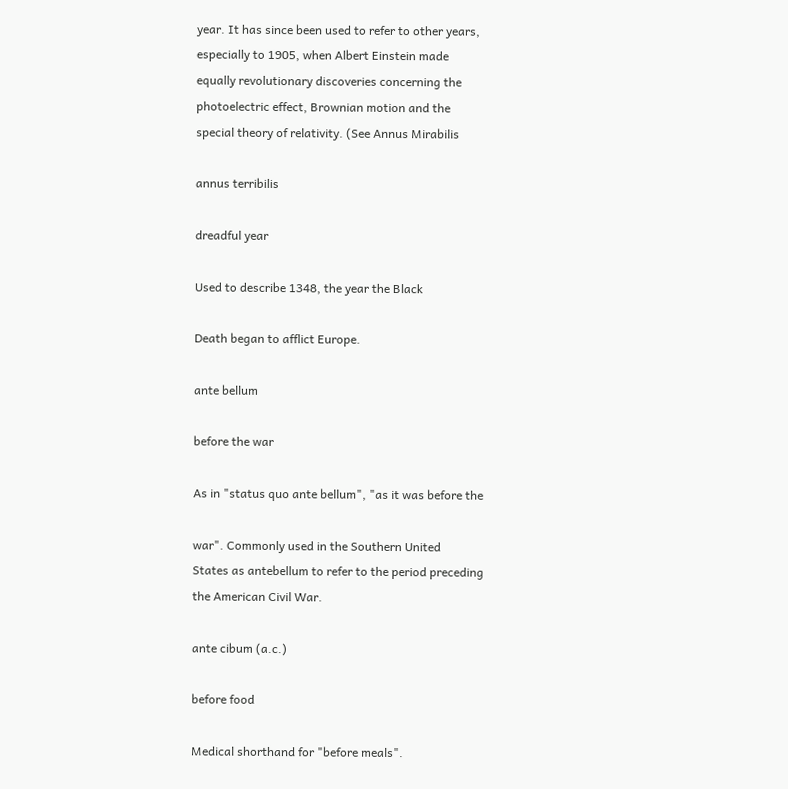year. It has since been used to refer to other years,
especially to 1905, when Albert Einstein made
equally revolutionary discoveries concerning the
photoelectric effect, Brownian motion and the
special theory of relativity. (See Annus Mirabilis

annus terribilis

dreadful year

Used to describe 1348, the year the Black

Death began to afflict Europe.

ante bellum

before the war

As in "status quo ante bellum", "as it was before the

war". Commonly used in the Southern United
States as antebellum to refer to the period preceding
the American Civil War.

ante cibum (a.c.)

before food

Medical shorthand for "before meals".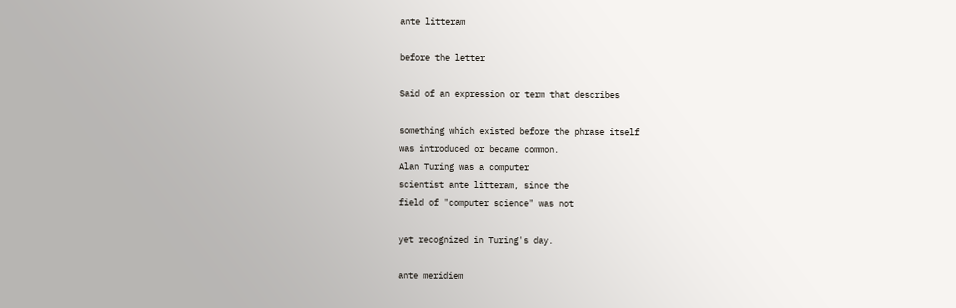ante litteram

before the letter

Said of an expression or term that describes

something which existed before the phrase itself
was introduced or became common.
Alan Turing was a computer
scientist ante litteram, since the
field of "computer science" was not

yet recognized in Turing's day.

ante meridiem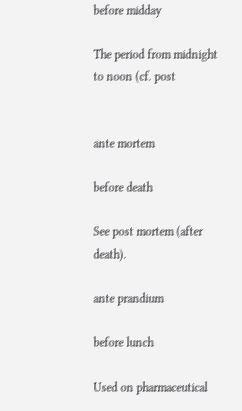before midday

The period from midnight to noon (cf. post


ante mortem

before death

See post mortem (after death).

ante prandium

before lunch

Used on pharmaceutical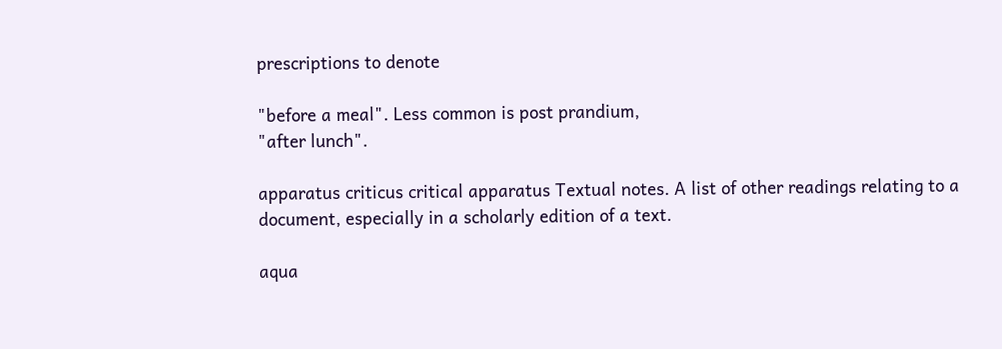prescriptions to denote

"before a meal". Less common is post prandium,
"after lunch".

apparatus criticus critical apparatus Textual notes. A list of other readings relating to a
document, especially in a scholarly edition of a text.

aqua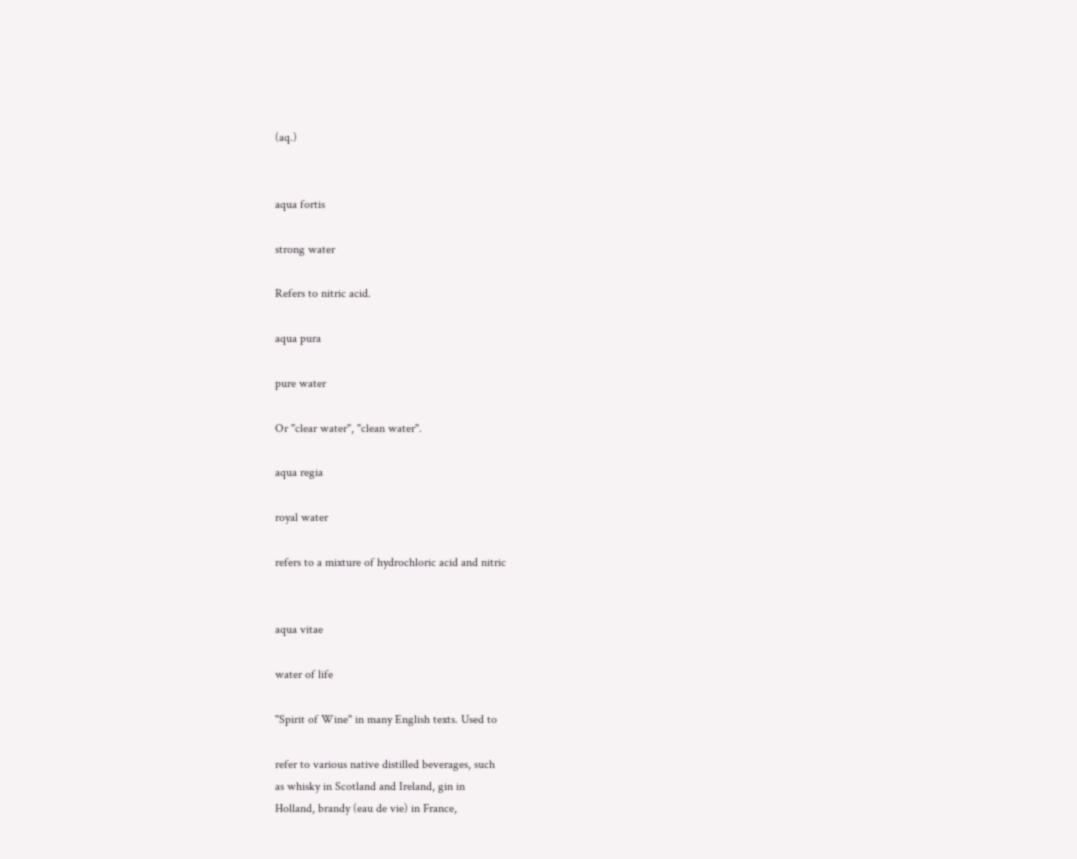(aq.)


aqua fortis

strong water

Refers to nitric acid.

aqua pura

pure water

Or "clear water", "clean water".

aqua regia

royal water

refers to a mixture of hydrochloric acid and nitric


aqua vitae

water of life

"Spirit of Wine" in many English texts. Used to

refer to various native distilled beverages, such
as whisky in Scotland and Ireland, gin in
Holland, brandy (eau de vie) in France,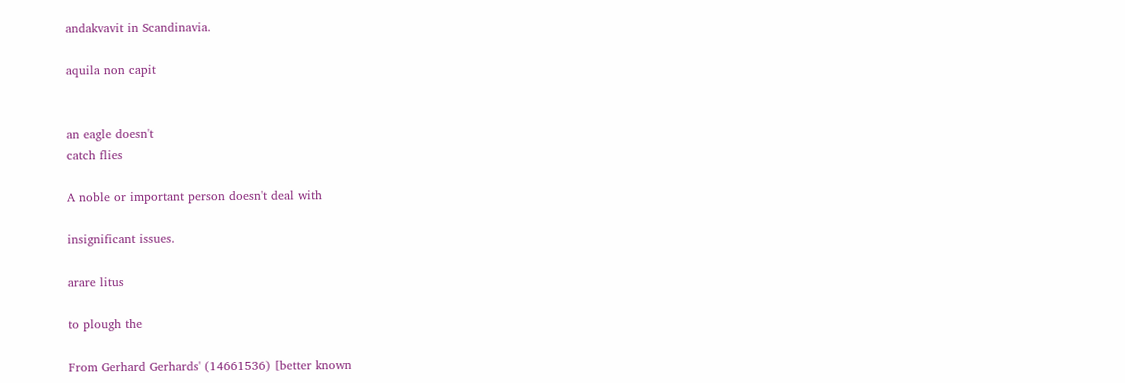andakvavit in Scandinavia.

aquila non capit


an eagle doesn't
catch flies

A noble or important person doesn't deal with

insignificant issues.

arare litus

to plough the

From Gerhard Gerhards' (14661536) [better known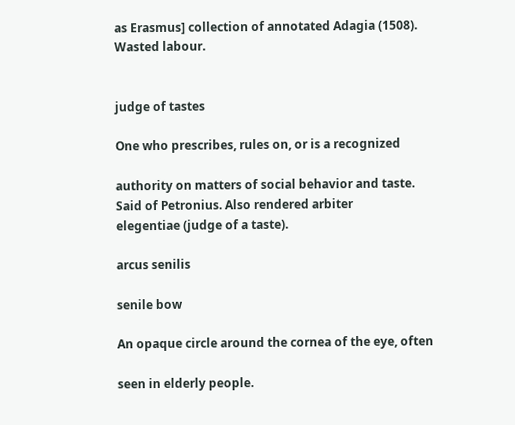as Erasmus] collection of annotated Adagia (1508).
Wasted labour.


judge of tastes

One who prescribes, rules on, or is a recognized

authority on matters of social behavior and taste.
Said of Petronius. Also rendered arbiter
elegentiae (judge of a taste).

arcus senilis

senile bow

An opaque circle around the cornea of the eye, often

seen in elderly people.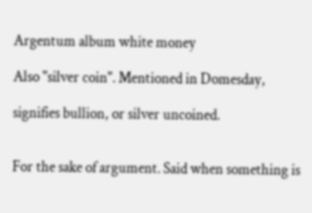Argentum album white money

Also "silver coin". Mentioned in Domesday,

signifies bullion, or silver uncoined.


For the sake of argument. Said when something is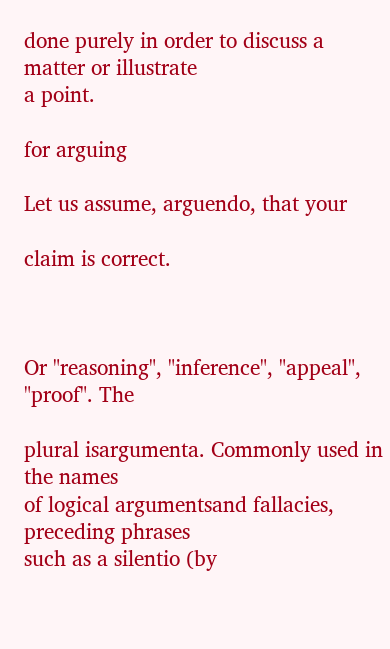done purely in order to discuss a matter or illustrate
a point.

for arguing

Let us assume, arguendo, that your

claim is correct.



Or "reasoning", "inference", "appeal", "proof". The

plural isargumenta. Commonly used in the names
of logical argumentsand fallacies, preceding phrases
such as a silentio (by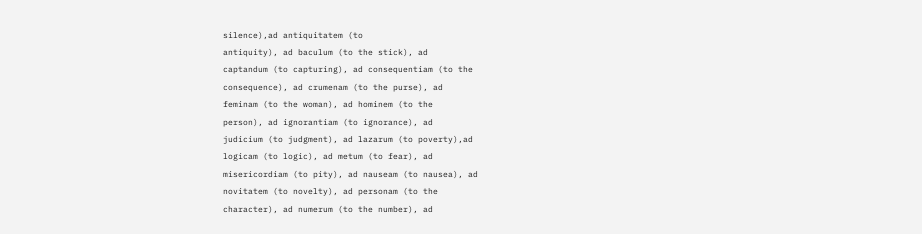silence),ad antiquitatem (to
antiquity), ad baculum (to the stick), ad
captandum (to capturing), ad consequentiam (to the
consequence), ad crumenam (to the purse), ad
feminam (to the woman), ad hominem (to the
person), ad ignorantiam (to ignorance), ad
judicium (to judgment), ad lazarum (to poverty),ad
logicam (to logic), ad metum (to fear), ad
misericordiam (to pity), ad nauseam (to nausea), ad
novitatem (to novelty), ad personam (to the
character), ad numerum (to the number), ad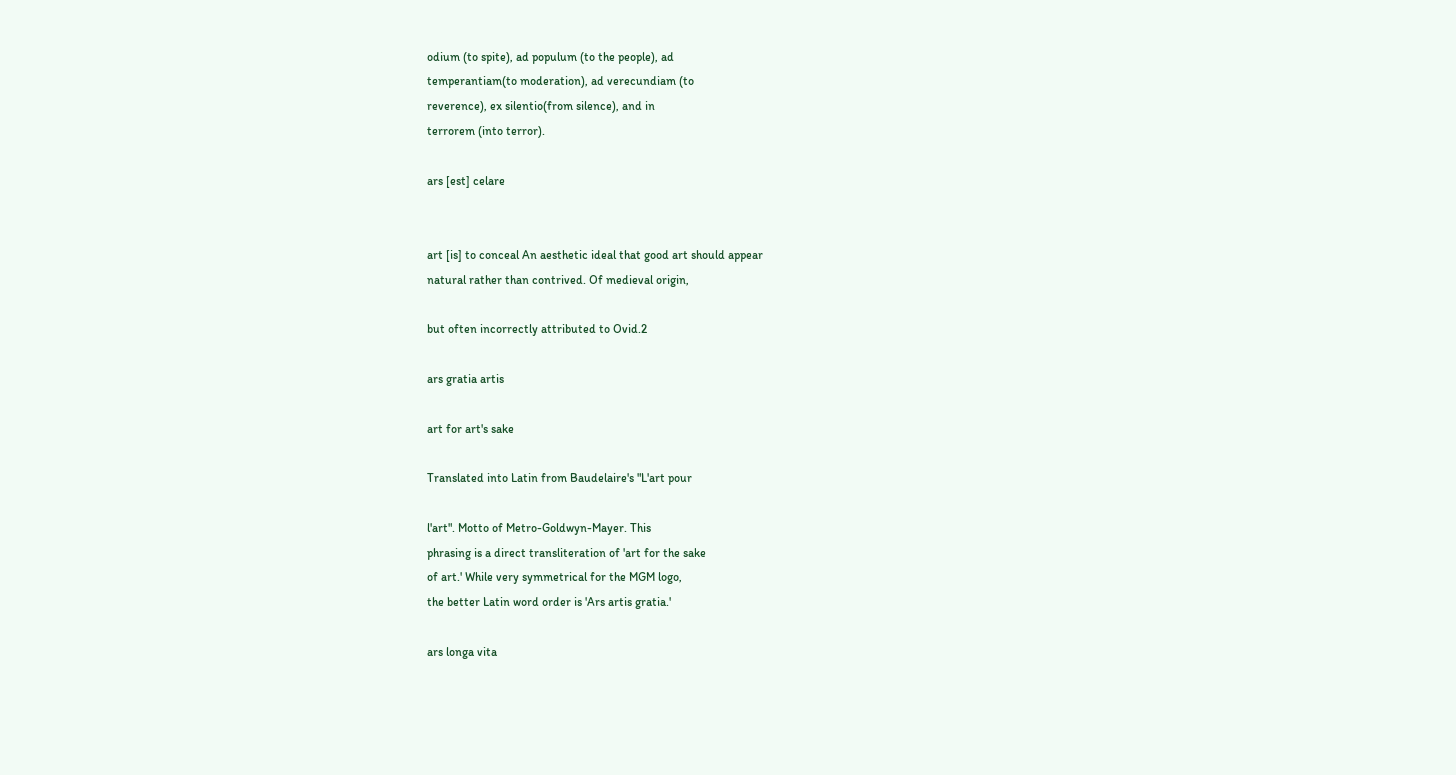odium (to spite), ad populum (to the people), ad
temperantiam(to moderation), ad verecundiam (to
reverence), ex silentio(from silence), and in
terrorem (into terror).

ars [est] celare


art [is] to conceal An aesthetic ideal that good art should appear
natural rather than contrived. Of medieval origin,

but often incorrectly attributed to Ovid.2

ars gratia artis

art for art's sake

Translated into Latin from Baudelaire's "L'art pour

l'art". Motto of Metro-Goldwyn-Mayer. This
phrasing is a direct transliteration of 'art for the sake
of art.' While very symmetrical for the MGM logo,
the better Latin word order is 'Ars artis gratia.'

ars longa vita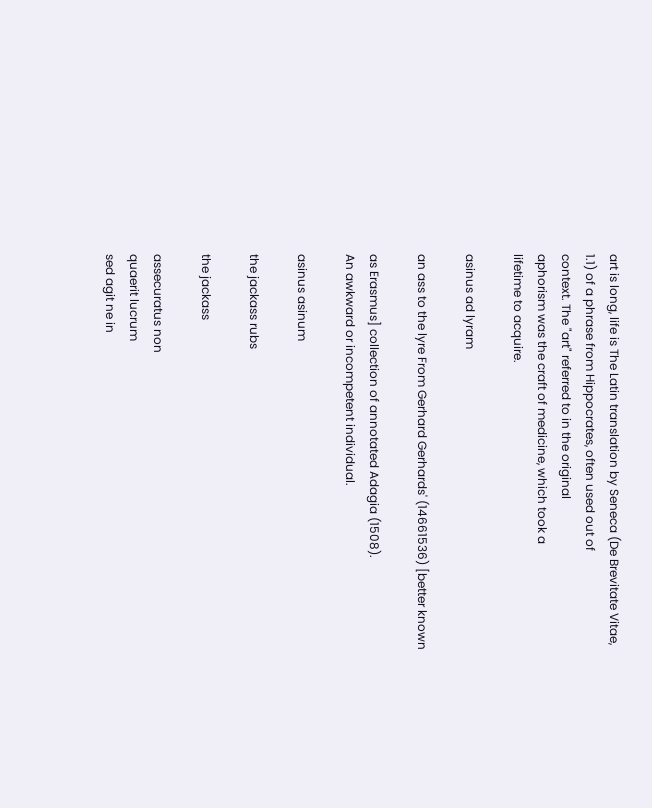art is long, life is The Latin translation by Seneca (De Brevitate Vitae,
1.1) of a phrase from Hippocrates, often used out of
context. The "art" referred to in the original
aphorism was the craft of medicine, which took a
lifetime to acquire.

asinus ad lyram

an ass to the lyre From Gerhard Gerhards' (14661536) [better known

as Erasmus] collection of annotated Adagia (1508).
An awkward or incompetent individual.

asinus asinum

the jackass rubs

the jackass

assecuratus non
quaerit lucrum
sed agit ne in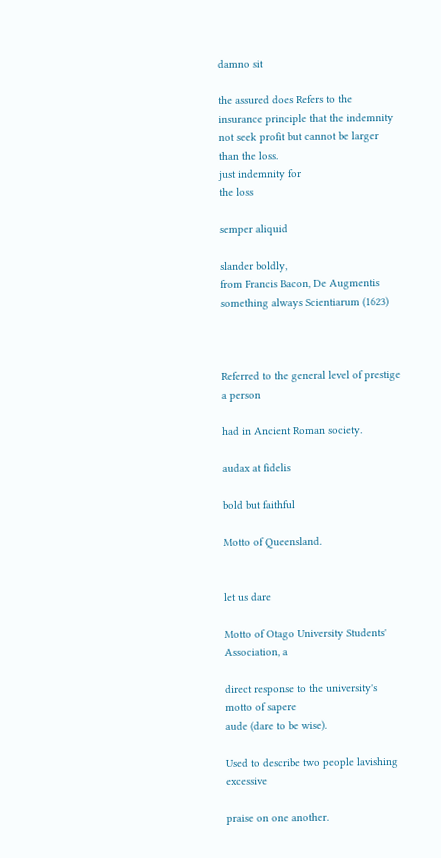damno sit

the assured does Refers to the insurance principle that the indemnity
not seek profit but cannot be larger than the loss.
just indemnity for
the loss

semper aliquid

slander boldly,
from Francis Bacon, De Augmentis
something always Scientiarum (1623)



Referred to the general level of prestige a person

had in Ancient Roman society.

audax at fidelis

bold but faithful

Motto of Queensland.


let us dare

Motto of Otago University Students' Association, a

direct response to the university's motto of sapere
aude (dare to be wise).

Used to describe two people lavishing excessive

praise on one another.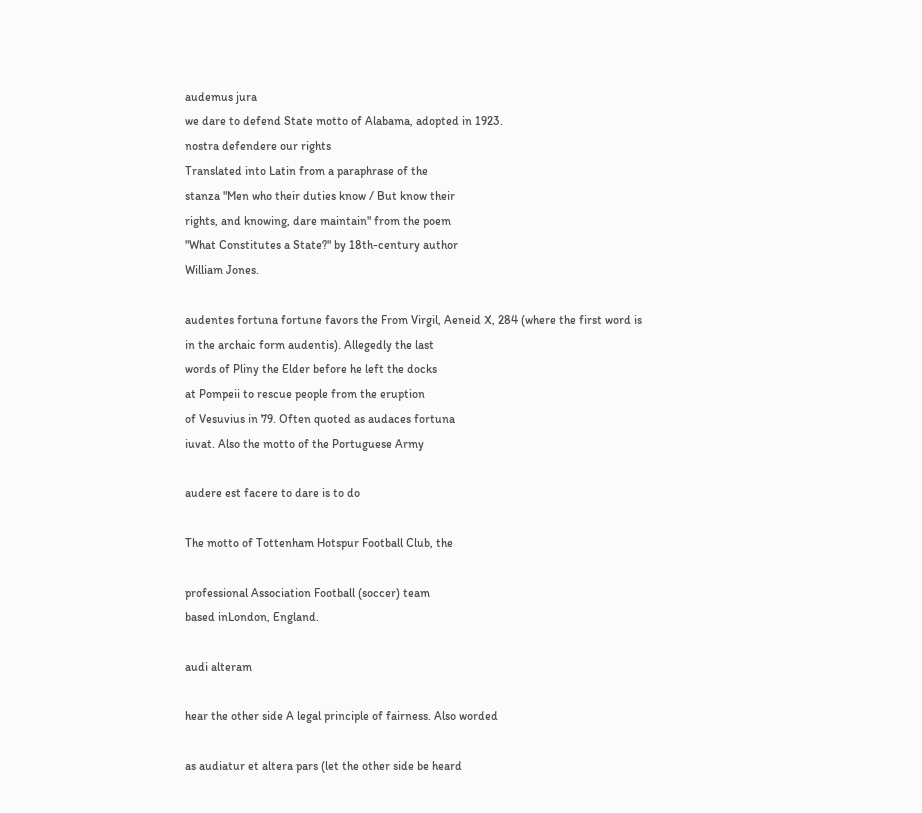audemus jura
we dare to defend State motto of Alabama, adopted in 1923.
nostra defendere our rights
Translated into Latin from a paraphrase of the
stanza "Men who their duties know / But know their
rights, and knowing, dare maintain" from the poem
"What Constitutes a State?" by 18th-century author
William Jones.

audentes fortuna fortune favors the From Virgil, Aeneid X, 284 (where the first word is
in the archaic form audentis). Allegedly the last
words of Pliny the Elder before he left the docks
at Pompeii to rescue people from the eruption
of Vesuvius in 79. Often quoted as audaces fortuna
iuvat. Also the motto of the Portuguese Army

audere est facere to dare is to do

The motto of Tottenham Hotspur Football Club, the

professional Association Football (soccer) team
based inLondon, England.

audi alteram

hear the other side A legal principle of fairness. Also worded

as audiatur et altera pars (let the other side be heard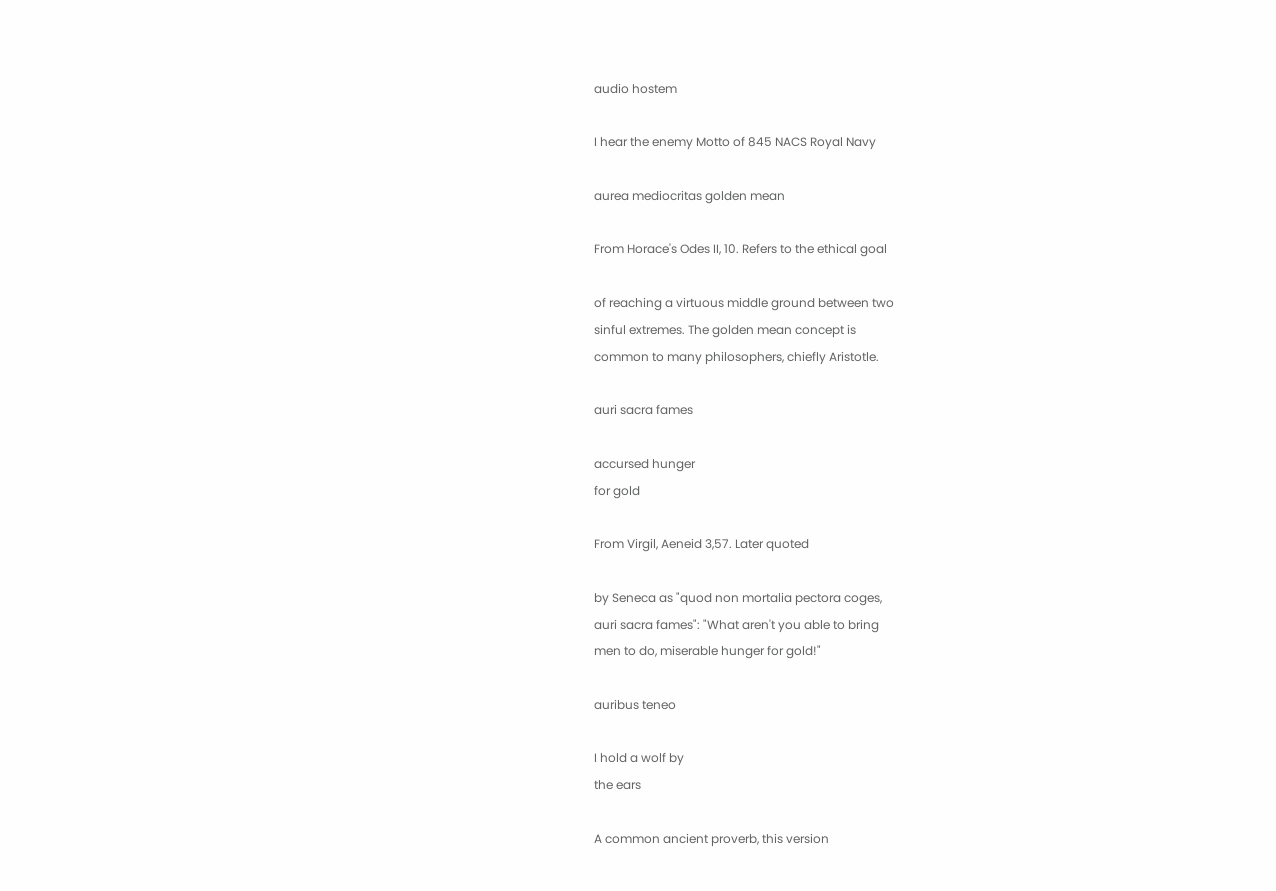audio hostem

I hear the enemy Motto of 845 NACS Royal Navy

aurea mediocritas golden mean

From Horace's Odes II, 10. Refers to the ethical goal

of reaching a virtuous middle ground between two
sinful extremes. The golden mean concept is
common to many philosophers, chiefly Aristotle.

auri sacra fames

accursed hunger
for gold

From Virgil, Aeneid 3,57. Later quoted

by Seneca as "quod non mortalia pectora coges,
auri sacra fames": "What aren't you able to bring
men to do, miserable hunger for gold!"

auribus teneo

I hold a wolf by
the ears

A common ancient proverb, this version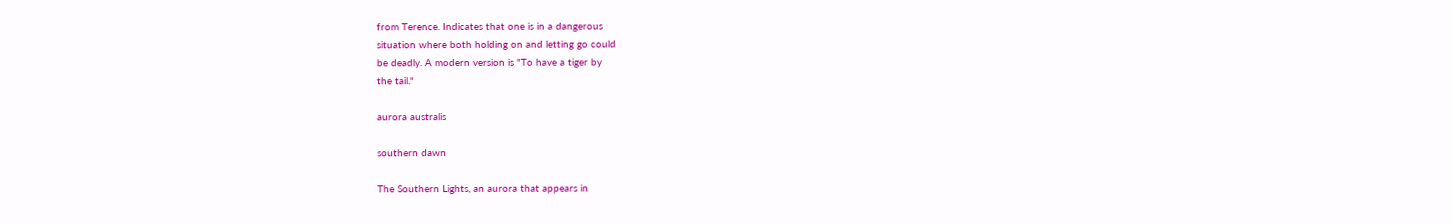from Terence. Indicates that one is in a dangerous
situation where both holding on and letting go could
be deadly. A modern version is "To have a tiger by
the tail."

aurora australis

southern dawn

The Southern Lights, an aurora that appears in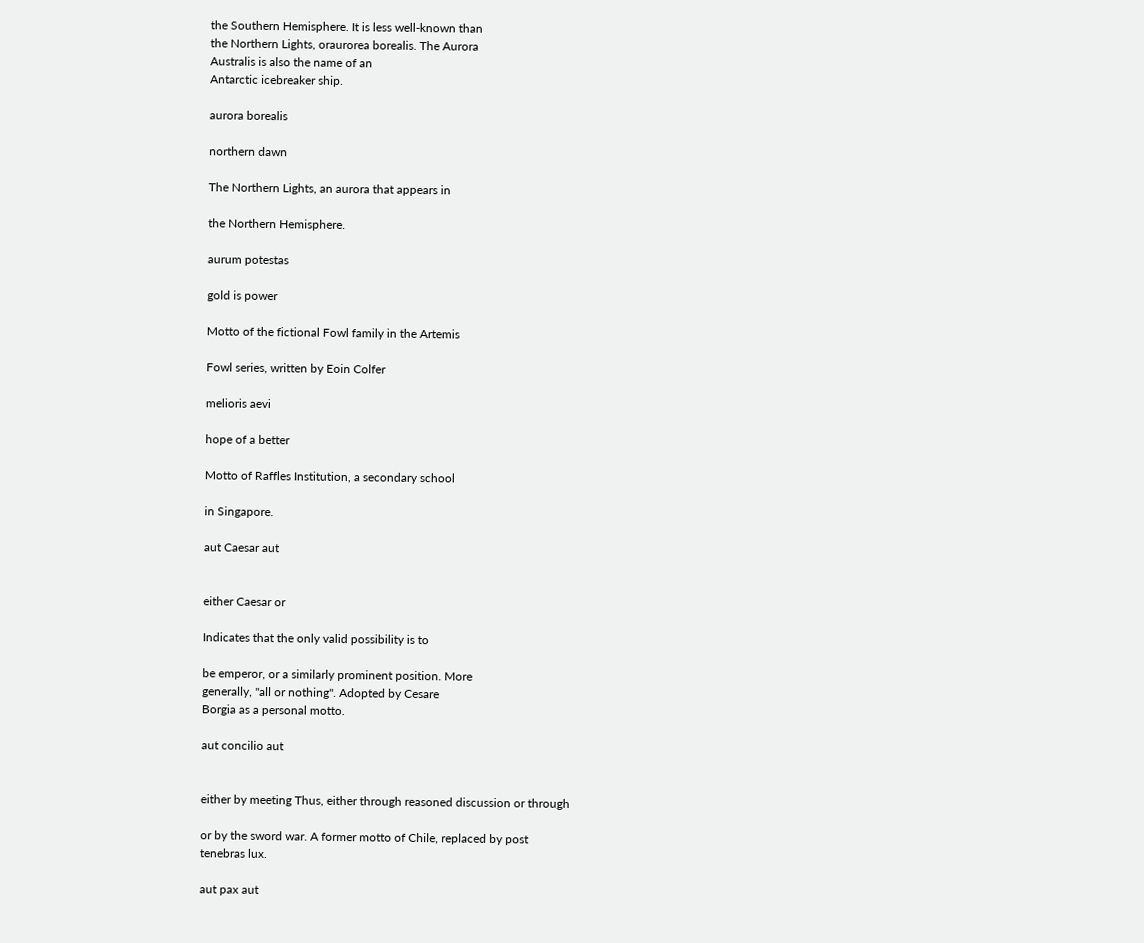the Southern Hemisphere. It is less well-known than
the Northern Lights, oraurorea borealis. The Aurora
Australis is also the name of an
Antarctic icebreaker ship.

aurora borealis

northern dawn

The Northern Lights, an aurora that appears in

the Northern Hemisphere.

aurum potestas

gold is power

Motto of the fictional Fowl family in the Artemis

Fowl series, written by Eoin Colfer

melioris aevi

hope of a better

Motto of Raffles Institution, a secondary school

in Singapore.

aut Caesar aut


either Caesar or

Indicates that the only valid possibility is to

be emperor, or a similarly prominent position. More
generally, "all or nothing". Adopted by Cesare
Borgia as a personal motto.

aut concilio aut


either by meeting Thus, either through reasoned discussion or through

or by the sword war. A former motto of Chile, replaced by post
tenebras lux.

aut pax aut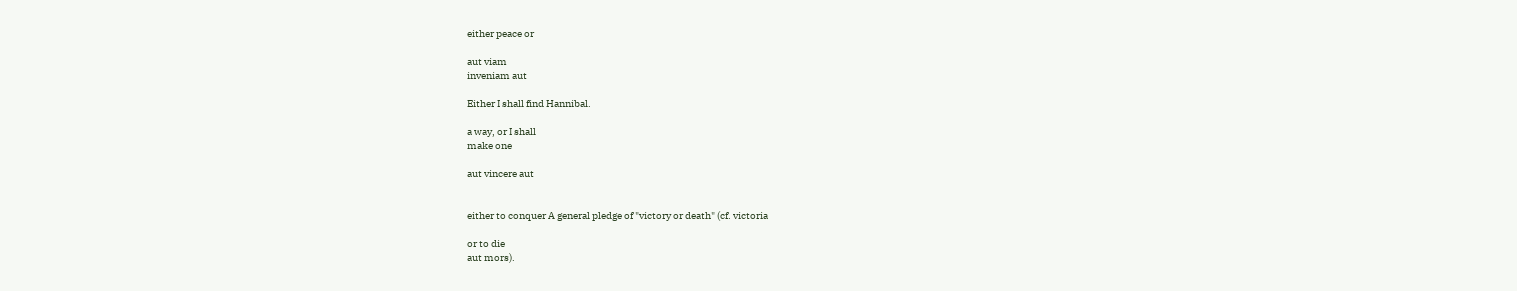either peace or

aut viam
inveniam aut

Either I shall find Hannibal.

a way, or I shall
make one

aut vincere aut


either to conquer A general pledge of "victory or death" (cf. victoria

or to die
aut mors).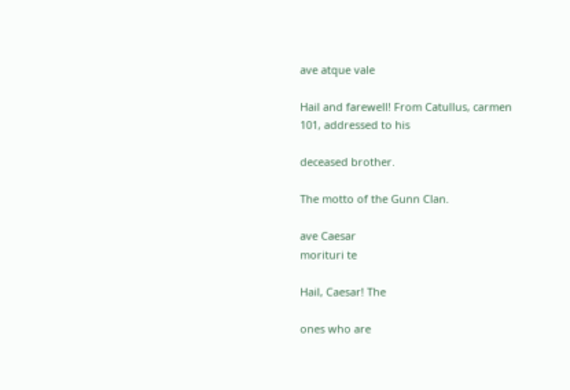ave atque vale

Hail and farewell! From Catullus, carmen 101, addressed to his

deceased brother.

The motto of the Gunn Clan.

ave Caesar
morituri te

Hail, Caesar! The

ones who are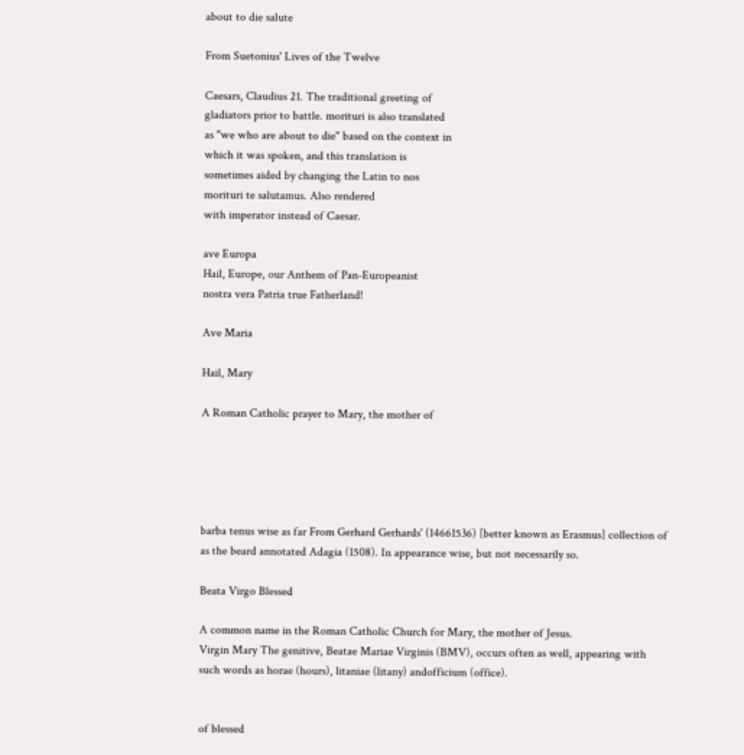about to die salute

From Suetonius' Lives of the Twelve

Caesars, Claudius 21. The traditional greeting of
gladiators prior to battle. morituri is also translated
as "we who are about to die" based on the context in
which it was spoken, and this translation is
sometimes aided by changing the Latin to nos
morituri te salutamus. Also rendered
with imperator instead of Caesar.

ave Europa
Hail, Europe, our Anthem of Pan-Europeanist
nostra vera Patria true Fatherland!

Ave Maria

Hail, Mary

A Roman Catholic prayer to Mary, the mother of





barba tenus wise as far From Gerhard Gerhards' (14661536) [better known as Erasmus] collection of
as the beard annotated Adagia (1508). In appearance wise, but not necessarily so.

Beata Virgo Blessed

A common name in the Roman Catholic Church for Mary, the mother of Jesus.
Virgin Mary The genitive, Beatae Mariae Virginis (BMV), occurs often as well, appearing with
such words as horae (hours), litaniae (litany) andofficium (office).


of blessed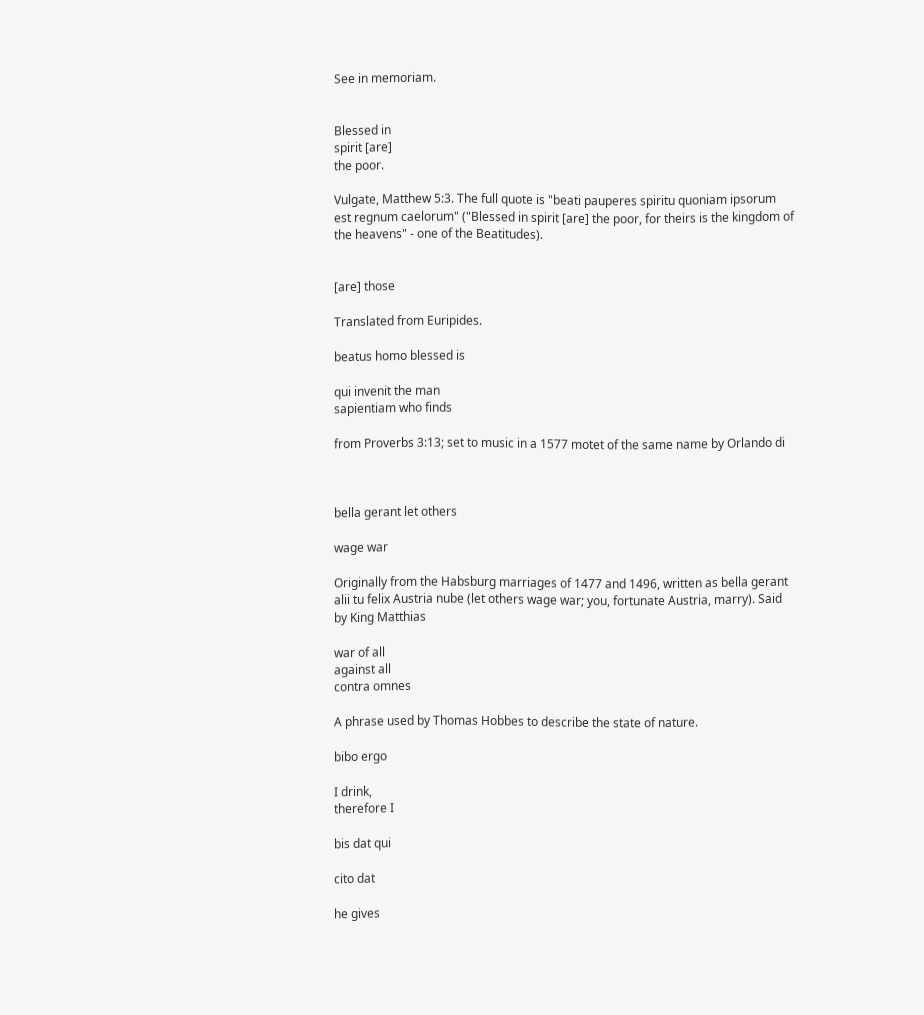See in memoriam.


Blessed in
spirit [are]
the poor.

Vulgate, Matthew 5:3. The full quote is "beati pauperes spiritu quoniam ipsorum
est regnum caelorum" ("Blessed in spirit [are] the poor, for theirs is the kingdom of
the heavens" - one of the Beatitudes).


[are] those

Translated from Euripides.

beatus homo blessed is

qui invenit the man
sapientiam who finds

from Proverbs 3:13; set to music in a 1577 motet of the same name by Orlando di



bella gerant let others

wage war

Originally from the Habsburg marriages of 1477 and 1496, written as bella gerant
alii tu felix Austria nube (let others wage war; you, fortunate Austria, marry). Said
by King Matthias

war of all
against all
contra omnes

A phrase used by Thomas Hobbes to describe the state of nature.

bibo ergo

I drink,
therefore I

bis dat qui

cito dat

he gives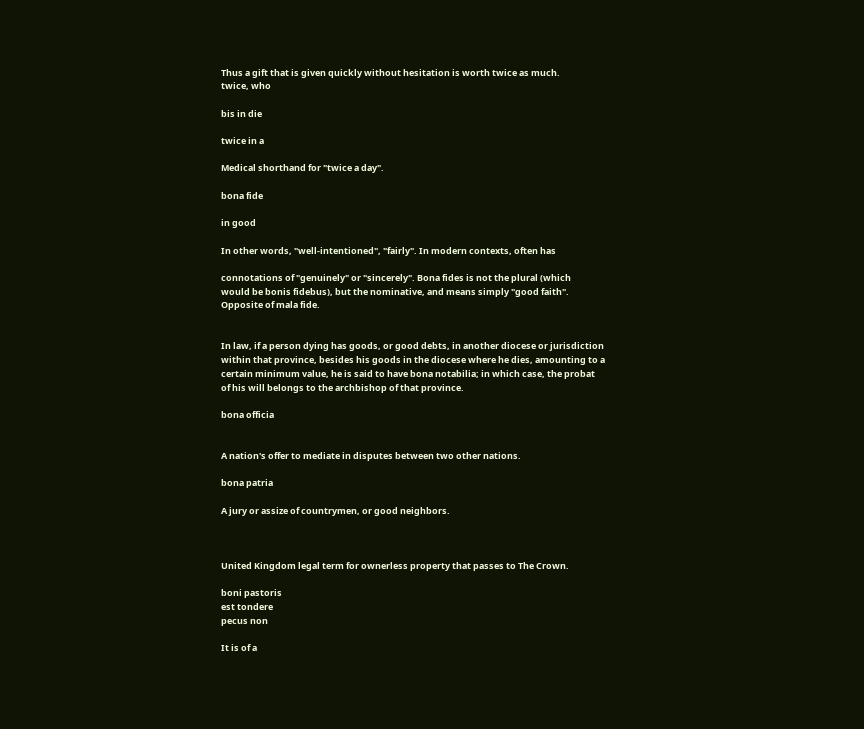Thus a gift that is given quickly without hesitation is worth twice as much.
twice, who

bis in die

twice in a

Medical shorthand for "twice a day".

bona fide

in good

In other words, "well-intentioned", "fairly". In modern contexts, often has

connotations of "genuinely" or "sincerely". Bona fides is not the plural (which
would be bonis fidebus), but the nominative, and means simply "good faith".
Opposite of mala fide.


In law, if a person dying has goods, or good debts, in another diocese or jurisdiction
within that province, besides his goods in the diocese where he dies, amounting to a
certain minimum value, he is said to have bona notabilia; in which case, the probat
of his will belongs to the archbishop of that province.

bona officia


A nation's offer to mediate in disputes between two other nations.

bona patria

A jury or assize of countrymen, or good neighbors.



United Kingdom legal term for ownerless property that passes to The Crown.

boni pastoris
est tondere
pecus non

It is of a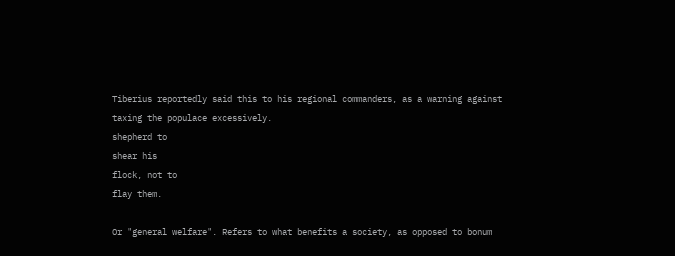Tiberius reportedly said this to his regional commanders, as a warning against
taxing the populace excessively.
shepherd to
shear his
flock, not to
flay them.

Or "general welfare". Refers to what benefits a society, as opposed to bonum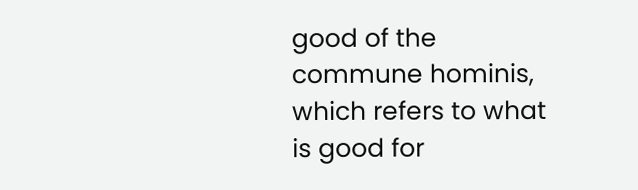good of the commune hominis, which refers to what is good for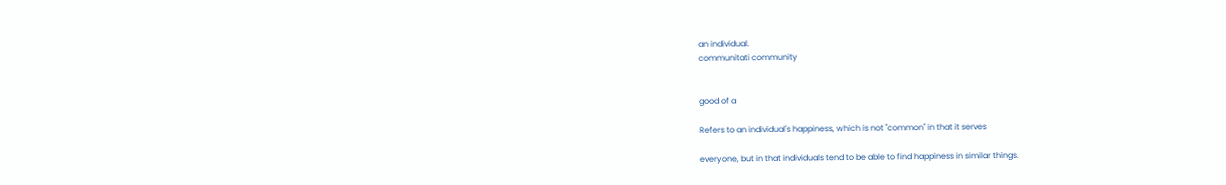an individual.
communitati community


good of a

Refers to an individual's happiness, which is not "common" in that it serves

everyone, but in that individuals tend to be able to find happiness in similar things.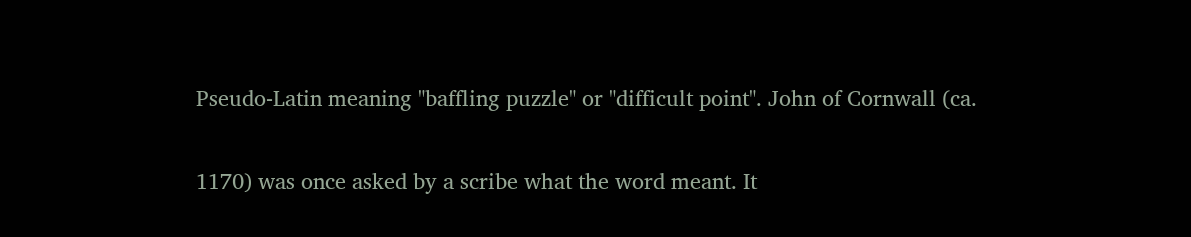Pseudo-Latin meaning "baffling puzzle" or "difficult point". John of Cornwall (ca.

1170) was once asked by a scribe what the word meant. It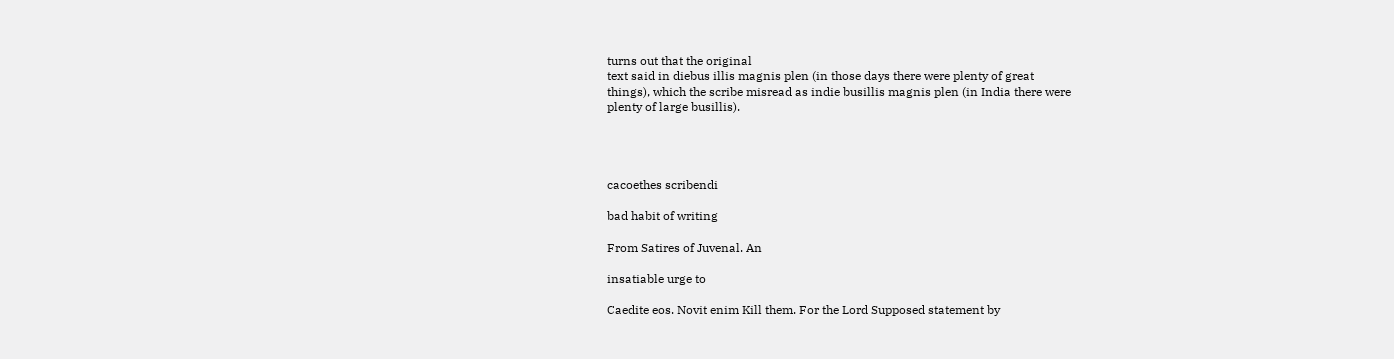turns out that the original
text said in diebus illis magnis plen (in those days there were plenty of great
things), which the scribe misread as indie busillis magnis plen (in India there were
plenty of large busillis).




cacoethes scribendi

bad habit of writing

From Satires of Juvenal. An

insatiable urge to

Caedite eos. Novit enim Kill them. For the Lord Supposed statement by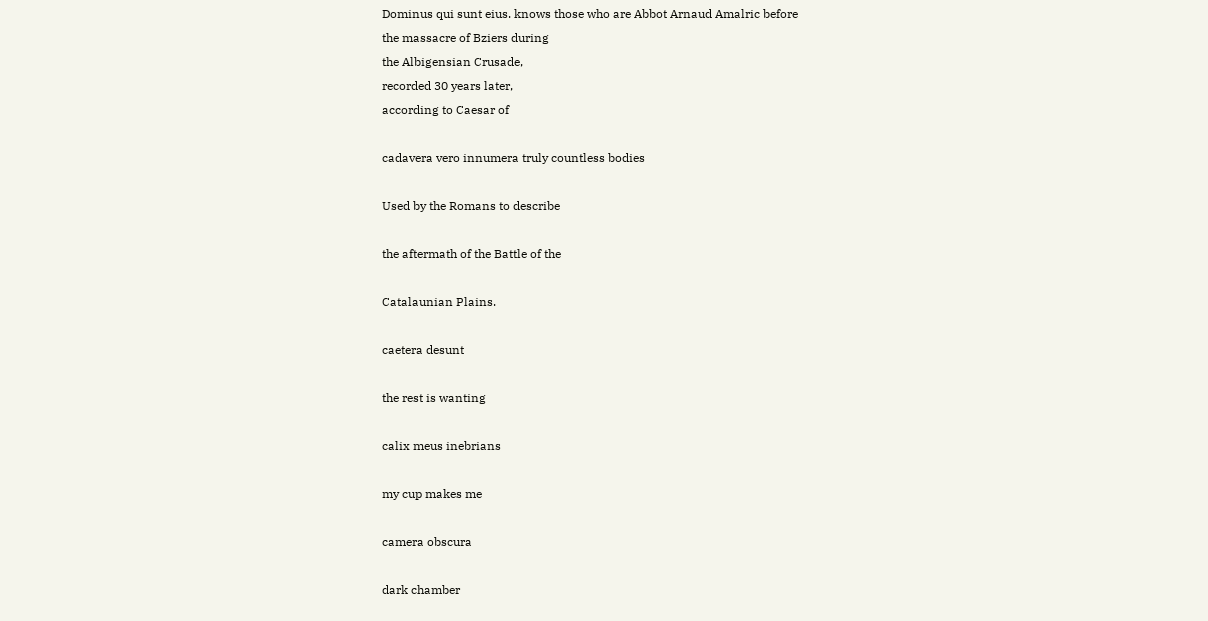Dominus qui sunt eius. knows those who are Abbot Arnaud Amalric before
the massacre of Bziers during
the Albigensian Crusade,
recorded 30 years later,
according to Caesar of

cadavera vero innumera truly countless bodies

Used by the Romans to describe

the aftermath of the Battle of the

Catalaunian Plains.

caetera desunt

the rest is wanting

calix meus inebrians

my cup makes me

camera obscura

dark chamber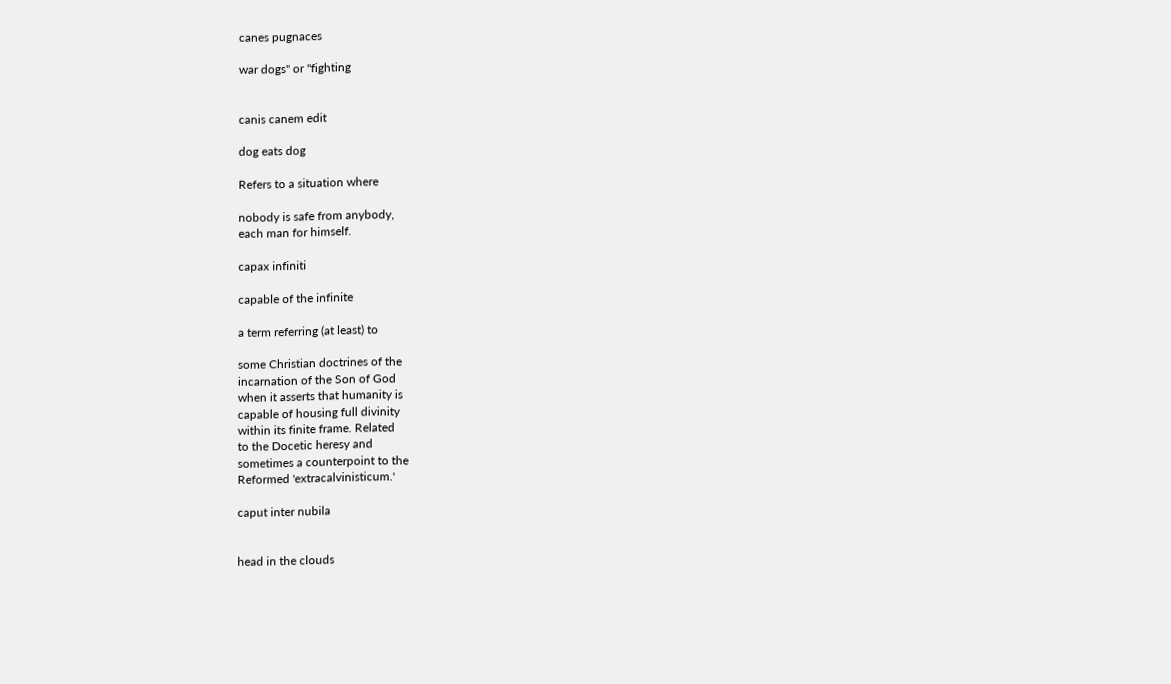canes pugnaces

war dogs" or "fighting


canis canem edit

dog eats dog

Refers to a situation where

nobody is safe from anybody,
each man for himself.

capax infiniti

capable of the infinite

a term referring (at least) to

some Christian doctrines of the
incarnation of the Son of God
when it asserts that humanity is
capable of housing full divinity
within its finite frame. Related
to the Docetic heresy and
sometimes a counterpoint to the
Reformed 'extracalvinisticum.'

caput inter nubila


head in the clouds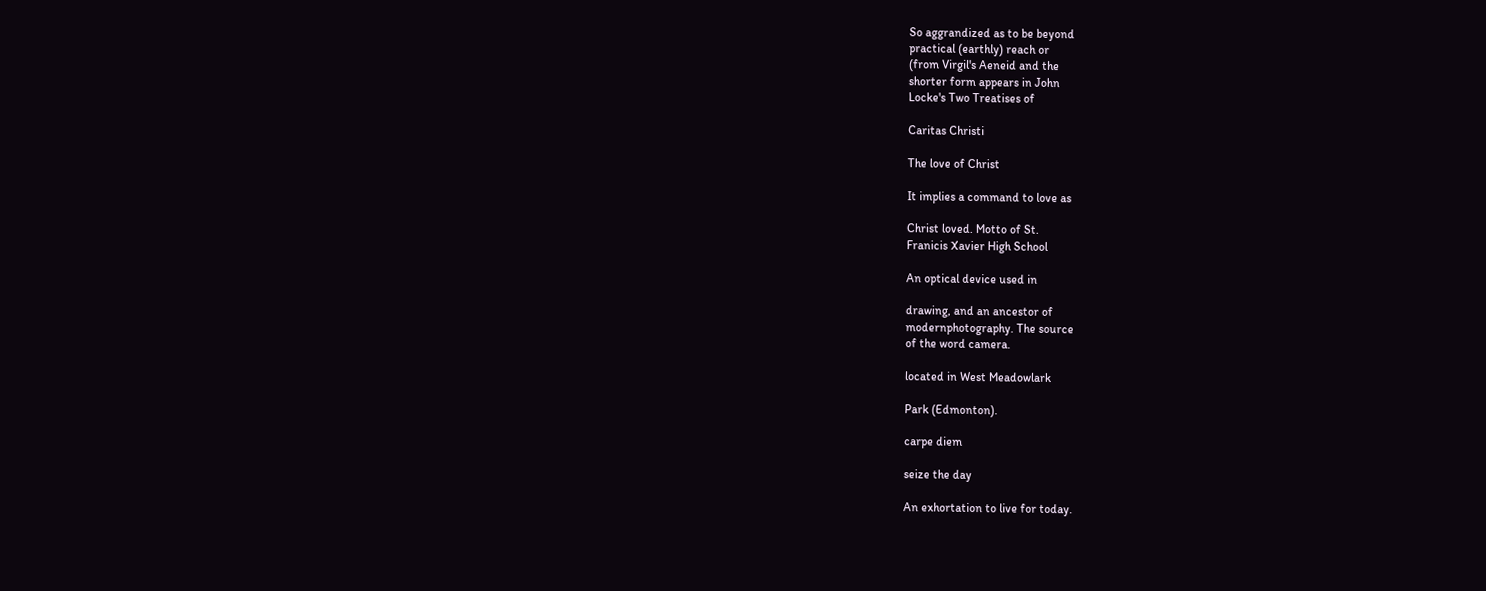So aggrandized as to be beyond
practical (earthly) reach or
(from Virgil's Aeneid and the
shorter form appears in John
Locke's Two Treatises of

Caritas Christi

The love of Christ

It implies a command to love as

Christ loved. Motto of St.
Franicis Xavier High School

An optical device used in

drawing, and an ancestor of
modernphotography. The source
of the word camera.

located in West Meadowlark

Park (Edmonton).

carpe diem

seize the day

An exhortation to live for today.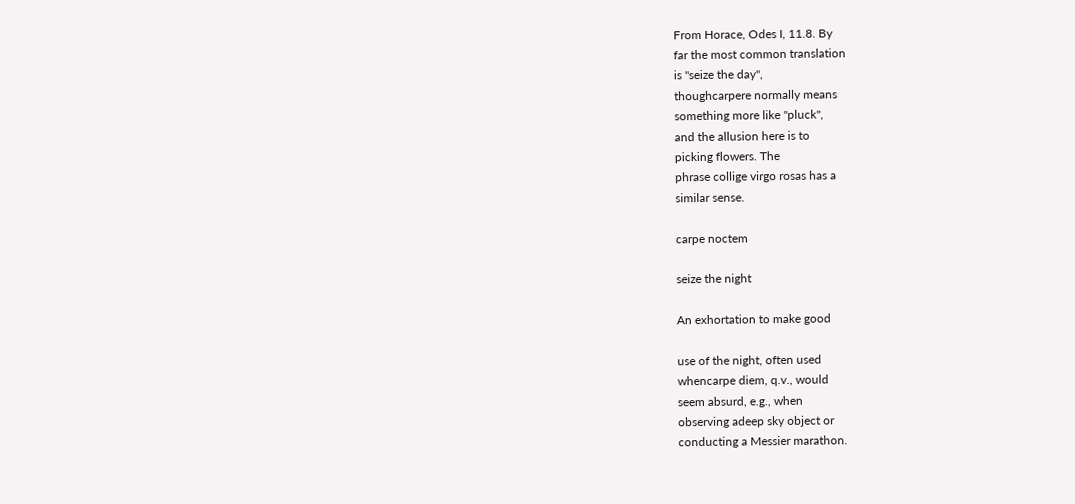From Horace, Odes I, 11.8. By
far the most common translation
is "seize the day",
thoughcarpere normally means
something more like "pluck",
and the allusion here is to
picking flowers. The
phrase collige virgo rosas has a
similar sense.

carpe noctem

seize the night

An exhortation to make good

use of the night, often used
whencarpe diem, q.v., would
seem absurd, e.g., when
observing adeep sky object or
conducting a Messier marathon.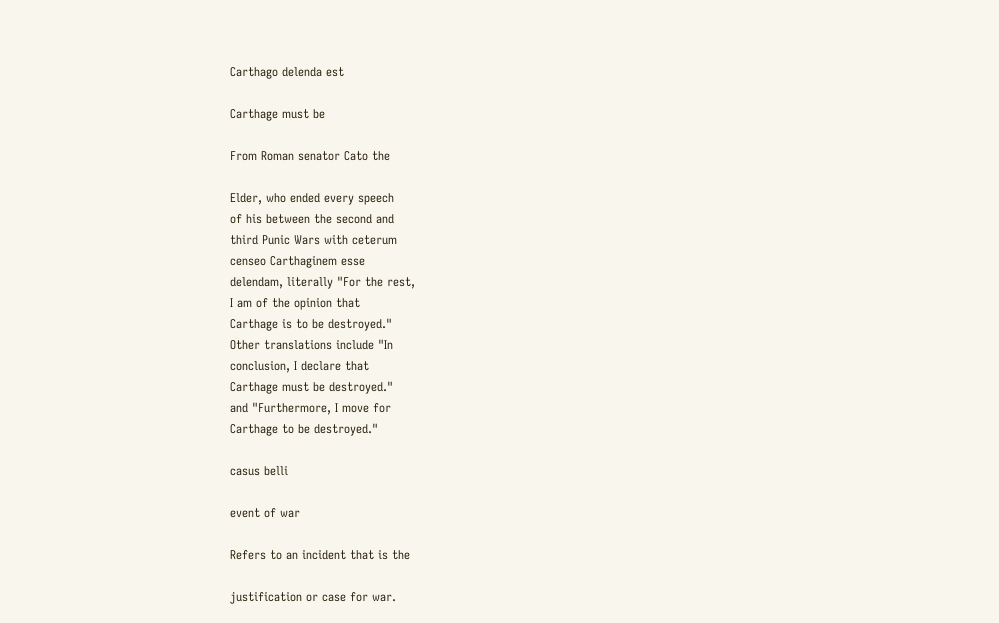Carthago delenda est

Carthage must be

From Roman senator Cato the

Elder, who ended every speech
of his between the second and
third Punic Wars with ceterum
censeo Carthaginem esse
delendam, literally "For the rest,
I am of the opinion that
Carthage is to be destroyed."
Other translations include "In
conclusion, I declare that
Carthage must be destroyed."
and "Furthermore, I move for
Carthage to be destroyed."

casus belli

event of war

Refers to an incident that is the

justification or case for war.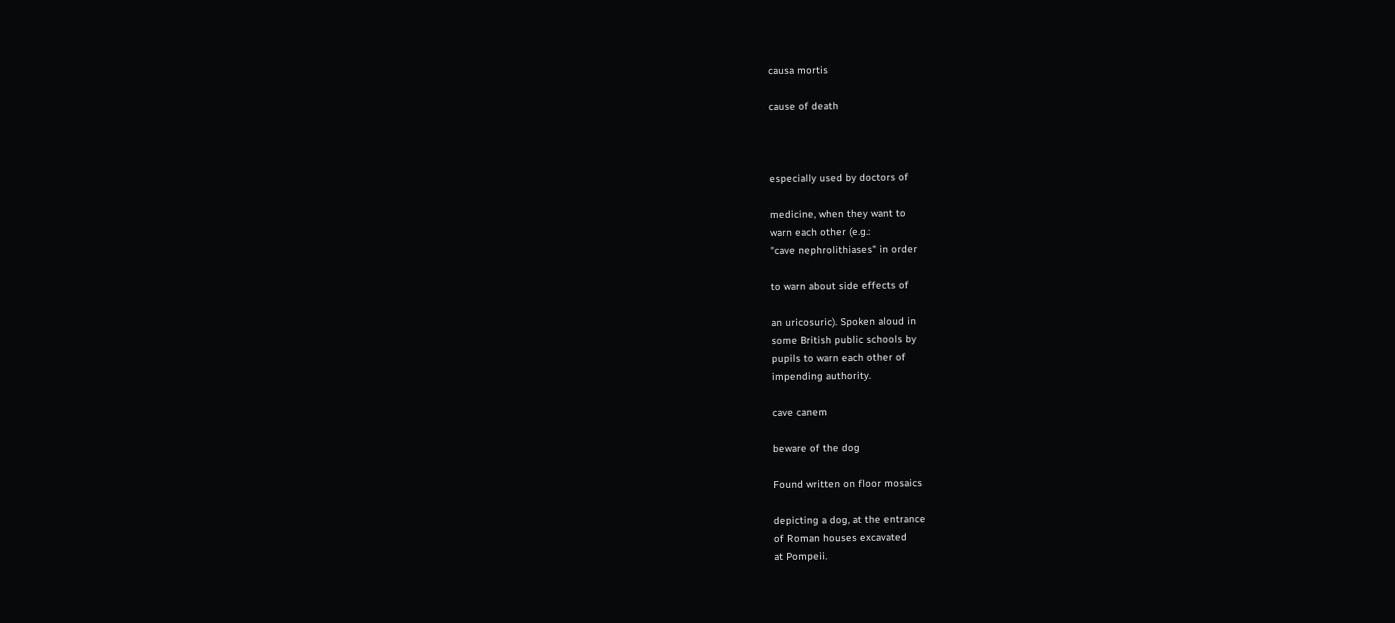causa mortis

cause of death



especially used by doctors of

medicine, when they want to
warn each other (e.g.:
"cave nephrolithiases" in order

to warn about side effects of

an uricosuric). Spoken aloud in
some British public schools by
pupils to warn each other of
impending authority.

cave canem

beware of the dog

Found written on floor mosaics

depicting a dog, at the entrance
of Roman houses excavated
at Pompeii.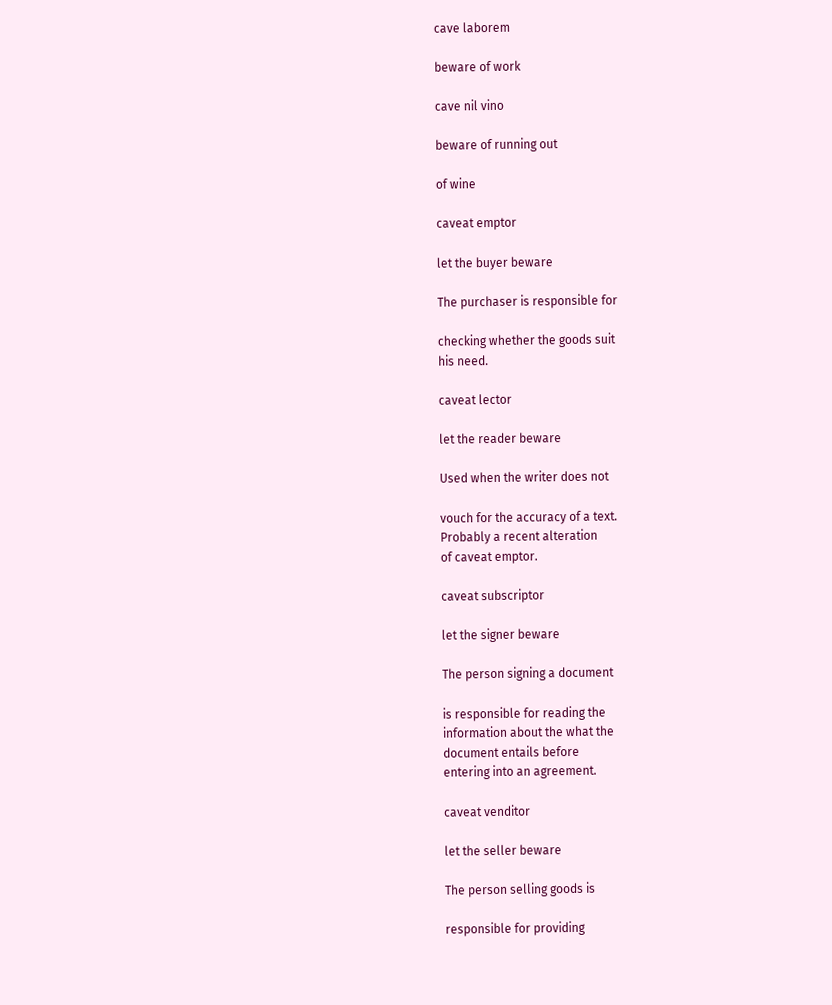cave laborem

beware of work

cave nil vino

beware of running out

of wine

caveat emptor

let the buyer beware

The purchaser is responsible for

checking whether the goods suit
his need.

caveat lector

let the reader beware

Used when the writer does not

vouch for the accuracy of a text.
Probably a recent alteration
of caveat emptor.

caveat subscriptor

let the signer beware

The person signing a document

is responsible for reading the
information about the what the
document entails before
entering into an agreement.

caveat venditor

let the seller beware

The person selling goods is

responsible for providing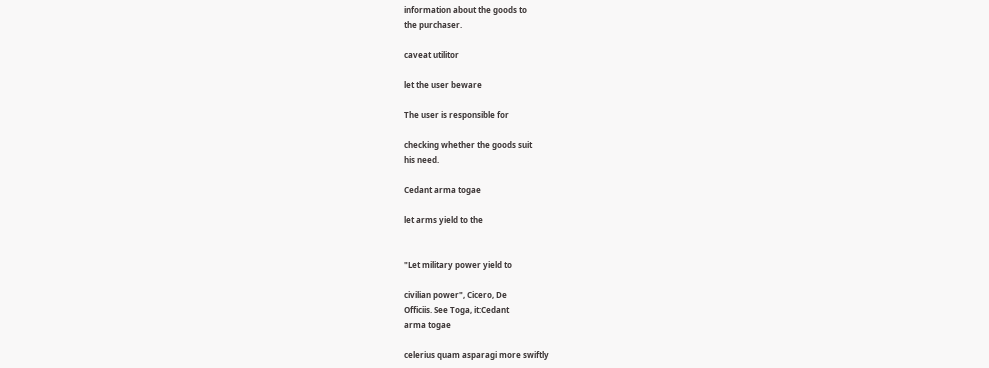information about the goods to
the purchaser.

caveat utilitor

let the user beware

The user is responsible for

checking whether the goods suit
his need.

Cedant arma togae

let arms yield to the


"Let military power yield to

civilian power", Cicero, De
Officiis. See Toga, it:Cedant
arma togae

celerius quam asparagi more swiftly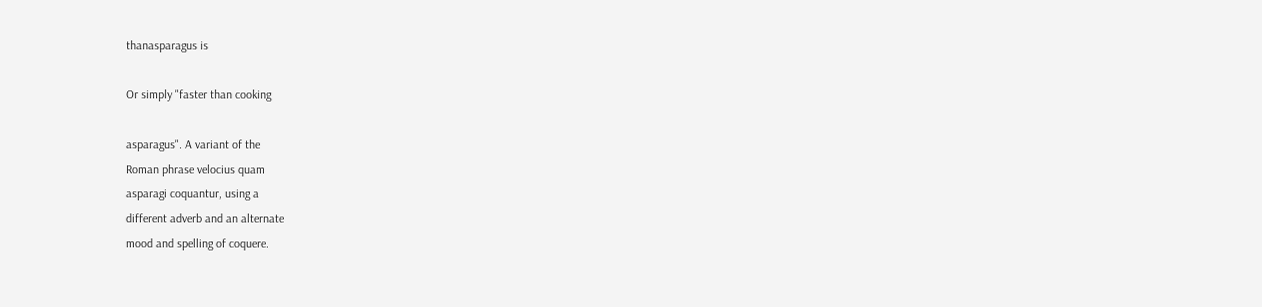thanasparagus is

Or simply "faster than cooking

asparagus". A variant of the
Roman phrase velocius quam
asparagi coquantur, using a
different adverb and an alternate
mood and spelling of coquere.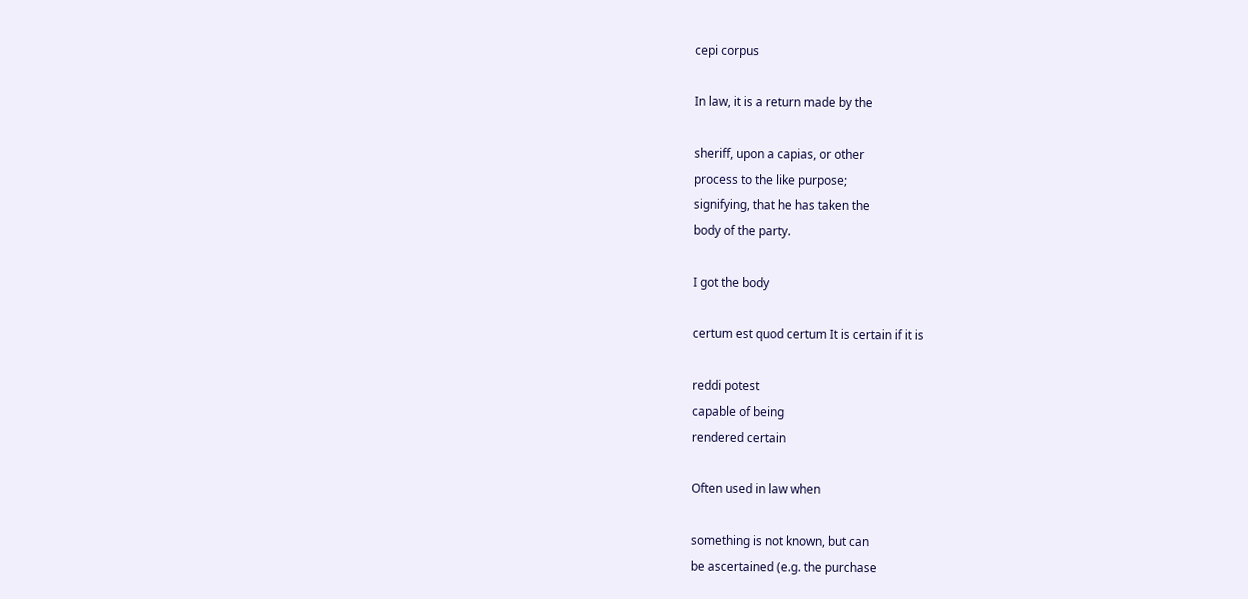cepi corpus

In law, it is a return made by the

sheriff, upon a capias, or other
process to the like purpose;
signifying, that he has taken the
body of the party.

I got the body

certum est quod certum It is certain if it is

reddi potest
capable of being
rendered certain

Often used in law when

something is not known, but can
be ascertained (e.g. the purchase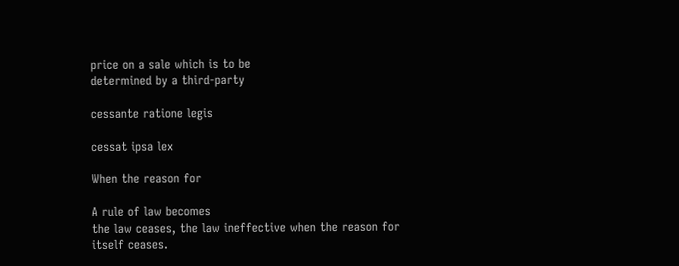price on a sale which is to be
determined by a third-party

cessante ratione legis

cessat ipsa lex

When the reason for

A rule of law becomes
the law ceases, the law ineffective when the reason for
itself ceases.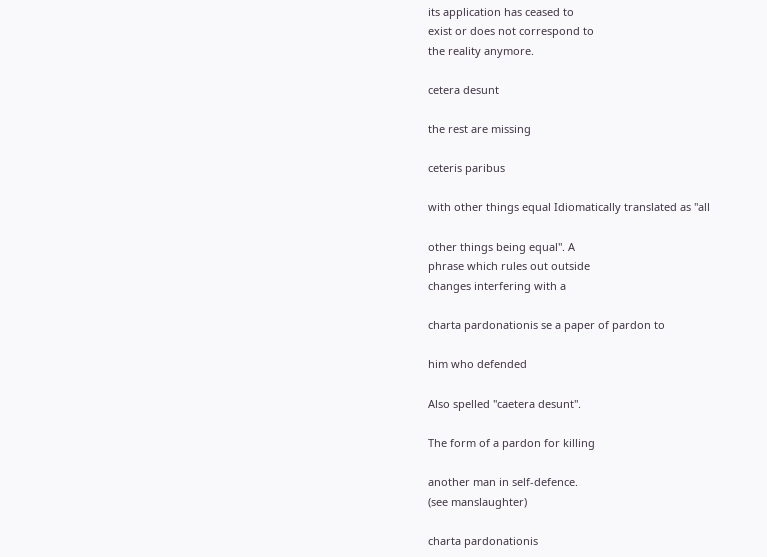its application has ceased to
exist or does not correspond to
the reality anymore.

cetera desunt

the rest are missing

ceteris paribus

with other things equal Idiomatically translated as "all

other things being equal". A
phrase which rules out outside
changes interfering with a

charta pardonationis se a paper of pardon to

him who defended

Also spelled "caetera desunt".

The form of a pardon for killing

another man in self-defence.
(see manslaughter)

charta pardonationis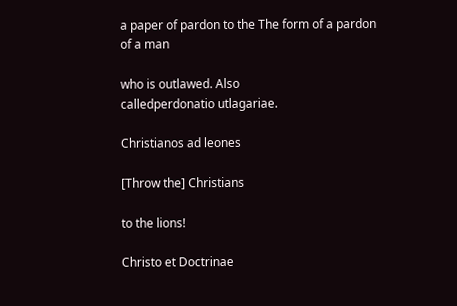a paper of pardon to the The form of a pardon of a man

who is outlawed. Also
calledperdonatio utlagariae.

Christianos ad leones

[Throw the] Christians

to the lions!

Christo et Doctrinae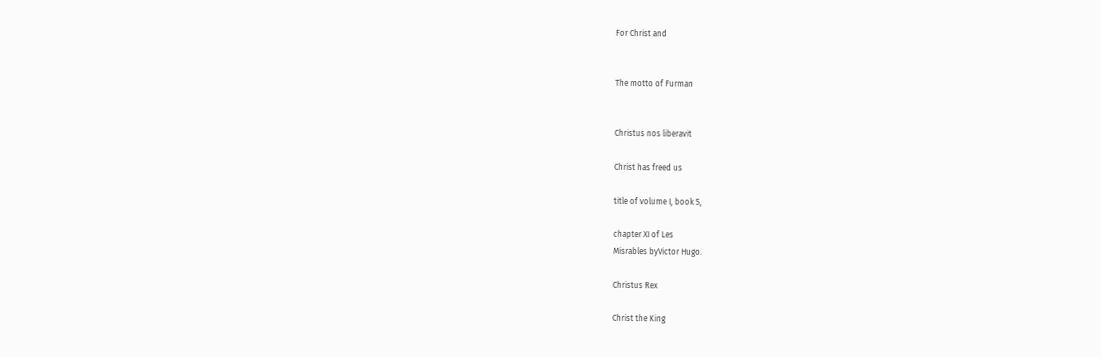For Christ and


The motto of Furman


Christus nos liberavit

Christ has freed us

title of volume I, book 5,

chapter XI of Les
Misrables byVictor Hugo.

Christus Rex

Christ the King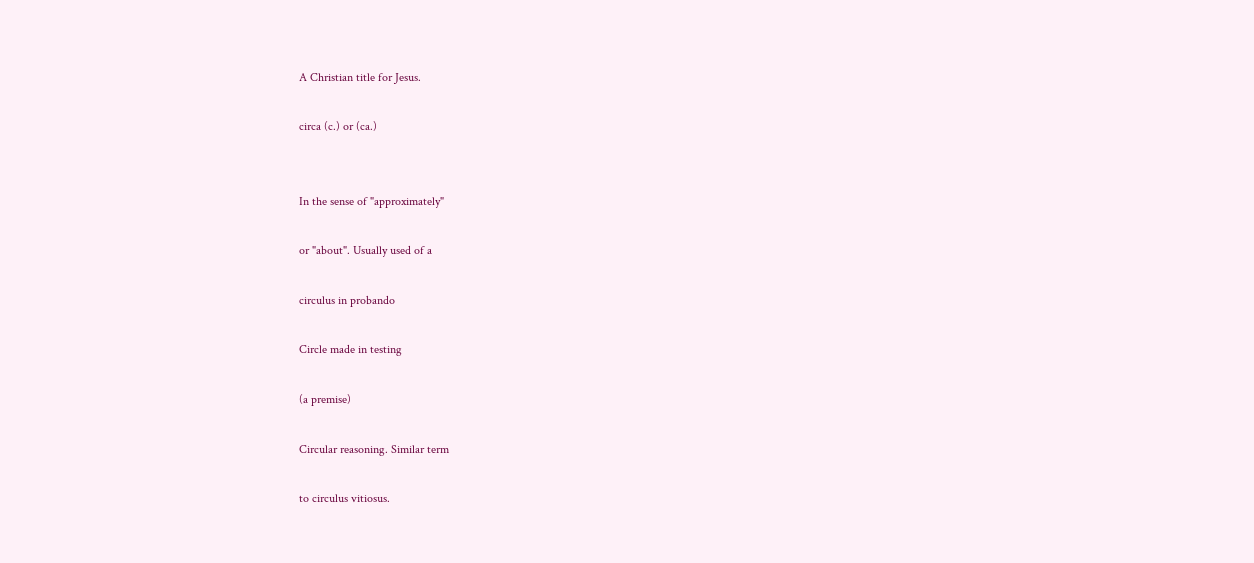A Christian title for Jesus.

circa (c.) or (ca.)


In the sense of "approximately"

or "about". Usually used of a

circulus in probando

Circle made in testing

(a premise)

Circular reasoning. Similar term

to circulus vitiosus.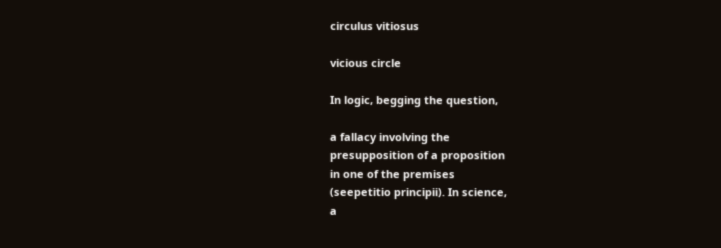circulus vitiosus

vicious circle

In logic, begging the question,

a fallacy involving the
presupposition of a proposition
in one of the premises
(seepetitio principii). In science,
a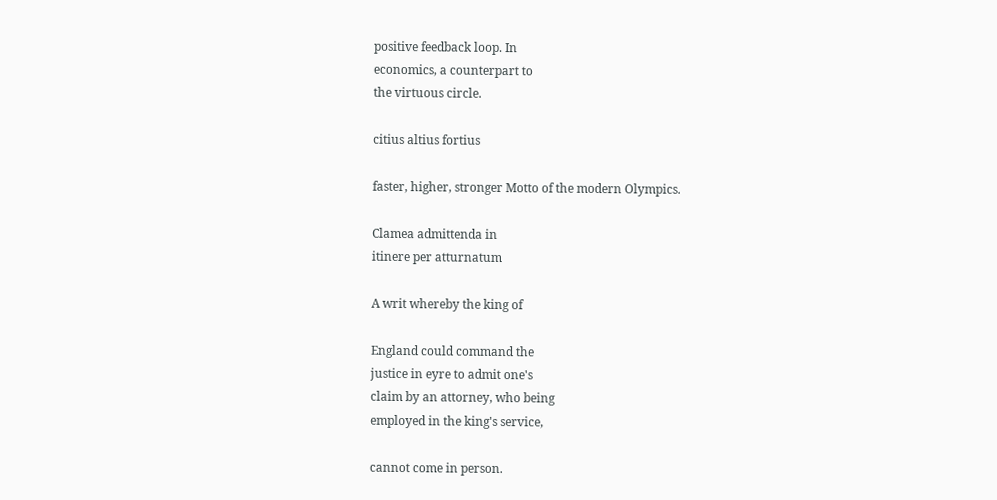positive feedback loop. In
economics, a counterpart to
the virtuous circle.

citius altius fortius

faster, higher, stronger Motto of the modern Olympics.

Clamea admittenda in
itinere per atturnatum

A writ whereby the king of

England could command the
justice in eyre to admit one's
claim by an attorney, who being
employed in the king's service,

cannot come in person.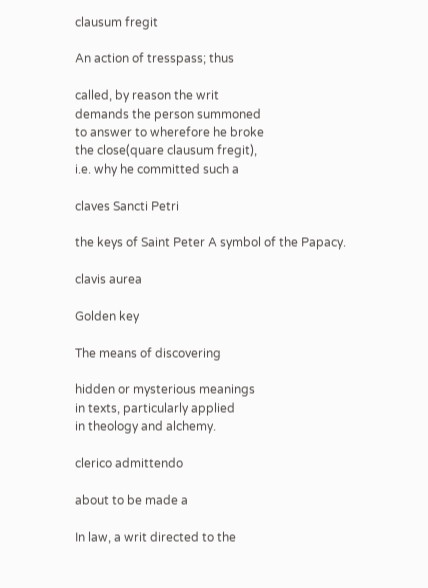clausum fregit

An action of tresspass; thus

called, by reason the writ
demands the person summoned
to answer to wherefore he broke
the close(quare clausum fregit),
i.e. why he committed such a

claves Sancti Petri

the keys of Saint Peter A symbol of the Papacy.

clavis aurea

Golden key

The means of discovering

hidden or mysterious meanings
in texts, particularly applied
in theology and alchemy.

clerico admittendo

about to be made a

In law, a writ directed to the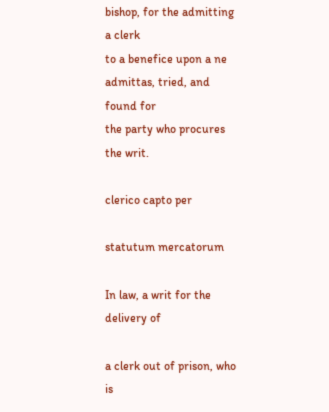bishop, for the admitting a clerk
to a benefice upon a ne
admittas, tried, and found for
the party who procures the writ.

clerico capto per

statutum mercatorum

In law, a writ for the delivery of

a clerk out of prison, who is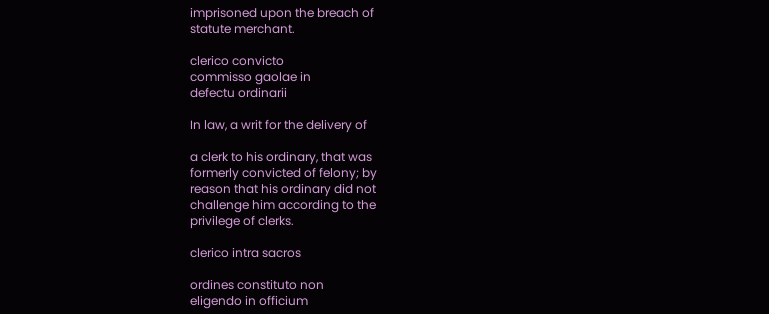imprisoned upon the breach of
statute merchant.

clerico convicto
commisso gaolae in
defectu ordinarii

In law, a writ for the delivery of

a clerk to his ordinary, that was
formerly convicted of felony; by
reason that his ordinary did not
challenge him according to the
privilege of clerks.

clerico intra sacros

ordines constituto non
eligendo in officium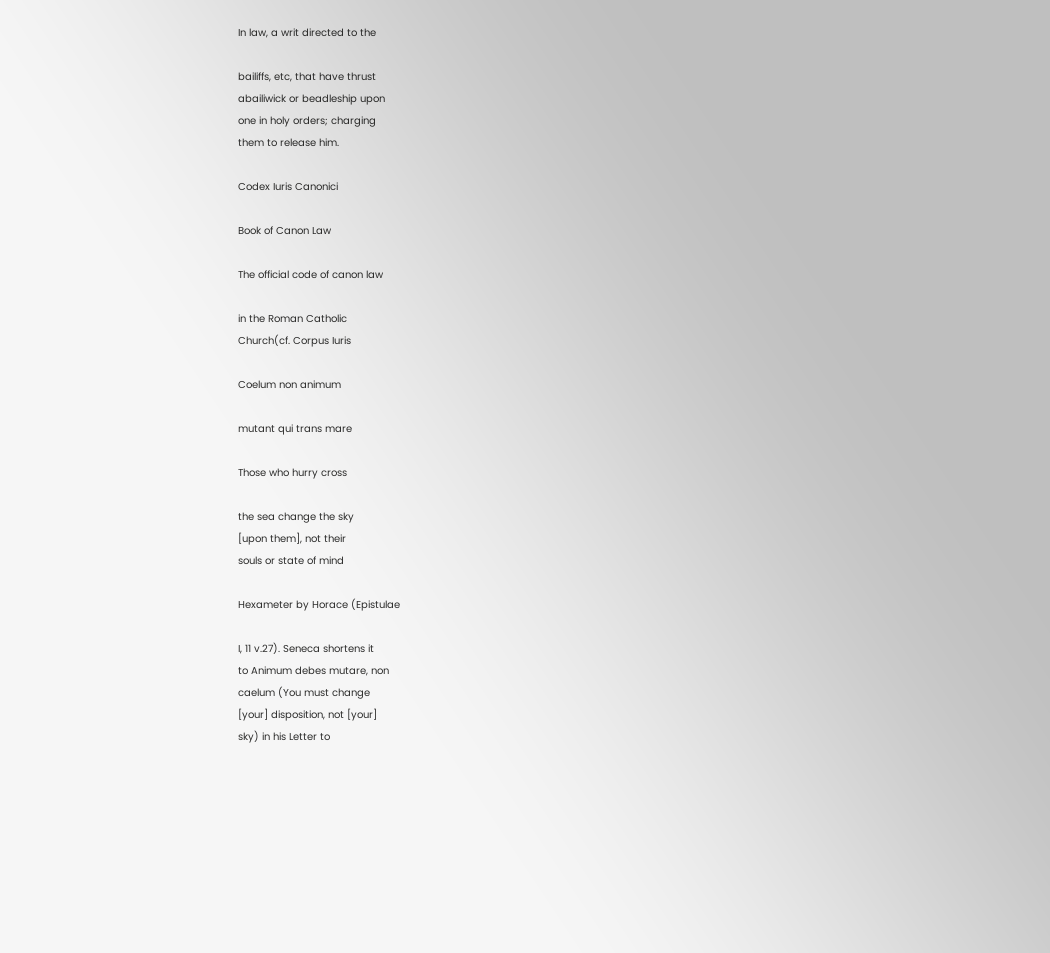In law, a writ directed to the

bailiffs, etc, that have thrust
abailiwick or beadleship upon
one in holy orders; charging
them to release him.

Codex Iuris Canonici

Book of Canon Law

The official code of canon law

in the Roman Catholic
Church(cf. Corpus Iuris

Coelum non animum

mutant qui trans mare

Those who hurry cross

the sea change the sky
[upon them], not their
souls or state of mind

Hexameter by Horace (Epistulae

I, 11 v.27). Seneca shortens it
to Animum debes mutare, non
caelum (You must change
[your] disposition, not [your]
sky) in his Letter to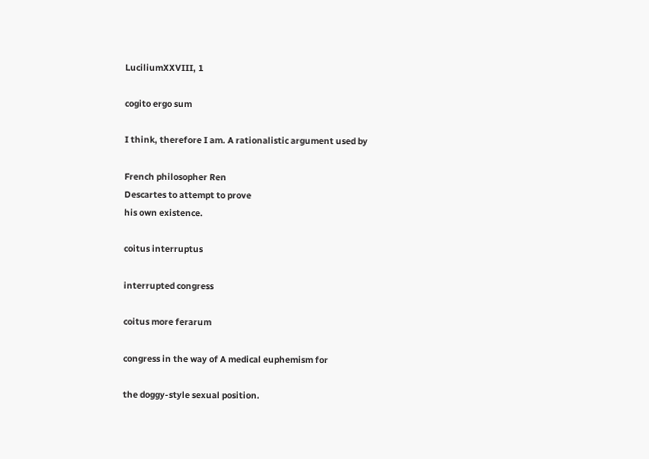LuciliumXXVIII, 1

cogito ergo sum

I think, therefore I am. A rationalistic argument used by

French philosopher Ren
Descartes to attempt to prove
his own existence.

coitus interruptus

interrupted congress

coitus more ferarum

congress in the way of A medical euphemism for

the doggy-style sexual position.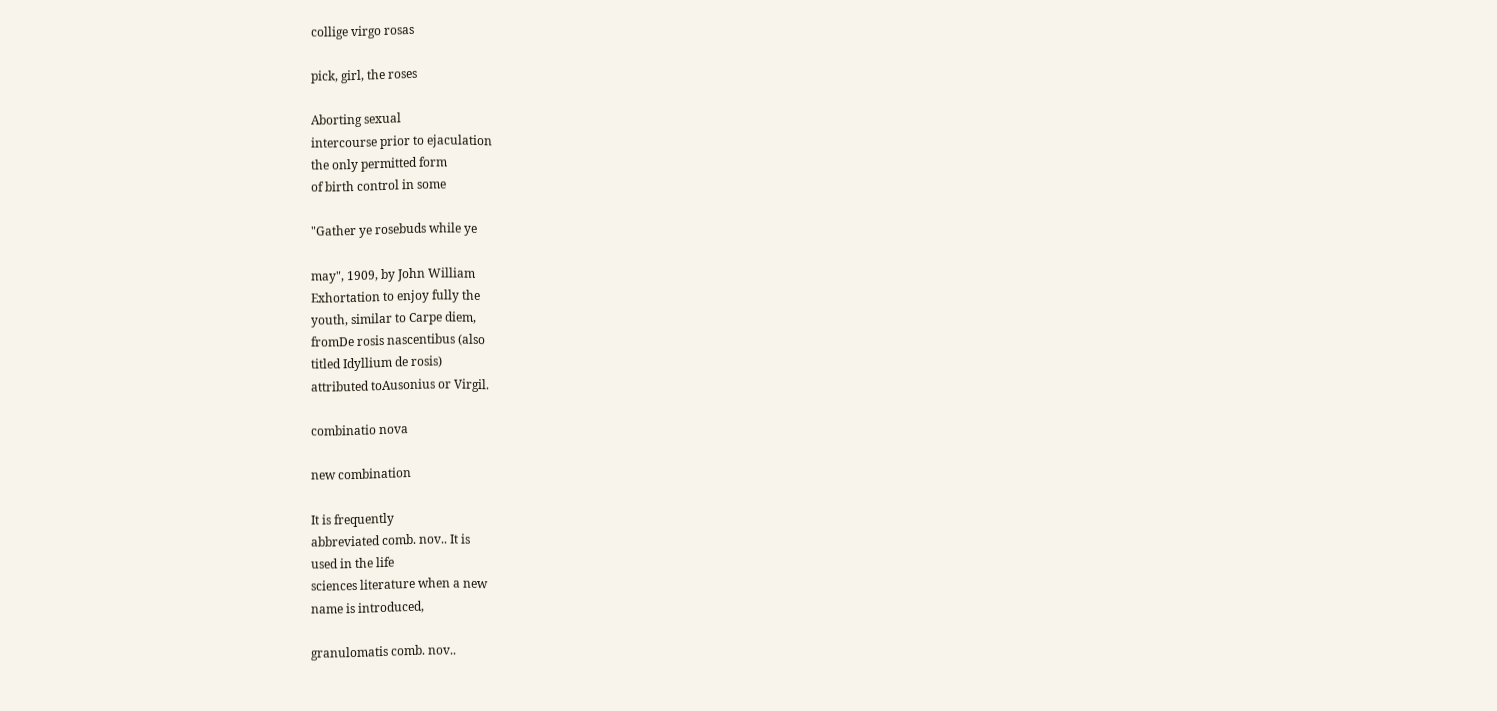collige virgo rosas

pick, girl, the roses

Aborting sexual
intercourse prior to ejaculation
the only permitted form
of birth control in some

"Gather ye rosebuds while ye

may", 1909, by John William
Exhortation to enjoy fully the
youth, similar to Carpe diem,
fromDe rosis nascentibus (also
titled Idyllium de rosis)
attributed toAusonius or Virgil.

combinatio nova

new combination

It is frequently
abbreviated comb. nov.. It is
used in the life
sciences literature when a new
name is introduced,

granulomatis comb. nov..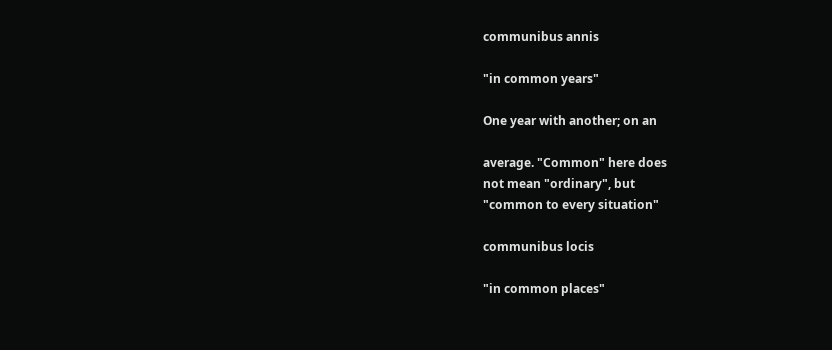communibus annis

"in common years"

One year with another; on an

average. "Common" here does
not mean "ordinary", but
"common to every situation"

communibus locis

"in common places"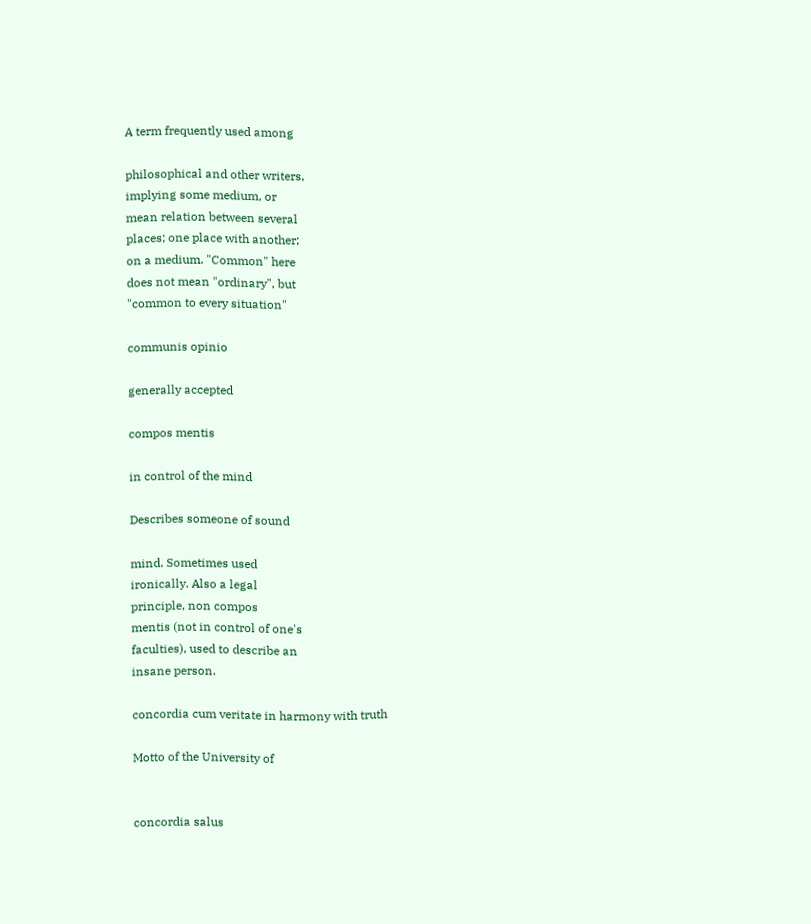A term frequently used among

philosophical and other writers,
implying some medium, or
mean relation between several
places; one place with another;
on a medium. "Common" here
does not mean "ordinary", but
"common to every situation"

communis opinio

generally accepted

compos mentis

in control of the mind

Describes someone of sound

mind. Sometimes used
ironically. Also a legal
principle, non compos
mentis (not in control of one's
faculties), used to describe an
insane person.

concordia cum veritate in harmony with truth

Motto of the University of


concordia salus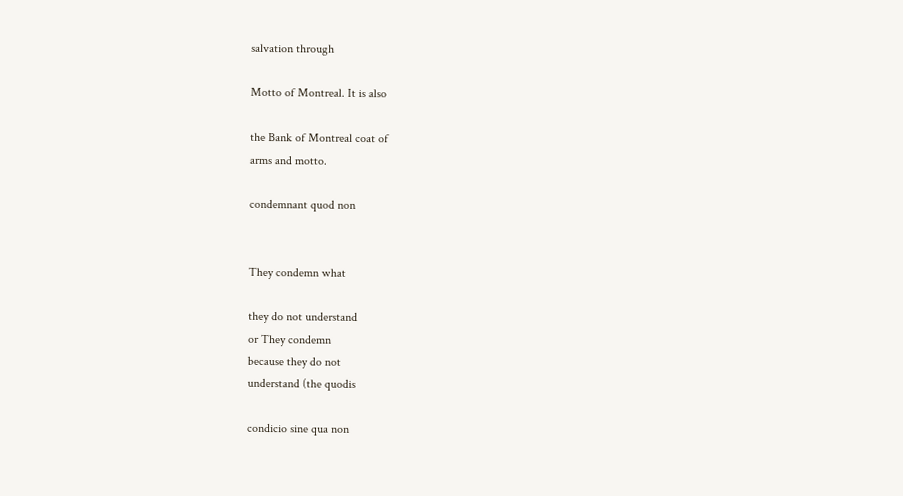salvation through

Motto of Montreal. It is also

the Bank of Montreal coat of
arms and motto.

condemnant quod non


They condemn what

they do not understand
or They condemn
because they do not
understand (the quodis

condicio sine qua non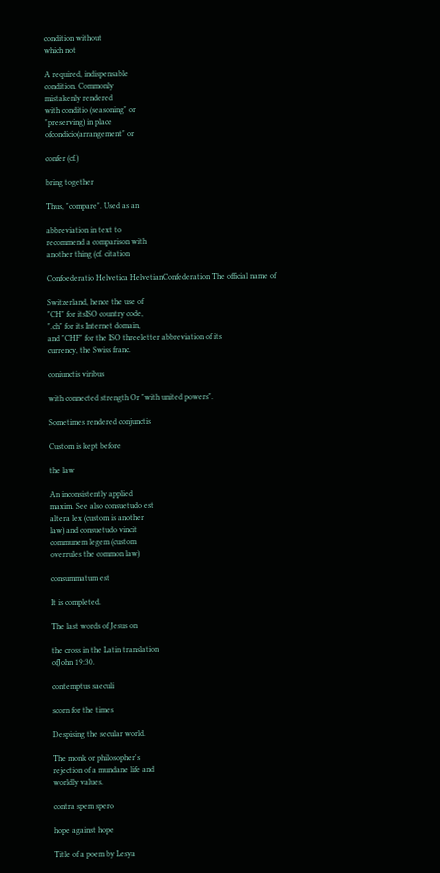condition without
which not

A required, indispensable
condition. Commonly
mistakenly rendered
with conditio (seasoning" or
"preserving) in place
ofcondicio(arrangement" or

confer (cf.)

bring together

Thus, "compare". Used as an

abbreviation in text to
recommend a comparison with
another thing (cf. citation

Confoederatio Helvetica HelvetianConfederation The official name of

Switzerland, hence the use of
"CH" for itsISO country code,
".ch" for its Internet domain,
and "CHF" for the ISO threeletter abbreviation of its
currency, the Swiss franc.

coniunctis viribus

with connected strength Or "with united powers".

Sometimes rendered conjunctis

Custom is kept before

the law

An inconsistently applied
maxim. See also consuetudo est
altera lex (custom is another
law) and consuetudo vincit
communem legem (custom
overrules the common law)

consummatum est

It is completed.

The last words of Jesus on

the cross in the Latin translation
ofJohn 19:30.

contemptus saeculi

scorn for the times

Despising the secular world.

The monk or philosopher's
rejection of a mundane life and
worldly values.

contra spem spero

hope against hope

Title of a poem by Lesya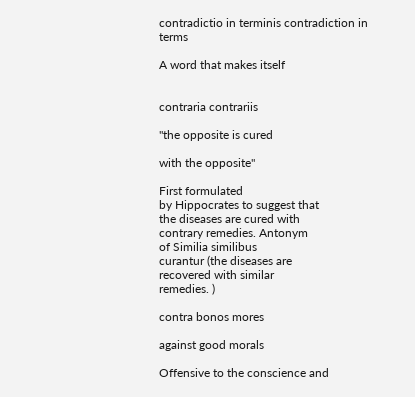contradictio in terminis contradiction in terms

A word that makes itself


contraria contrariis

"the opposite is cured

with the opposite"

First formulated
by Hippocrates to suggest that
the diseases are cured with
contrary remedies. Antonym
of Similia similibus
curantur (the diseases are
recovered with similar
remedies. )

contra bonos mores

against good morals

Offensive to the conscience and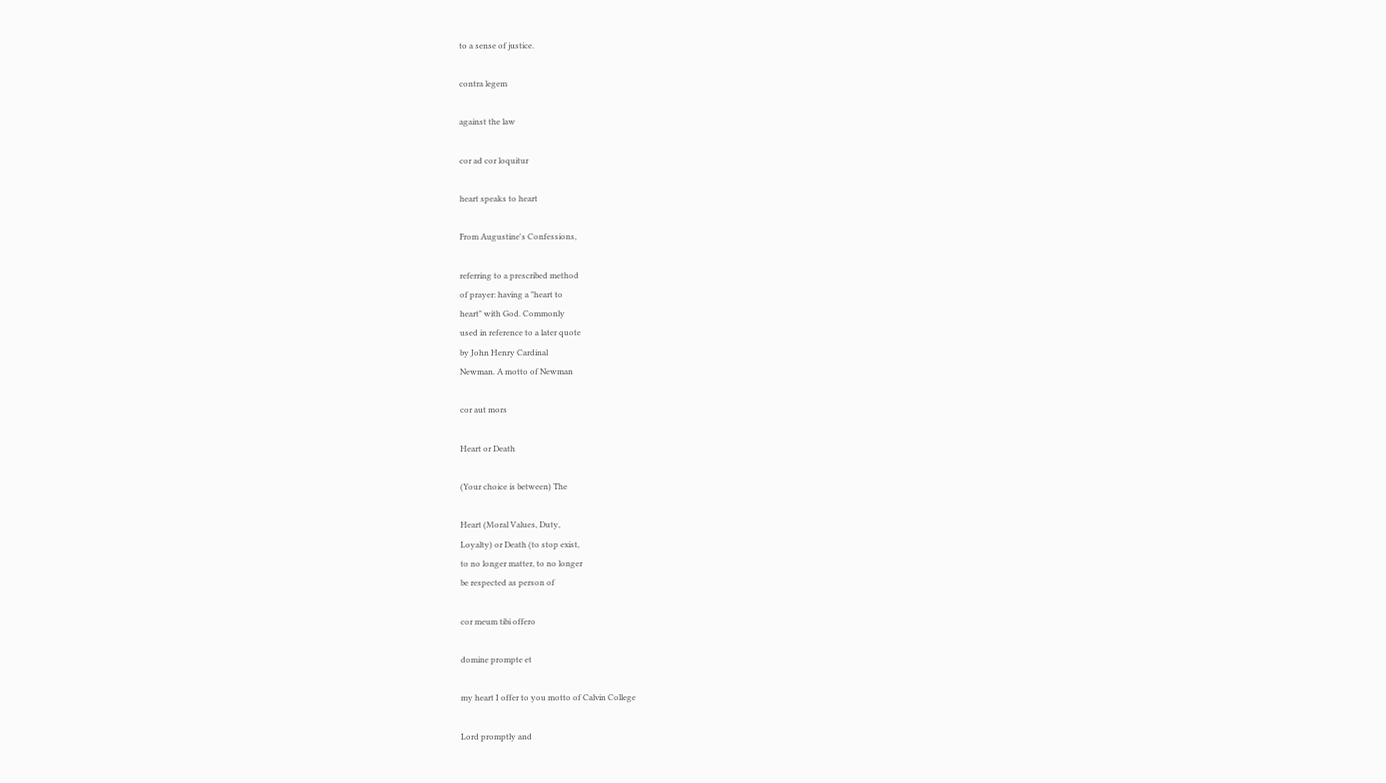to a sense of justice.

contra legem

against the law

cor ad cor loquitur

heart speaks to heart

From Augustine's Confessions,

referring to a prescribed method
of prayer: having a "heart to
heart" with God. Commonly
used in reference to a later quote
by John Henry Cardinal
Newman. A motto of Newman

cor aut mors

Heart or Death

(Your choice is between) The

Heart (Moral Values, Duty,
Loyalty) or Death (to stop exist,
to no longer matter, to no longer
be respected as person of

cor meum tibi offero

domine prompte et

my heart I offer to you motto of Calvin College

Lord promptly and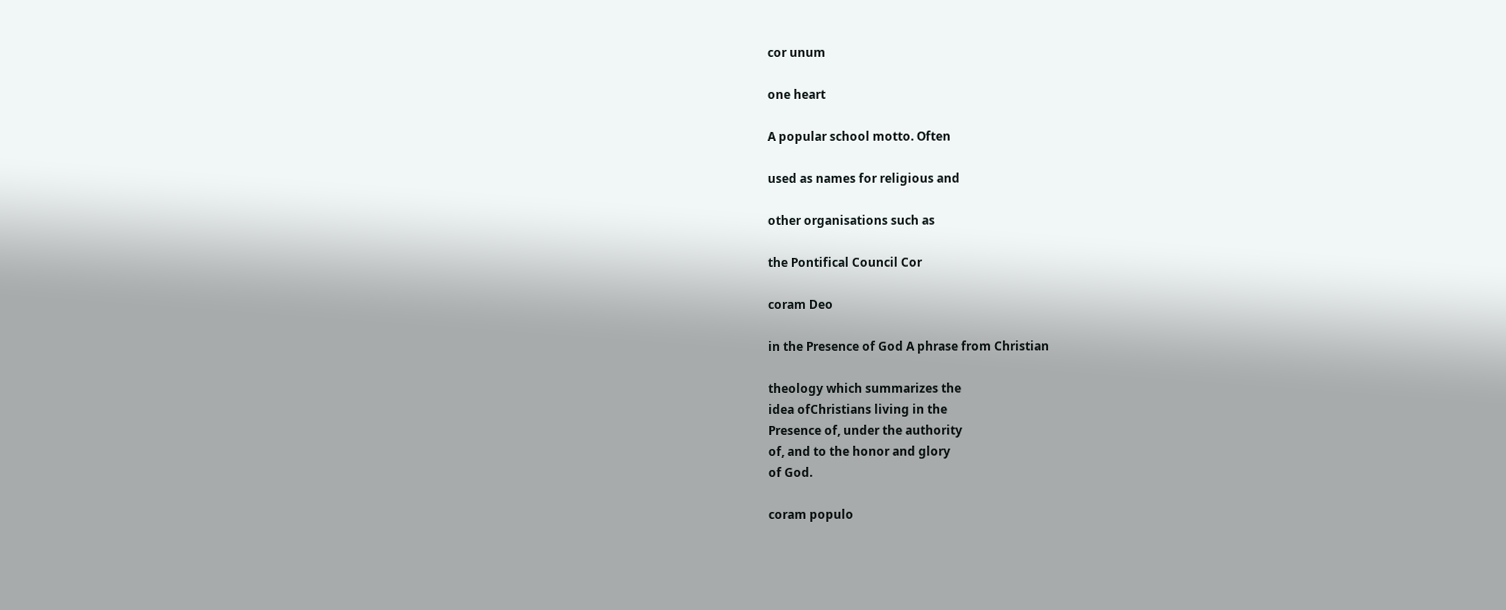cor unum

one heart

A popular school motto. Often

used as names for religious and

other organisations such as

the Pontifical Council Cor

coram Deo

in the Presence of God A phrase from Christian

theology which summarizes the
idea ofChristians living in the
Presence of, under the authority
of, and to the honor and glory
of God.

coram populo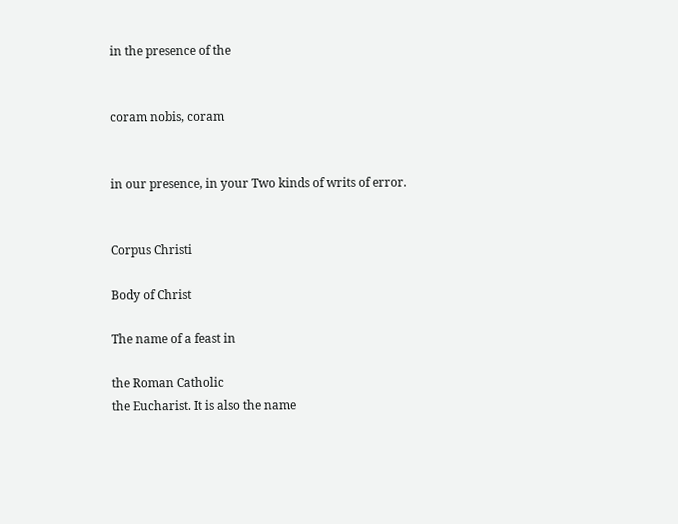in the presence of the


coram nobis, coram


in our presence, in your Two kinds of writs of error.


Corpus Christi

Body of Christ

The name of a feast in

the Roman Catholic
the Eucharist. It is also the name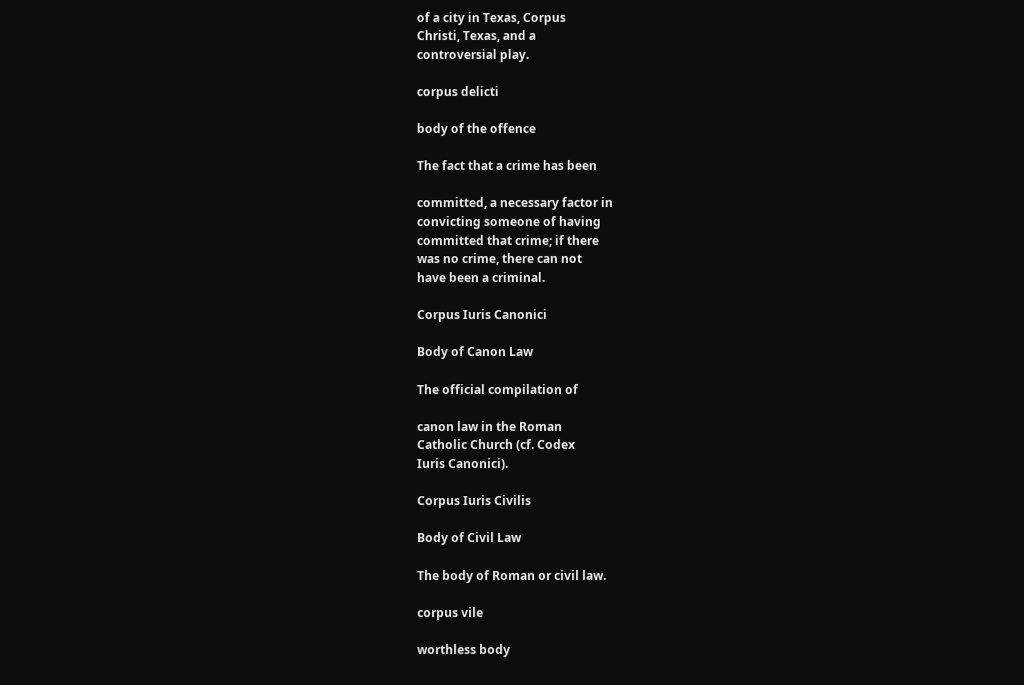of a city in Texas, Corpus
Christi, Texas, and a
controversial play.

corpus delicti

body of the offence

The fact that a crime has been

committed, a necessary factor in
convicting someone of having
committed that crime; if there
was no crime, there can not
have been a criminal.

Corpus Iuris Canonici

Body of Canon Law

The official compilation of

canon law in the Roman
Catholic Church (cf. Codex
Iuris Canonici).

Corpus Iuris Civilis

Body of Civil Law

The body of Roman or civil law.

corpus vile

worthless body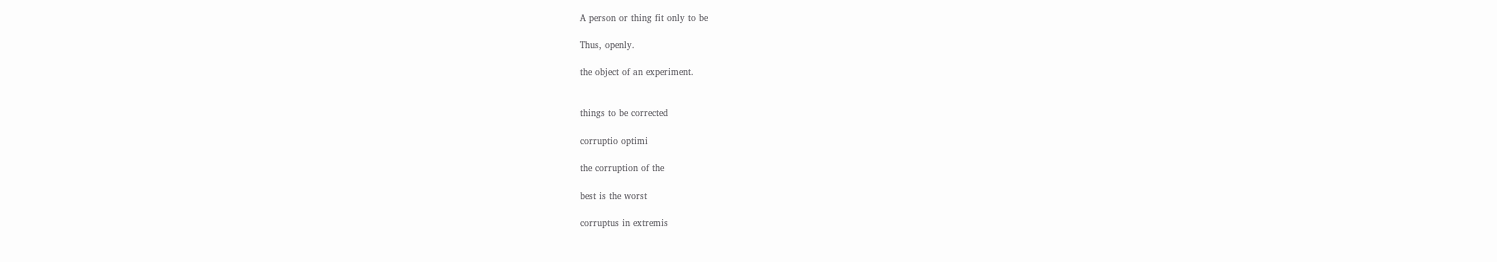A person or thing fit only to be

Thus, openly.

the object of an experiment.


things to be corrected

corruptio optimi

the corruption of the

best is the worst

corruptus in extremis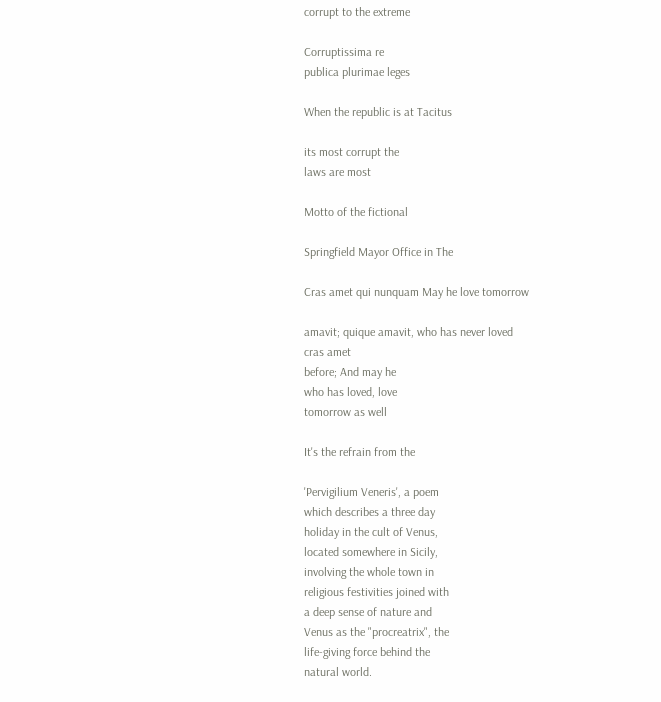corrupt to the extreme

Corruptissima re
publica plurimae leges

When the republic is at Tacitus

its most corrupt the
laws are most

Motto of the fictional

Springfield Mayor Office in The

Cras amet qui nunquam May he love tomorrow

amavit; quique amavit, who has never loved
cras amet
before; And may he
who has loved, love
tomorrow as well

It's the refrain from the

'Pervigilium Veneris', a poem
which describes a three day
holiday in the cult of Venus,
located somewhere in Sicily,
involving the whole town in
religious festivities joined with
a deep sense of nature and
Venus as the "procreatrix", the
life-giving force behind the
natural world.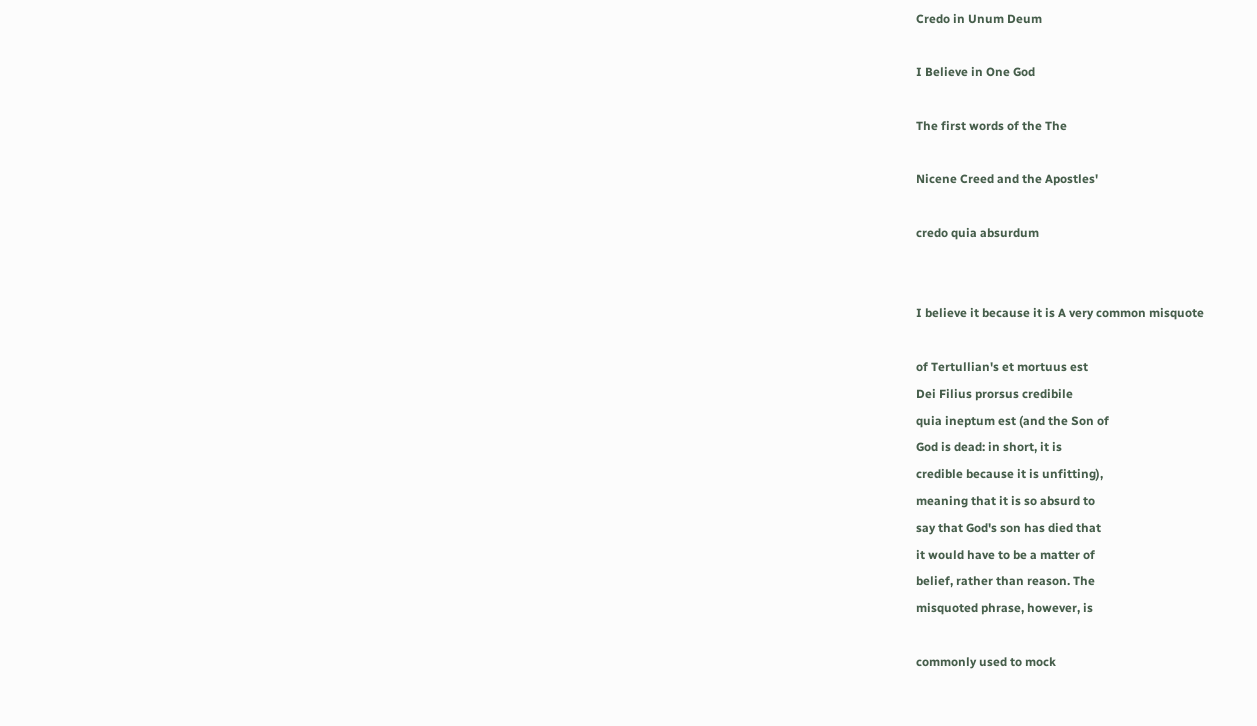Credo in Unum Deum

I Believe in One God

The first words of the The

Nicene Creed and the Apostles'

credo quia absurdum


I believe it because it is A very common misquote

of Tertullian's et mortuus est
Dei Filius prorsus credibile
quia ineptum est (and the Son of
God is dead: in short, it is
credible because it is unfitting),
meaning that it is so absurd to
say that God's son has died that
it would have to be a matter of
belief, rather than reason. The
misquoted phrase, however, is

commonly used to mock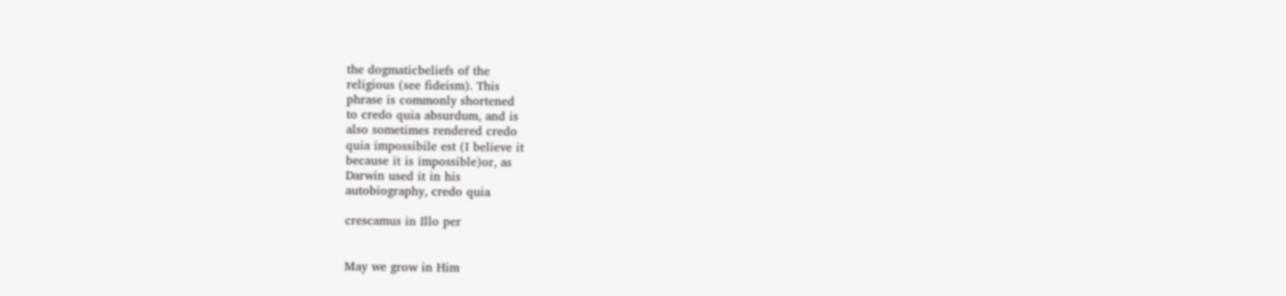the dogmaticbeliefs of the
religious (see fideism). This
phrase is commonly shortened
to credo quia absurdum, and is
also sometimes rendered credo
quia impossibile est (I believe it
because it is impossible)or, as
Darwin used it in his
autobiography, credo quia

crescamus in Illo per


May we grow in Him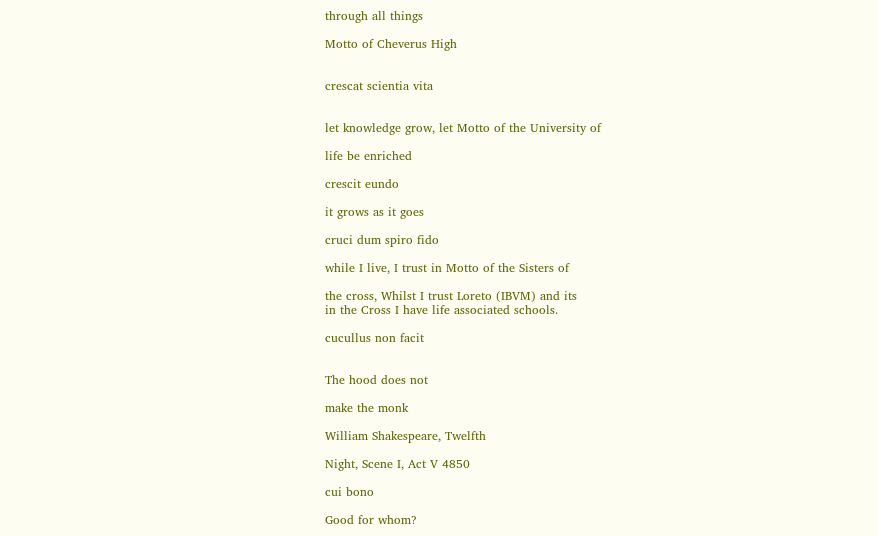through all things

Motto of Cheverus High


crescat scientia vita


let knowledge grow, let Motto of the University of

life be enriched

crescit eundo

it grows as it goes

cruci dum spiro fido

while I live, I trust in Motto of the Sisters of

the cross, Whilst I trust Loreto (IBVM) and its
in the Cross I have life associated schools.

cucullus non facit


The hood does not

make the monk

William Shakespeare, Twelfth

Night, Scene I, Act V 4850

cui bono

Good for whom?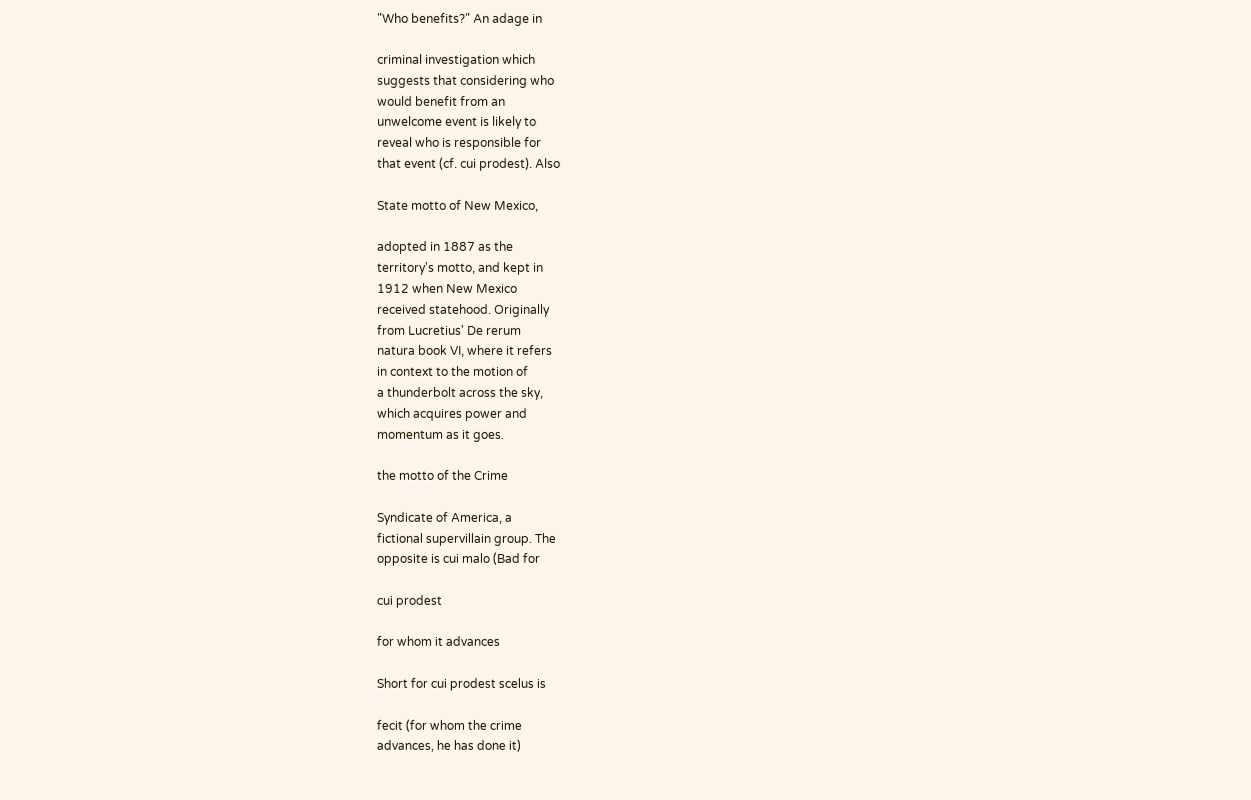"Who benefits?" An adage in

criminal investigation which
suggests that considering who
would benefit from an
unwelcome event is likely to
reveal who is responsible for
that event (cf. cui prodest). Also

State motto of New Mexico,

adopted in 1887 as the
territory's motto, and kept in
1912 when New Mexico
received statehood. Originally
from Lucretius' De rerum
natura book VI, where it refers
in context to the motion of
a thunderbolt across the sky,
which acquires power and
momentum as it goes.

the motto of the Crime

Syndicate of America, a
fictional supervillain group. The
opposite is cui malo (Bad for

cui prodest

for whom it advances

Short for cui prodest scelus is

fecit (for whom the crime
advances, he has done it)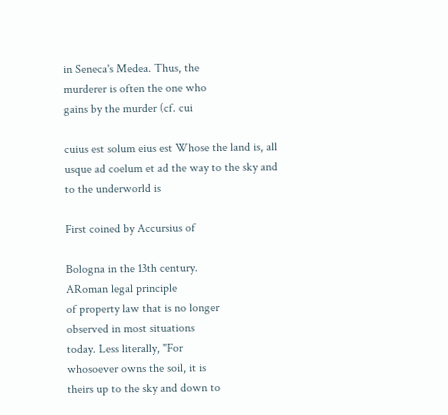in Seneca's Medea. Thus, the
murderer is often the one who
gains by the murder (cf. cui

cuius est solum eius est Whose the land is, all
usque ad coelum et ad the way to the sky and
to the underworld is

First coined by Accursius of

Bologna in the 13th century.
ARoman legal principle
of property law that is no longer
observed in most situations
today. Less literally, "For
whosoever owns the soil, it is
theirs up to the sky and down to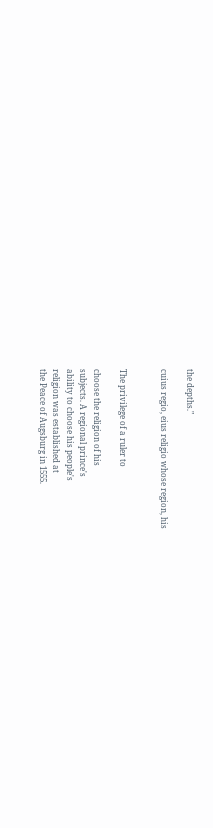the depths."

cuius regio, eius religio whose region, his


The privilege of a ruler to

choose the religion of his
subjects. A regional prince's
ability to choose his people's
religion was established at
the Peace of Augsburg in 1555.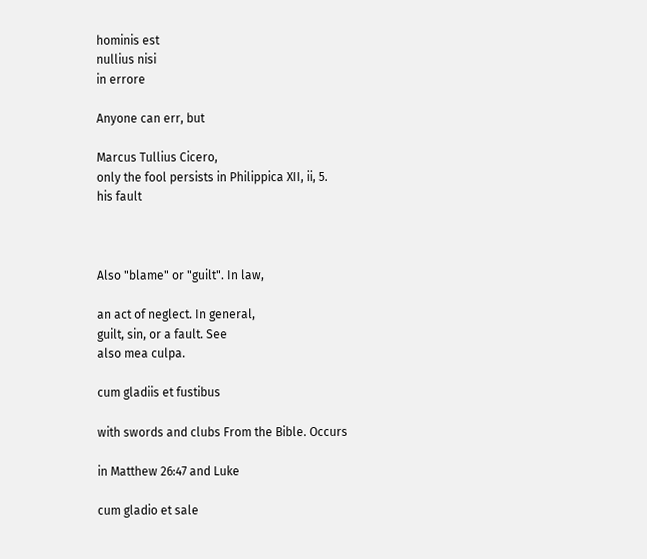hominis est
nullius nisi
in errore

Anyone can err, but

Marcus Tullius Cicero,
only the fool persists in Philippica XII, ii, 5.
his fault



Also "blame" or "guilt". In law,

an act of neglect. In general,
guilt, sin, or a fault. See
also mea culpa.

cum gladiis et fustibus

with swords and clubs From the Bible. Occurs

in Matthew 26:47 and Luke

cum gladio et sale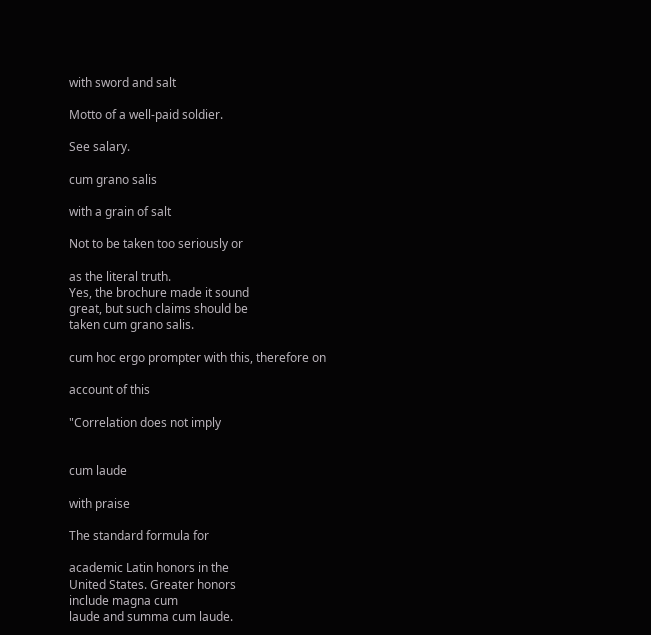with sword and salt

Motto of a well-paid soldier.

See salary.

cum grano salis

with a grain of salt

Not to be taken too seriously or

as the literal truth.
Yes, the brochure made it sound
great, but such claims should be
taken cum grano salis.

cum hoc ergo prompter with this, therefore on

account of this

"Correlation does not imply


cum laude

with praise

The standard formula for

academic Latin honors in the
United States. Greater honors
include magna cum
laude and summa cum laude.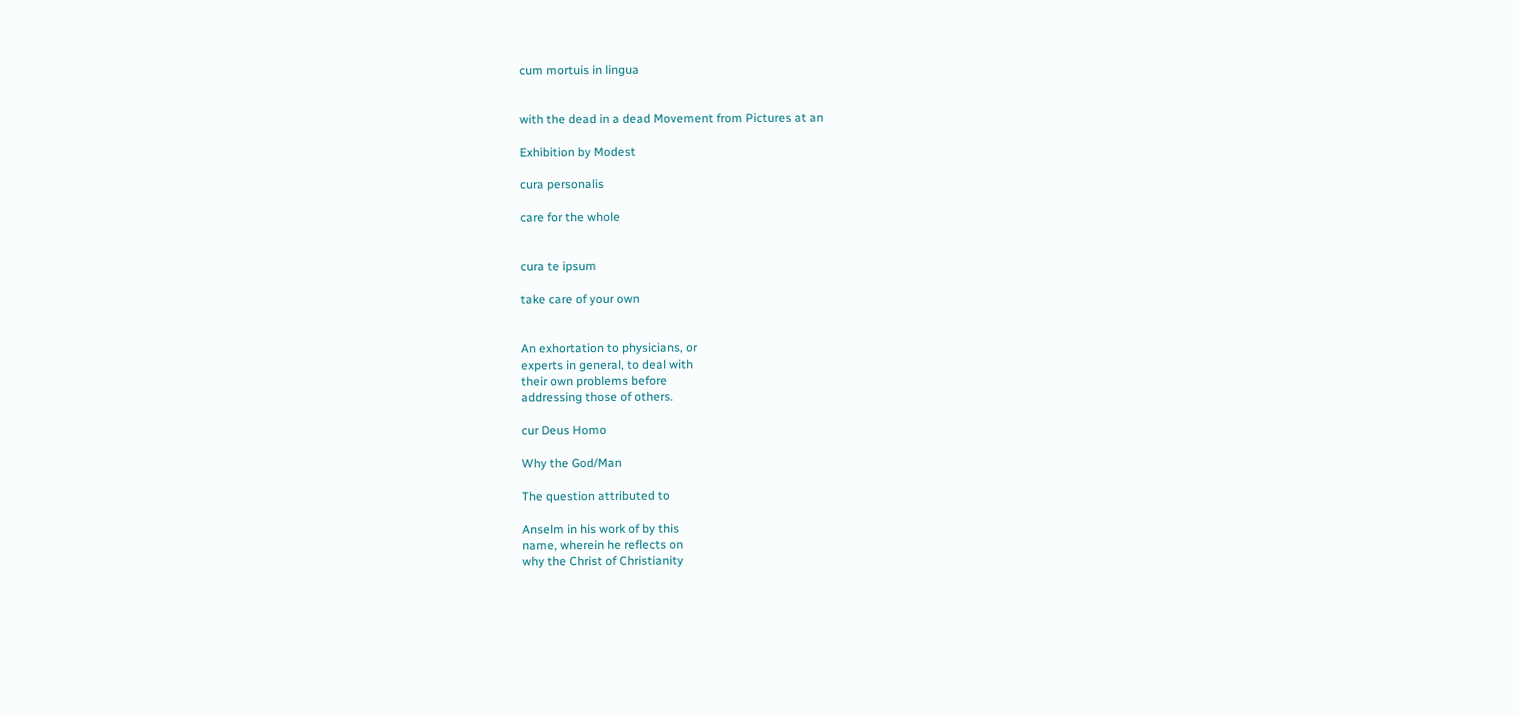cum mortuis in lingua


with the dead in a dead Movement from Pictures at an

Exhibition by Modest

cura personalis

care for the whole


cura te ipsum

take care of your own


An exhortation to physicians, or
experts in general, to deal with
their own problems before
addressing those of others.

cur Deus Homo

Why the God/Man

The question attributed to

Anselm in his work of by this
name, wherein he reflects on
why the Christ of Christianity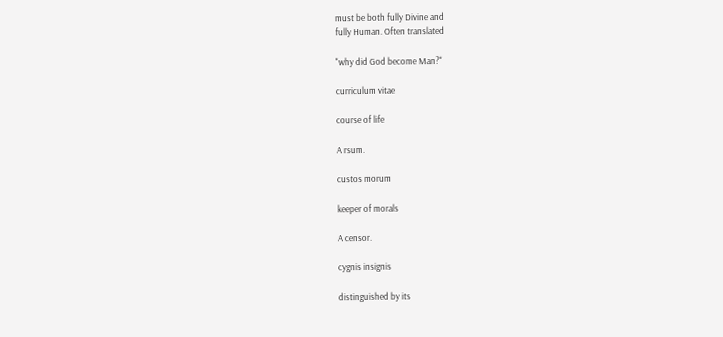must be both fully Divine and
fully Human. Often translated

"why did God become Man?"

curriculum vitae

course of life

A rsum.

custos morum

keeper of morals

A censor.

cygnis insignis

distinguished by its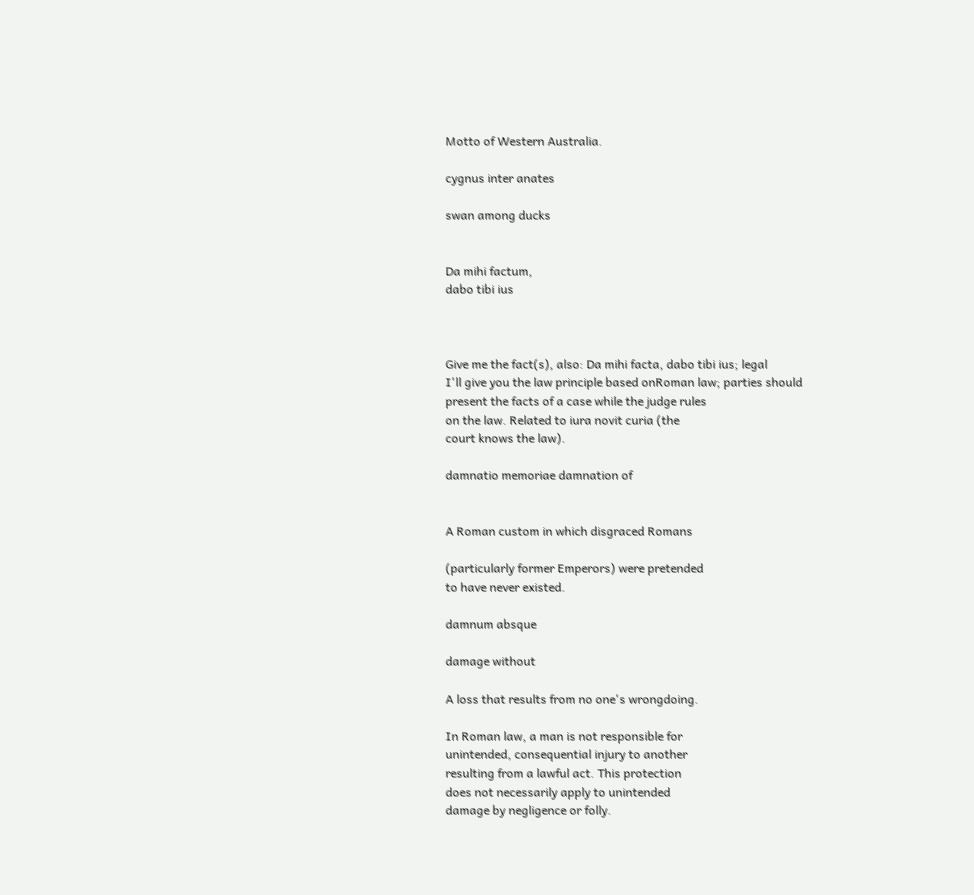Motto of Western Australia.

cygnus inter anates

swan among ducks


Da mihi factum,
dabo tibi ius



Give me the fact(s), also: Da mihi facta, dabo tibi ius; legal
I'll give you the law principle based onRoman law; parties should
present the facts of a case while the judge rules
on the law. Related to iura novit curia (the
court knows the law).

damnatio memoriae damnation of


A Roman custom in which disgraced Romans

(particularly former Emperors) were pretended
to have never existed.

damnum absque

damage without

A loss that results from no one's wrongdoing.

In Roman law, a man is not responsible for
unintended, consequential injury to another
resulting from a lawful act. This protection
does not necessarily apply to unintended
damage by negligence or folly.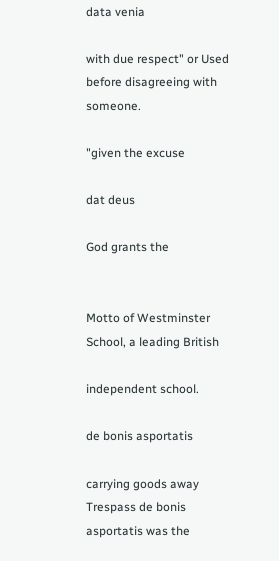data venia

with due respect" or Used before disagreeing with someone.

"given the excuse

dat deus

God grants the


Motto of Westminster School, a leading British

independent school.

de bonis asportatis

carrying goods away Trespass de bonis asportatis was the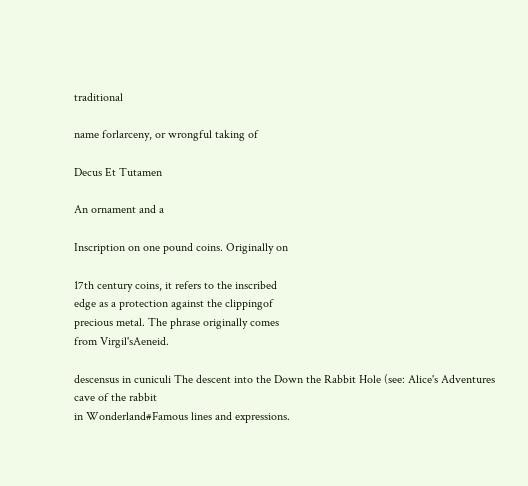traditional

name forlarceny, or wrongful taking of

Decus Et Tutamen

An ornament and a

Inscription on one pound coins. Originally on

17th century coins, it refers to the inscribed
edge as a protection against the clippingof
precious metal. The phrase originally comes
from Virgil'sAeneid.

descensus in cuniculi The descent into the Down the Rabbit Hole (see: Alice's Adventures
cave of the rabbit
in Wonderland#Famous lines and expressions.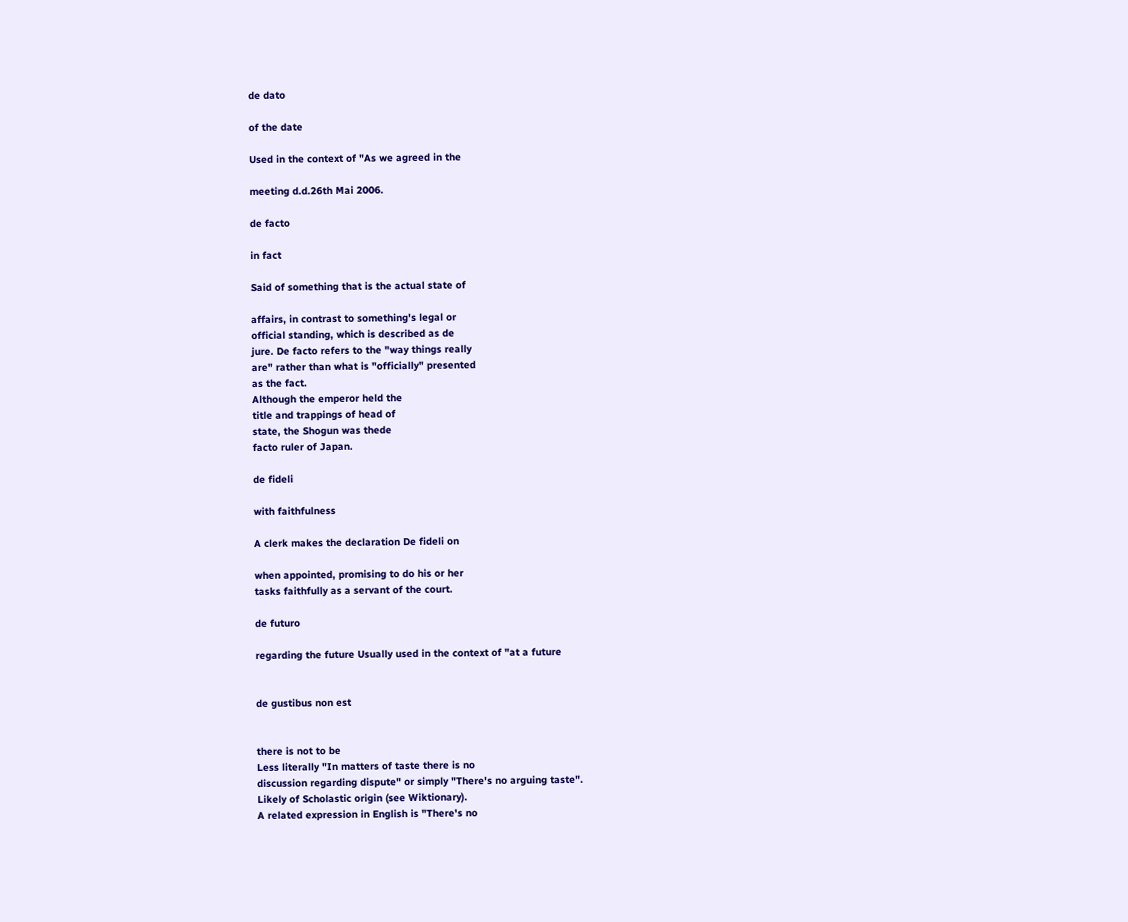de dato

of the date

Used in the context of "As we agreed in the

meeting d.d.26th Mai 2006.

de facto

in fact

Said of something that is the actual state of

affairs, in contrast to something's legal or
official standing, which is described as de
jure. De facto refers to the "way things really
are" rather than what is "officially" presented
as the fact.
Although the emperor held the
title and trappings of head of
state, the Shogun was thede
facto ruler of Japan.

de fideli

with faithfulness

A clerk makes the declaration De fideli on

when appointed, promising to do his or her
tasks faithfully as a servant of the court.

de futuro

regarding the future Usually used in the context of "at a future


de gustibus non est


there is not to be
Less literally "In matters of taste there is no
discussion regarding dispute" or simply "There's no arguing taste".
Likely of Scholastic origin (see Wiktionary).
A related expression in English is "There's no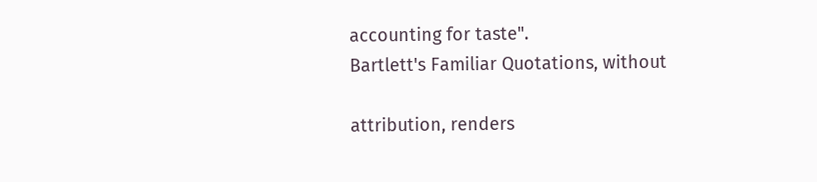accounting for taste".
Bartlett's Familiar Quotations, without

attribution, renders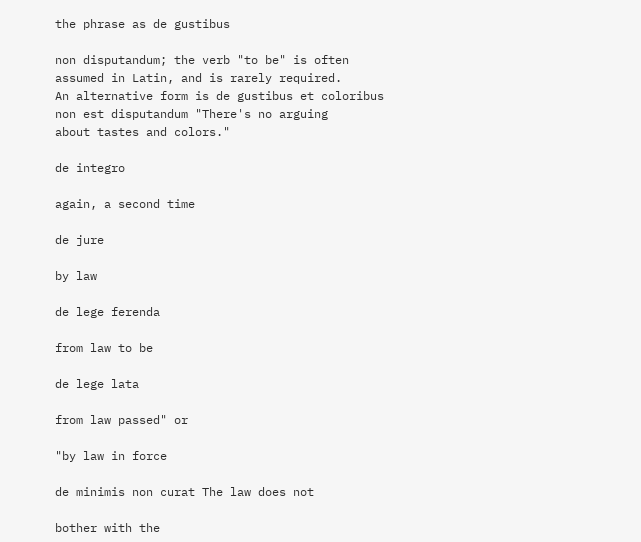the phrase as de gustibus

non disputandum; the verb "to be" is often
assumed in Latin, and is rarely required.
An alternative form is de gustibus et coloribus
non est disputandum "There's no arguing
about tastes and colors."

de integro

again, a second time

de jure

by law

de lege ferenda

from law to be

de lege lata

from law passed" or

"by law in force

de minimis non curat The law does not

bother with the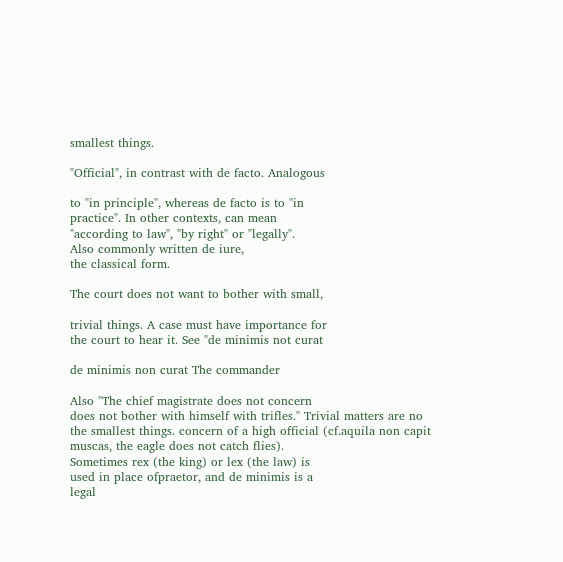smallest things.

"Official", in contrast with de facto. Analogous

to "in principle", whereas de facto is to "in
practice". In other contexts, can mean
"according to law", "by right" or "legally".
Also commonly written de iure,
the classical form.

The court does not want to bother with small,

trivial things. A case must have importance for
the court to hear it. See "de minimis not curat

de minimis non curat The commander

Also "The chief magistrate does not concern
does not bother with himself with trifles." Trivial matters are no
the smallest things. concern of a high official (cf.aquila non capit
muscas, the eagle does not catch flies).
Sometimes rex (the king) or lex (the law) is
used in place ofpraetor, and de minimis is a
legal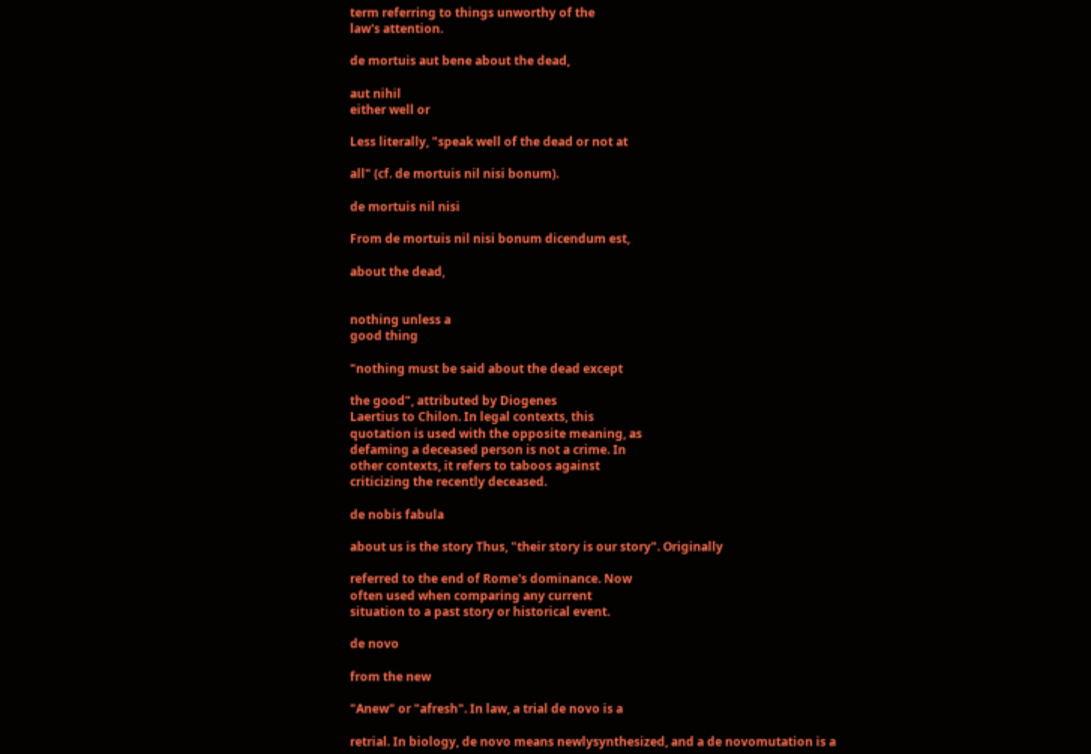term referring to things unworthy of the
law's attention.

de mortuis aut bene about the dead,

aut nihil
either well or

Less literally, "speak well of the dead or not at

all" (cf. de mortuis nil nisi bonum).

de mortuis nil nisi

From de mortuis nil nisi bonum dicendum est,

about the dead,


nothing unless a
good thing

"nothing must be said about the dead except

the good", attributed by Diogenes
Laertius to Chilon. In legal contexts, this
quotation is used with the opposite meaning, as
defaming a deceased person is not a crime. In
other contexts, it refers to taboos against
criticizing the recently deceased.

de nobis fabula

about us is the story Thus, "their story is our story". Originally

referred to the end of Rome's dominance. Now
often used when comparing any current
situation to a past story or historical event.

de novo

from the new

"Anew" or "afresh". In law, a trial de novo is a

retrial. In biology, de novo means newlysynthesized, and a de novomutation is a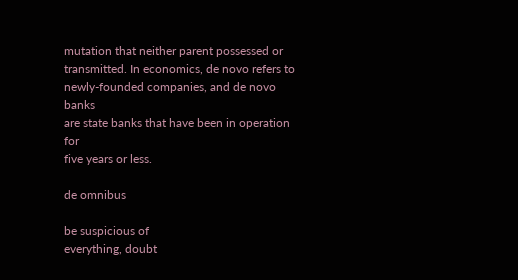mutation that neither parent possessed or
transmitted. In economics, de novo refers to
newly-founded companies, and de novo banks
are state banks that have been in operation for
five years or less.

de omnibus

be suspicious of
everything, doubt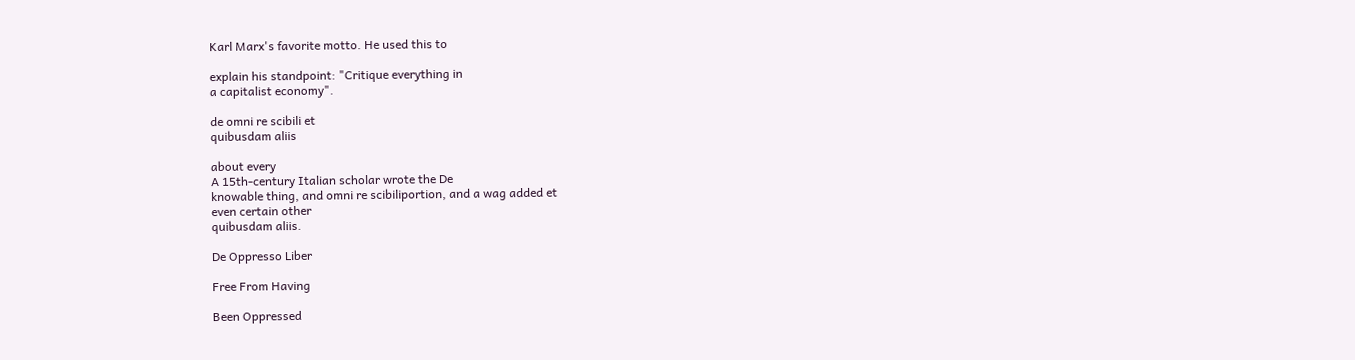Karl Marx's favorite motto. He used this to

explain his standpoint: "Critique everything in
a capitalist economy".

de omni re scibili et
quibusdam aliis

about every
A 15th-century Italian scholar wrote the De
knowable thing, and omni re scibiliportion, and a wag added et
even certain other
quibusdam aliis.

De Oppresso Liber

Free From Having

Been Oppressed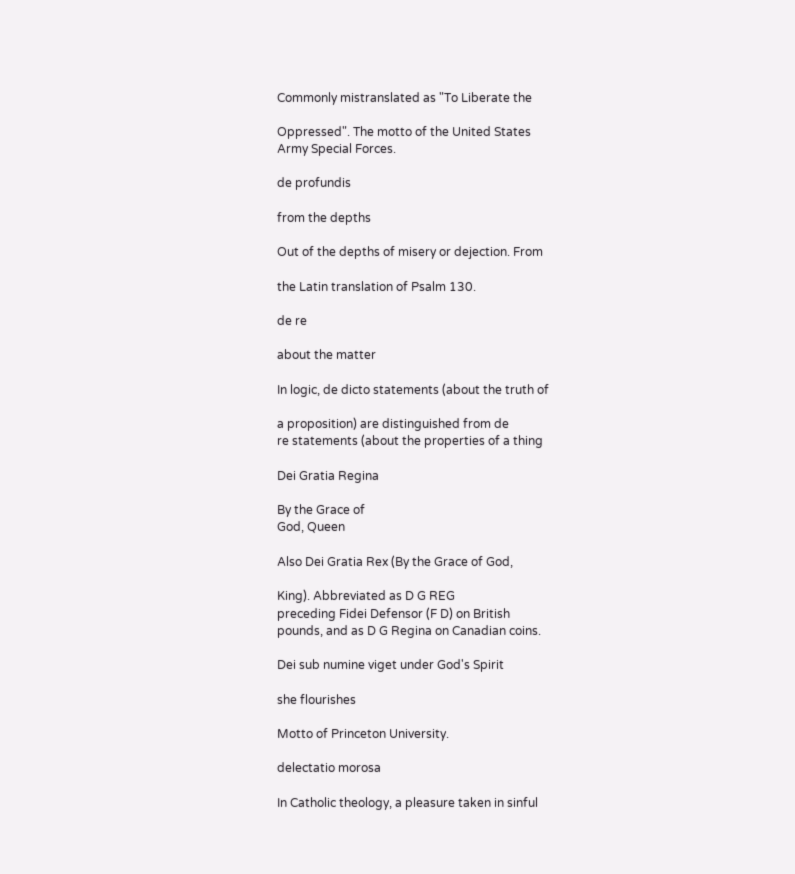Commonly mistranslated as "To Liberate the

Oppressed". The motto of the United States
Army Special Forces.

de profundis

from the depths

Out of the depths of misery or dejection. From

the Latin translation of Psalm 130.

de re

about the matter

In logic, de dicto statements (about the truth of

a proposition) are distinguished from de
re statements (about the properties of a thing

Dei Gratia Regina

By the Grace of
God, Queen

Also Dei Gratia Rex (By the Grace of God,

King). Abbreviated as D G REG
preceding Fidei Defensor (F D) on British
pounds, and as D G Regina on Canadian coins.

Dei sub numine viget under God's Spirit

she flourishes

Motto of Princeton University.

delectatio morosa

In Catholic theology, a pleasure taken in sinful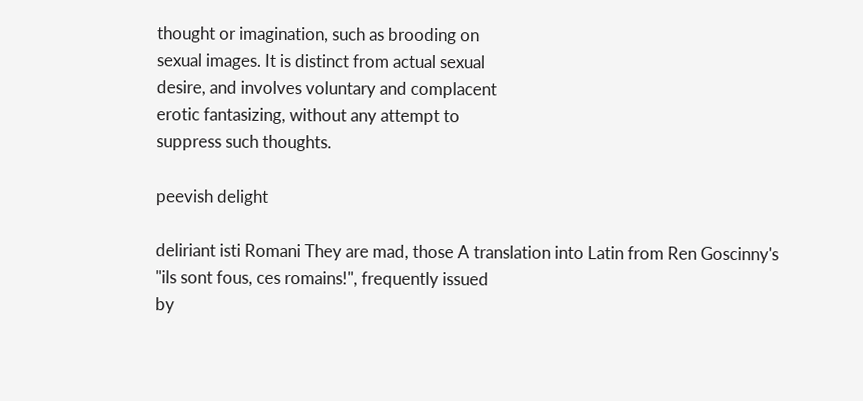thought or imagination, such as brooding on
sexual images. It is distinct from actual sexual
desire, and involves voluntary and complacent
erotic fantasizing, without any attempt to
suppress such thoughts.

peevish delight

deliriant isti Romani They are mad, those A translation into Latin from Ren Goscinny's
"ils sont fous, ces romains!", frequently issued
by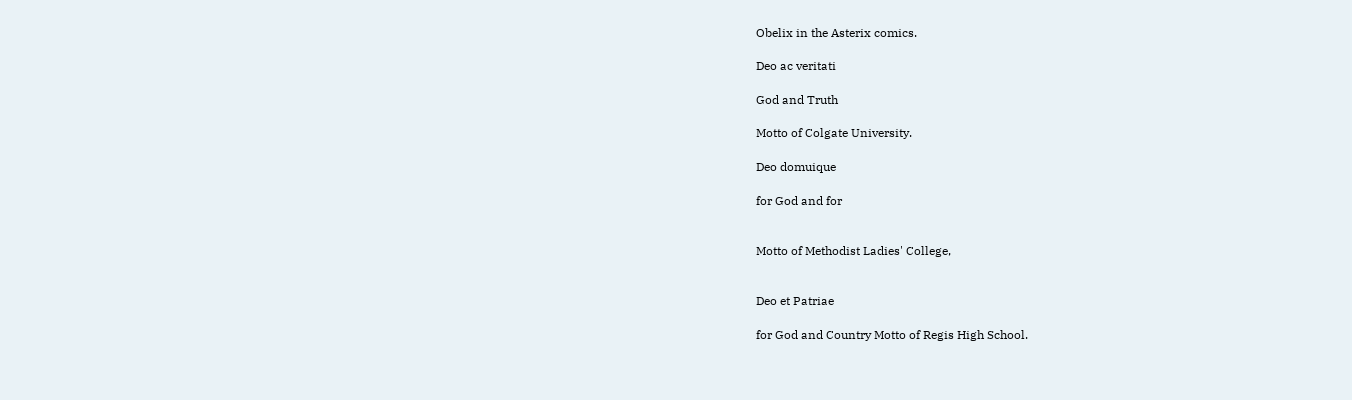Obelix in the Asterix comics.

Deo ac veritati

God and Truth

Motto of Colgate University.

Deo domuique

for God and for


Motto of Methodist Ladies' College,


Deo et Patriae

for God and Country Motto of Regis High School.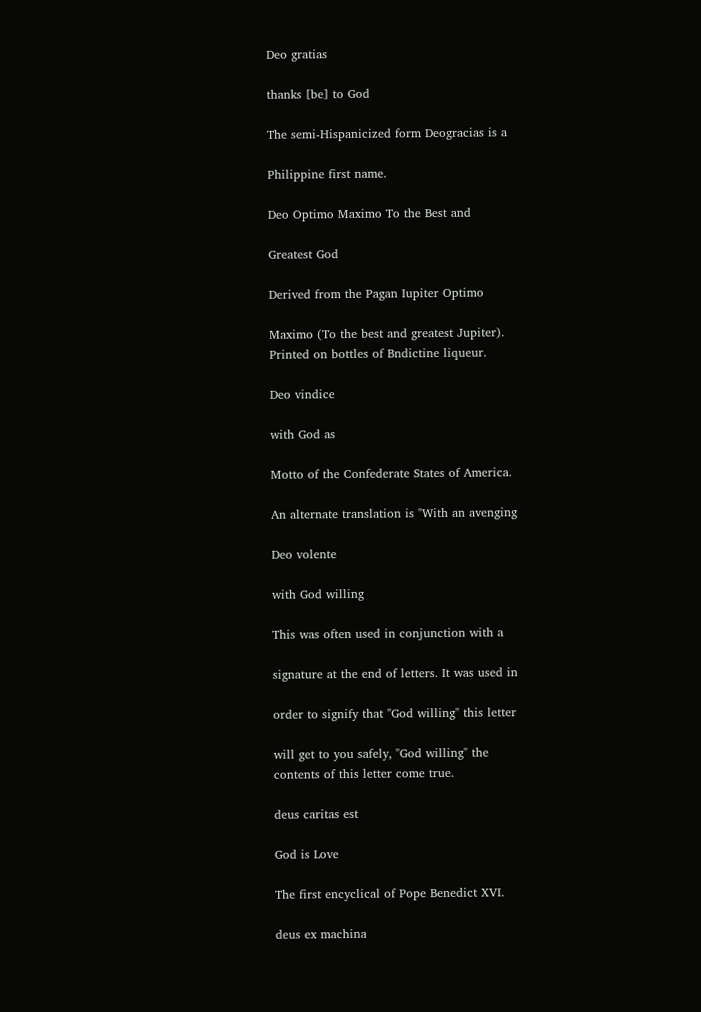Deo gratias

thanks [be] to God

The semi-Hispanicized form Deogracias is a

Philippine first name.

Deo Optimo Maximo To the Best and

Greatest God

Derived from the Pagan Iupiter Optimo

Maximo (To the best and greatest Jupiter).
Printed on bottles of Bndictine liqueur.

Deo vindice

with God as

Motto of the Confederate States of America.

An alternate translation is "With an avenging

Deo volente

with God willing

This was often used in conjunction with a

signature at the end of letters. It was used in

order to signify that "God willing" this letter

will get to you safely, "God willing" the
contents of this letter come true.

deus caritas est

God is Love

The first encyclical of Pope Benedict XVI.

deus ex machina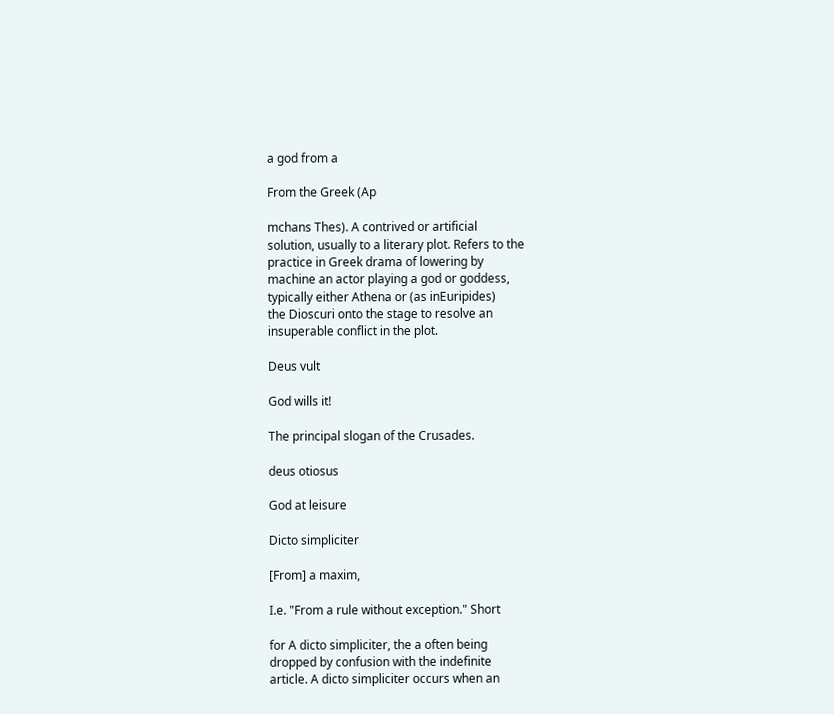a god from a

From the Greek (Ap

mchans Thes). A contrived or artificial
solution, usually to a literary plot. Refers to the
practice in Greek drama of lowering by
machine an actor playing a god or goddess,
typically either Athena or (as inEuripides)
the Dioscuri onto the stage to resolve an
insuperable conflict in the plot.

Deus vult

God wills it!

The principal slogan of the Crusades.

deus otiosus

God at leisure

Dicto simpliciter

[From] a maxim,

I.e. "From a rule without exception." Short

for A dicto simpliciter, the a often being
dropped by confusion with the indefinite
article. A dicto simpliciter occurs when an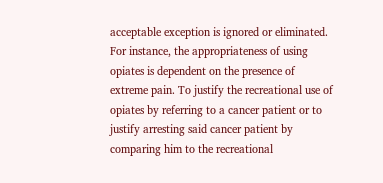acceptable exception is ignored or eliminated.
For instance, the appropriateness of using
opiates is dependent on the presence of
extreme pain. To justify the recreational use of
opiates by referring to a cancer patient or to
justify arresting said cancer patient by
comparing him to the recreational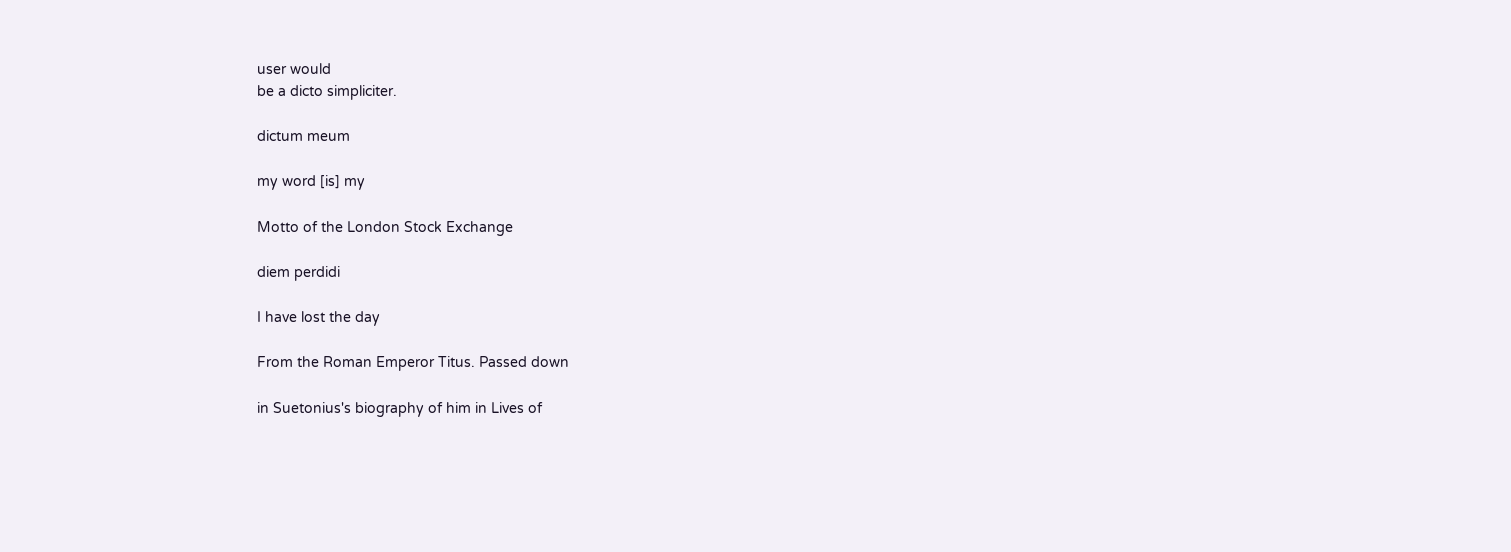user would
be a dicto simpliciter.

dictum meum

my word [is] my

Motto of the London Stock Exchange

diem perdidi

I have lost the day

From the Roman Emperor Titus. Passed down

in Suetonius's biography of him in Lives of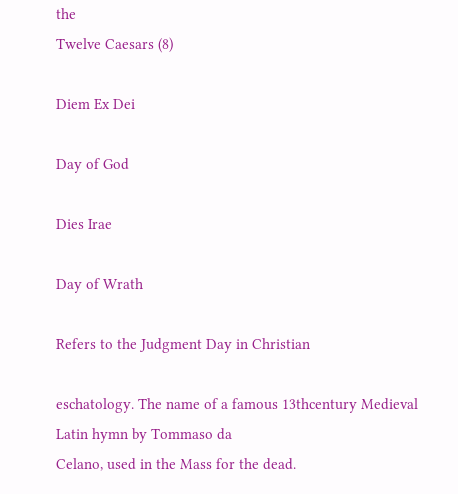the
Twelve Caesars (8)

Diem Ex Dei

Day of God

Dies Irae

Day of Wrath

Refers to the Judgment Day in Christian

eschatology. The name of a famous 13thcentury Medieval Latin hymn by Tommaso da
Celano, used in the Mass for the dead.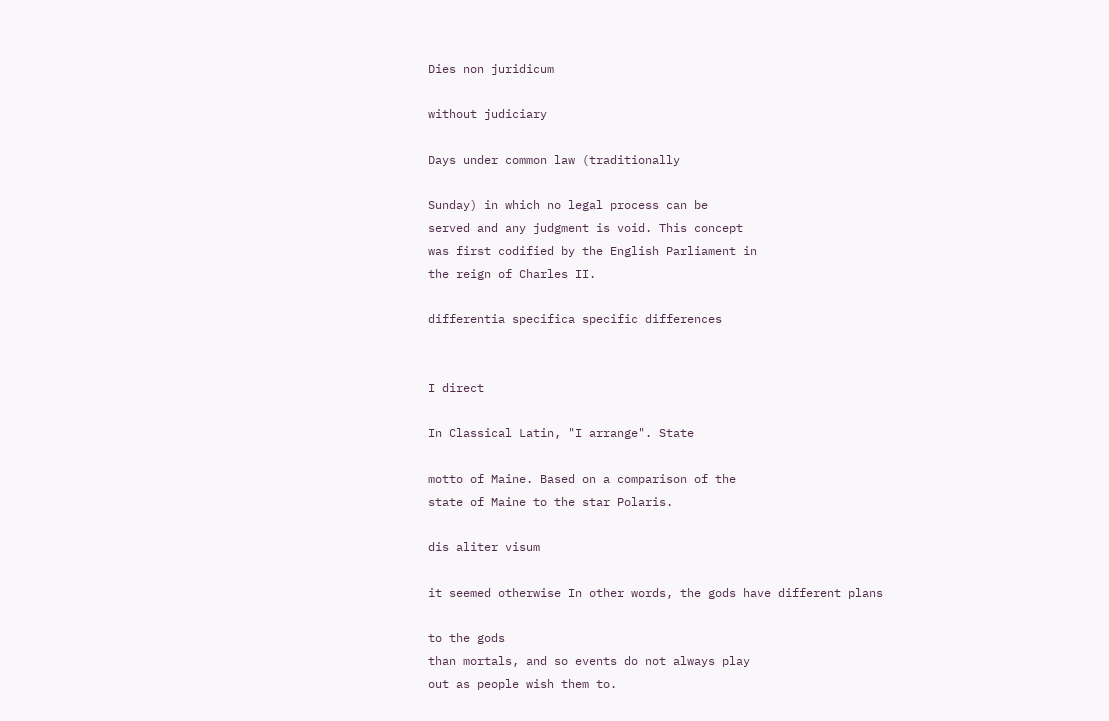Dies non juridicum

without judiciary

Days under common law (traditionally

Sunday) in which no legal process can be
served and any judgment is void. This concept
was first codified by the English Parliament in
the reign of Charles II.

differentia specifica specific differences


I direct

In Classical Latin, "I arrange". State

motto of Maine. Based on a comparison of the
state of Maine to the star Polaris.

dis aliter visum

it seemed otherwise In other words, the gods have different plans

to the gods
than mortals, and so events do not always play
out as people wish them to.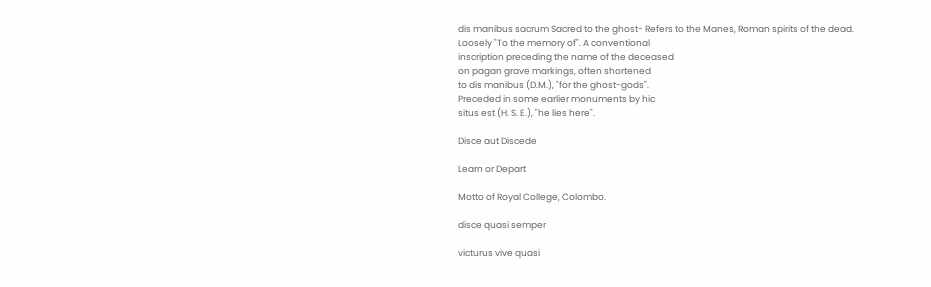dis manibus sacrum Sacred to the ghost- Refers to the Manes, Roman spirits of the dead.
Loosely "To the memory of". A conventional
inscription preceding the name of the deceased
on pagan grave markings, often shortened
to dis manibus (D.M.), "for the ghost-gods".
Preceded in some earlier monuments by hic
situs est (H. S. E.), "he lies here".

Disce aut Discede

Learn or Depart

Motto of Royal College, Colombo.

disce quasi semper

victurus vive quasi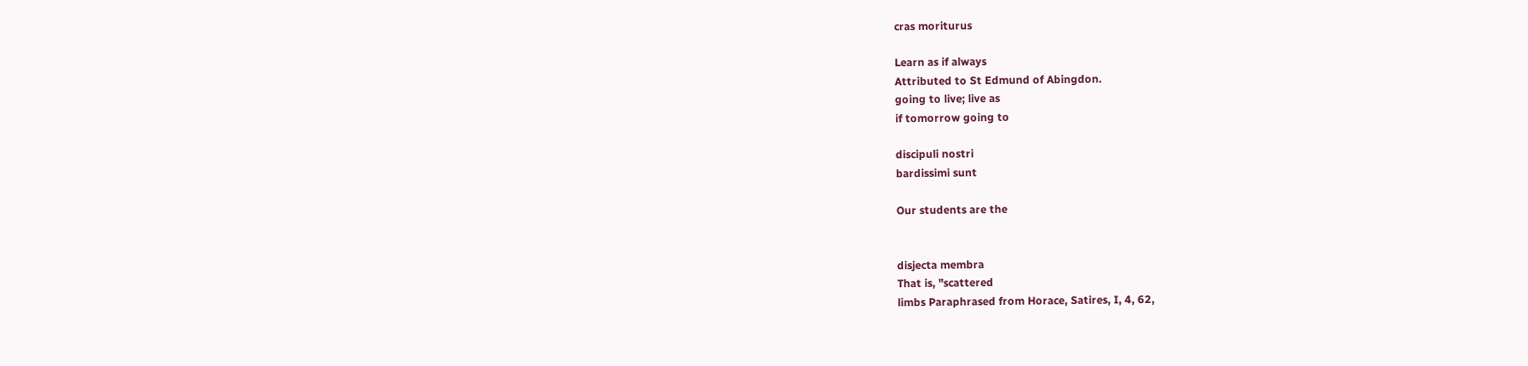cras moriturus

Learn as if always
Attributed to St Edmund of Abingdon.
going to live; live as
if tomorrow going to

discipuli nostri
bardissimi sunt

Our students are the


disjecta membra
That is, "scattered
limbs Paraphrased from Horace, Satires, I, 4, 62,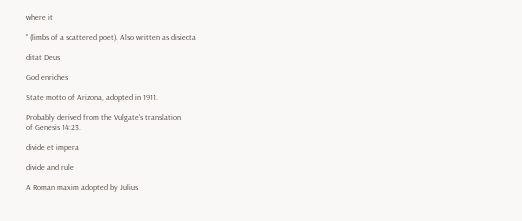where it

" (limbs of a scattered poet). Also written as disiecta

ditat Deus

God enriches

State motto of Arizona, adopted in 1911.

Probably derived from the Vulgate's translation
of Genesis 14:23.

divide et impera

divide and rule

A Roman maxim adopted by Julius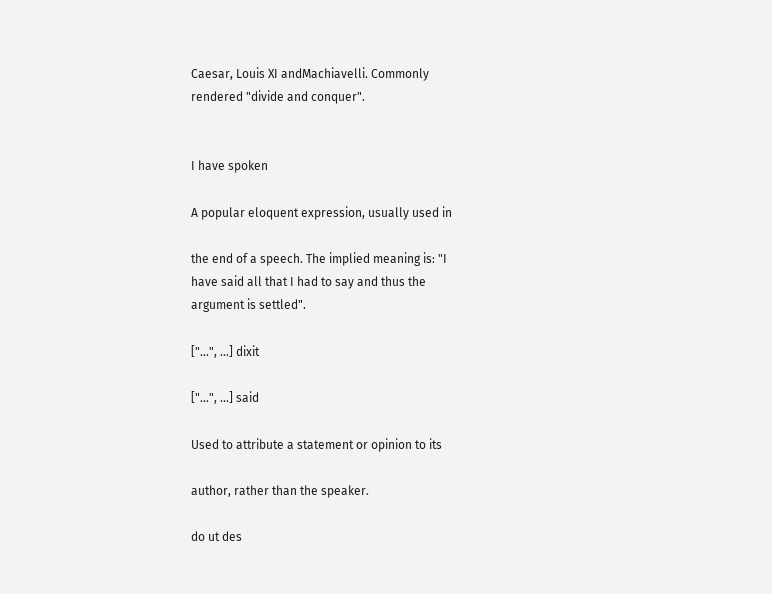Caesar, Louis XI andMachiavelli. Commonly
rendered "divide and conquer".


I have spoken

A popular eloquent expression, usually used in

the end of a speech. The implied meaning is: "I
have said all that I had to say and thus the
argument is settled".

["...", ...] dixit

["...", ...] said

Used to attribute a statement or opinion to its

author, rather than the speaker.

do ut des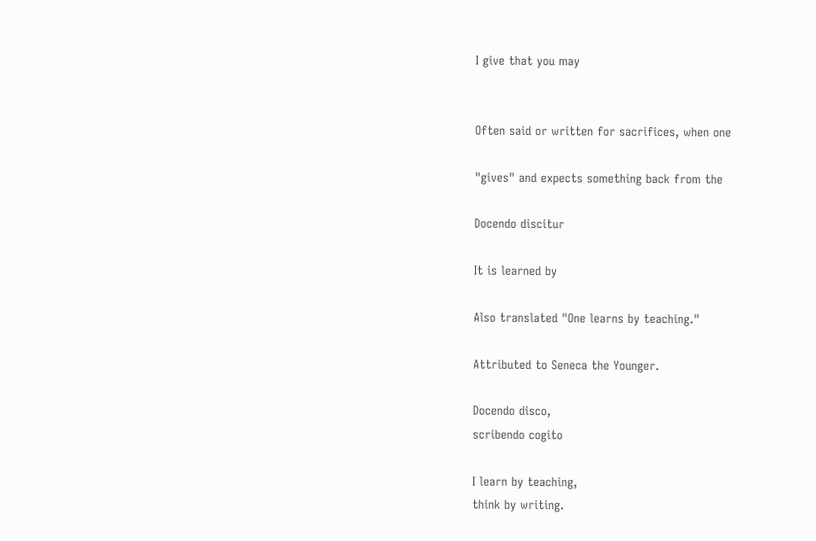I give that you may


Often said or written for sacrifices, when one

"gives" and expects something back from the

Docendo discitur

It is learned by

Also translated "One learns by teaching."

Attributed to Seneca the Younger.

Docendo disco,
scribendo cogito

I learn by teaching,
think by writing.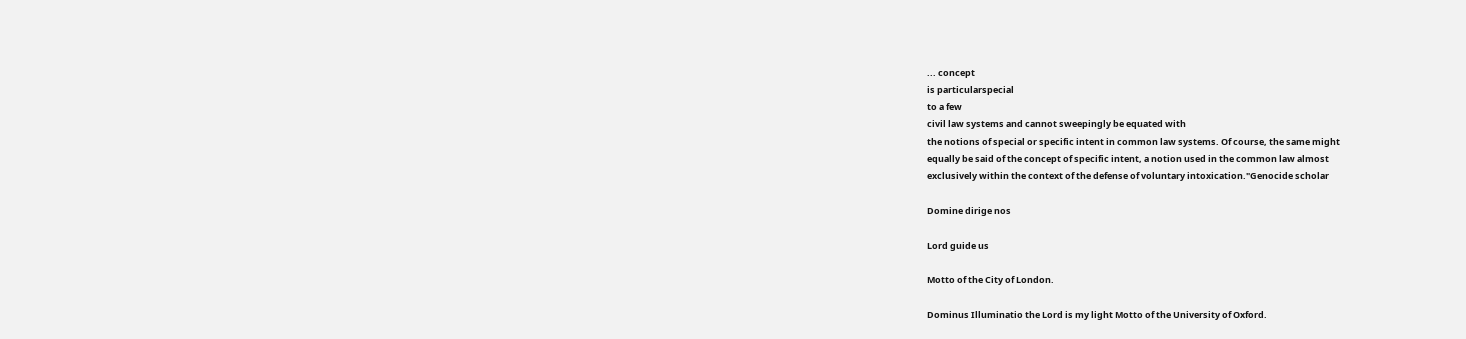... concept
is particularspecial
to a few
civil law systems and cannot sweepingly be equated with
the notions of special or specific intent in common law systems. Of course, the same might
equally be said of the concept of specific intent, a notion used in the common law almost
exclusively within the context of the defense of voluntary intoxication."Genocide scholar

Domine dirige nos

Lord guide us

Motto of the City of London.

Dominus Illuminatio the Lord is my light Motto of the University of Oxford.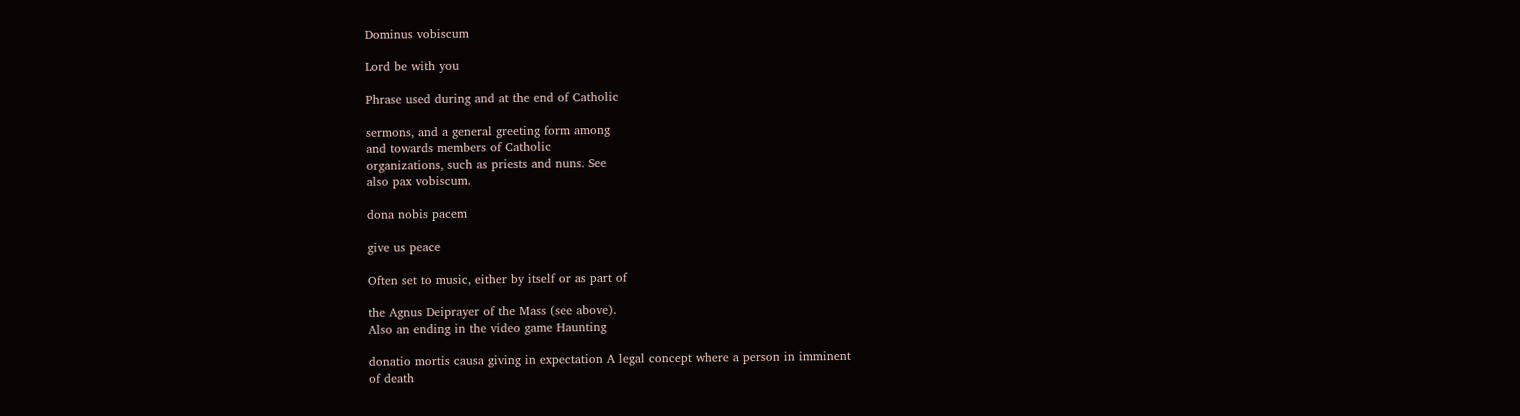Dominus vobiscum

Lord be with you

Phrase used during and at the end of Catholic

sermons, and a general greeting form among
and towards members of Catholic
organizations, such as priests and nuns. See
also pax vobiscum.

dona nobis pacem

give us peace

Often set to music, either by itself or as part of

the Agnus Deiprayer of the Mass (see above).
Also an ending in the video game Haunting

donatio mortis causa giving in expectation A legal concept where a person in imminent
of death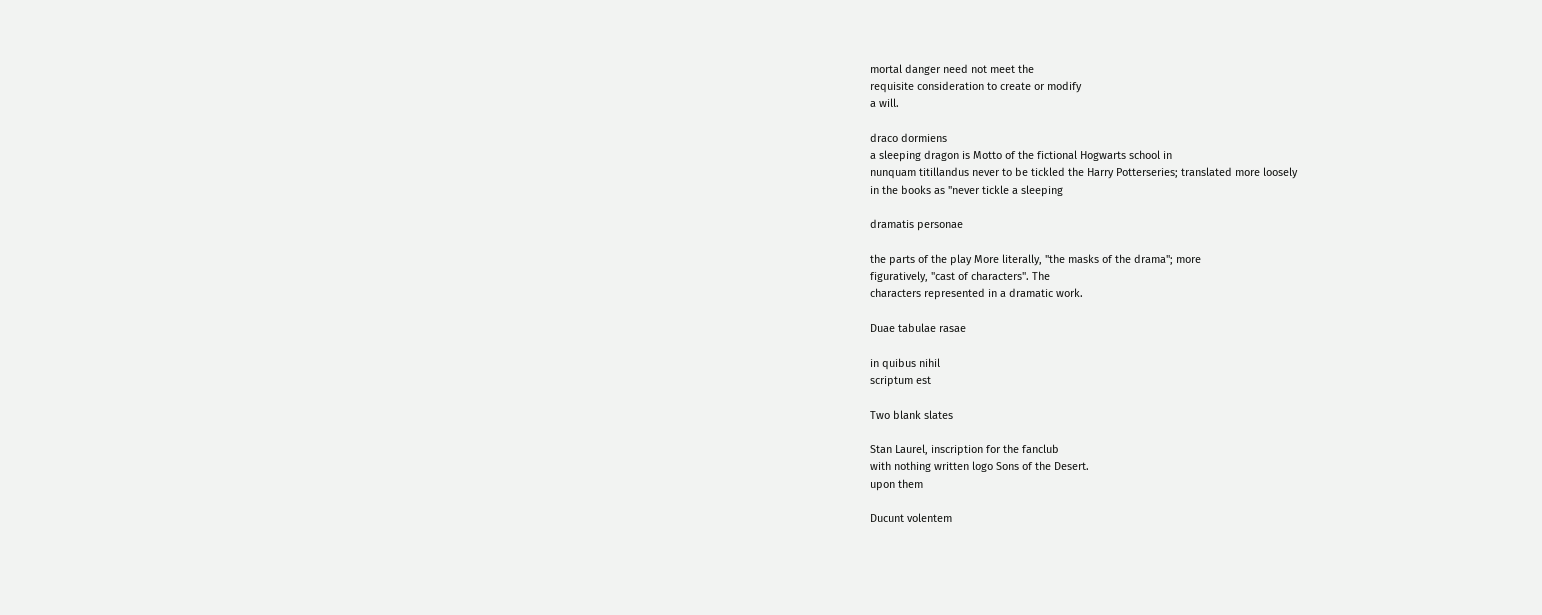mortal danger need not meet the
requisite consideration to create or modify
a will.

draco dormiens
a sleeping dragon is Motto of the fictional Hogwarts school in
nunquam titillandus never to be tickled the Harry Potterseries; translated more loosely
in the books as "never tickle a sleeping

dramatis personae

the parts of the play More literally, "the masks of the drama"; more
figuratively, "cast of characters". The
characters represented in a dramatic work.

Duae tabulae rasae

in quibus nihil
scriptum est

Two blank slates

Stan Laurel, inscription for the fanclub
with nothing written logo Sons of the Desert.
upon them

Ducunt volentem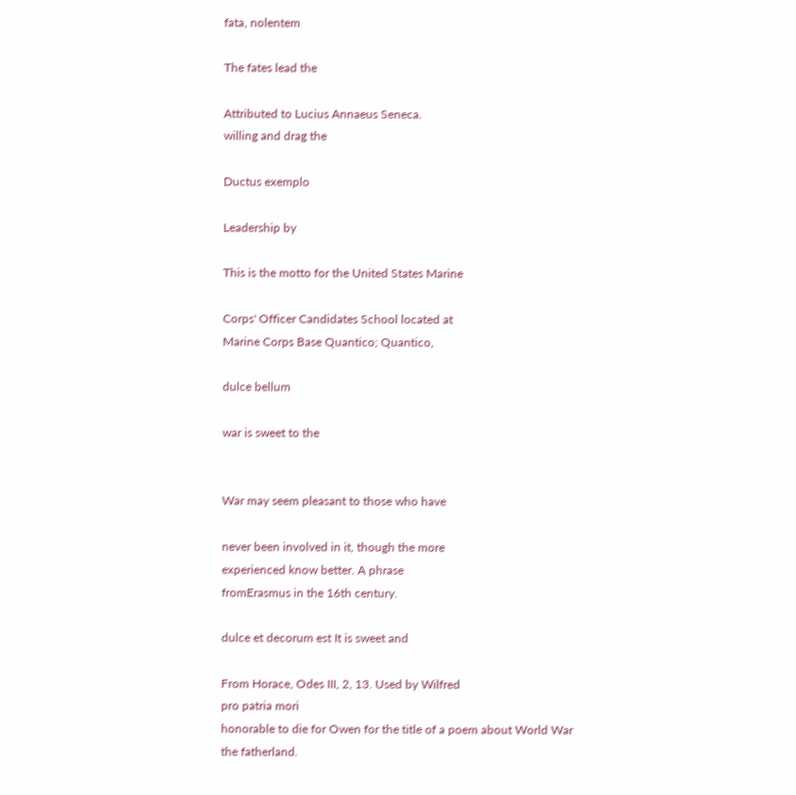fata, nolentem

The fates lead the

Attributed to Lucius Annaeus Seneca.
willing and drag the

Ductus exemplo

Leadership by

This is the motto for the United States Marine

Corps' Officer Candidates School located at
Marine Corps Base Quantico; Quantico,

dulce bellum

war is sweet to the


War may seem pleasant to those who have

never been involved in it, though the more
experienced know better. A phrase
fromErasmus in the 16th century.

dulce et decorum est It is sweet and

From Horace, Odes III, 2, 13. Used by Wilfred
pro patria mori
honorable to die for Owen for the title of a poem about World War
the fatherland.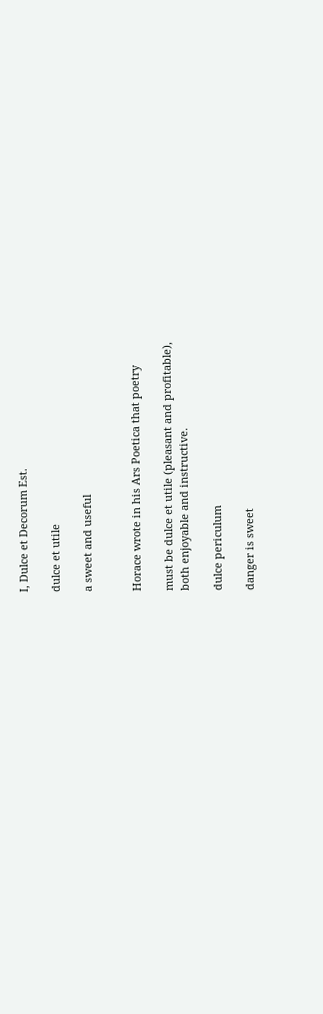I, Dulce et Decorum Est.

dulce et utile

a sweet and useful


Horace wrote in his Ars Poetica that poetry

must be dulce et utile (pleasant and profitable),
both enjoyable and instructive.

dulce periculum

danger is sweet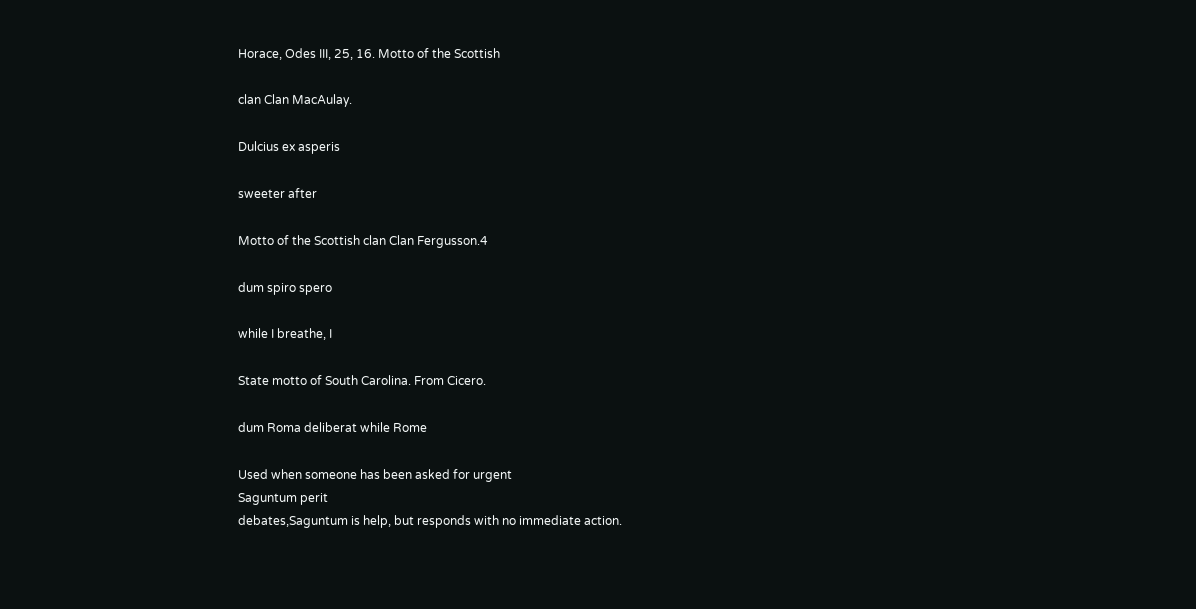Horace, Odes III, 25, 16. Motto of the Scottish

clan Clan MacAulay.

Dulcius ex asperis

sweeter after

Motto of the Scottish clan Clan Fergusson.4

dum spiro spero

while I breathe, I

State motto of South Carolina. From Cicero.

dum Roma deliberat while Rome

Used when someone has been asked for urgent
Saguntum perit
debates,Saguntum is help, but responds with no immediate action.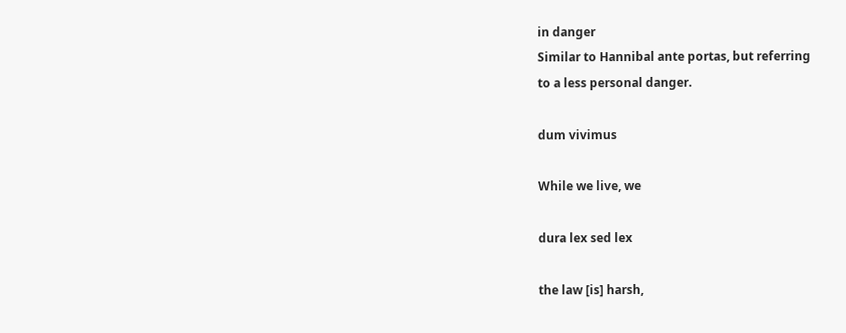in danger
Similar to Hannibal ante portas, but referring
to a less personal danger.

dum vivimus

While we live, we

dura lex sed lex

the law [is] harsh,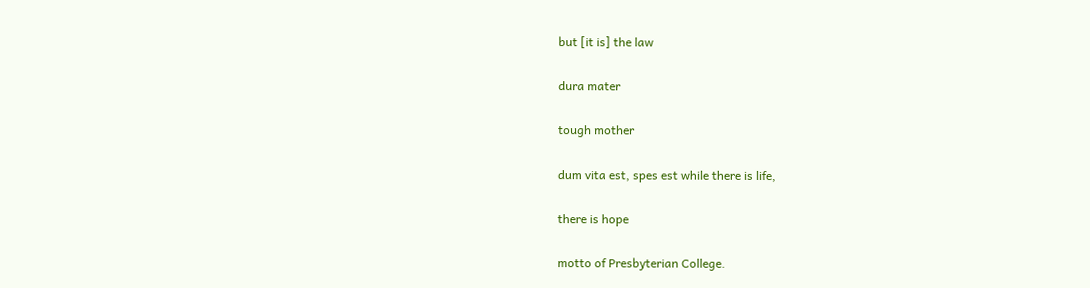but [it is] the law

dura mater

tough mother

dum vita est, spes est while there is life,

there is hope

motto of Presbyterian College.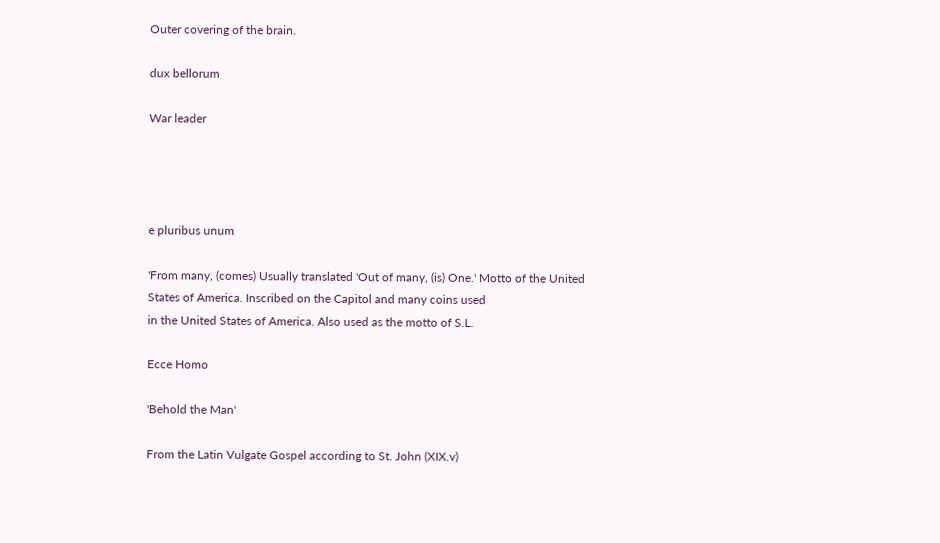Outer covering of the brain.

dux bellorum

War leader




e pluribus unum

'From many, (comes) Usually translated 'Out of many, (is) One.' Motto of the United
States of America. Inscribed on the Capitol and many coins used
in the United States of America. Also used as the motto of S.L.

Ecce Homo

'Behold the Man'

From the Latin Vulgate Gospel according to St. John (XIX.v)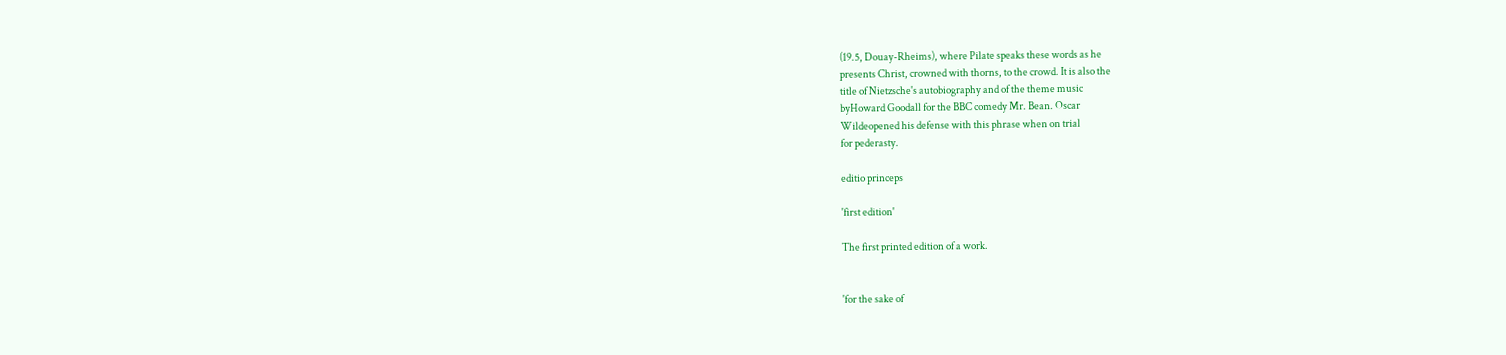(19.5, Douay-Rheims), where Pilate speaks these words as he
presents Christ, crowned with thorns, to the crowd. It is also the
title of Nietzsche's autobiography and of the theme music
byHoward Goodall for the BBC comedy Mr. Bean. Oscar
Wildeopened his defense with this phrase when on trial
for pederasty.

editio princeps

'first edition'

The first printed edition of a work.


'for the sake of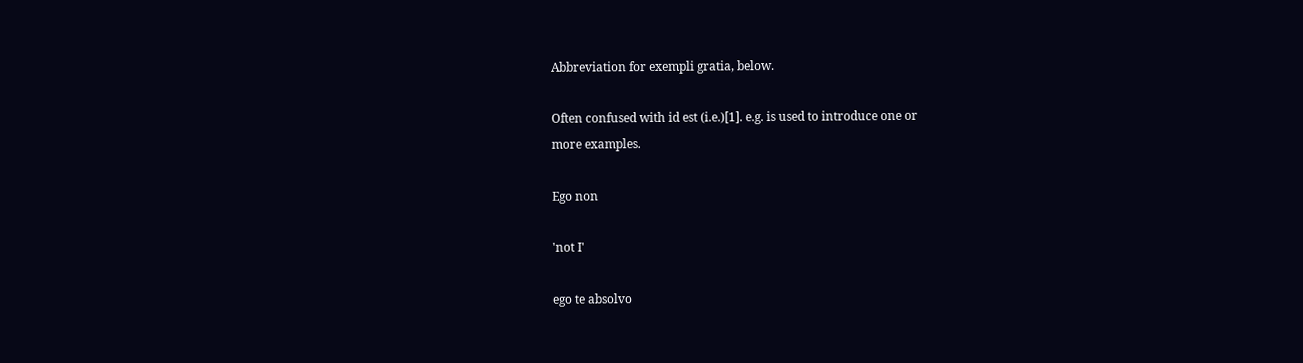Abbreviation for exempli gratia, below.

Often confused with id est (i.e.)[1]. e.g. is used to introduce one or
more examples.

Ego non

'not I'

ego te absolvo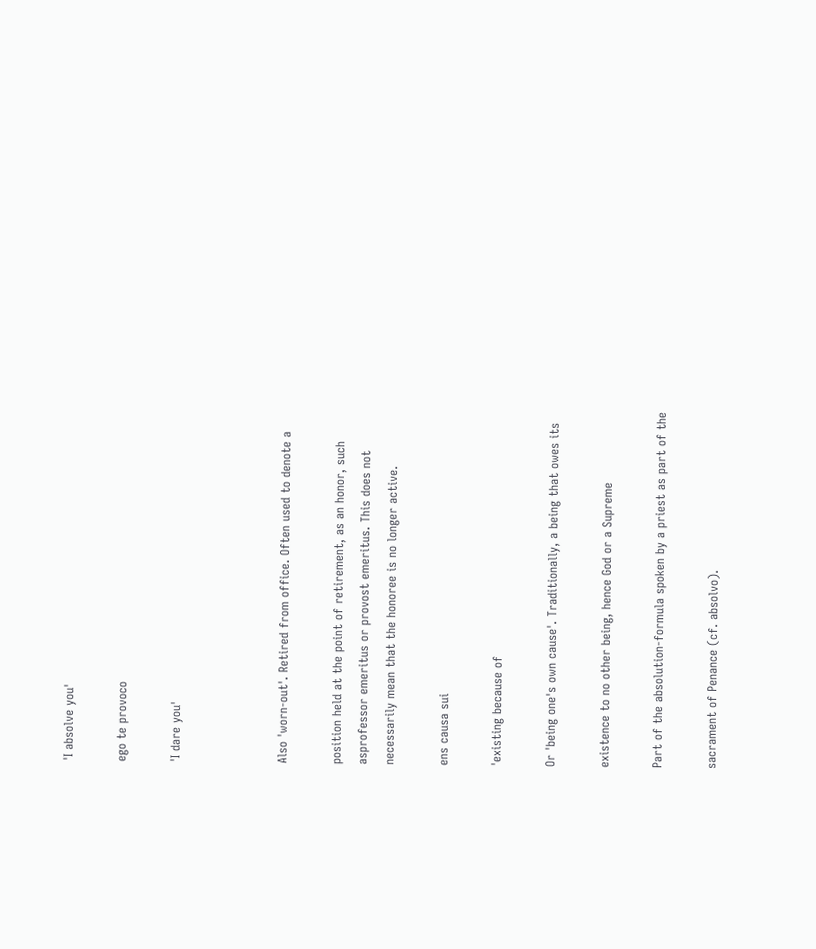'I absolve you'

ego te provoco

'I dare you'



Also 'worn-out'. Retired from office. Often used to denote a

position held at the point of retirement, as an honor, such
asprofessor emeritus or provost emeritus. This does not
necessarily mean that the honoree is no longer active.

ens causa sui

'existing because of

Or 'being one's own cause'. Traditionally, a being that owes its

existence to no other being, hence God or a Supreme

Part of the absolution-formula spoken by a priest as part of the

sacrament of Penance (cf. absolvo).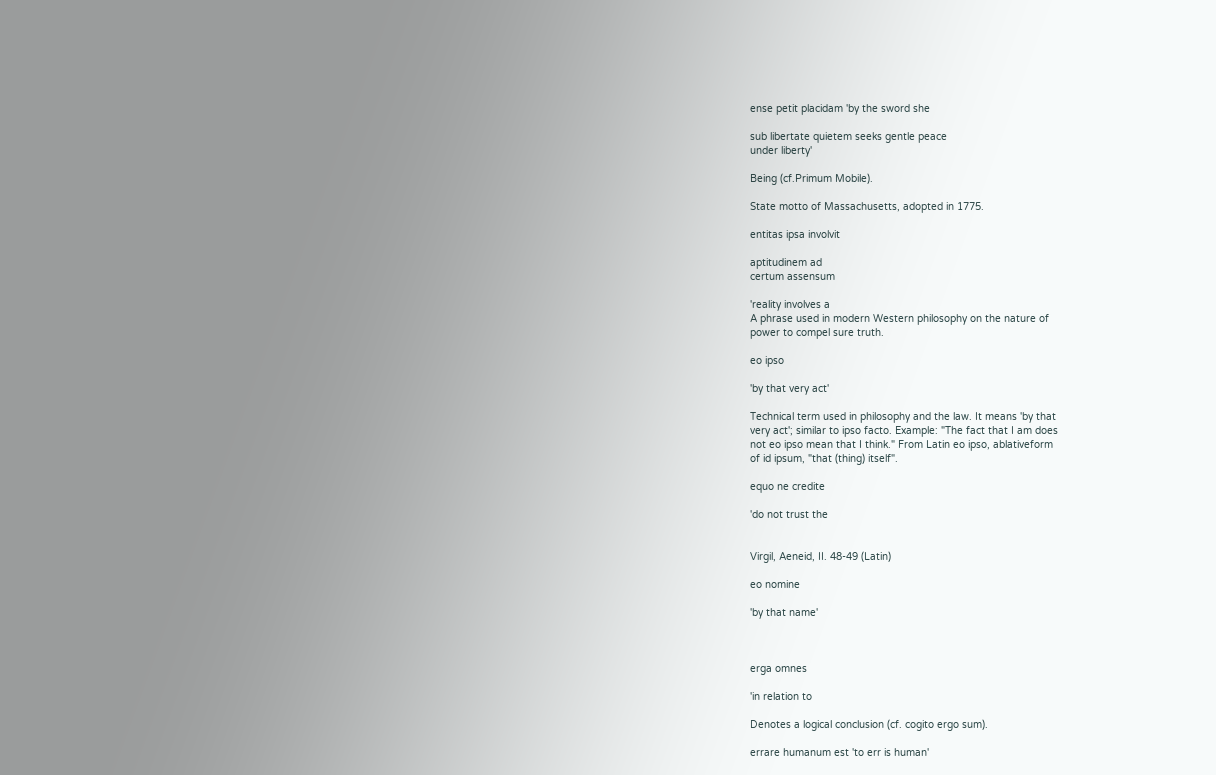ense petit placidam 'by the sword she

sub libertate quietem seeks gentle peace
under liberty'

Being (cf.Primum Mobile).

State motto of Massachusetts, adopted in 1775.

entitas ipsa involvit

aptitudinem ad
certum assensum

'reality involves a
A phrase used in modern Western philosophy on the nature of
power to compel sure truth.

eo ipso

'by that very act'

Technical term used in philosophy and the law. It means 'by that
very act'; similar to ipso facto. Example: "The fact that I am does
not eo ipso mean that I think." From Latin eo ipso, ablativeform
of id ipsum, "that (thing) itself".

equo ne credite

'do not trust the


Virgil, Aeneid, II. 48-49 (Latin)

eo nomine

'by that name'



erga omnes

'in relation to

Denotes a logical conclusion (cf. cogito ergo sum).

errare humanum est 'to err is human'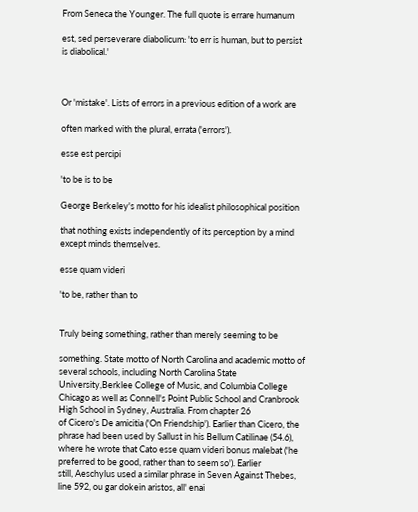From Seneca the Younger. The full quote is errare humanum

est, sed perseverare diabolicum: 'to err is human, but to persist
is diabolical.'



Or 'mistake'. Lists of errors in a previous edition of a work are

often marked with the plural, errata ('errors').

esse est percipi

'to be is to be

George Berkeley's motto for his idealist philosophical position

that nothing exists independently of its perception by a mind
except minds themselves.

esse quam videri

'to be, rather than to


Truly being something, rather than merely seeming to be

something. State motto of North Carolina and academic motto of
several schools, including North Carolina State
University,Berklee College of Music, and Columbia College
Chicago as well as Connell's Point Public School and Cranbrook
High School in Sydney, Australia. From chapter 26
of Cicero's De amicitia ('On Friendship'). Earlier than Cicero, the
phrase had been used by Sallust in his Bellum Catilinae (54.6),
where he wrote that Cato esse quam videri bonus malebat ('he
preferred to be good, rather than to seem so'). Earlier
still, Aeschylus used a similar phrase in Seven Against Thebes,
line 592, ou gar dokein aristos, all' enai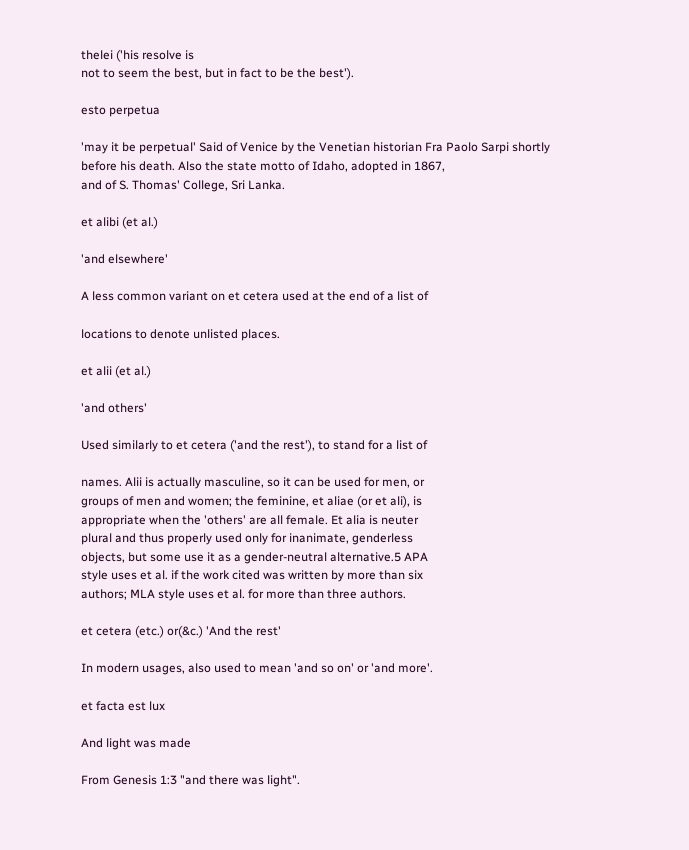thelei ('his resolve is
not to seem the best, but in fact to be the best').

esto perpetua

'may it be perpetual' Said of Venice by the Venetian historian Fra Paolo Sarpi shortly
before his death. Also the state motto of Idaho, adopted in 1867,
and of S. Thomas' College, Sri Lanka.

et alibi (et al.)

'and elsewhere'

A less common variant on et cetera used at the end of a list of

locations to denote unlisted places.

et alii (et al.)

'and others'

Used similarly to et cetera ('and the rest'), to stand for a list of

names. Alii is actually masculine, so it can be used for men, or
groups of men and women; the feminine, et aliae (or et ali), is
appropriate when the 'others' are all female. Et alia is neuter
plural and thus properly used only for inanimate, genderless
objects, but some use it as a gender-neutral alternative.5 APA
style uses et al. if the work cited was written by more than six
authors; MLA style uses et al. for more than three authors.

et cetera (etc.) or(&c.) 'And the rest'

In modern usages, also used to mean 'and so on' or 'and more'.

et facta est lux

And light was made

From Genesis 1:3 "and there was light".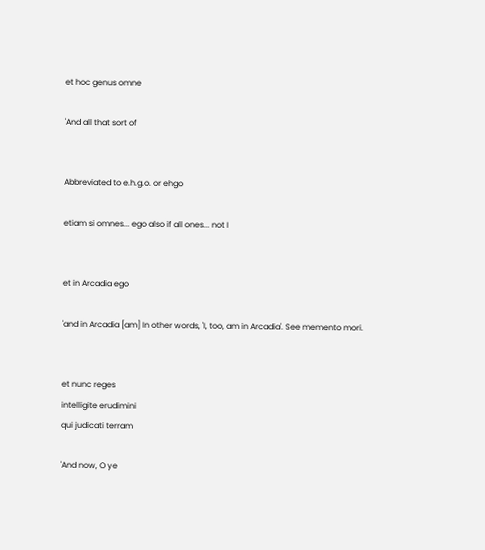et hoc genus omne

'And all that sort of


Abbreviated to e.h.g.o. or ehgo

etiam si omnes... ego also if all ones... not I


et in Arcadia ego

'and in Arcadia [am] In other words, 'I, too, am in Arcadia'. See memento mori.


et nunc reges
intelligite erudimini
qui judicati terram

'And now, O ye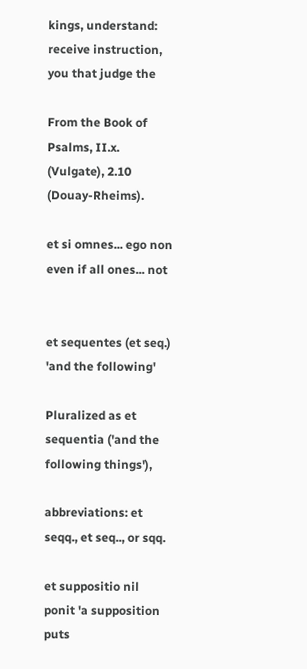kings, understand:
receive instruction,
you that judge the

From the Book of Psalms, II.x. (Vulgate), 2.10 (Douay-Rheims).

et si omnes... ego non even if all ones... not


et sequentes (et seq.) 'and the following'

Pluralized as et sequentia ('and the following things'),

abbreviations: et seqq., et seq.., or sqq.

et suppositio nil ponit 'a supposition puts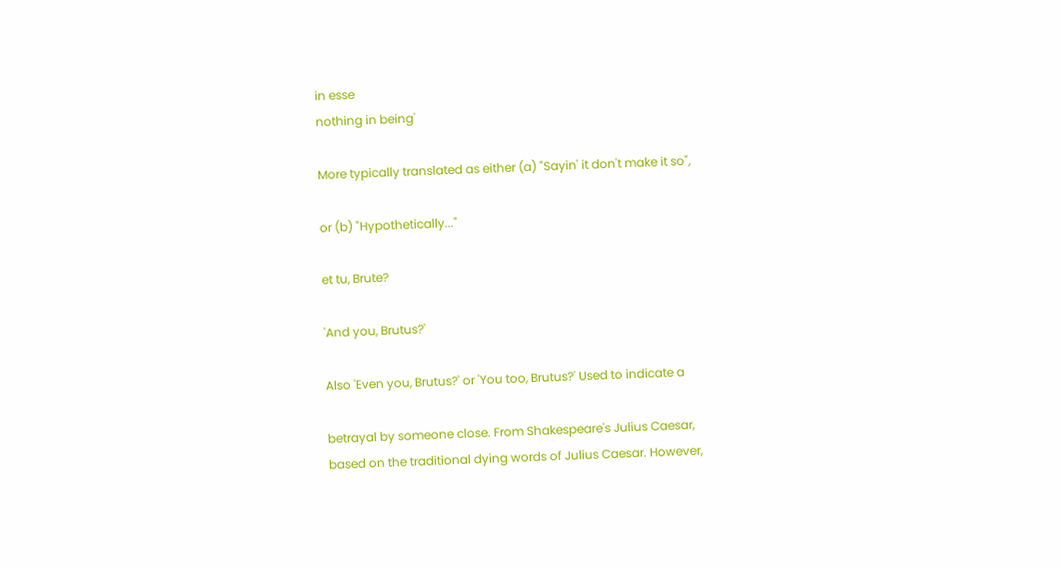in esse
nothing in being'

More typically translated as either (a) "Sayin' it don't make it so",

or (b) "Hypothetically..."

et tu, Brute?

'And you, Brutus?'

Also 'Even you, Brutus?' or 'You too, Brutus?' Used to indicate a

betrayal by someone close. From Shakespeare's Julius Caesar,
based on the traditional dying words of Julius Caesar. However,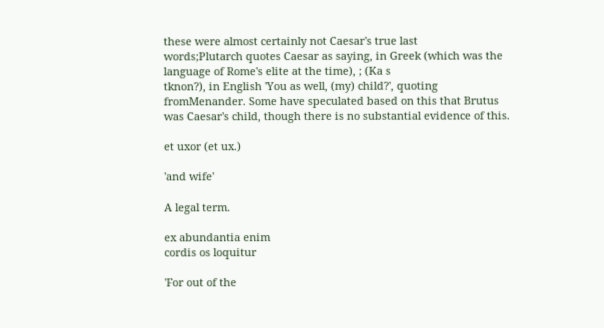these were almost certainly not Caesar's true last
words;Plutarch quotes Caesar as saying, in Greek (which was the
language of Rome's elite at the time), ; (Ka s
tknon?), in English 'You as well, (my) child?', quoting
fromMenander. Some have speculated based on this that Brutus
was Caesar's child, though there is no substantial evidence of this.

et uxor (et ux.)

'and wife'

A legal term.

ex abundantia enim
cordis os loquitur

'For out of the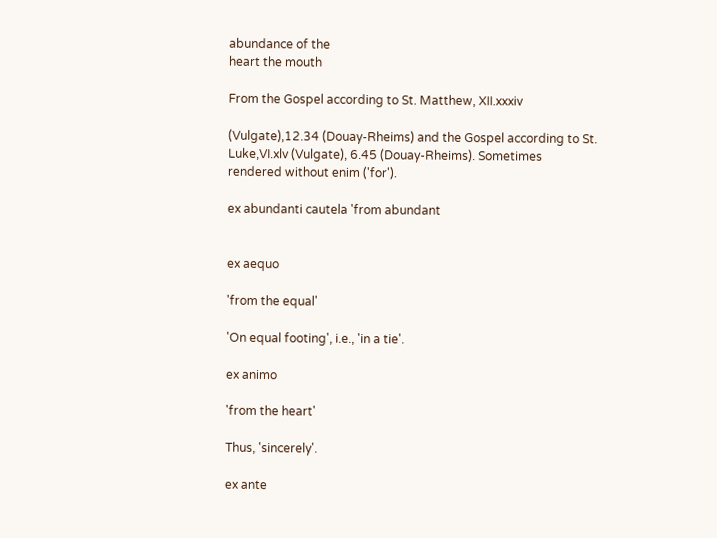abundance of the
heart the mouth

From the Gospel according to St. Matthew, XII.xxxiv

(Vulgate),12.34 (Douay-Rheims) and the Gospel according to St.
Luke,VI.xlv (Vulgate), 6.45 (Douay-Rheims). Sometimes
rendered without enim ('for').

ex abundanti cautela 'from abundant


ex aequo

'from the equal'

'On equal footing', i.e., 'in a tie'.

ex animo

'from the heart'

Thus, 'sincerely'.

ex ante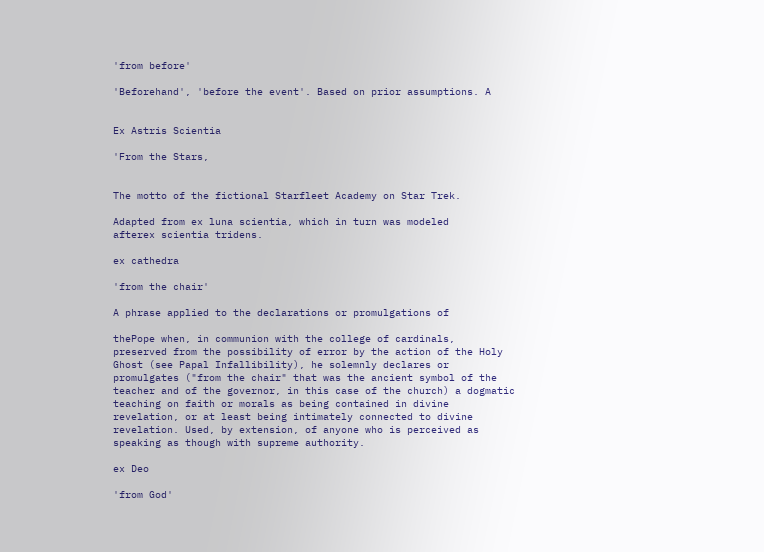'from before'

'Beforehand', 'before the event'. Based on prior assumptions. A


Ex Astris Scientia

'From the Stars,


The motto of the fictional Starfleet Academy on Star Trek.

Adapted from ex luna scientia, which in turn was modeled
afterex scientia tridens.

ex cathedra

'from the chair'

A phrase applied to the declarations or promulgations of

thePope when, in communion with the college of cardinals,
preserved from the possibility of error by the action of the Holy
Ghost (see Papal Infallibility), he solemnly declares or
promulgates ("from the chair" that was the ancient symbol of the
teacher and of the governor, in this case of the church) a dogmatic
teaching on faith or morals as being contained in divine
revelation, or at least being intimately connected to divine
revelation. Used, by extension, of anyone who is perceived as
speaking as though with supreme authority.

ex Deo

'from God'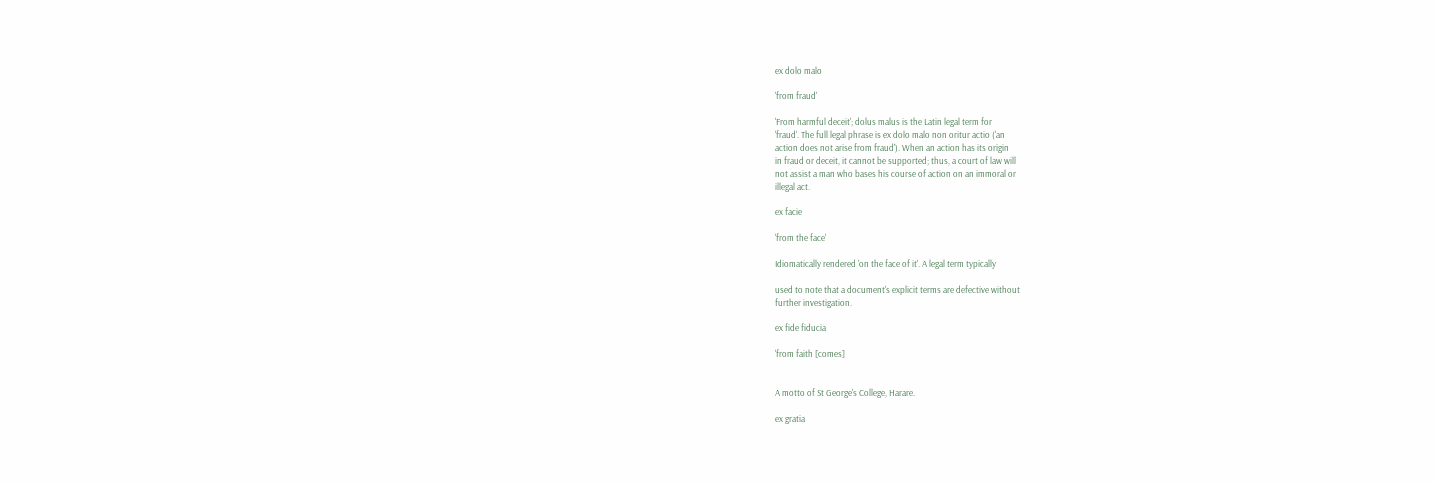ex dolo malo

'from fraud'

'From harmful deceit'; dolus malus is the Latin legal term for
'fraud'. The full legal phrase is ex dolo malo non oritur actio ('an
action does not arise from fraud'). When an action has its origin
in fraud or deceit, it cannot be supported; thus, a court of law will
not assist a man who bases his course of action on an immoral or
illegal act.

ex facie

'from the face'

Idiomatically rendered 'on the face of it'. A legal term typically

used to note that a document's explicit terms are defective without
further investigation.

ex fide fiducia

'from faith [comes]


A motto of St George's College, Harare.

ex gratia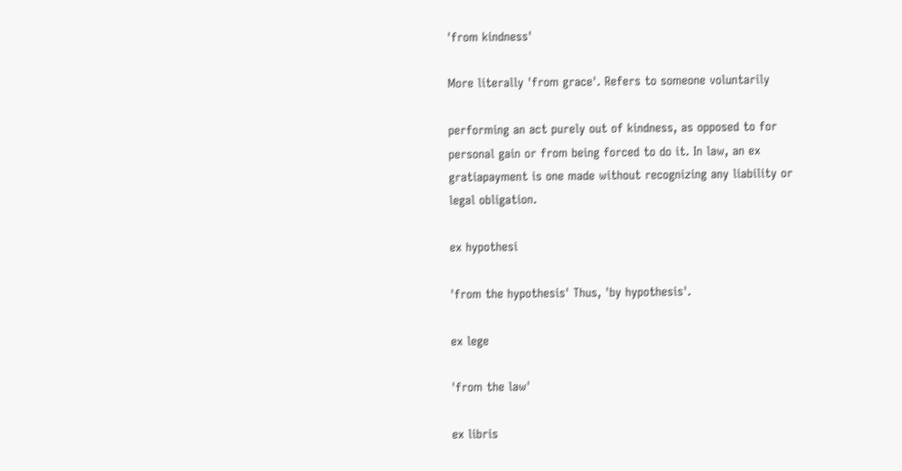'from kindness'

More literally 'from grace'. Refers to someone voluntarily

performing an act purely out of kindness, as opposed to for
personal gain or from being forced to do it. In law, an ex
gratiapayment is one made without recognizing any liability or
legal obligation.

ex hypothesi

'from the hypothesis' Thus, 'by hypothesis'.

ex lege

'from the law'

ex libris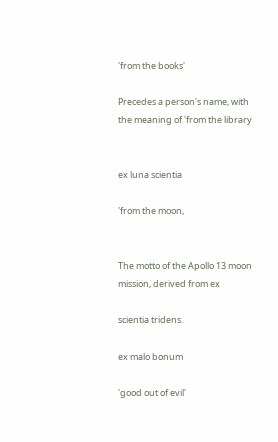'from the books'

Precedes a person's name, with the meaning of 'from the library


ex luna scientia

'from the moon,


The motto of the Apollo 13 moon mission, derived from ex

scientia tridens.

ex malo bonum

'good out of evil'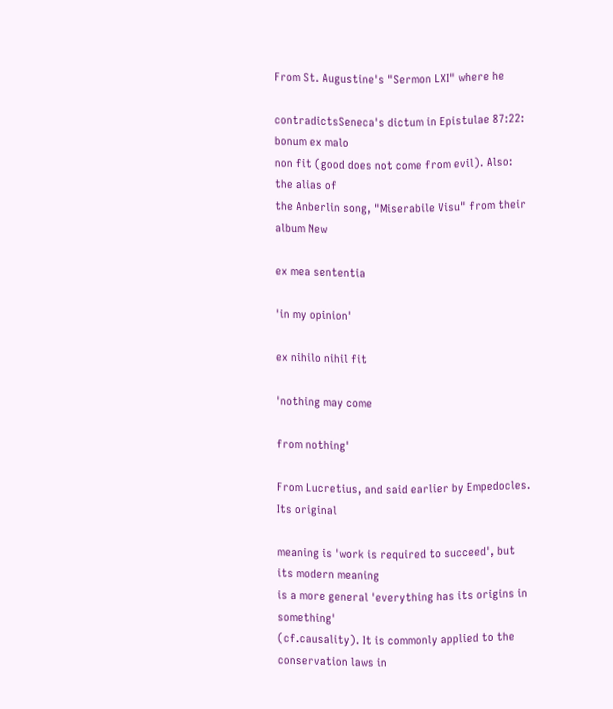From St. Augustine's "Sermon LXI" where he

contradictsSeneca's dictum in Epistulae 87:22: bonum ex malo
non fit (good does not come from evil). Also: the alias of
the Anberlin song, "Miserabile Visu" from their album New

ex mea sententia

'in my opinion'

ex nihilo nihil fit

'nothing may come

from nothing'

From Lucretius, and said earlier by Empedocles. Its original

meaning is 'work is required to succeed', but its modern meaning
is a more general 'everything has its origins in something'
(cf.causality). It is commonly applied to the conservation laws in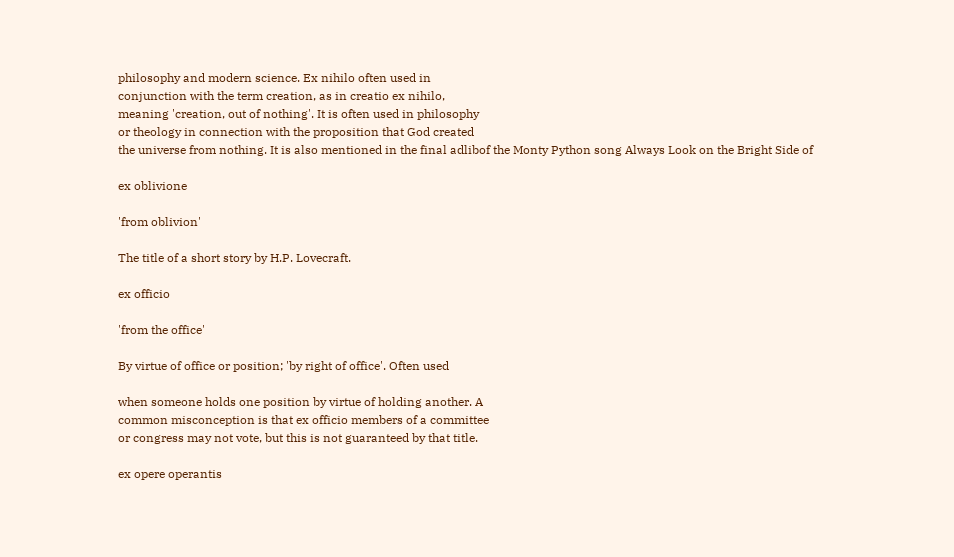philosophy and modern science. Ex nihilo often used in
conjunction with the term creation, as in creatio ex nihilo,
meaning 'creation, out of nothing'. It is often used in philosophy
or theology in connection with the proposition that God created
the universe from nothing. It is also mentioned in the final adlibof the Monty Python song Always Look on the Bright Side of

ex oblivione

'from oblivion'

The title of a short story by H.P. Lovecraft.

ex officio

'from the office'

By virtue of office or position; 'by right of office'. Often used

when someone holds one position by virtue of holding another. A
common misconception is that ex officio members of a committee
or congress may not vote, but this is not guaranteed by that title.

ex opere operantis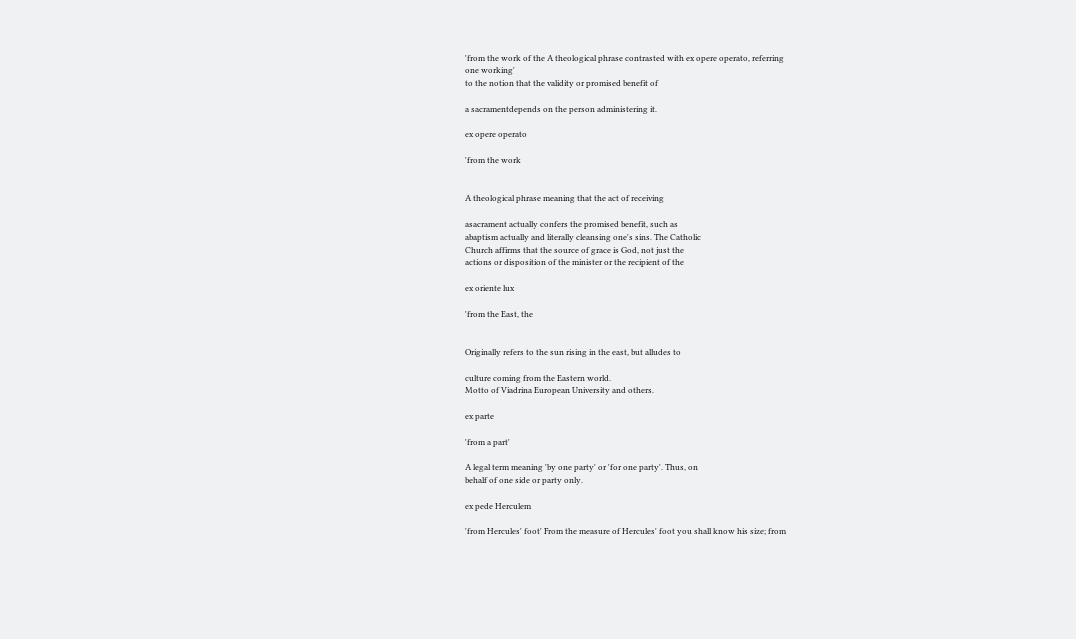'from the work of the A theological phrase contrasted with ex opere operato, referring
one working'
to the notion that the validity or promised benefit of

a sacramentdepends on the person administering it.

ex opere operato

'from the work


A theological phrase meaning that the act of receiving

asacrament actually confers the promised benefit, such as
abaptism actually and literally cleansing one's sins. The Catholic
Church affirms that the source of grace is God, not just the
actions or disposition of the minister or the recipient of the

ex oriente lux

'from the East, the


Originally refers to the sun rising in the east, but alludes to

culture coming from the Eastern world.
Motto of Viadrina European University and others.

ex parte

'from a part'

A legal term meaning 'by one party' or 'for one party'. Thus, on
behalf of one side or party only.

ex pede Herculem

'from Hercules' foot' From the measure of Hercules' foot you shall know his size; from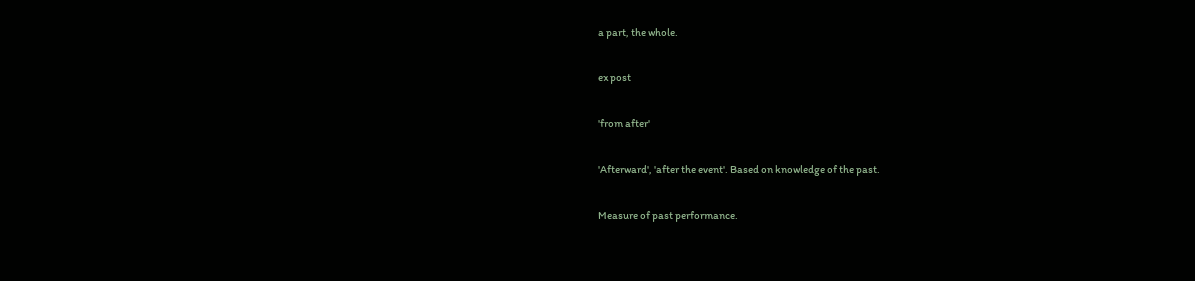a part, the whole.

ex post

'from after'

'Afterward', 'after the event'. Based on knowledge of the past.

Measure of past performance.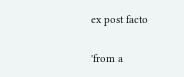ex post facto

'from a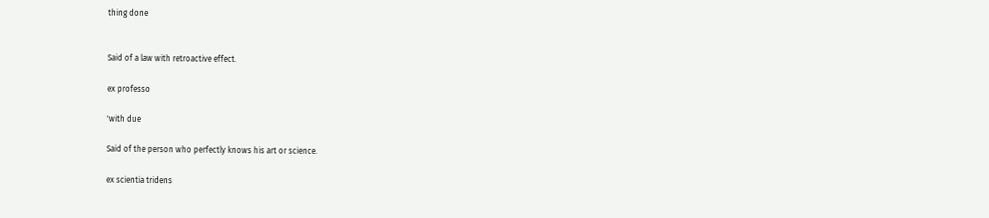thing done


Said of a law with retroactive effect.

ex professo

'with due

Said of the person who perfectly knows his art or science.

ex scientia tridens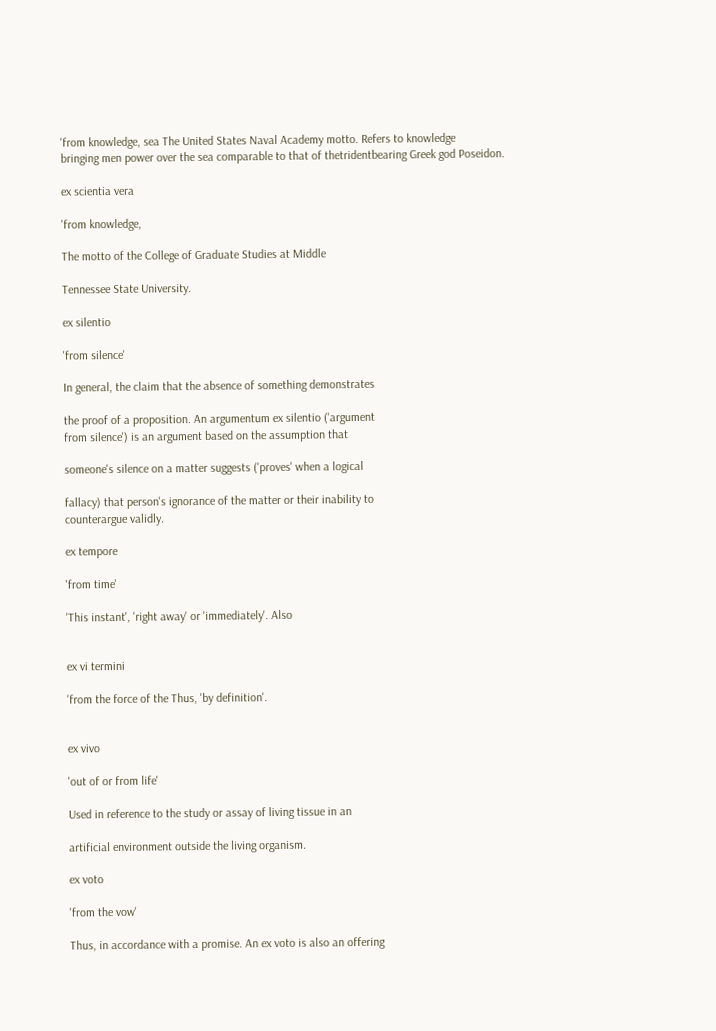'from knowledge, sea The United States Naval Academy motto. Refers to knowledge
bringing men power over the sea comparable to that of thetridentbearing Greek god Poseidon.

ex scientia vera

'from knowledge,

The motto of the College of Graduate Studies at Middle

Tennessee State University.

ex silentio

'from silence'

In general, the claim that the absence of something demonstrates

the proof of a proposition. An argumentum ex silentio ('argument
from silence') is an argument based on the assumption that

someone's silence on a matter suggests ('proves' when a logical

fallacy) that person's ignorance of the matter or their inability to
counterargue validly.

ex tempore

'from time'

'This instant', 'right away' or 'immediately'. Also


ex vi termini

'from the force of the Thus, 'by definition'.


ex vivo

'out of or from life'

Used in reference to the study or assay of living tissue in an

artificial environment outside the living organism.

ex voto

'from the vow'

Thus, in accordance with a promise. An ex voto is also an offering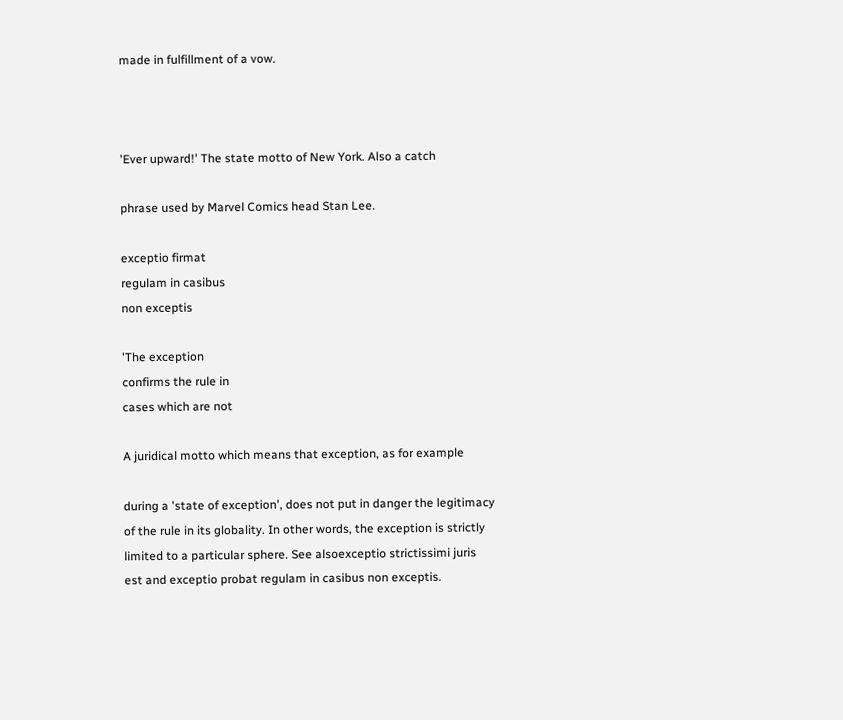made in fulfillment of a vow.



'Ever upward!' The state motto of New York. Also a catch

phrase used by Marvel Comics head Stan Lee.

exceptio firmat
regulam in casibus
non exceptis

'The exception
confirms the rule in
cases which are not

A juridical motto which means that exception, as for example

during a 'state of exception', does not put in danger the legitimacy
of the rule in its globality. In other words, the exception is strictly
limited to a particular sphere. See alsoexceptio strictissimi juris
est and exceptio probat regulam in casibus non exceptis.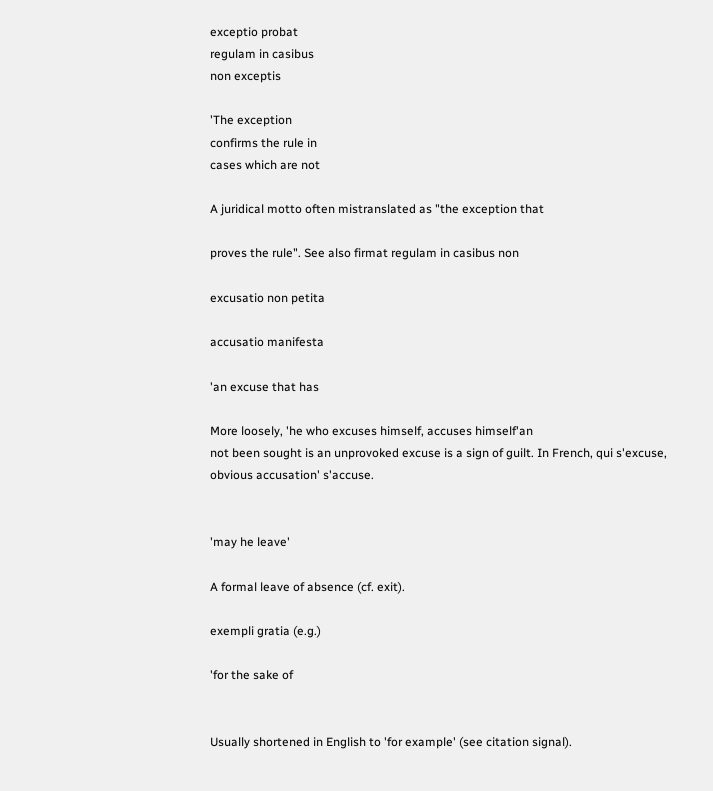exceptio probat
regulam in casibus
non exceptis

'The exception
confirms the rule in
cases which are not

A juridical motto often mistranslated as "the exception that

proves the rule". See also firmat regulam in casibus non

excusatio non petita

accusatio manifesta

'an excuse that has

More loosely, 'he who excuses himself, accuses himself'an
not been sought is an unprovoked excuse is a sign of guilt. In French, qui s'excuse,
obvious accusation' s'accuse.


'may he leave'

A formal leave of absence (cf. exit).

exempli gratia (e.g.)

'for the sake of


Usually shortened in English to 'for example' (see citation signal).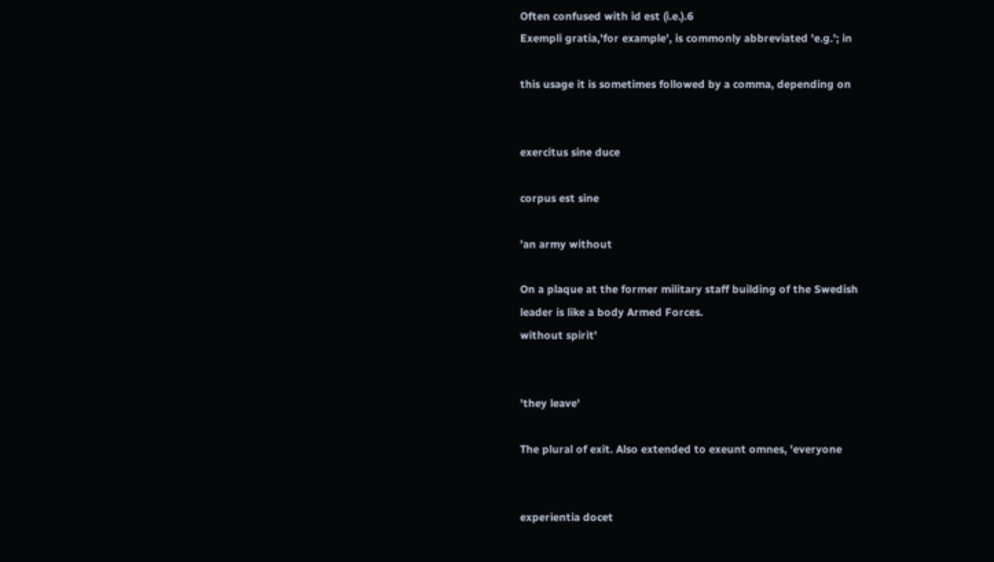Often confused with id est (i.e.).6
Exempli gratia,'for example', is commonly abbreviated 'e.g.'; in

this usage it is sometimes followed by a comma, depending on


exercitus sine duce

corpus est sine

'an army without

On a plaque at the former military staff building of the Swedish
leader is like a body Armed Forces.
without spirit'


'they leave'

The plural of exit. Also extended to exeunt omnes, 'everyone


experientia docet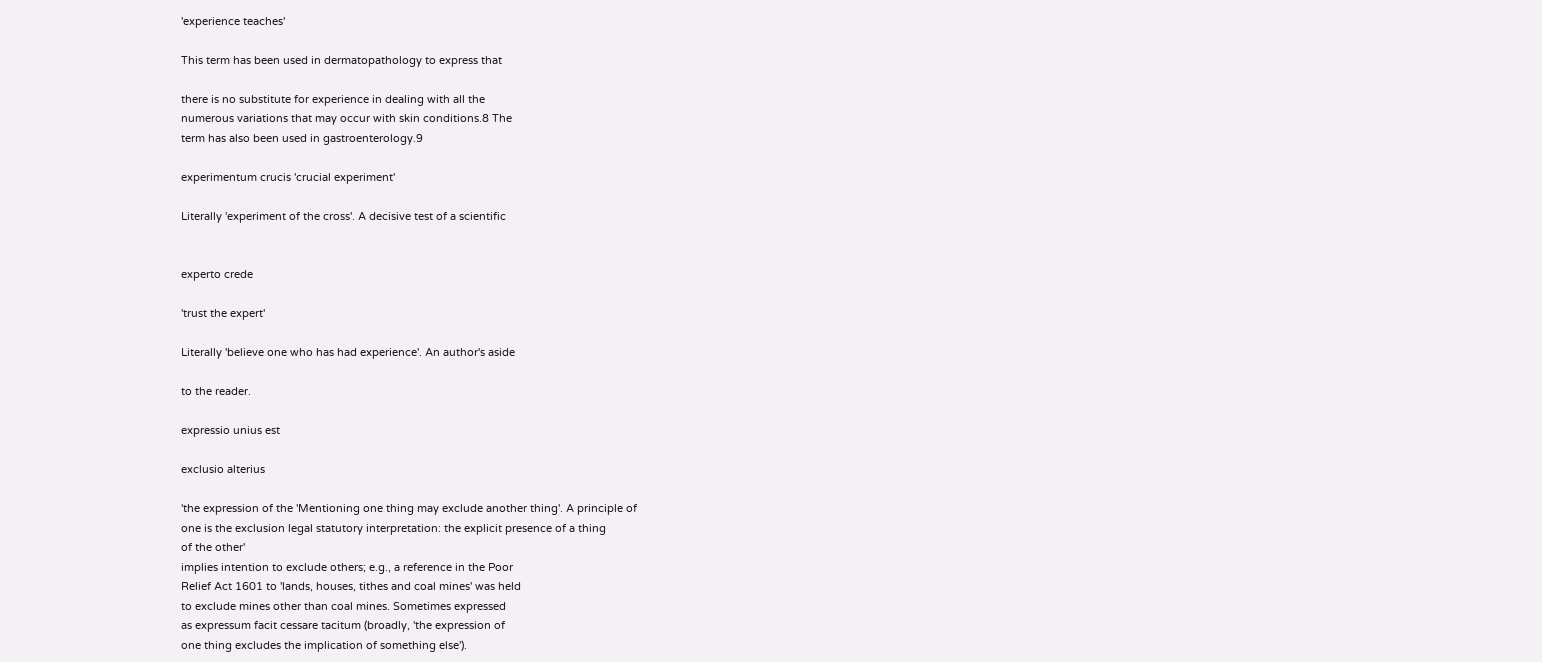'experience teaches'

This term has been used in dermatopathology to express that

there is no substitute for experience in dealing with all the
numerous variations that may occur with skin conditions.8 The
term has also been used in gastroenterology.9

experimentum crucis 'crucial experiment'

Literally 'experiment of the cross'. A decisive test of a scientific


experto crede

'trust the expert'

Literally 'believe one who has had experience'. An author's aside

to the reader.

expressio unius est

exclusio alterius

'the expression of the 'Mentioning one thing may exclude another thing'. A principle of
one is the exclusion legal statutory interpretation: the explicit presence of a thing
of the other'
implies intention to exclude others; e.g., a reference in the Poor
Relief Act 1601 to 'lands, houses, tithes and coal mines' was held
to exclude mines other than coal mines. Sometimes expressed
as expressum facit cessare tacitum (broadly, 'the expression of
one thing excludes the implication of something else').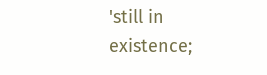'still in existence;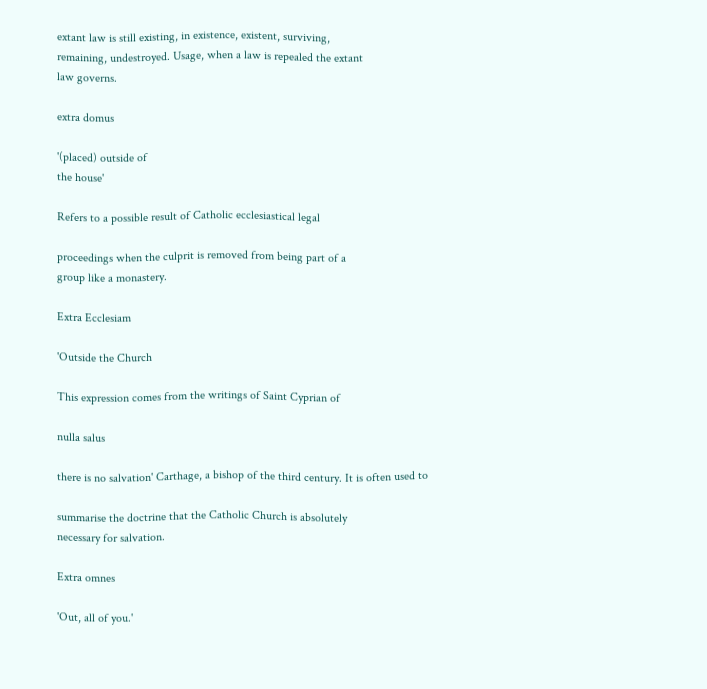extant law is still existing, in existence, existent, surviving,
remaining, undestroyed. Usage, when a law is repealed the extant
law governs.

extra domus

'(placed) outside of
the house'

Refers to a possible result of Catholic ecclesiastical legal

proceedings when the culprit is removed from being part of a
group like a monastery.

Extra Ecclesiam

'Outside the Church

This expression comes from the writings of Saint Cyprian of

nulla salus

there is no salvation' Carthage, a bishop of the third century. It is often used to

summarise the doctrine that the Catholic Church is absolutely
necessary for salvation.

Extra omnes

'Out, all of you.'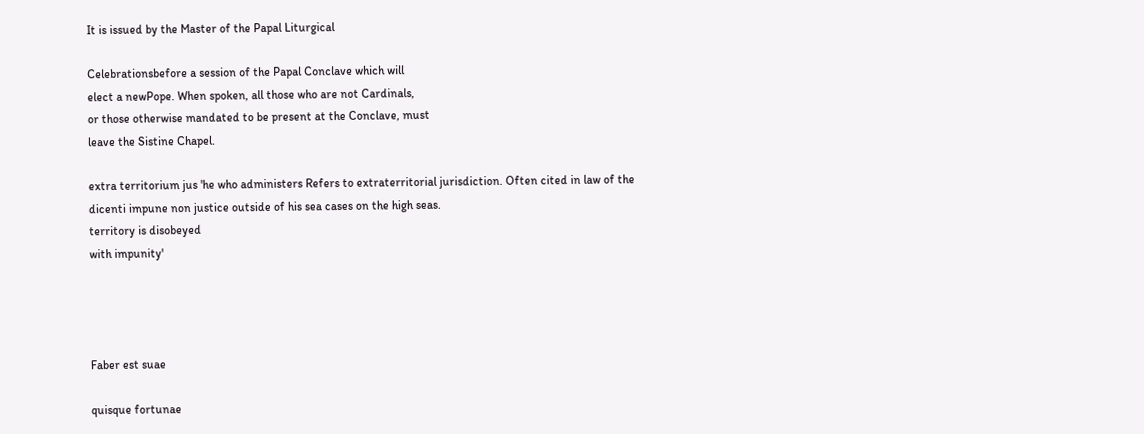It is issued by the Master of the Papal Liturgical

Celebrationsbefore a session of the Papal Conclave which will
elect a newPope. When spoken, all those who are not Cardinals,
or those otherwise mandated to be present at the Conclave, must
leave the Sistine Chapel.

extra territorium jus 'he who administers Refers to extraterritorial jurisdiction. Often cited in law of the
dicenti impune non justice outside of his sea cases on the high seas.
territory is disobeyed
with impunity'




Faber est suae

quisque fortunae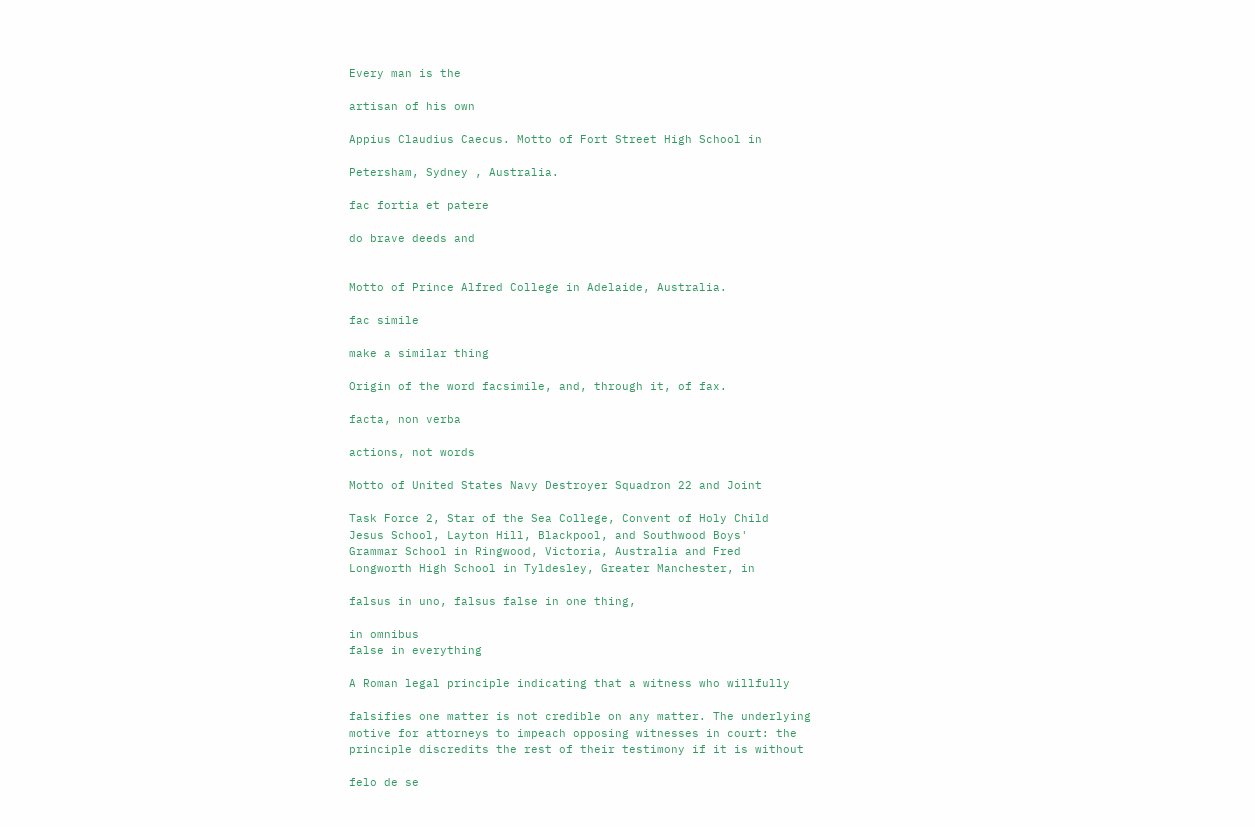Every man is the

artisan of his own

Appius Claudius Caecus. Motto of Fort Street High School in

Petersham, Sydney , Australia.

fac fortia et patere

do brave deeds and


Motto of Prince Alfred College in Adelaide, Australia.

fac simile

make a similar thing

Origin of the word facsimile, and, through it, of fax.

facta, non verba

actions, not words

Motto of United States Navy Destroyer Squadron 22 and Joint

Task Force 2, Star of the Sea College, Convent of Holy Child
Jesus School, Layton Hill, Blackpool, and Southwood Boys'
Grammar School in Ringwood, Victoria, Australia and Fred
Longworth High School in Tyldesley, Greater Manchester, in

falsus in uno, falsus false in one thing,

in omnibus
false in everything

A Roman legal principle indicating that a witness who willfully

falsifies one matter is not credible on any matter. The underlying
motive for attorneys to impeach opposing witnesses in court: the
principle discredits the rest of their testimony if it is without

felo de se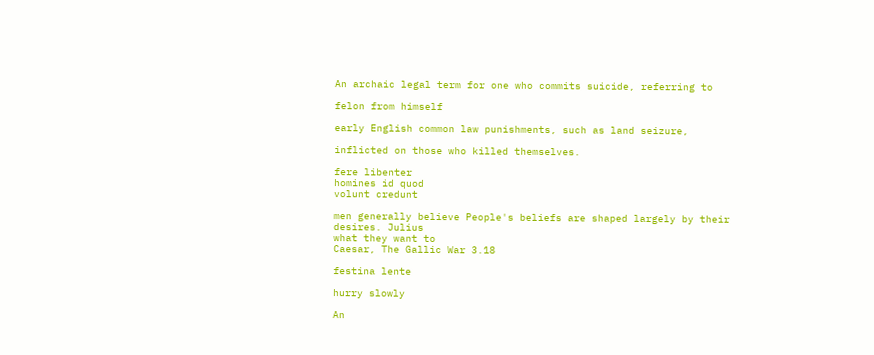An archaic legal term for one who commits suicide, referring to

felon from himself

early English common law punishments, such as land seizure,

inflicted on those who killed themselves.

fere libenter
homines id quod
volunt credunt

men generally believe People's beliefs are shaped largely by their desires. Julius
what they want to
Caesar, The Gallic War 3.18

festina lente

hurry slowly

An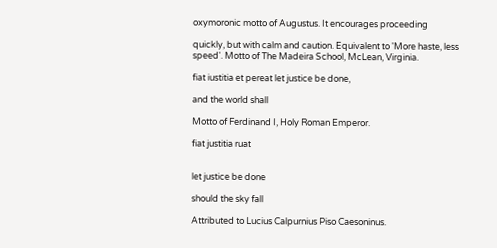oxymoronic motto of Augustus. It encourages proceeding

quickly, but with calm and caution. Equivalent to 'More haste, less
speed'. Motto of The Madeira School, McLean, Virginia.

fiat iustitia et pereat let justice be done,

and the world shall

Motto of Ferdinand I, Holy Roman Emperor.

fiat justitia ruat


let justice be done

should the sky fall

Attributed to Lucius Calpurnius Piso Caesoninus.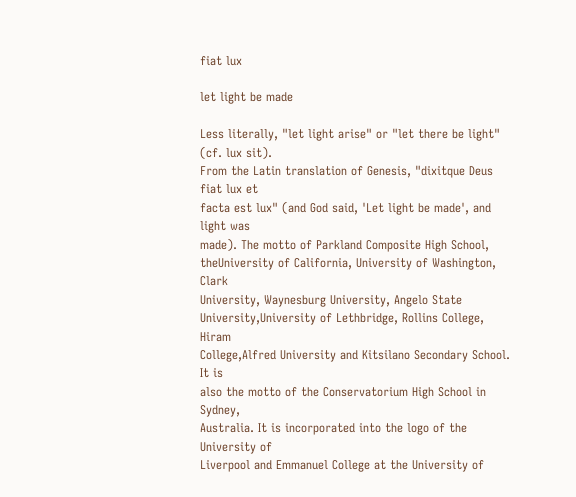fiat lux

let light be made

Less literally, "let light arise" or "let there be light" (cf. lux sit).
From the Latin translation of Genesis, "dixitque Deus fiat lux et
facta est lux" (and God said, 'Let light be made', and light was
made). The motto of Parkland Composite High School,
theUniversity of California, University of Washington, Clark
University, Waynesburg University, Angelo State
University,University of Lethbridge, Rollins College, Hiram
College,Alfred University and Kitsilano Secondary School. It is
also the motto of the Conservatorium High School in Sydney,
Australia. It is incorporated into the logo of the University of
Liverpool and Emmanuel College at the University of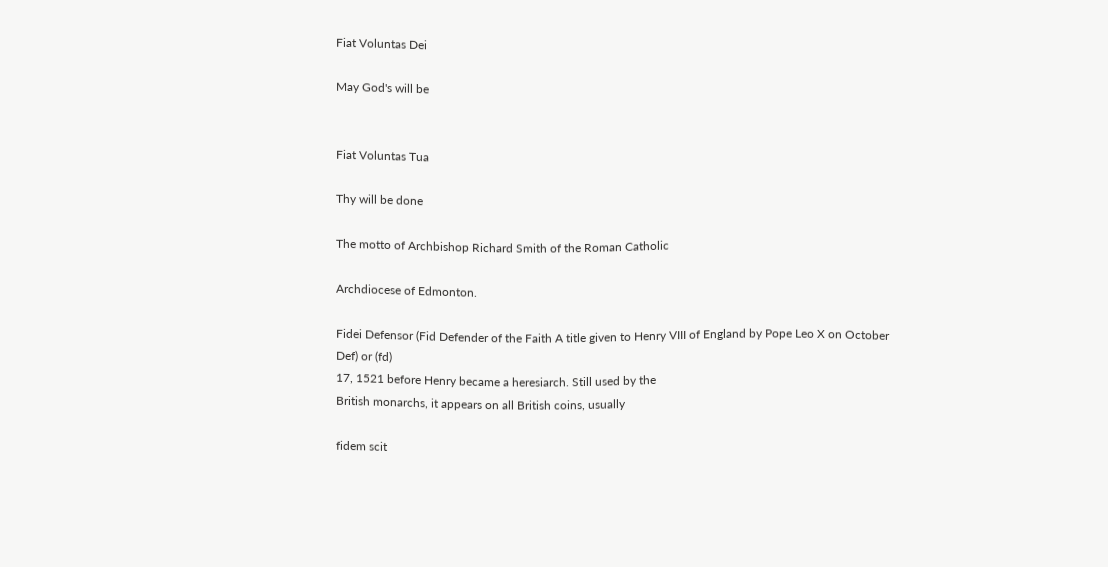Fiat Voluntas Dei

May God's will be


Fiat Voluntas Tua

Thy will be done

The motto of Archbishop Richard Smith of the Roman Catholic

Archdiocese of Edmonton.

Fidei Defensor (Fid Defender of the Faith A title given to Henry VIII of England by Pope Leo X on October
Def) or (fd)
17, 1521 before Henry became a heresiarch. Still used by the
British monarchs, it appears on all British coins, usually

fidem scit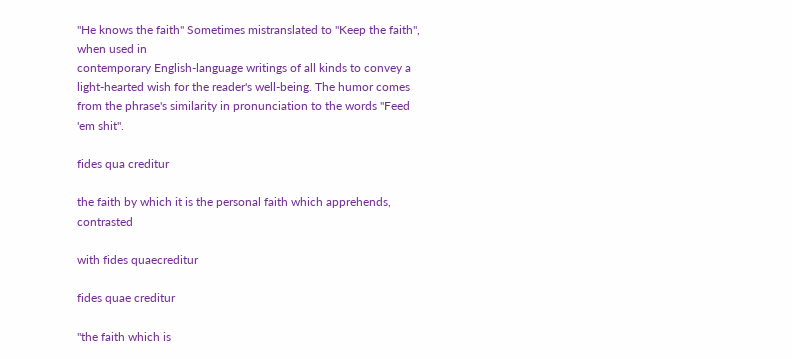"He knows the faith" Sometimes mistranslated to "Keep the faith", when used in
contemporary English-language writings of all kinds to convey a
light-hearted wish for the reader's well-being. The humor comes
from the phrase's similarity in pronunciation to the words "Feed
'em shit".

fides qua creditur

the faith by which it is the personal faith which apprehends, contrasted

with fides quaecreditur

fides quae creditur

"the faith which is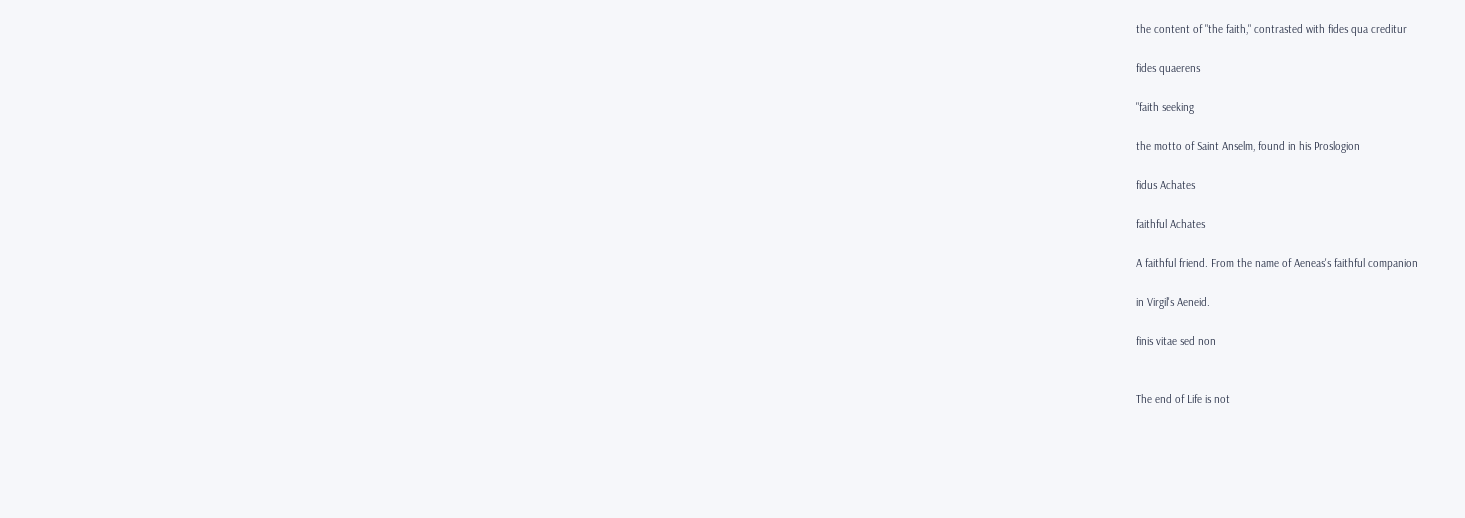the content of "the faith," contrasted with fides qua creditur

fides quaerens

"faith seeking

the motto of Saint Anselm, found in his Proslogion

fidus Achates

faithful Achates

A faithful friend. From the name of Aeneas's faithful companion

in Virgil's Aeneid.

finis vitae sed non


The end of Life is not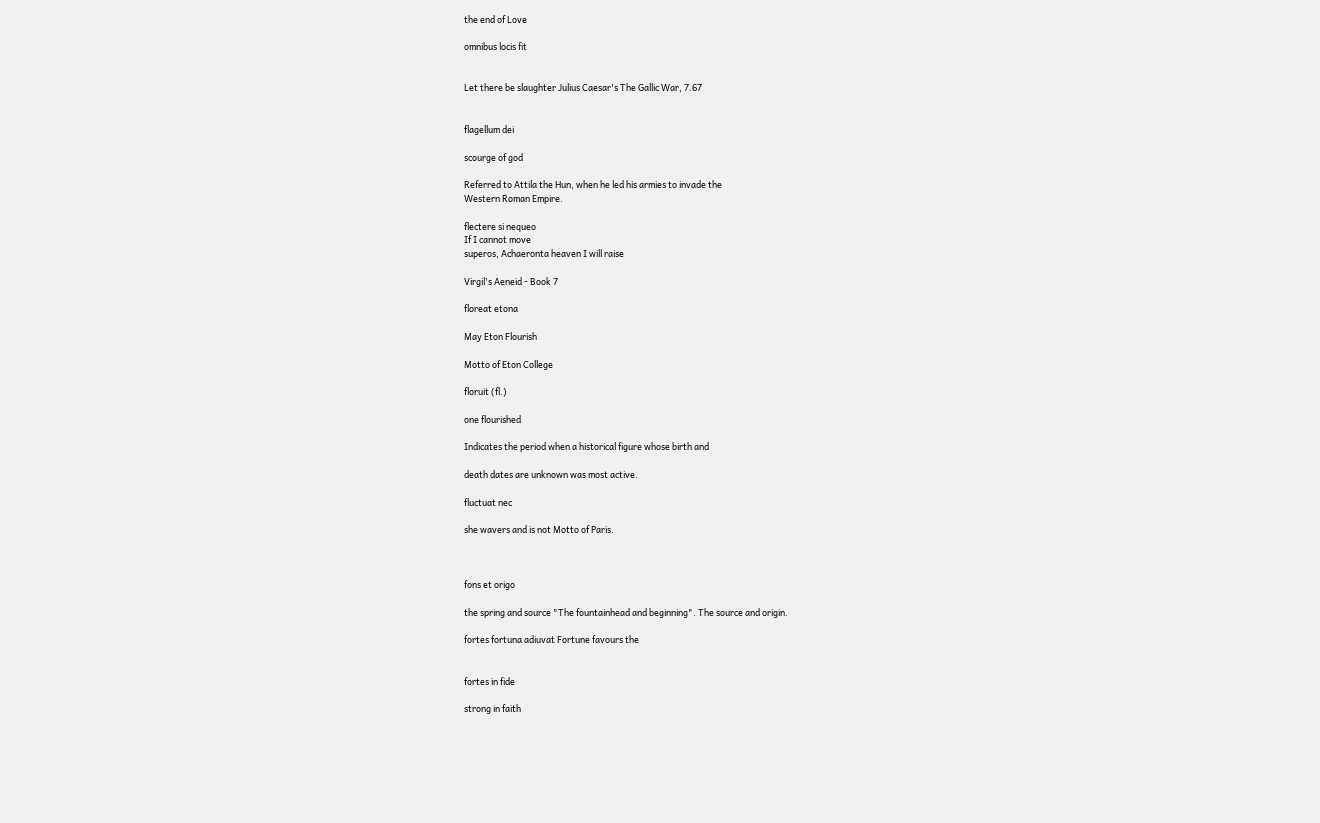the end of Love

omnibus locis fit


Let there be slaughter Julius Caesar's The Gallic War, 7.67


flagellum dei

scourge of god

Referred to Attila the Hun, when he led his armies to invade the
Western Roman Empire.

flectere si nequeo
If I cannot move
superos, Achaeronta heaven I will raise

Virgil's Aeneid - Book 7

floreat etona

May Eton Flourish

Motto of Eton College

floruit (fl.)

one flourished

Indicates the period when a historical figure whose birth and

death dates are unknown was most active.

fluctuat nec

she wavers and is not Motto of Paris.



fons et origo

the spring and source "The fountainhead and beginning". The source and origin.

fortes fortuna adiuvat Fortune favours the


fortes in fide

strong in faith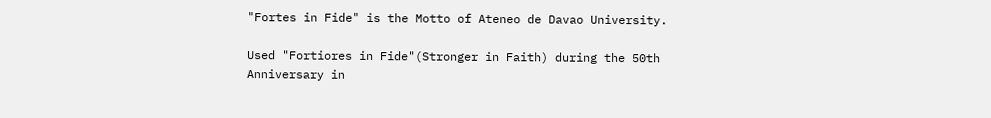"Fortes in Fide" is the Motto of Ateneo de Davao University.

Used "Fortiores in Fide"(Stronger in Faith) during the 50th
Anniversary in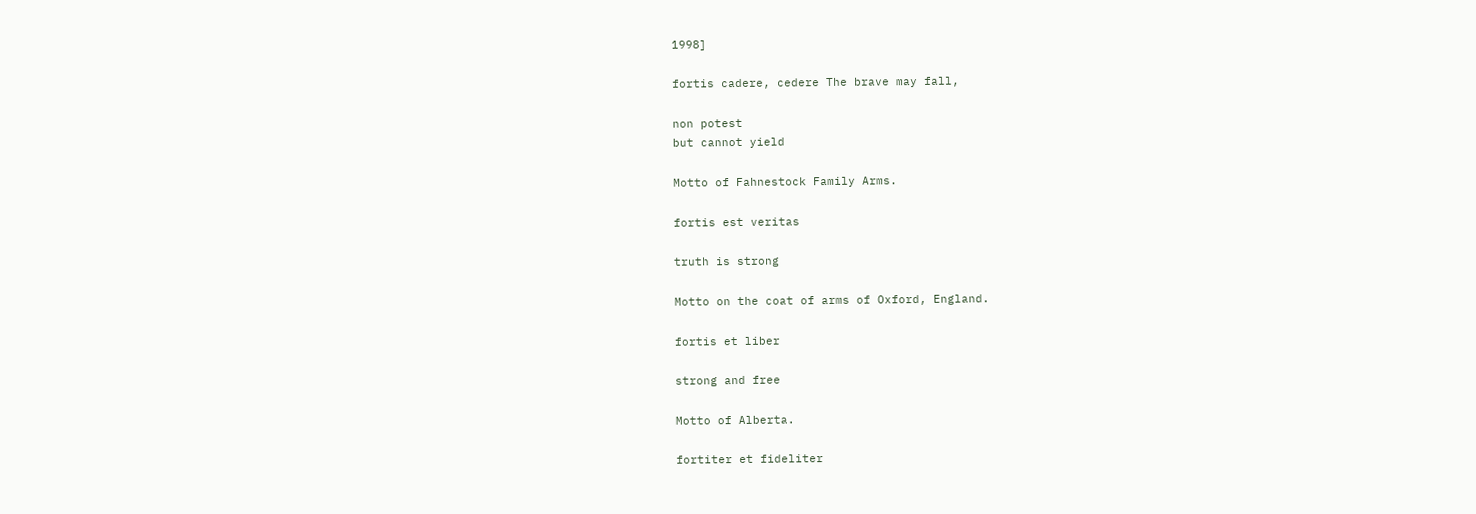1998]

fortis cadere, cedere The brave may fall,

non potest
but cannot yield

Motto of Fahnestock Family Arms.

fortis est veritas

truth is strong

Motto on the coat of arms of Oxford, England.

fortis et liber

strong and free

Motto of Alberta.

fortiter et fideliter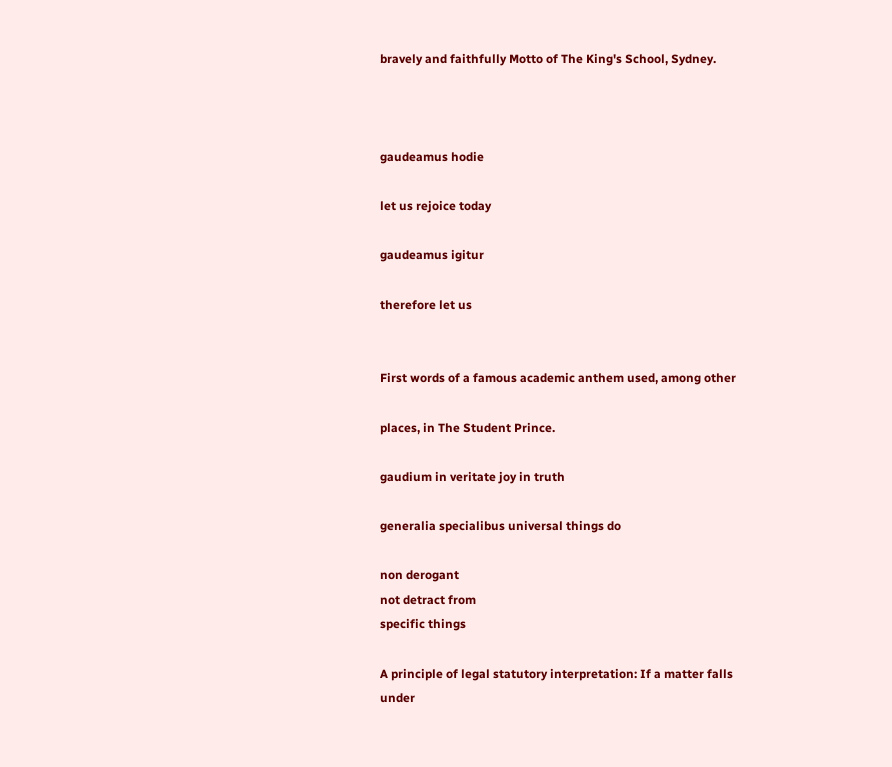bravely and faithfully Motto of The King's School, Sydney.



gaudeamus hodie

let us rejoice today

gaudeamus igitur

therefore let us


First words of a famous academic anthem used, among other

places, in The Student Prince.

gaudium in veritate joy in truth

generalia specialibus universal things do

non derogant
not detract from
specific things

A principle of legal statutory interpretation: If a matter falls under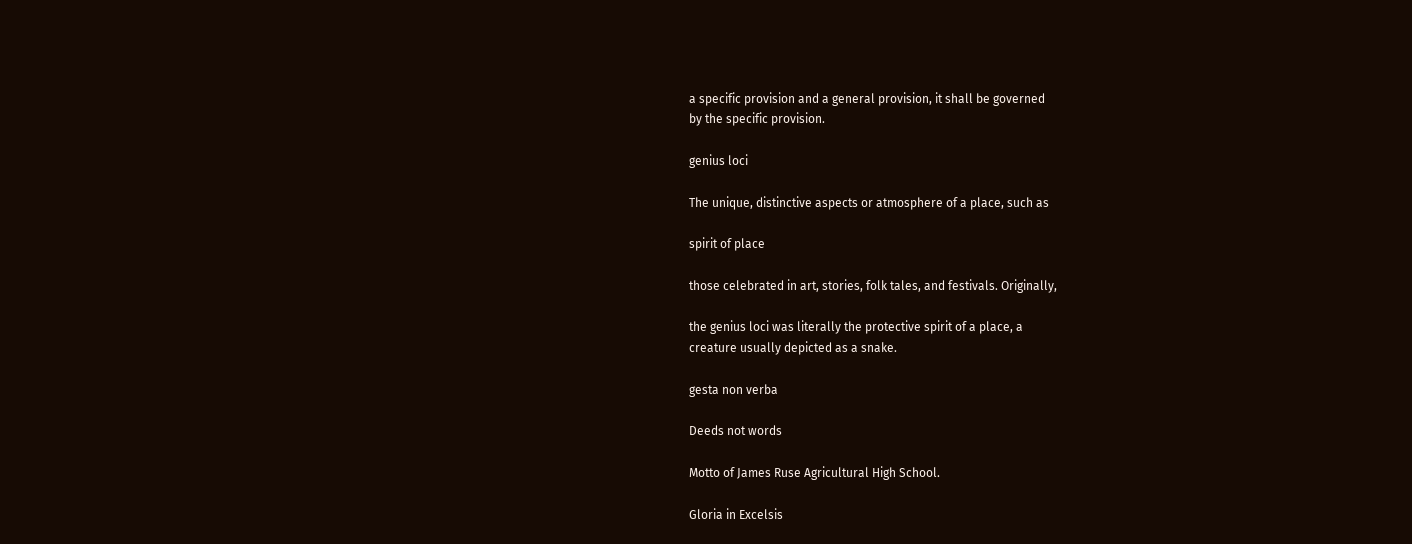a specific provision and a general provision, it shall be governed
by the specific provision.

genius loci

The unique, distinctive aspects or atmosphere of a place, such as

spirit of place

those celebrated in art, stories, folk tales, and festivals. Originally,

the genius loci was literally the protective spirit of a place, a
creature usually depicted as a snake.

gesta non verba

Deeds not words

Motto of James Ruse Agricultural High School.

Gloria in Excelsis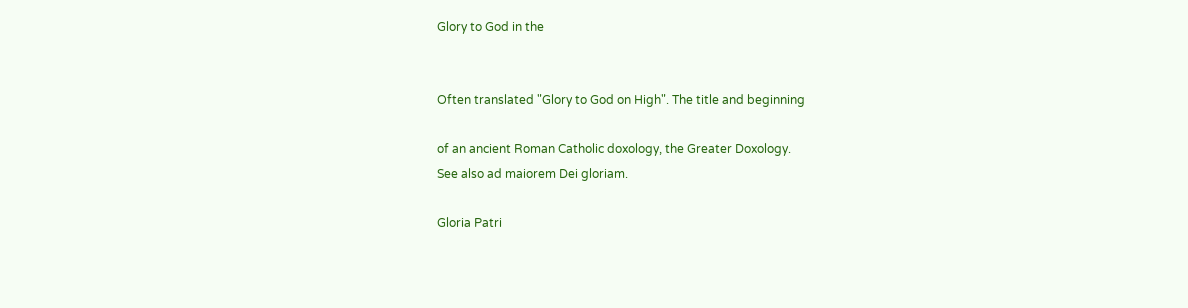Glory to God in the


Often translated "Glory to God on High". The title and beginning

of an ancient Roman Catholic doxology, the Greater Doxology.
See also ad maiorem Dei gloriam.

Gloria Patri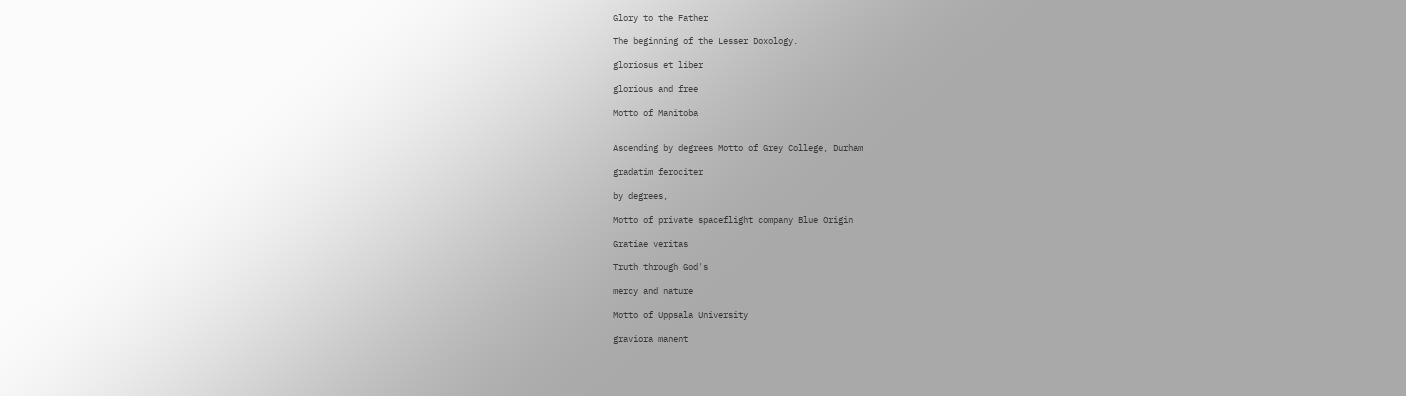Glory to the Father

The beginning of the Lesser Doxology.

gloriosus et liber

glorious and free

Motto of Manitoba


Ascending by degrees Motto of Grey College, Durham

gradatim ferociter

by degrees,

Motto of private spaceflight company Blue Origin

Gratiae veritas

Truth through God's

mercy and nature

Motto of Uppsala University

graviora manent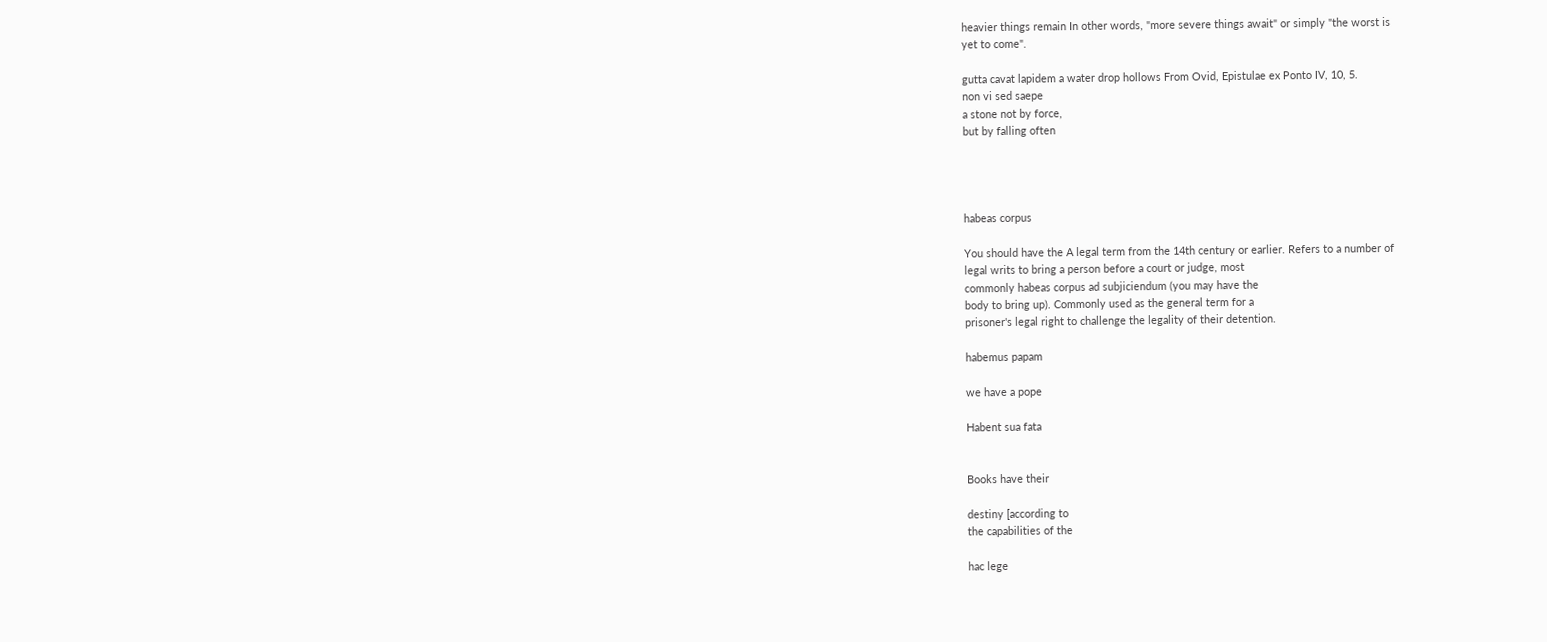heavier things remain In other words, "more severe things await" or simply "the worst is
yet to come".

gutta cavat lapidem a water drop hollows From Ovid, Epistulae ex Ponto IV, 10, 5.
non vi sed saepe
a stone not by force,
but by falling often




habeas corpus

You should have the A legal term from the 14th century or earlier. Refers to a number of
legal writs to bring a person before a court or judge, most
commonly habeas corpus ad subjiciendum (you may have the
body to bring up). Commonly used as the general term for a
prisoner's legal right to challenge the legality of their detention.

habemus papam

we have a pope

Habent sua fata


Books have their

destiny [according to
the capabilities of the

hac lege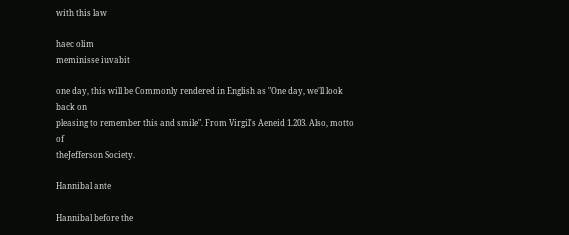with this law

haec olim
meminisse iuvabit

one day, this will be Commonly rendered in English as "One day, we'll look back on
pleasing to remember this and smile". From Virgil's Aeneid 1.203. Also, motto of
theJefferson Society.

Hannibal ante

Hannibal before the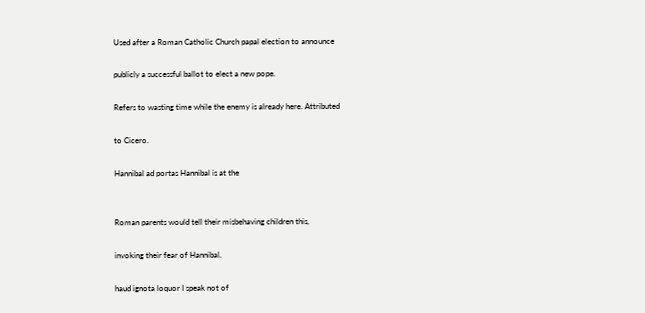Used after a Roman Catholic Church papal election to announce

publicly a successful ballot to elect a new pope.

Refers to wasting time while the enemy is already here. Attributed

to Cicero.

Hannibal ad portas Hannibal is at the


Roman parents would tell their misbehaving children this,

invoking their fear of Hannibal.

haud ignota loquor I speak not of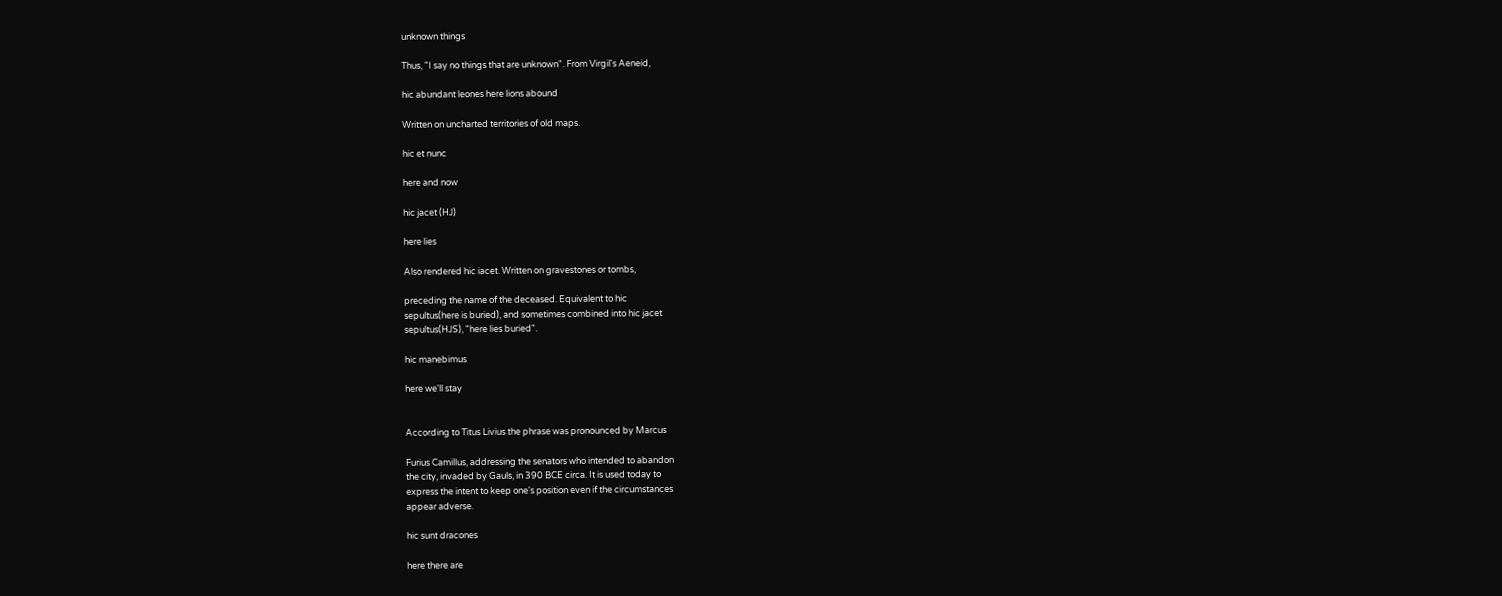unknown things

Thus, "I say no things that are unknown". From Virgil's Aeneid,

hic abundant leones here lions abound

Written on uncharted territories of old maps.

hic et nunc

here and now

hic jacet (HJ)

here lies

Also rendered hic iacet. Written on gravestones or tombs,

preceding the name of the deceased. Equivalent to hic
sepultus(here is buried), and sometimes combined into hic jacet
sepultus(HJS), "here lies buried".

hic manebimus

here we'll stay


According to Titus Livius the phrase was pronounced by Marcus

Furius Camillus, addressing the senators who intended to abandon
the city, invaded by Gauls, in 390 BCE circa. It is used today to
express the intent to keep one's position even if the circumstances
appear adverse.

hic sunt dracones

here there are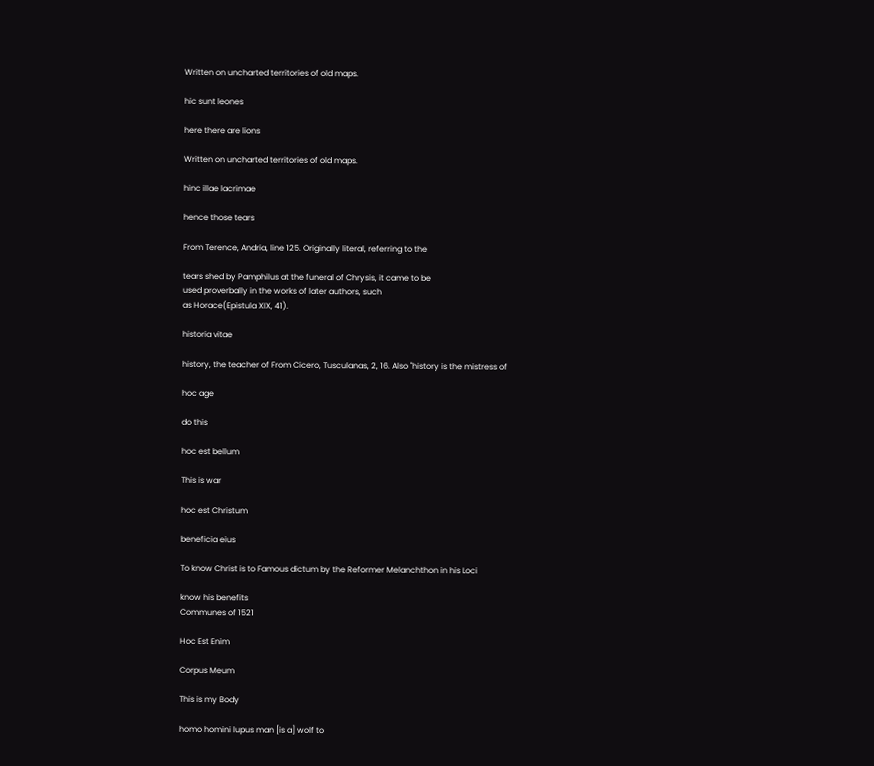Written on uncharted territories of old maps.

hic sunt leones

here there are lions

Written on uncharted territories of old maps.

hinc illae lacrimae

hence those tears

From Terence, Andria, line 125. Originally literal, referring to the

tears shed by Pamphilus at the funeral of Chrysis, it came to be
used proverbally in the works of later authors, such
as Horace(Epistula XIX, 41).

historia vitae

history, the teacher of From Cicero, Tusculanas, 2, 16. Also "history is the mistress of

hoc age

do this

hoc est bellum

This is war

hoc est Christum

beneficia eius

To know Christ is to Famous dictum by the Reformer Melanchthon in his Loci

know his benefits
Communes of 1521

Hoc Est Enim

Corpus Meum

This is my Body

homo homini lupus man [is a] wolf to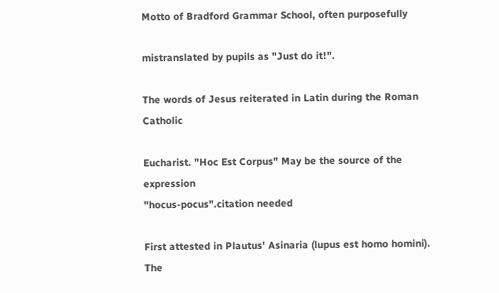Motto of Bradford Grammar School, often purposefully

mistranslated by pupils as "Just do it!".

The words of Jesus reiterated in Latin during the Roman Catholic

Eucharist. "Hoc Est Corpus" May be the source of the expression
"hocus-pocus".citation needed

First attested in Plautus' Asinaria (lupus est homo homini). The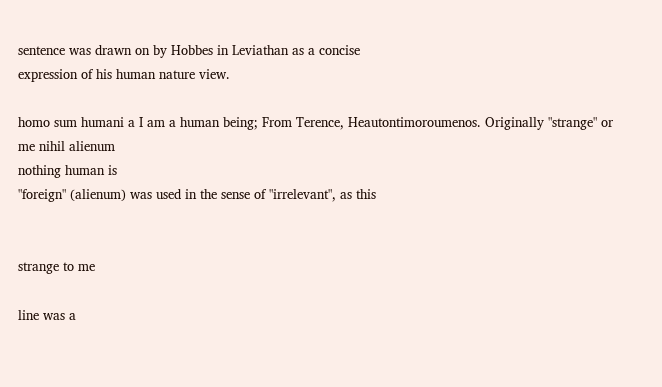sentence was drawn on by Hobbes in Leviathan as a concise
expression of his human nature view.

homo sum humani a I am a human being; From Terence, Heautontimoroumenos. Originally "strange" or
me nihil alienum
nothing human is
"foreign" (alienum) was used in the sense of "irrelevant", as this


strange to me

line was a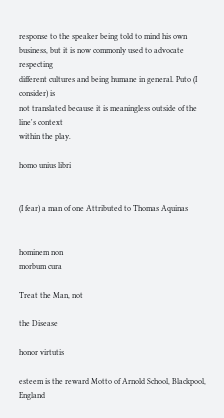response to the speaker being told to mind his own
business, but it is now commonly used to advocate respecting
different cultures and being humane in general. Puto (I consider) is
not translated because it is meaningless outside of the line's context
within the play.

homo unius libri


(I fear) a man of one Attributed to Thomas Aquinas


hominem non
morbum cura

Treat the Man, not

the Disease

honor virtutis

esteem is the reward Motto of Arnold School, Blackpool, England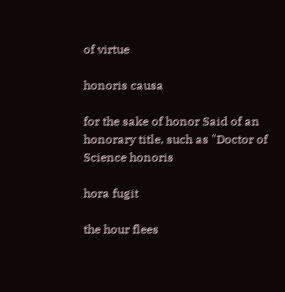of virtue

honoris causa

for the sake of honor Said of an honorary title, such as "Doctor of Science honoris

hora fugit

the hour flees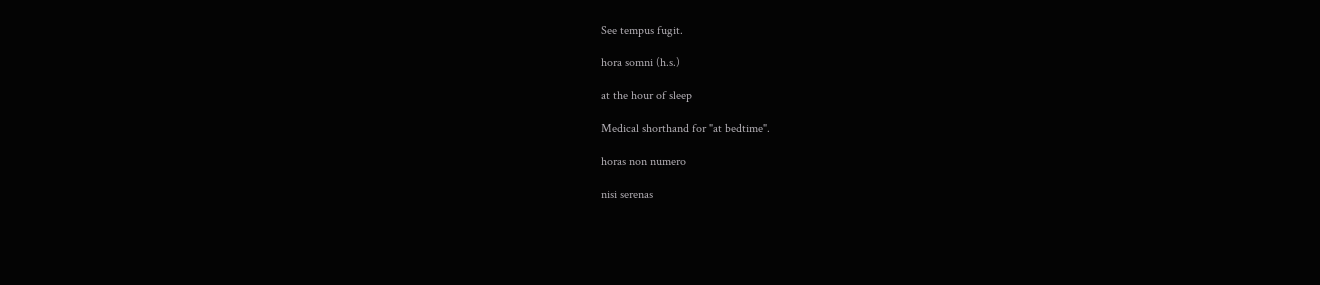See tempus fugit.

hora somni (h.s.)

at the hour of sleep

Medical shorthand for "at bedtime".

horas non numero

nisi serenas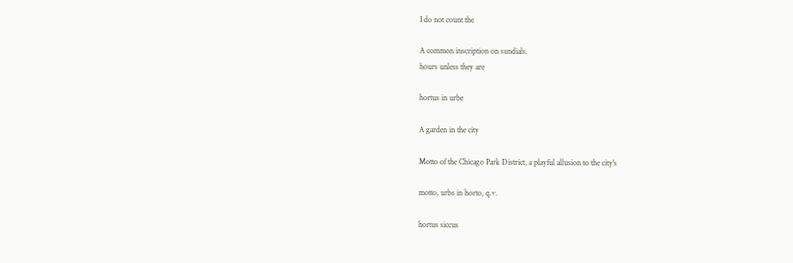I do not count the

A common inscription on sundials.
hours unless they are

hortus in urbe

A garden in the city

Motto of the Chicago Park District, a playful allusion to the city's

motto, urbs in horto, q.v.

hortus siccus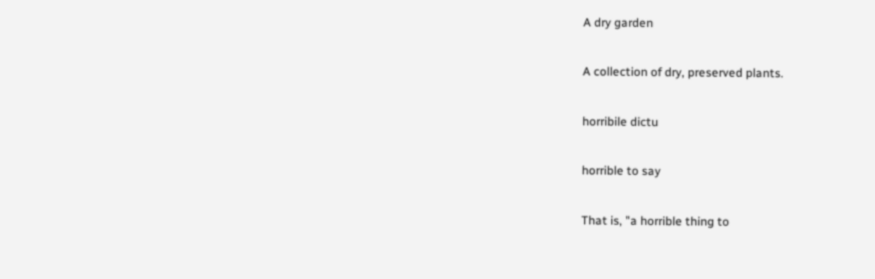A dry garden

A collection of dry, preserved plants.

horribile dictu

horrible to say

That is, "a horrible thing to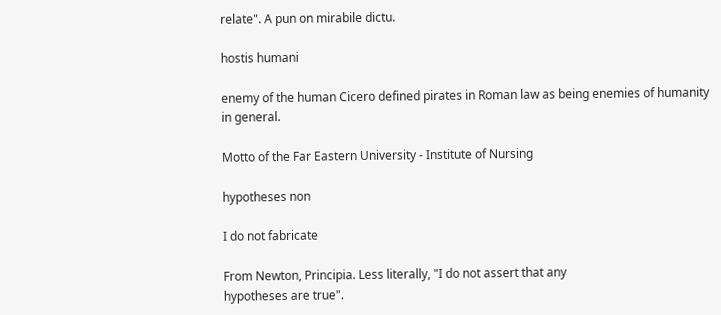relate". A pun on mirabile dictu.

hostis humani

enemy of the human Cicero defined pirates in Roman law as being enemies of humanity
in general.

Motto of the Far Eastern University - Institute of Nursing

hypotheses non

I do not fabricate

From Newton, Principia. Less literally, "I do not assert that any
hypotheses are true".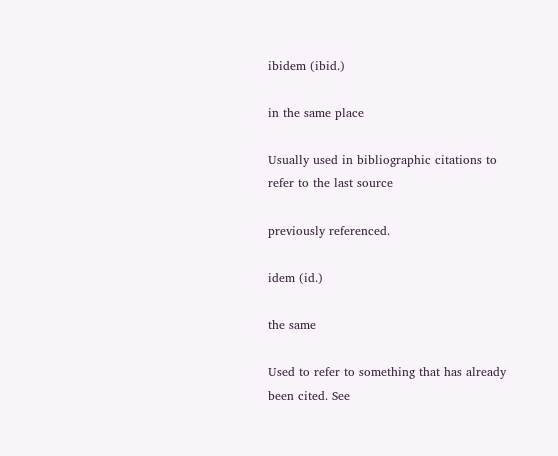ibidem (ibid.)

in the same place

Usually used in bibliographic citations to refer to the last source

previously referenced.

idem (id.)

the same

Used to refer to something that has already been cited. See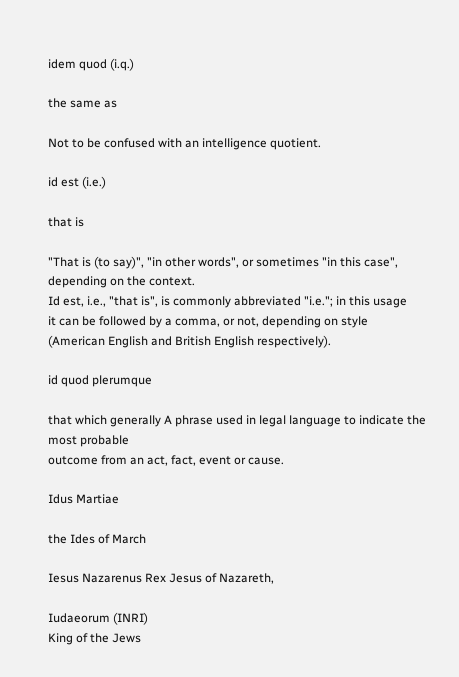idem quod (i.q.)

the same as

Not to be confused with an intelligence quotient.

id est (i.e.)

that is

"That is (to say)", "in other words", or sometimes "in this case",
depending on the context.
Id est, i.e., "that is", is commonly abbreviated "i.e."; in this usage
it can be followed by a comma, or not, depending on style
(American English and British English respectively).

id quod plerumque

that which generally A phrase used in legal language to indicate the most probable
outcome from an act, fact, event or cause.

Idus Martiae

the Ides of March

Iesus Nazarenus Rex Jesus of Nazareth,

Iudaeorum (INRI)
King of the Jews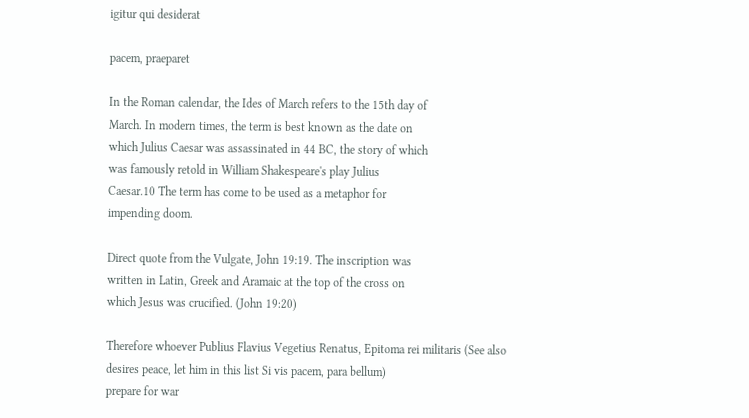igitur qui desiderat

pacem, praeparet

In the Roman calendar, the Ides of March refers to the 15th day of
March. In modern times, the term is best known as the date on
which Julius Caesar was assassinated in 44 BC, the story of which
was famously retold in William Shakespeare's play Julius
Caesar.10 The term has come to be used as a metaphor for
impending doom.

Direct quote from the Vulgate, John 19:19. The inscription was
written in Latin, Greek and Aramaic at the top of the cross on
which Jesus was crucified. (John 19:20)

Therefore whoever Publius Flavius Vegetius Renatus, Epitoma rei militaris (See also
desires peace, let him in this list Si vis pacem, para bellum)
prepare for war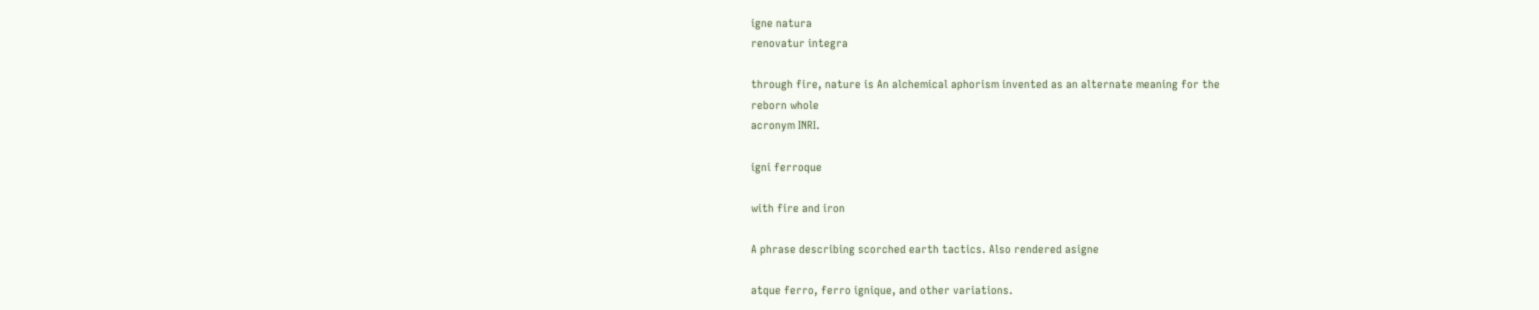igne natura
renovatur integra

through fire, nature is An alchemical aphorism invented as an alternate meaning for the
reborn whole
acronym INRI.

igni ferroque

with fire and iron

A phrase describing scorched earth tactics. Also rendered asigne

atque ferro, ferro ignique, and other variations.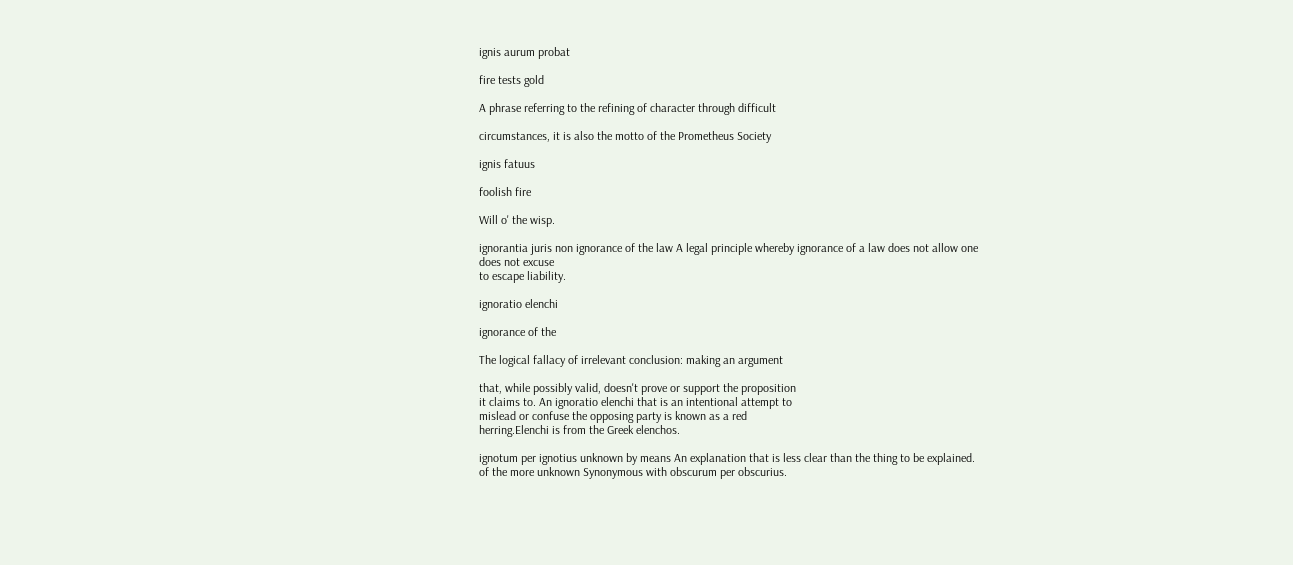ignis aurum probat

fire tests gold

A phrase referring to the refining of character through difficult

circumstances, it is also the motto of the Prometheus Society

ignis fatuus

foolish fire

Will o' the wisp.

ignorantia juris non ignorance of the law A legal principle whereby ignorance of a law does not allow one
does not excuse
to escape liability.

ignoratio elenchi

ignorance of the

The logical fallacy of irrelevant conclusion: making an argument

that, while possibly valid, doesn't prove or support the proposition
it claims to. An ignoratio elenchi that is an intentional attempt to
mislead or confuse the opposing party is known as a red
herring.Elenchi is from the Greek elenchos.

ignotum per ignotius unknown by means An explanation that is less clear than the thing to be explained.
of the more unknown Synonymous with obscurum per obscurius.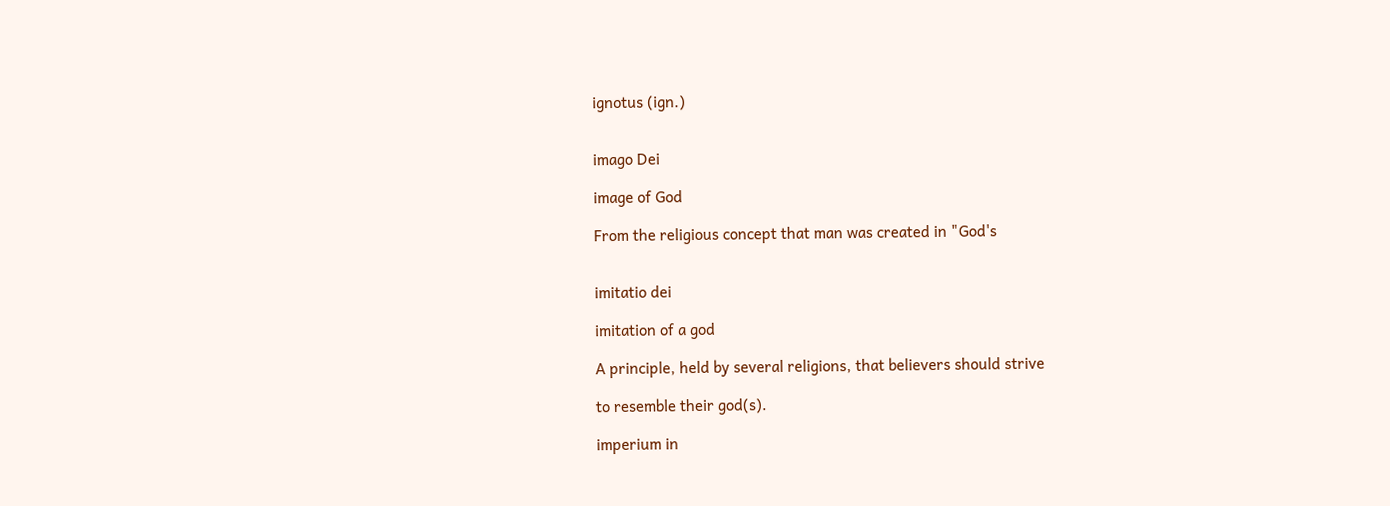ignotus (ign.)


imago Dei

image of God

From the religious concept that man was created in "God's


imitatio dei

imitation of a god

A principle, held by several religions, that believers should strive

to resemble their god(s).

imperium in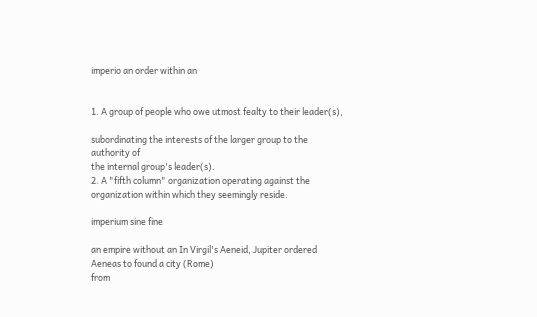imperio an order within an


1. A group of people who owe utmost fealty to their leader(s),

subordinating the interests of the larger group to the authority of
the internal group's leader(s).
2. A "fifth column" organization operating against the
organization within which they seemingly reside.

imperium sine fine

an empire without an In Virgil's Aeneid, Jupiter ordered Aeneas to found a city (Rome)
from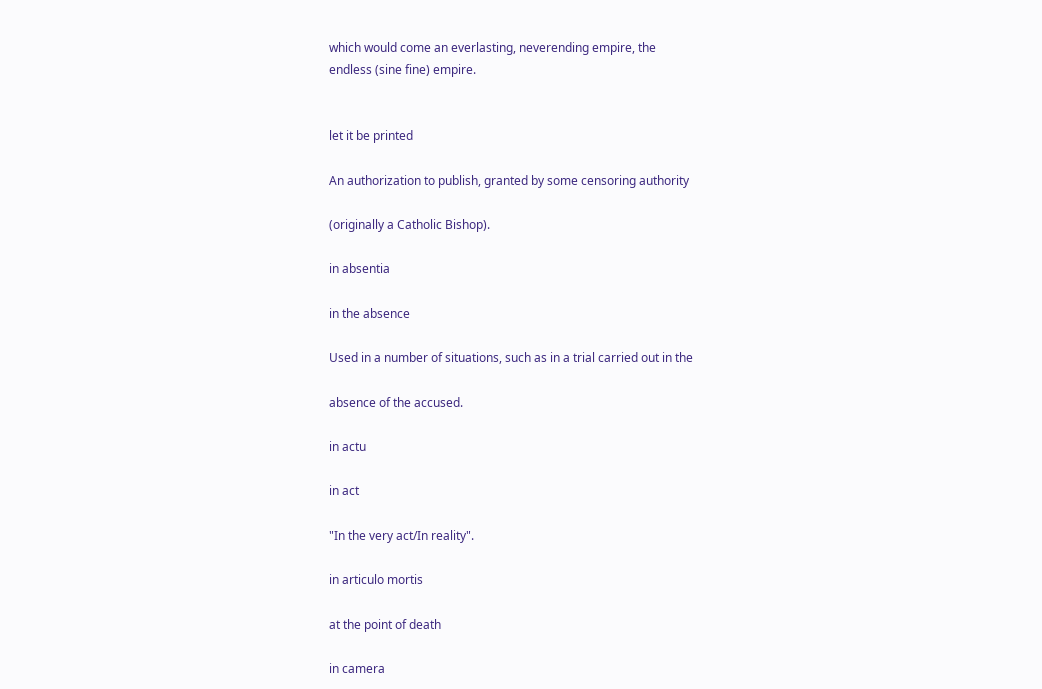which would come an everlasting, neverending empire, the
endless (sine fine) empire.


let it be printed

An authorization to publish, granted by some censoring authority

(originally a Catholic Bishop).

in absentia

in the absence

Used in a number of situations, such as in a trial carried out in the

absence of the accused.

in actu

in act

"In the very act/In reality".

in articulo mortis

at the point of death

in camera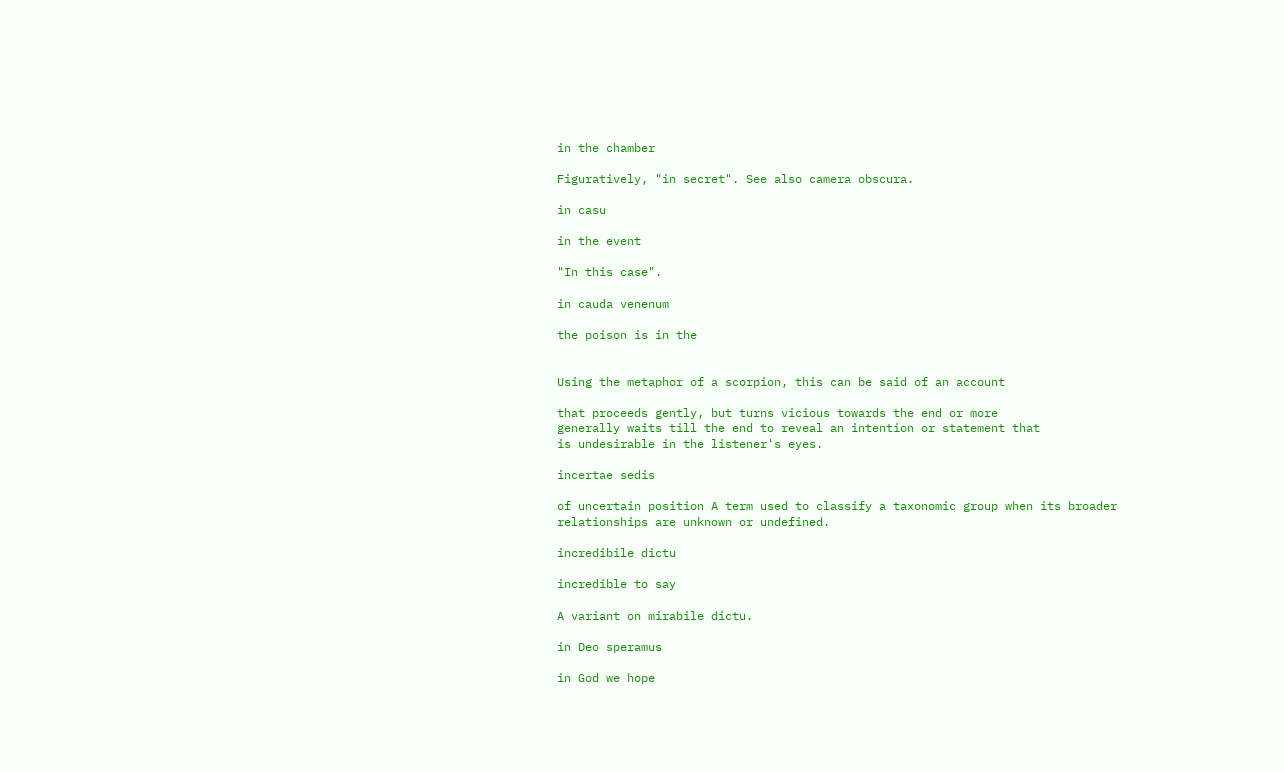in the chamber

Figuratively, "in secret". See also camera obscura.

in casu

in the event

"In this case".

in cauda venenum

the poison is in the


Using the metaphor of a scorpion, this can be said of an account

that proceeds gently, but turns vicious towards the end or more
generally waits till the end to reveal an intention or statement that
is undesirable in the listener's eyes.

incertae sedis

of uncertain position A term used to classify a taxonomic group when its broader
relationships are unknown or undefined.

incredibile dictu

incredible to say

A variant on mirabile dictu.

in Deo speramus

in God we hope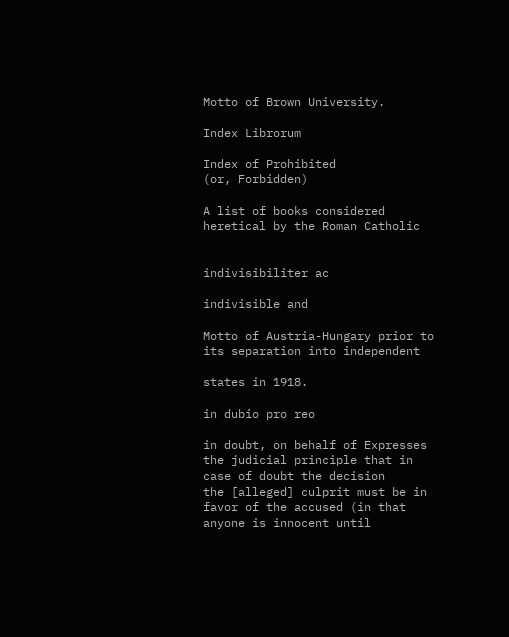Motto of Brown University.

Index Librorum

Index of Prohibited
(or, Forbidden)

A list of books considered heretical by the Roman Catholic


indivisibiliter ac

indivisible and

Motto of Austria-Hungary prior to its separation into independent

states in 1918.

in dubio pro reo

in doubt, on behalf of Expresses the judicial principle that in case of doubt the decision
the [alleged] culprit must be in favor of the accused (in that anyone is innocent until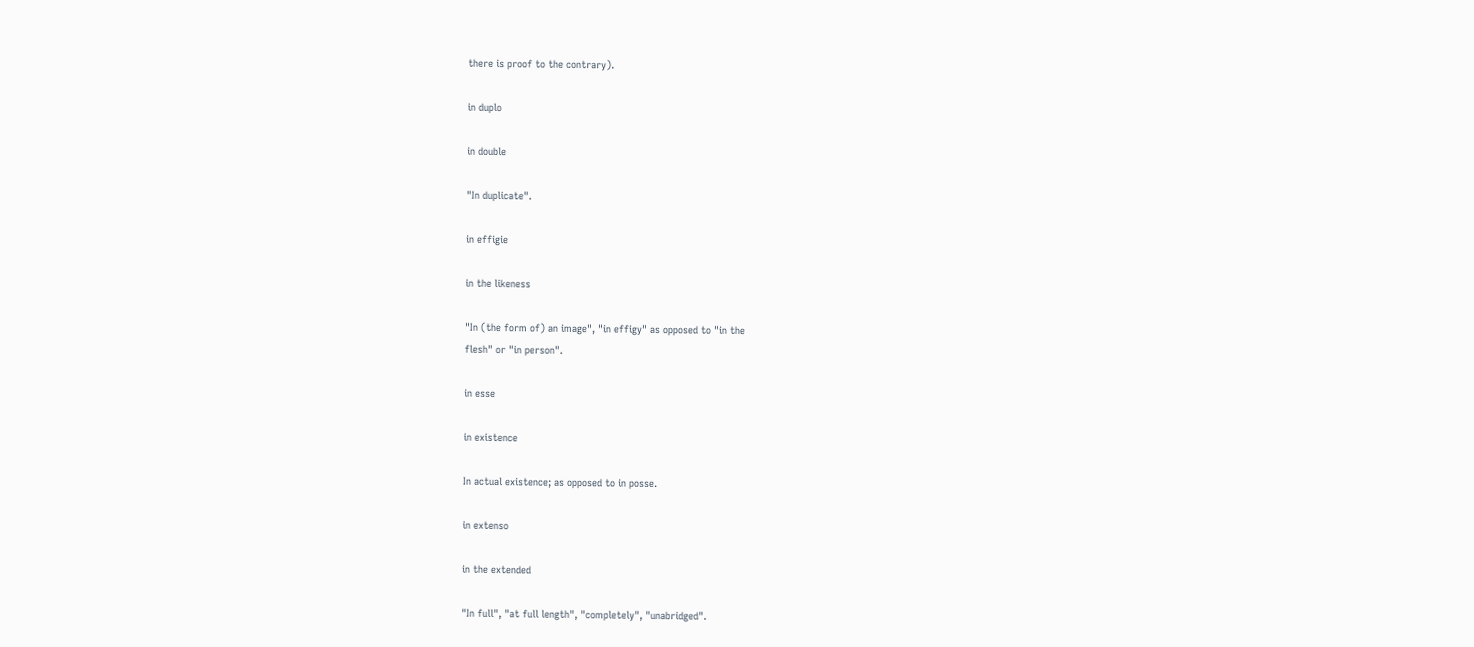there is proof to the contrary).

in duplo

in double

"In duplicate".

in effigie

in the likeness

"In (the form of) an image", "in effigy" as opposed to "in the
flesh" or "in person".

in esse

in existence

In actual existence; as opposed to in posse.

in extenso

in the extended

"In full", "at full length", "completely", "unabridged".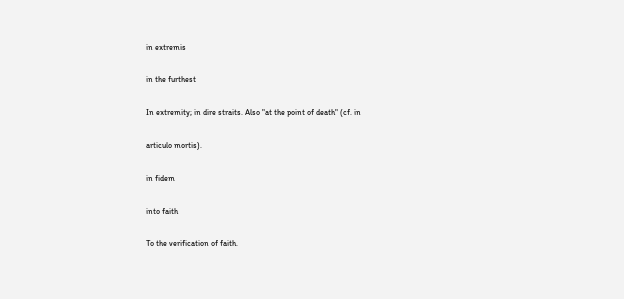in extremis

in the furthest

In extremity; in dire straits. Also "at the point of death" (cf. in

articulo mortis).

in fidem

into faith

To the verification of faith.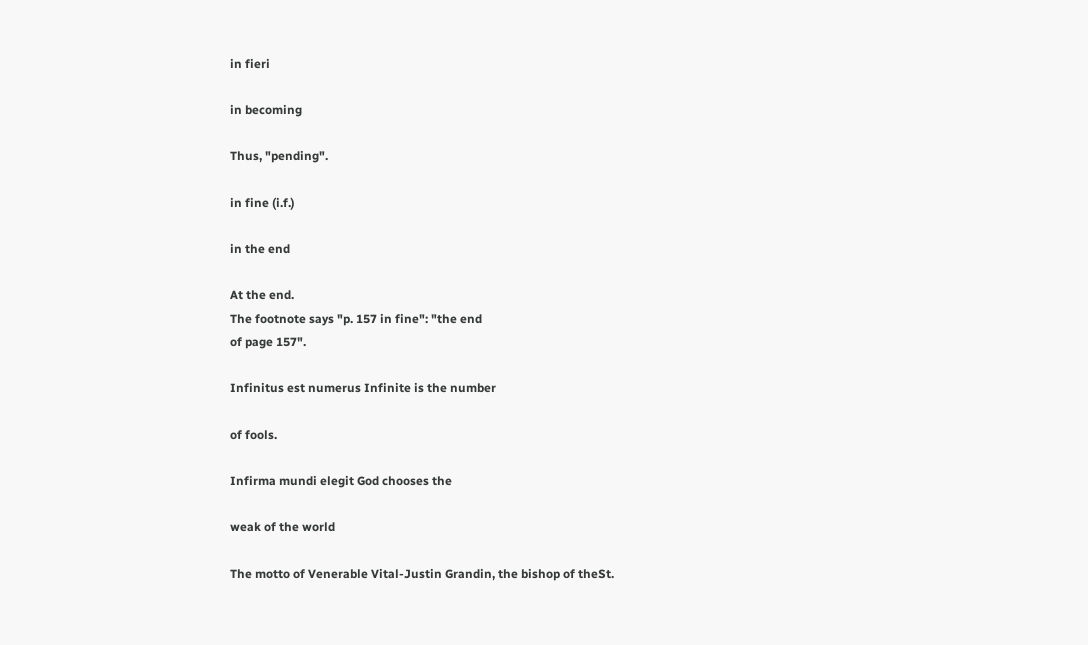in fieri

in becoming

Thus, "pending".

in fine (i.f.)

in the end

At the end.
The footnote says "p. 157 in fine": "the end
of page 157".

Infinitus est numerus Infinite is the number

of fools.

Infirma mundi elegit God chooses the

weak of the world

The motto of Venerable Vital-Justin Grandin, the bishop of theSt.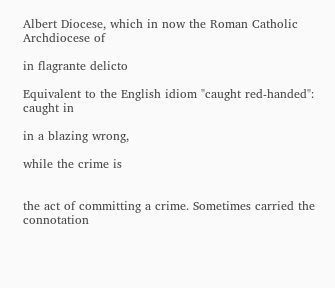Albert Diocese, which in now the Roman Catholic Archdiocese of

in flagrante delicto

Equivalent to the English idiom "caught red-handed": caught in

in a blazing wrong,

while the crime is


the act of committing a crime. Sometimes carried the connotation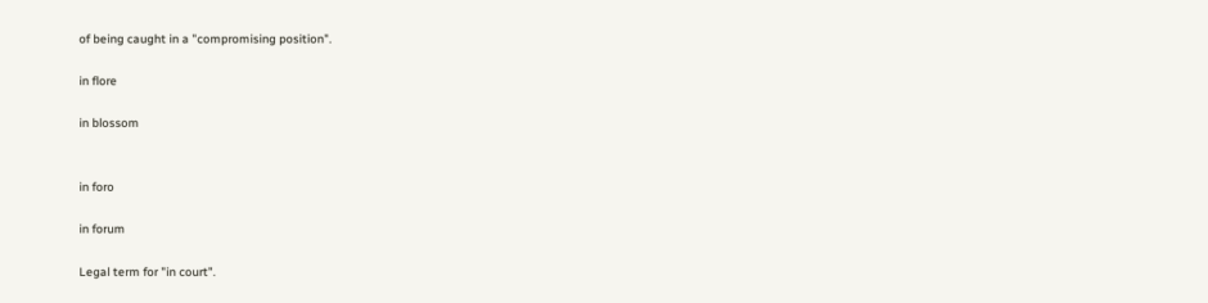of being caught in a "compromising position".

in flore

in blossom


in foro

in forum

Legal term for "in court".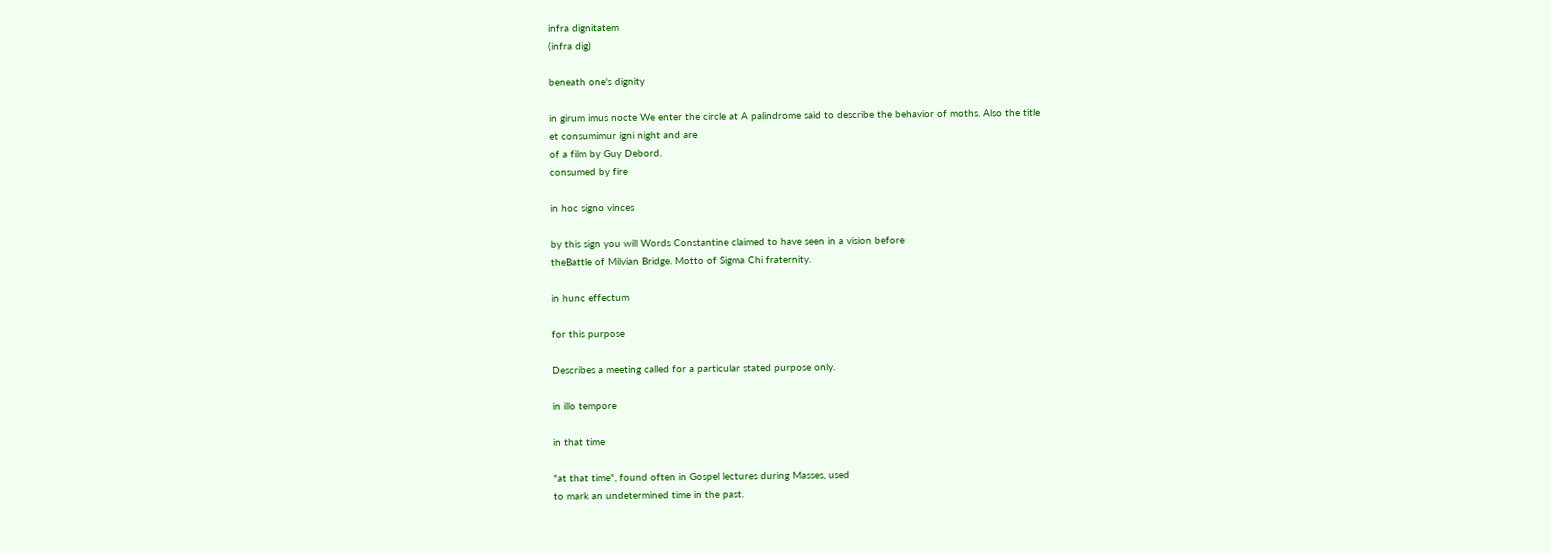infra dignitatem
(infra dig)

beneath one's dignity

in girum imus nocte We enter the circle at A palindrome said to describe the behavior of moths. Also the title
et consumimur igni night and are
of a film by Guy Debord.
consumed by fire

in hoc signo vinces

by this sign you will Words Constantine claimed to have seen in a vision before
theBattle of Milvian Bridge. Motto of Sigma Chi fraternity.

in hunc effectum

for this purpose

Describes a meeting called for a particular stated purpose only.

in illo tempore

in that time

"at that time", found often in Gospel lectures during Masses, used
to mark an undetermined time in the past.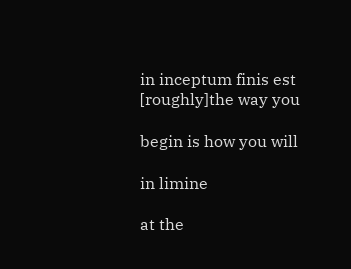in inceptum finis est [roughly]the way you

begin is how you will

in limine

at the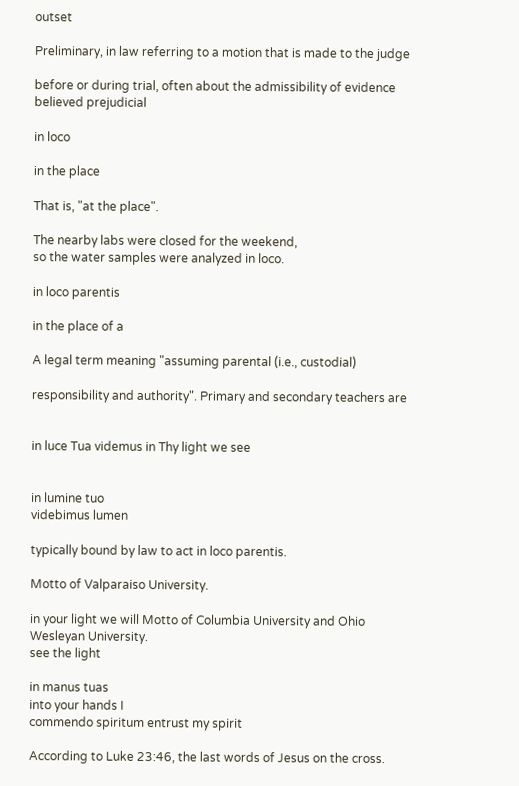outset

Preliminary, in law referring to a motion that is made to the judge

before or during trial, often about the admissibility of evidence
believed prejudicial

in loco

in the place

That is, "at the place".

The nearby labs were closed for the weekend,
so the water samples were analyzed in loco.

in loco parentis

in the place of a

A legal term meaning "assuming parental (i.e., custodial)

responsibility and authority". Primary and secondary teachers are


in luce Tua videmus in Thy light we see


in lumine tuo
videbimus lumen

typically bound by law to act in loco parentis.

Motto of Valparaiso University.

in your light we will Motto of Columbia University and Ohio Wesleyan University.
see the light

in manus tuas
into your hands I
commendo spiritum entrust my spirit

According to Luke 23:46, the last words of Jesus on the cross.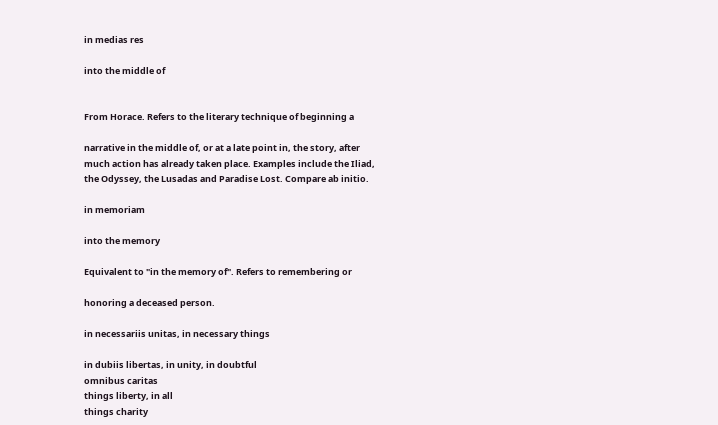in medias res

into the middle of


From Horace. Refers to the literary technique of beginning a

narrative in the middle of, or at a late point in, the story, after
much action has already taken place. Examples include the Iliad,
the Odyssey, the Lusadas and Paradise Lost. Compare ab initio.

in memoriam

into the memory

Equivalent to "in the memory of". Refers to remembering or

honoring a deceased person.

in necessariis unitas, in necessary things

in dubiis libertas, in unity, in doubtful
omnibus caritas
things liberty, in all
things charity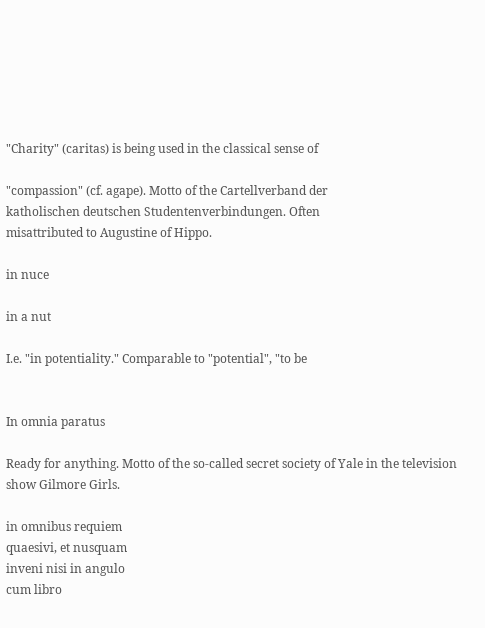"Charity" (caritas) is being used in the classical sense of

"compassion" (cf. agape). Motto of the Cartellverband der
katholischen deutschen Studentenverbindungen. Often
misattributed to Augustine of Hippo.

in nuce

in a nut

I.e. "in potentiality." Comparable to "potential", "to be


In omnia paratus

Ready for anything. Motto of the so-called secret society of Yale in the television
show Gilmore Girls.

in omnibus requiem
quaesivi, et nusquam
inveni nisi in angulo
cum libro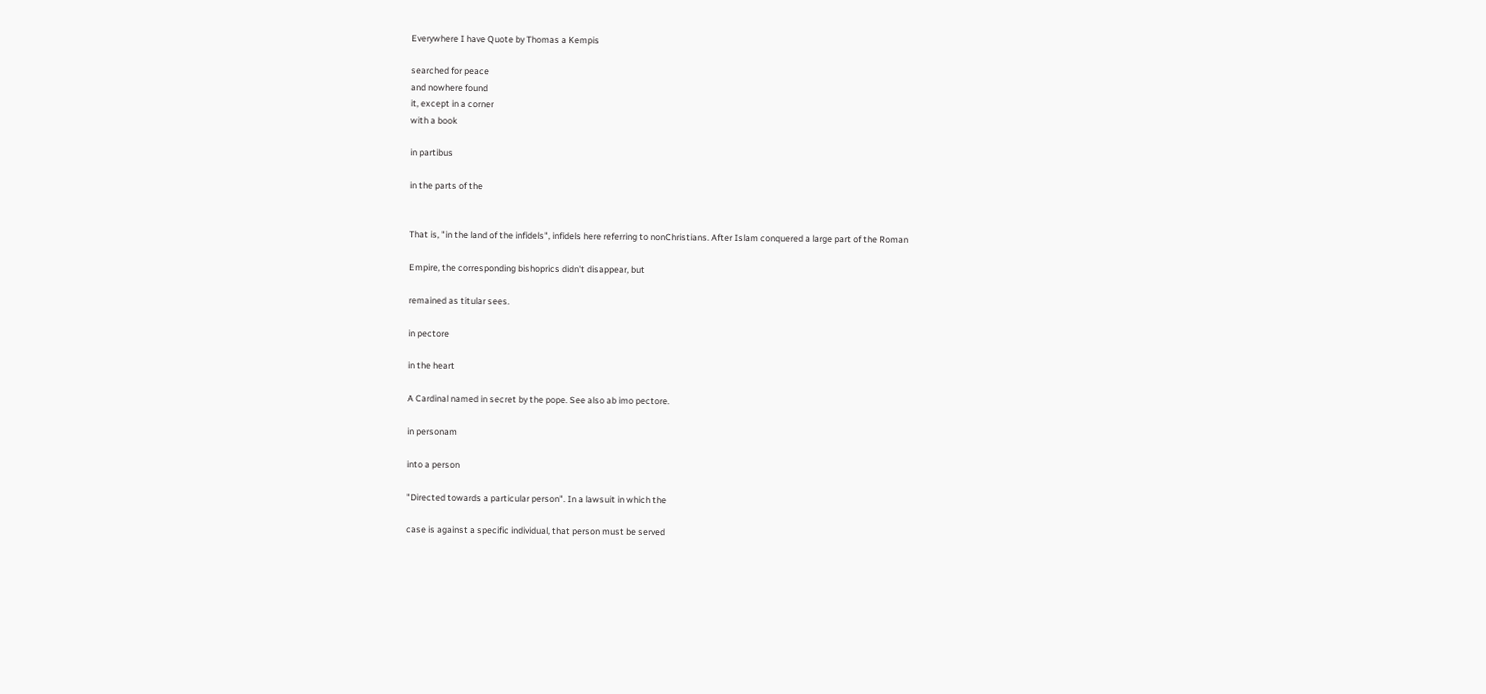Everywhere I have Quote by Thomas a Kempis

searched for peace
and nowhere found
it, except in a corner
with a book

in partibus

in the parts of the


That is, "in the land of the infidels", infidels here referring to nonChristians. After Islam conquered a large part of the Roman

Empire, the corresponding bishoprics didn't disappear, but

remained as titular sees.

in pectore

in the heart

A Cardinal named in secret by the pope. See also ab imo pectore.

in personam

into a person

"Directed towards a particular person". In a lawsuit in which the

case is against a specific individual, that person must be served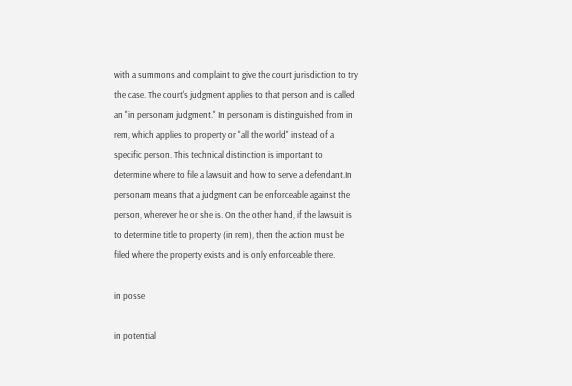with a summons and complaint to give the court jurisdiction to try
the case. The court's judgment applies to that person and is called
an "in personam judgment." In personam is distinguished from in
rem, which applies to property or "all the world" instead of a
specific person. This technical distinction is important to
determine where to file a lawsuit and how to serve a defendant.In
personam means that a judgment can be enforceable against the
person, wherever he or she is. On the other hand, if the lawsuit is
to determine title to property (in rem), then the action must be
filed where the property exists and is only enforceable there.

in posse

in potential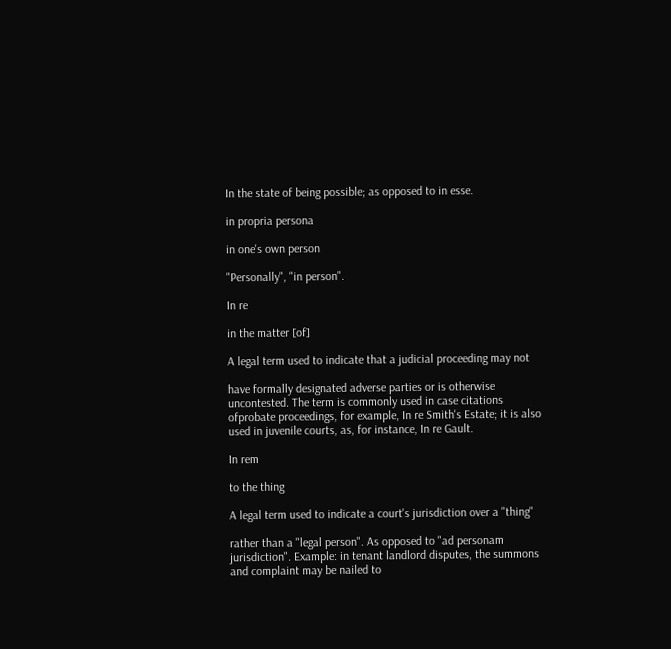In the state of being possible; as opposed to in esse.

in propria persona

in one's own person

"Personally", "in person".

In re

in the matter [of]

A legal term used to indicate that a judicial proceeding may not

have formally designated adverse parties or is otherwise
uncontested. The term is commonly used in case citations
ofprobate proceedings, for example, In re Smith's Estate; it is also
used in juvenile courts, as, for instance, In re Gault.

In rem

to the thing

A legal term used to indicate a court's jurisdiction over a "thing"

rather than a "legal person". As opposed to "ad personam
jurisdiction". Example: in tenant landlord disputes, the summons
and complaint may be nailed to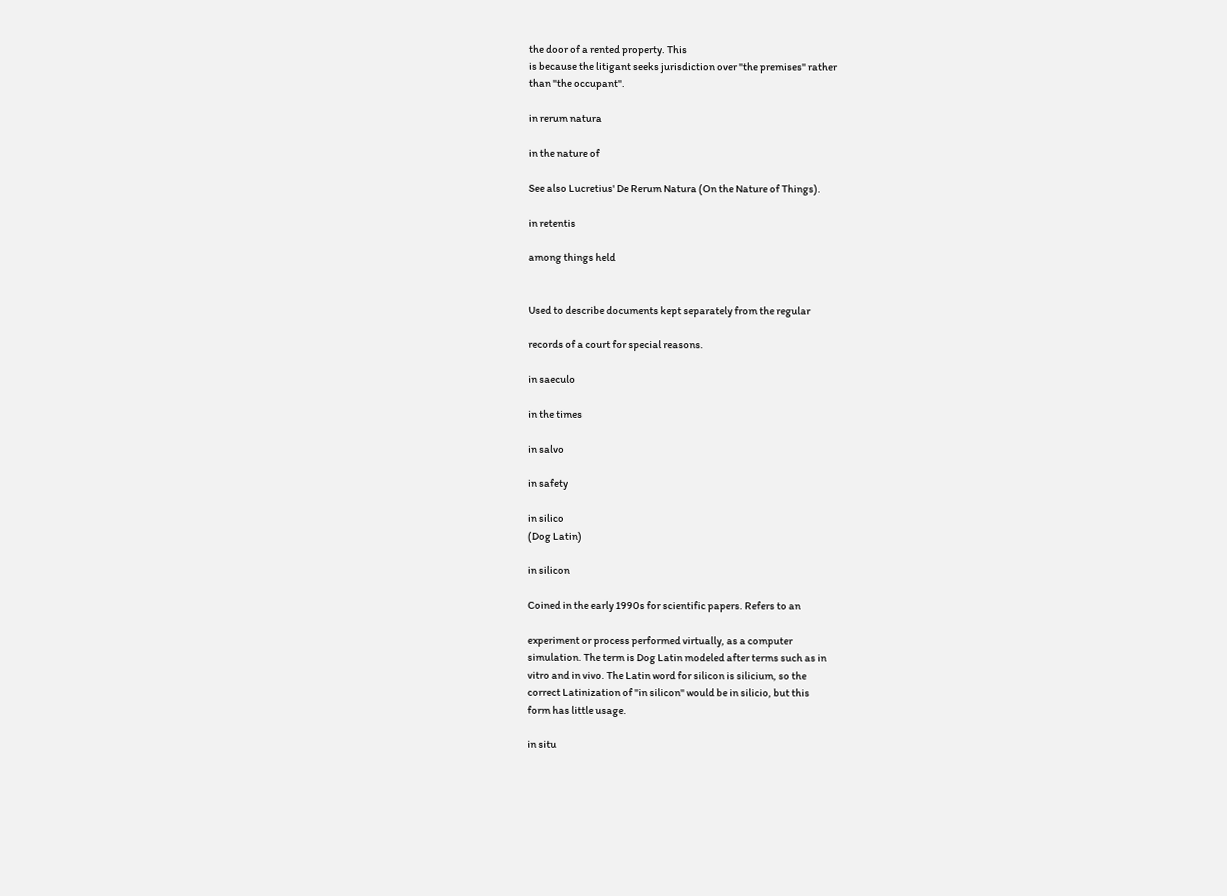the door of a rented property. This
is because the litigant seeks jurisdiction over "the premises" rather
than "the occupant".

in rerum natura

in the nature of

See also Lucretius' De Rerum Natura (On the Nature of Things).

in retentis

among things held


Used to describe documents kept separately from the regular

records of a court for special reasons.

in saeculo

in the times

in salvo

in safety

in silico
(Dog Latin)

in silicon

Coined in the early 1990s for scientific papers. Refers to an

experiment or process performed virtually, as a computer
simulation. The term is Dog Latin modeled after terms such as in
vitro and in vivo. The Latin word for silicon is silicium, so the
correct Latinization of "in silicon" would be in silicio, but this
form has little usage.

in situ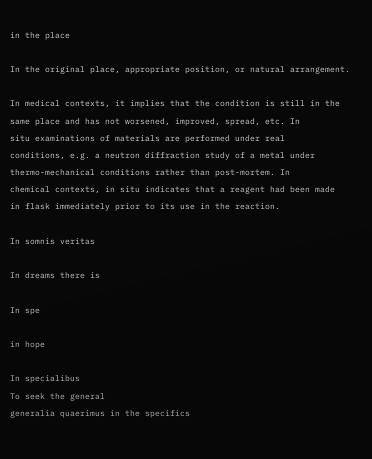in the place

In the original place, appropriate position, or natural arrangement.

In medical contexts, it implies that the condition is still in the
same place and has not worsened, improved, spread, etc. In
situ examinations of materials are performed under real
conditions, e.g. a neutron diffraction study of a metal under
thermo-mechanical conditions rather than post-mortem. In
chemical contexts, in situ indicates that a reagent had been made
in flask immediately prior to its use in the reaction.

In somnis veritas

In dreams there is

In spe

in hope

In specialibus
To seek the general
generalia quaerimus in the specifics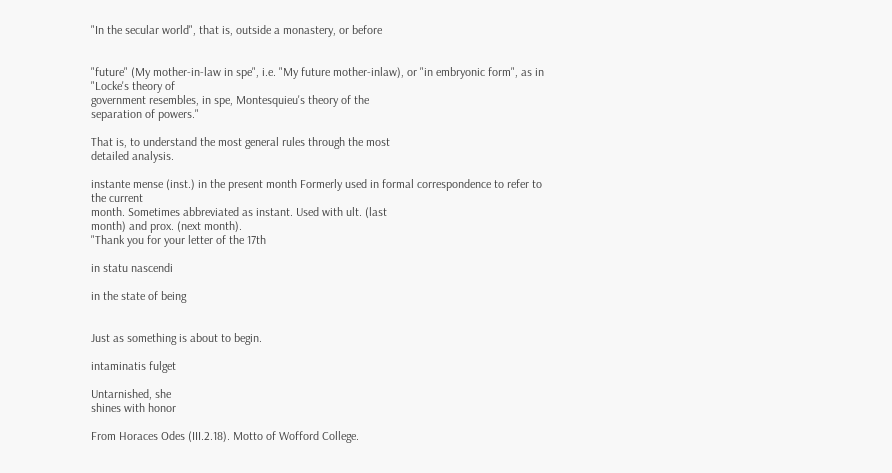"In the secular world", that is, outside a monastery, or before


"future" (My mother-in-law in spe", i.e. "My future mother-inlaw), or "in embryonic form", as in "Locke's theory of
government resembles, in spe, Montesquieu's theory of the
separation of powers."

That is, to understand the most general rules through the most
detailed analysis.

instante mense (inst.) in the present month Formerly used in formal correspondence to refer to the current
month. Sometimes abbreviated as instant. Used with ult. (last
month) and prox. (next month).
"Thank you for your letter of the 17th

in statu nascendi

in the state of being


Just as something is about to begin.

intaminatis fulget

Untarnished, she
shines with honor

From Horaces Odes (III.2.18). Motto of Wofford College.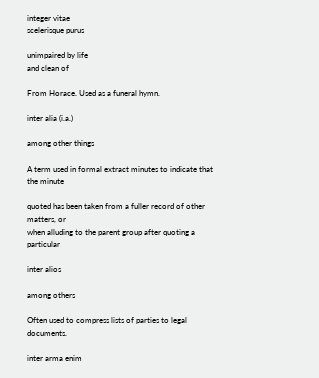integer vitae
scelerisque purus

unimpaired by life
and clean of

From Horace. Used as a funeral hymn.

inter alia (i.a.)

among other things

A term used in formal extract minutes to indicate that the minute

quoted has been taken from a fuller record of other matters, or
when alluding to the parent group after quoting a particular

inter alios

among others

Often used to compress lists of parties to legal documents.

inter arma enim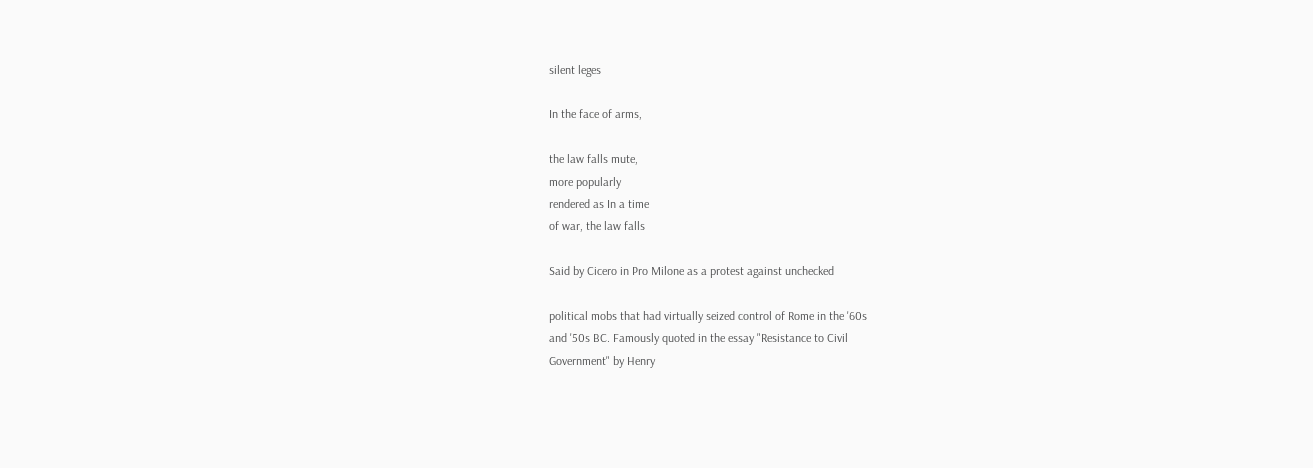silent leges

In the face of arms,

the law falls mute,
more popularly
rendered as In a time
of war, the law falls

Said by Cicero in Pro Milone as a protest against unchecked

political mobs that had virtually seized control of Rome in the '60s
and '50s BC. Famously quoted in the essay "Resistance to Civil
Government" by Henry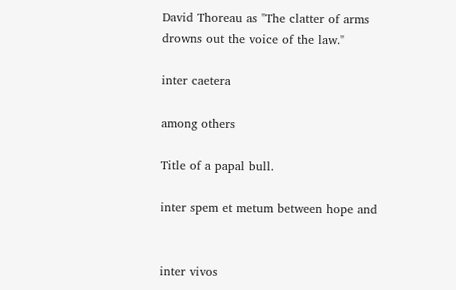David Thoreau as "The clatter of arms
drowns out the voice of the law."

inter caetera

among others

Title of a papal bull.

inter spem et metum between hope and


inter vivos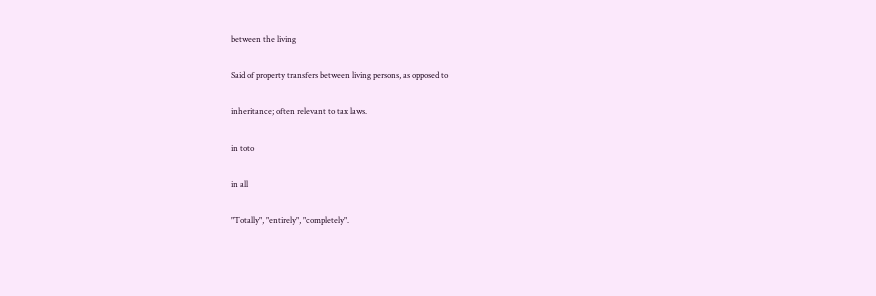between the living

Said of property transfers between living persons, as opposed to

inheritance; often relevant to tax laws.

in toto

in all

"Totally", "entirely", "completely".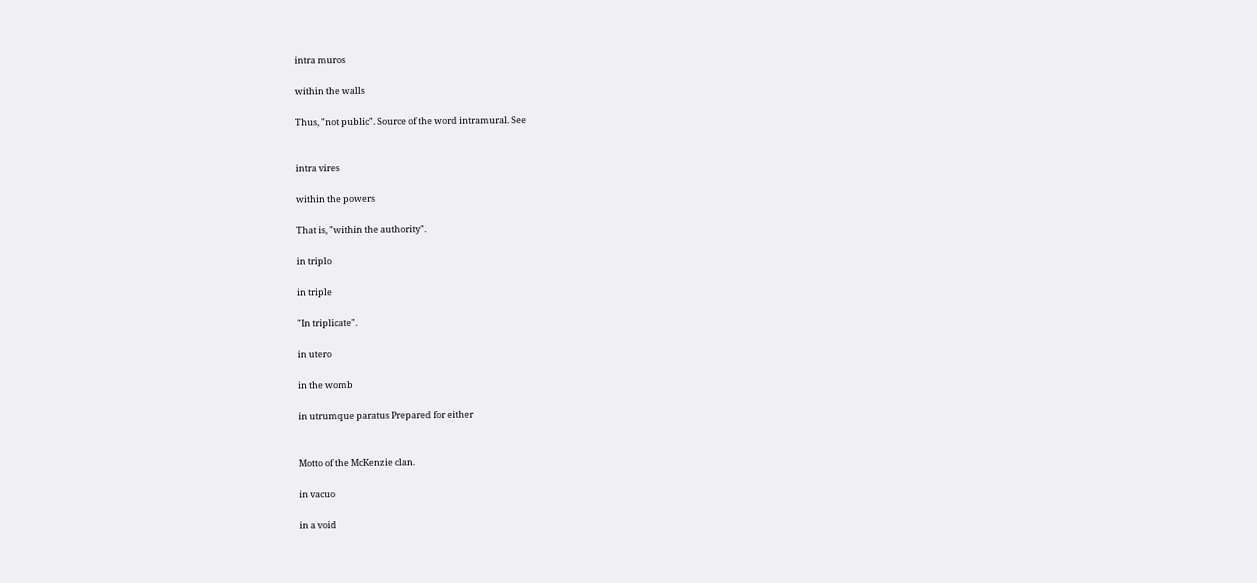intra muros

within the walls

Thus, "not public". Source of the word intramural. See


intra vires

within the powers

That is, "within the authority".

in triplo

in triple

"In triplicate".

in utero

in the womb

in utrumque paratus Prepared for either


Motto of the McKenzie clan.

in vacuo

in a void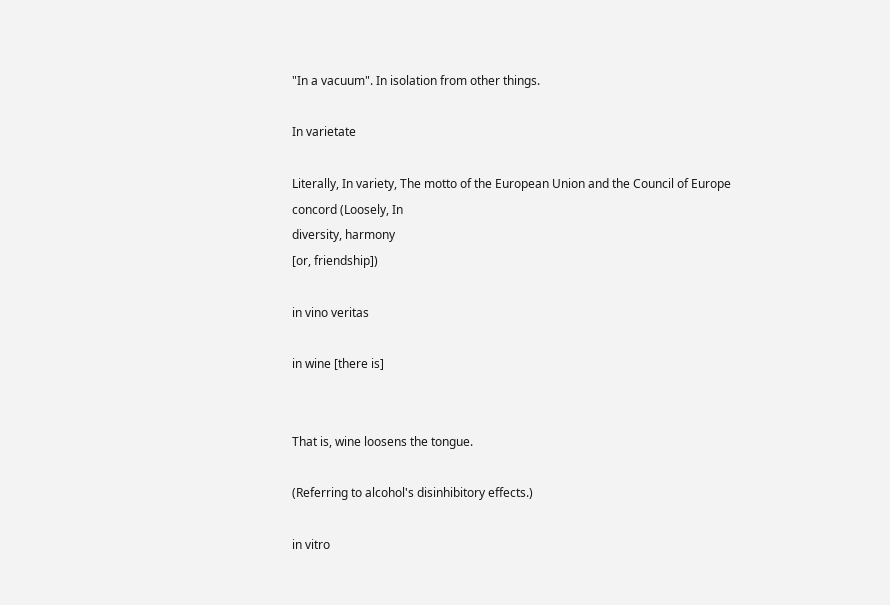"In a vacuum". In isolation from other things.

In varietate

Literally, In variety, The motto of the European Union and the Council of Europe
concord (Loosely, In
diversity, harmony
[or, friendship])

in vino veritas

in wine [there is]


That is, wine loosens the tongue.

(Referring to alcohol's disinhibitory effects.)

in vitro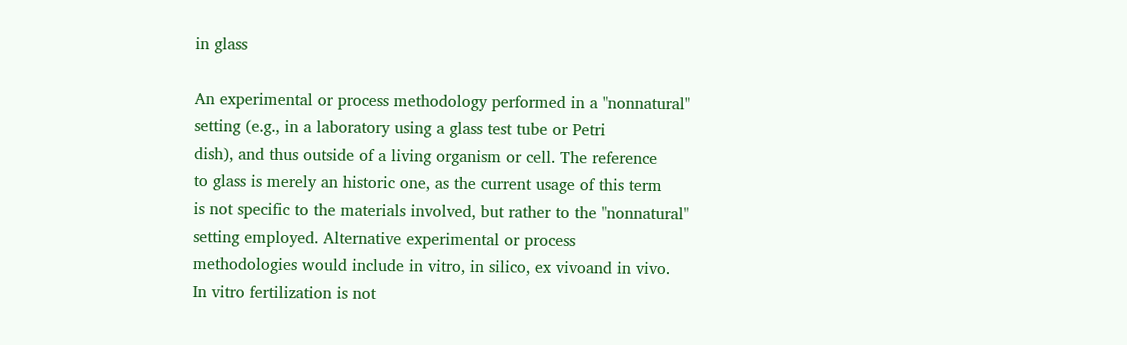in glass

An experimental or process methodology performed in a "nonnatural" setting (e.g., in a laboratory using a glass test tube or Petri
dish), and thus outside of a living organism or cell. The reference
to glass is merely an historic one, as the current usage of this term
is not specific to the materials involved, but rather to the "nonnatural" setting employed. Alternative experimental or process
methodologies would include in vitro, in silico, ex vivoand in vivo.
In vitro fertilization is not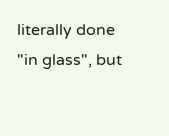literally done
"in glass", but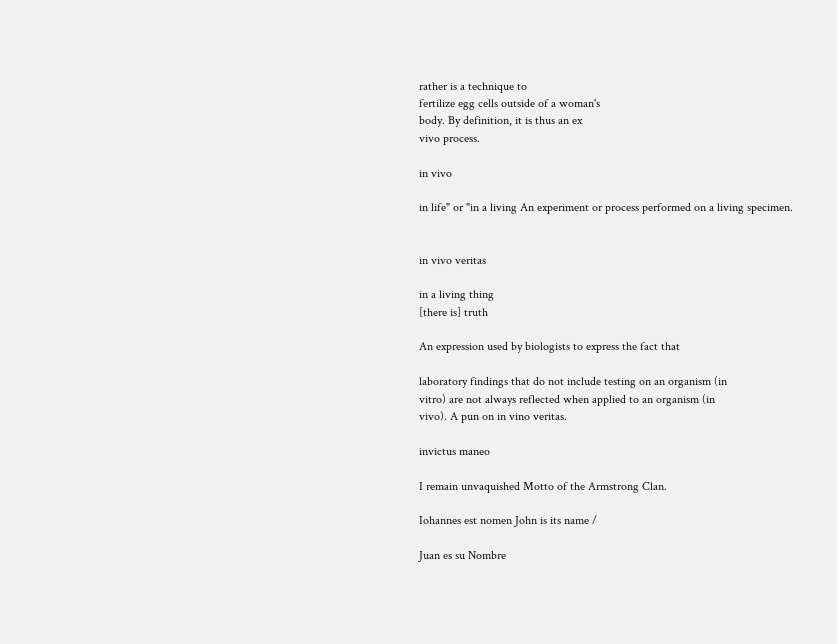rather is a technique to
fertilize egg cells outside of a woman's
body. By definition, it is thus an ex
vivo process.

in vivo

in life" or "in a living An experiment or process performed on a living specimen.


in vivo veritas

in a living thing
[there is] truth

An expression used by biologists to express the fact that

laboratory findings that do not include testing on an organism (in
vitro) are not always reflected when applied to an organism (in
vivo). A pun on in vino veritas.

invictus maneo

I remain unvaquished Motto of the Armstrong Clan.

Iohannes est nomen John is its name /

Juan es su Nombre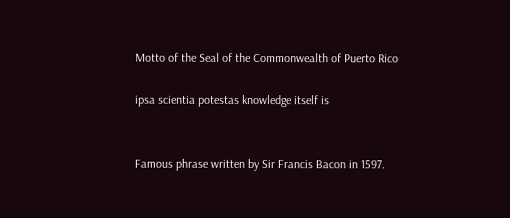Motto of the Seal of the Commonwealth of Puerto Rico

ipsa scientia potestas knowledge itself is


Famous phrase written by Sir Francis Bacon in 1597.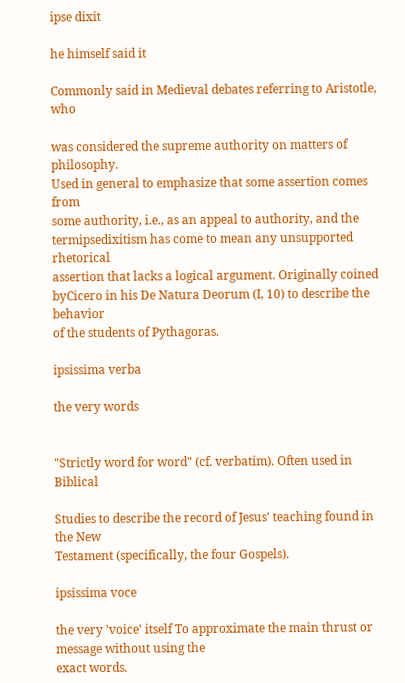ipse dixit

he himself said it

Commonly said in Medieval debates referring to Aristotle, who

was considered the supreme authority on matters of philosophy.
Used in general to emphasize that some assertion comes from
some authority, i.e., as an appeal to authority, and the
termipsedixitism has come to mean any unsupported rhetorical
assertion that lacks a logical argument. Originally coined
byCicero in his De Natura Deorum (I, 10) to describe the behavior
of the students of Pythagoras.

ipsissima verba

the very words


"Strictly word for word" (cf. verbatim). Often used in Biblical

Studies to describe the record of Jesus' teaching found in the New
Testament (specifically, the four Gospels).

ipsissima voce

the very 'voice' itself To approximate the main thrust or message without using the
exact words.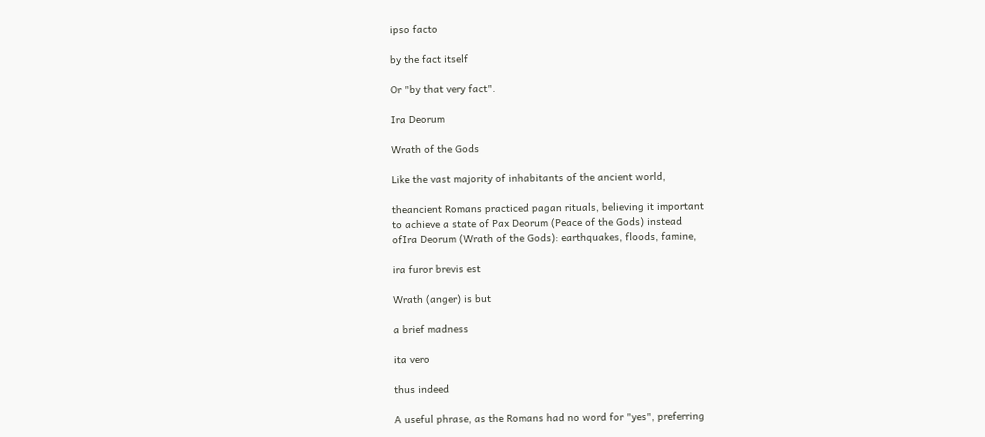ipso facto

by the fact itself

Or "by that very fact".

Ira Deorum

Wrath of the Gods

Like the vast majority of inhabitants of the ancient world,

theancient Romans practiced pagan rituals, believing it important
to achieve a state of Pax Deorum (Peace of the Gods) instead
ofIra Deorum (Wrath of the Gods): earthquakes, floods, famine,

ira furor brevis est

Wrath (anger) is but

a brief madness

ita vero

thus indeed

A useful phrase, as the Romans had no word for "yes", preferring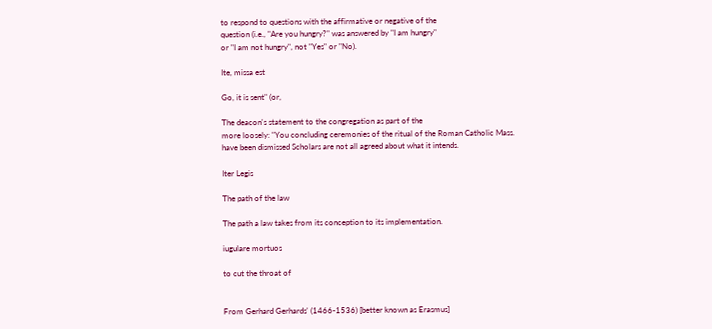to respond to questions with the affirmative or negative of the
question (i.e., "Are you hungry?" was answered by "I am hungry"
or "I am not hungry", not "Yes" or "No).

Ite, missa est

Go, it is sent" (or,

The deacon's statement to the congregation as part of the
more loosely: "You concluding ceremonies of the ritual of the Roman Catholic Mass.
have been dismissed Scholars are not all agreed about what it intends.

Iter Legis

The path of the law

The path a law takes from its conception to its implementation.

iugulare mortuos

to cut the throat of


From Gerhard Gerhards' (1466-1536) [better known as Erasmus]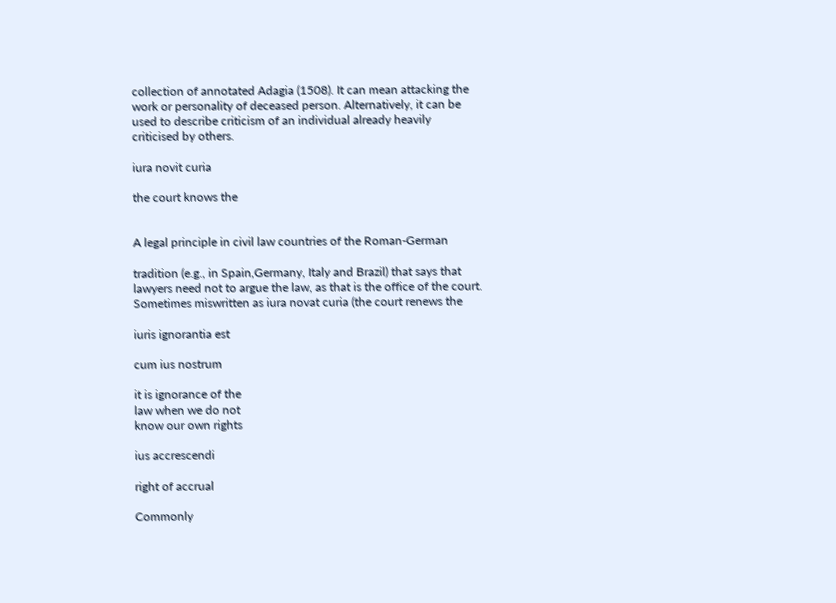collection of annotated Adagia (1508). It can mean attacking the
work or personality of deceased person. Alternatively, it can be
used to describe criticism of an individual already heavily
criticised by others.

iura novit curia

the court knows the


A legal principle in civil law countries of the Roman-German

tradition (e.g., in Spain,Germany, Italy and Brazil) that says that
lawyers need not to argue the law, as that is the office of the court.
Sometimes miswritten as iura novat curia (the court renews the

iuris ignorantia est

cum ius nostrum

it is ignorance of the
law when we do not
know our own rights

ius accrescendi

right of accrual

Commonly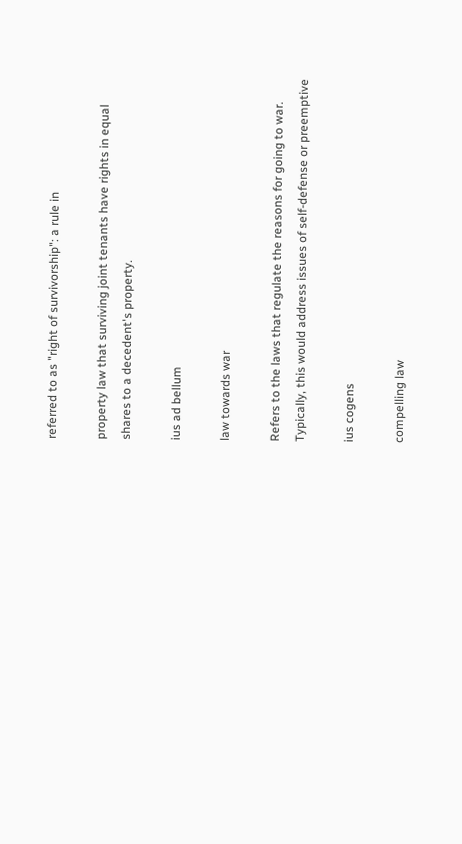referred to as "right of survivorship": a rule in

property law that surviving joint tenants have rights in equal
shares to a decedent's property.

ius ad bellum

law towards war

Refers to the laws that regulate the reasons for going to war.
Typically, this would address issues of self-defense or preemptive

ius cogens

compelling law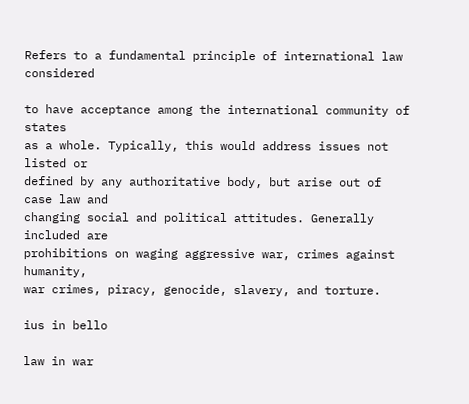Refers to a fundamental principle of international law considered

to have acceptance among the international community of states
as a whole. Typically, this would address issues not listed or
defined by any authoritative body, but arise out of case law and
changing social and political attitudes. Generally included are
prohibitions on waging aggressive war, crimes against humanity,
war crimes, piracy, genocide, slavery, and torture.

ius in bello

law in war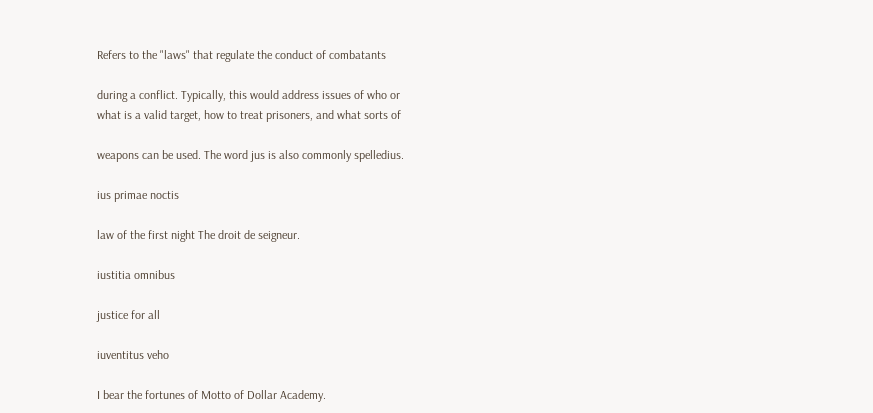Refers to the "laws" that regulate the conduct of combatants

during a conflict. Typically, this would address issues of who or
what is a valid target, how to treat prisoners, and what sorts of

weapons can be used. The word jus is also commonly spelledius.

ius primae noctis

law of the first night The droit de seigneur.

iustitia omnibus

justice for all

iuventitus veho

I bear the fortunes of Motto of Dollar Academy.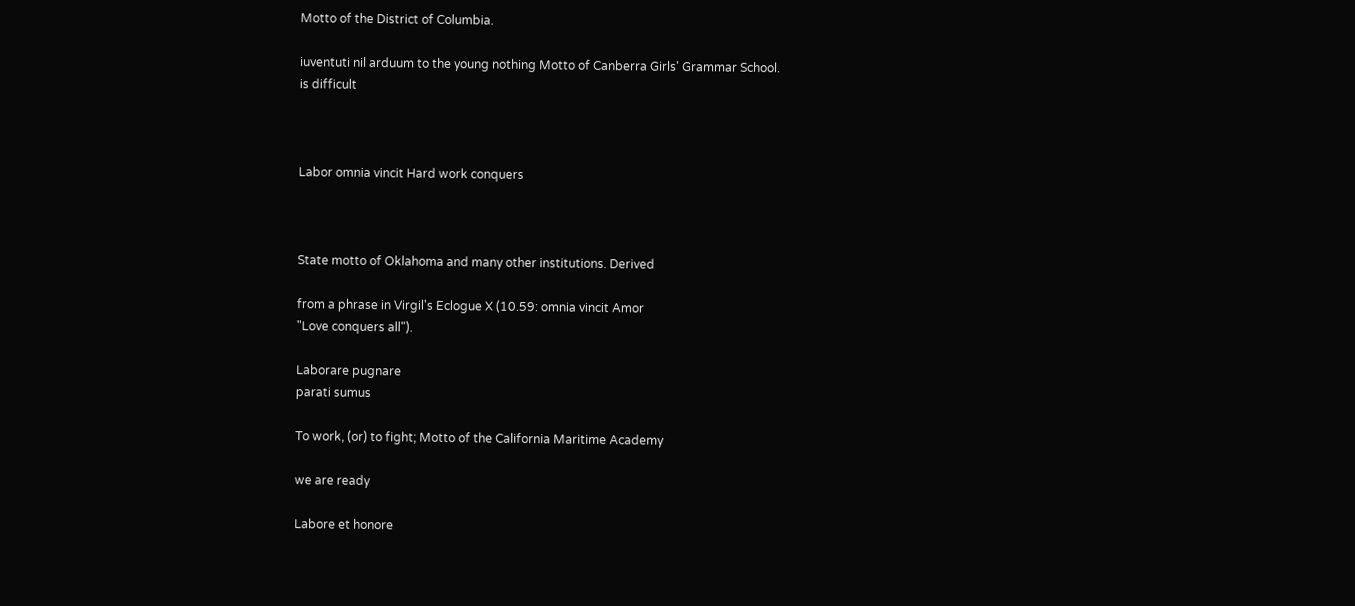Motto of the District of Columbia.

iuventuti nil arduum to the young nothing Motto of Canberra Girls' Grammar School.
is difficult



Labor omnia vincit Hard work conquers



State motto of Oklahoma and many other institutions. Derived

from a phrase in Virgil's Eclogue X (10.59: omnia vincit Amor
"Love conquers all").

Laborare pugnare
parati sumus

To work, (or) to fight; Motto of the California Maritime Academy

we are ready

Labore et honore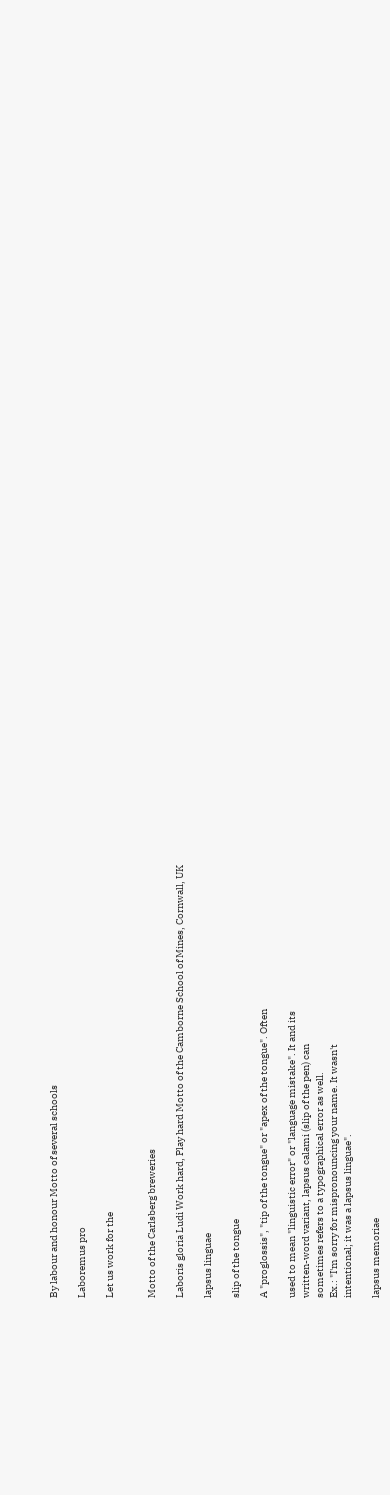By labour and honour Motto of several schools

Laboremus pro

Let us work for the


Motto of the Carlsberg breweries

Laboris gloria Ludi Work hard, Play hard Motto of the Camborne School of Mines, Cornwall, UK

lapsus linguae

slip of the tongue

A "proglossis", "tip of the tongue" or "apex of the tongue". Often

used to mean "linguistic error" or "language mistake". It and its
written-word variant, lapsus calami (slip of the pen) can
sometimes refers to a typographical error as well.
Ex.: "I'm sorry for mispronouncing your name. It wasn't
intentional; it was a lapsus linguae".

lapsus memoriae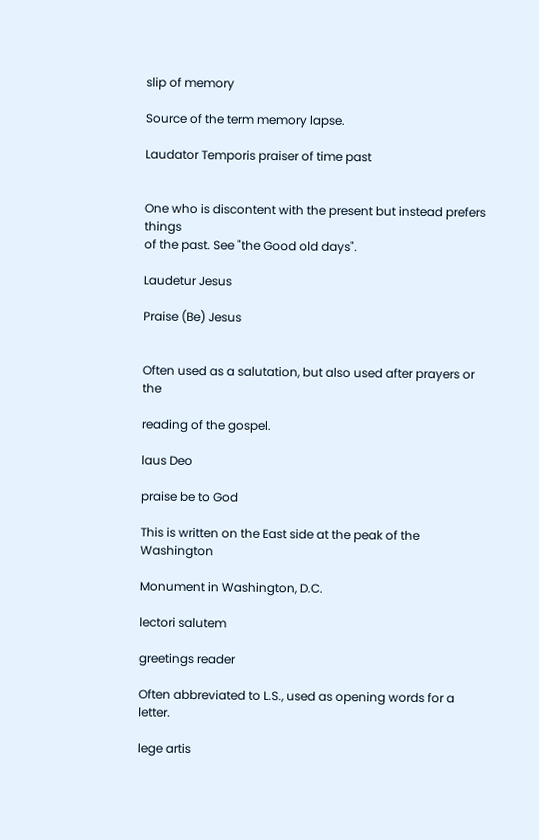slip of memory

Source of the term memory lapse.

Laudator Temporis praiser of time past


One who is discontent with the present but instead prefers things
of the past. See "the Good old days".

Laudetur Jesus

Praise (Be) Jesus


Often used as a salutation, but also used after prayers or the

reading of the gospel.

laus Deo

praise be to God

This is written on the East side at the peak of the Washington

Monument in Washington, D.C.

lectori salutem

greetings reader

Often abbreviated to L.S., used as opening words for a letter.

lege artis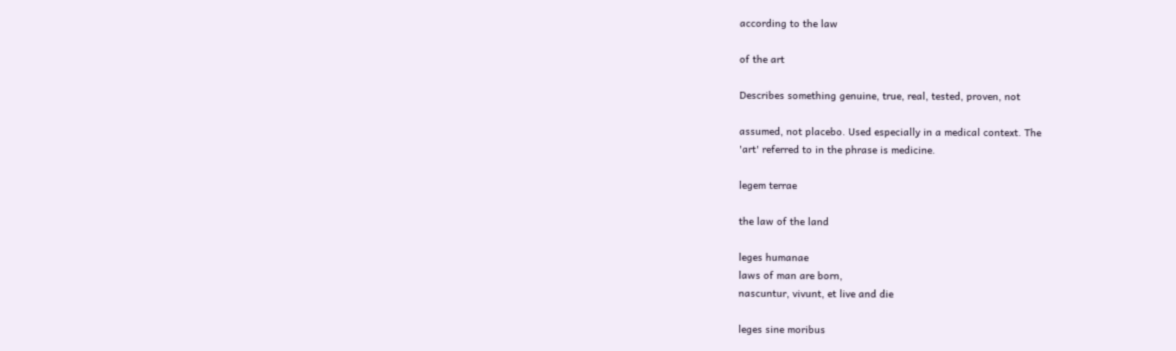according to the law

of the art

Describes something genuine, true, real, tested, proven, not

assumed, not placebo. Used especially in a medical context. The
'art' referred to in the phrase is medicine.

legem terrae

the law of the land

leges humanae
laws of man are born,
nascuntur, vivunt, et live and die

leges sine moribus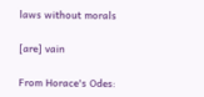laws without morals

[are] vain

From Horace's Odes: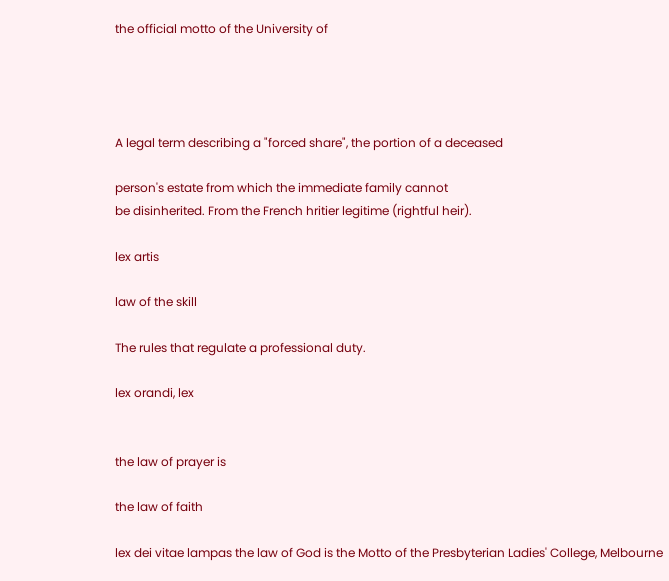the official motto of the University of




A legal term describing a "forced share", the portion of a deceased

person's estate from which the immediate family cannot
be disinherited. From the French hritier legitime (rightful heir).

lex artis

law of the skill

The rules that regulate a professional duty.

lex orandi, lex


the law of prayer is

the law of faith

lex dei vitae lampas the law of God is the Motto of the Presbyterian Ladies' College, Melbourne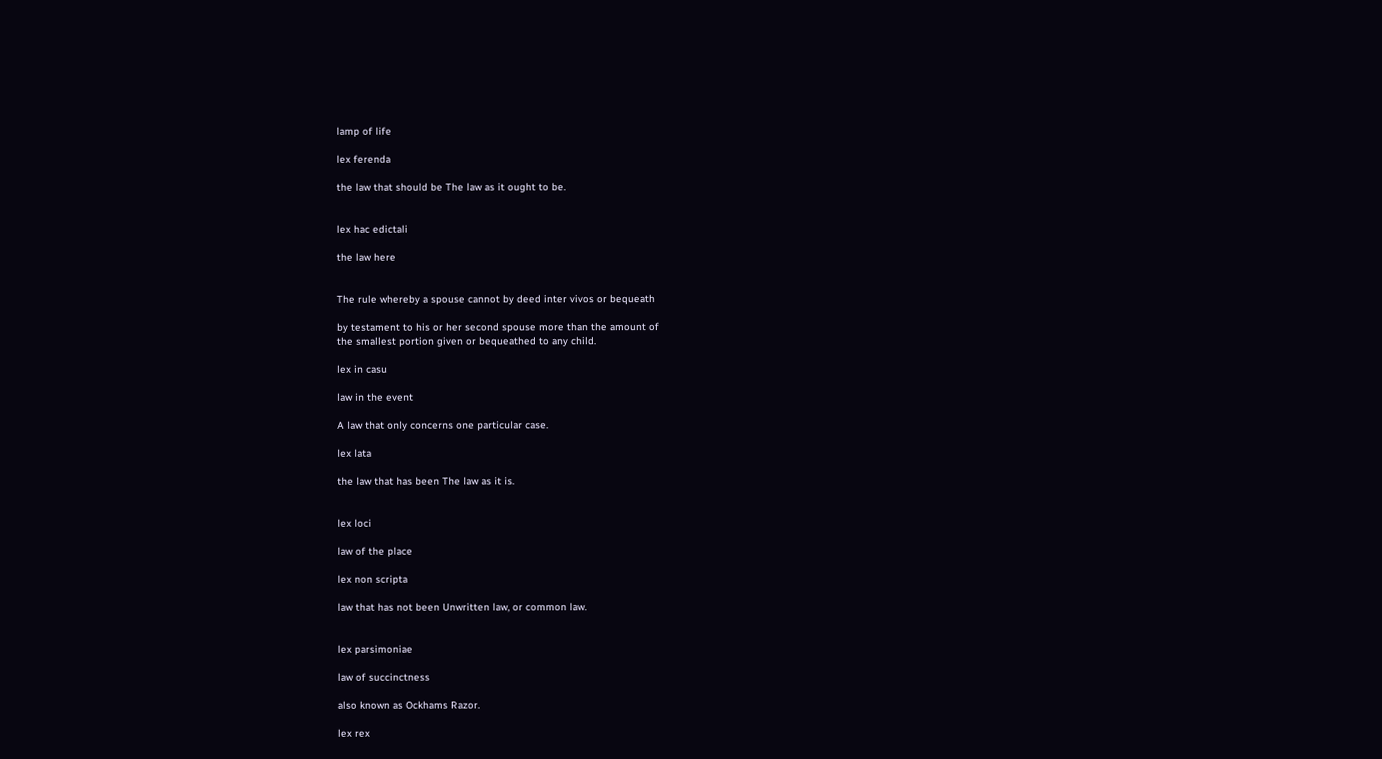lamp of life

lex ferenda

the law that should be The law as it ought to be.


lex hac edictali

the law here


The rule whereby a spouse cannot by deed inter vivos or bequeath

by testament to his or her second spouse more than the amount of
the smallest portion given or bequeathed to any child.

lex in casu

law in the event

A law that only concerns one particular case.

lex lata

the law that has been The law as it is.


lex loci

law of the place

lex non scripta

law that has not been Unwritten law, or common law.


lex parsimoniae

law of succinctness

also known as Ockhams Razor.

lex rex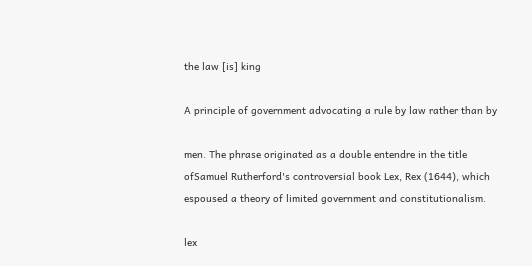the law [is] king

A principle of government advocating a rule by law rather than by

men. The phrase originated as a double entendre in the title
ofSamuel Rutherford's controversial book Lex, Rex (1644), which
espoused a theory of limited government and constitutionalism.

lex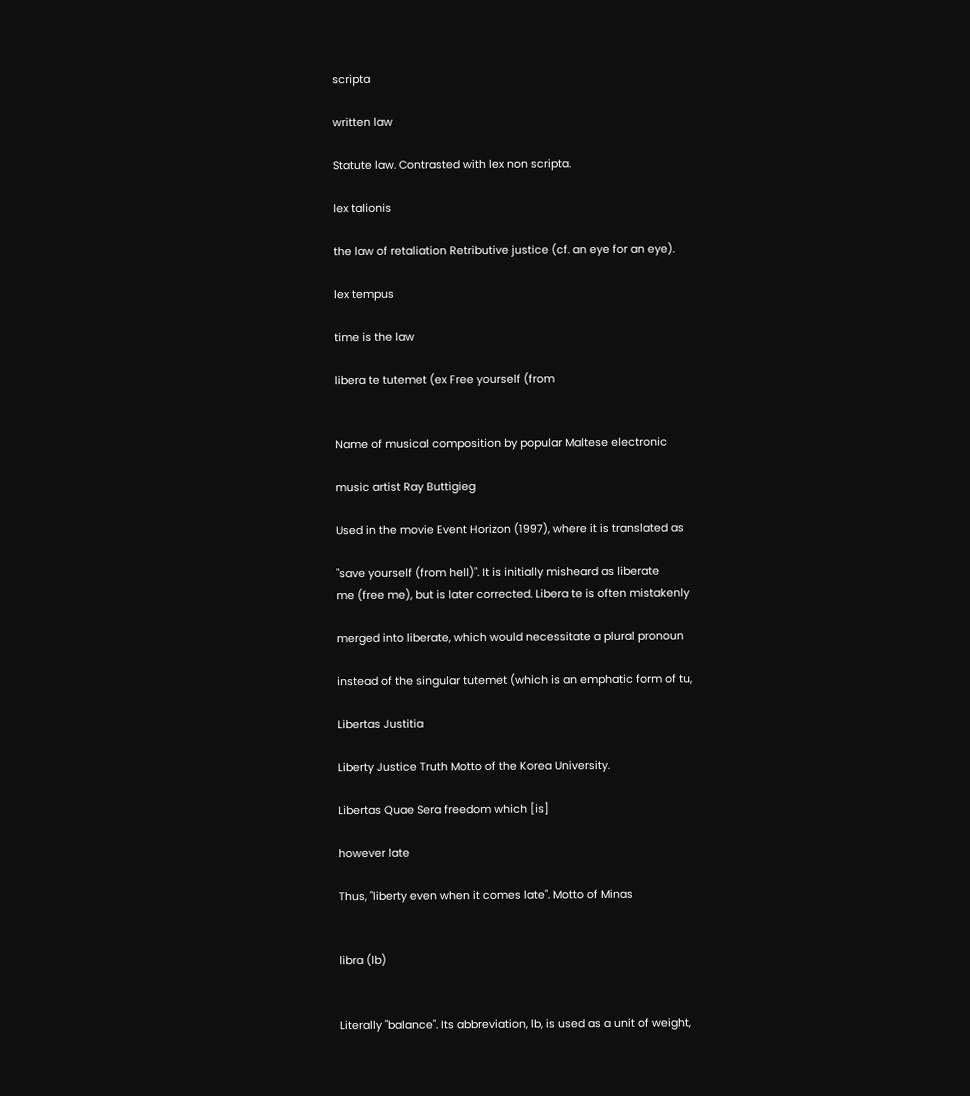scripta

written law

Statute law. Contrasted with lex non scripta.

lex talionis

the law of retaliation Retributive justice (cf. an eye for an eye).

lex tempus

time is the law

libera te tutemet (ex Free yourself (from


Name of musical composition by popular Maltese electronic

music artist Ray Buttigieg

Used in the movie Event Horizon (1997), where it is translated as

"save yourself (from hell)". It is initially misheard as liberate
me (free me), but is later corrected. Libera te is often mistakenly

merged into liberate, which would necessitate a plural pronoun

instead of the singular tutemet (which is an emphatic form of tu,

Libertas Justitia

Liberty Justice Truth Motto of the Korea University.

Libertas Quae Sera freedom which [is]

however late

Thus, "liberty even when it comes late". Motto of Minas


libra (lb)


Literally "balance". Its abbreviation, lb, is used as a unit of weight,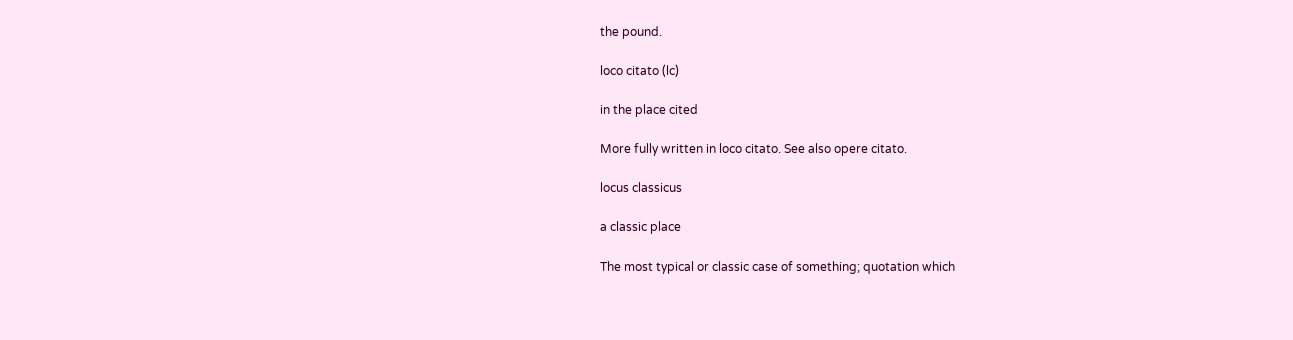the pound.

loco citato (lc)

in the place cited

More fully written in loco citato. See also opere citato.

locus classicus

a classic place

The most typical or classic case of something; quotation which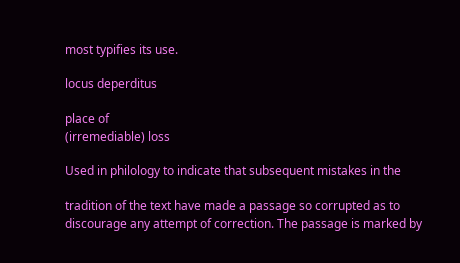most typifies its use.

locus deperditus

place of
(irremediable) loss

Used in philology to indicate that subsequent mistakes in the

tradition of the text have made a passage so corrupted as to
discourage any attempt of correction. The passage is marked by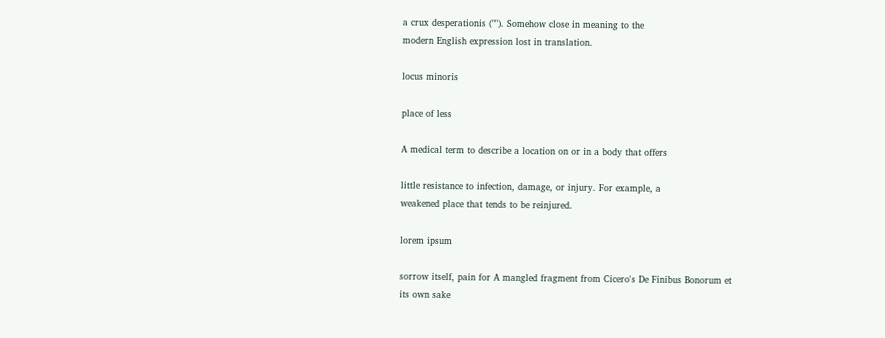a crux desperationis (""). Somehow close in meaning to the
modern English expression lost in translation.

locus minoris

place of less

A medical term to describe a location on or in a body that offers

little resistance to infection, damage, or injury. For example, a
weakened place that tends to be reinjured.

lorem ipsum

sorrow itself, pain for A mangled fragment from Cicero's De Finibus Bonorum et
its own sake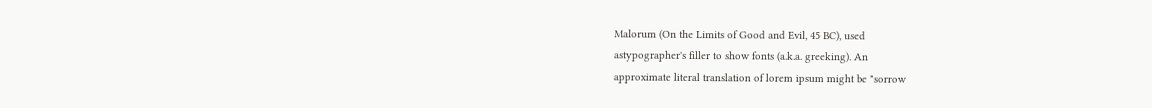Malorum (On the Limits of Good and Evil, 45 BC), used
astypographer's filler to show fonts (a.k.a. greeking). An
approximate literal translation of lorem ipsum might be "sorrow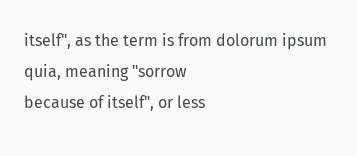itself", as the term is from dolorum ipsum quia, meaning "sorrow
because of itself", or less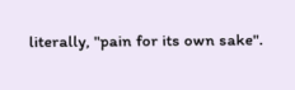literally, "pain for its own sake".